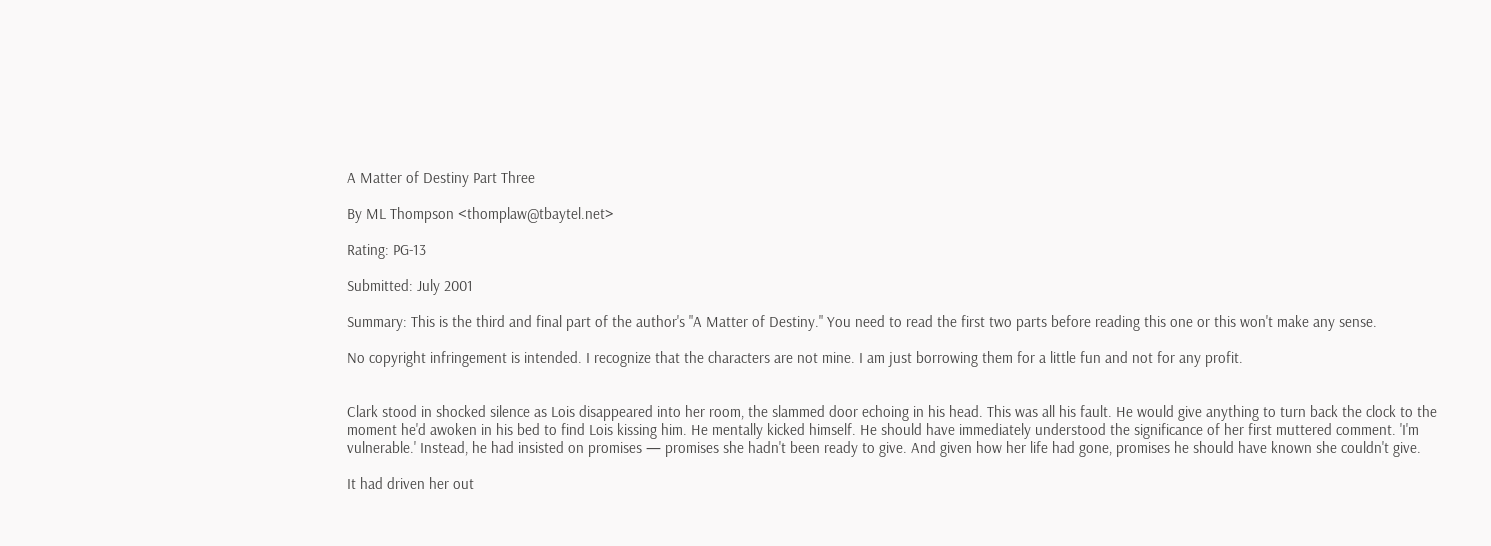A Matter of Destiny Part Three

By ML Thompson <thomplaw@tbaytel.net>

Rating: PG-13

Submitted: July 2001

Summary: This is the third and final part of the author's "A Matter of Destiny." You need to read the first two parts before reading this one or this won't make any sense.

No copyright infringement is intended. I recognize that the characters are not mine. I am just borrowing them for a little fun and not for any profit.


Clark stood in shocked silence as Lois disappeared into her room, the slammed door echoing in his head. This was all his fault. He would give anything to turn back the clock to the moment he'd awoken in his bed to find Lois kissing him. He mentally kicked himself. He should have immediately understood the significance of her first muttered comment. 'I'm vulnerable.' Instead, he had insisted on promises — promises she hadn't been ready to give. And given how her life had gone, promises he should have known she couldn't give.

It had driven her out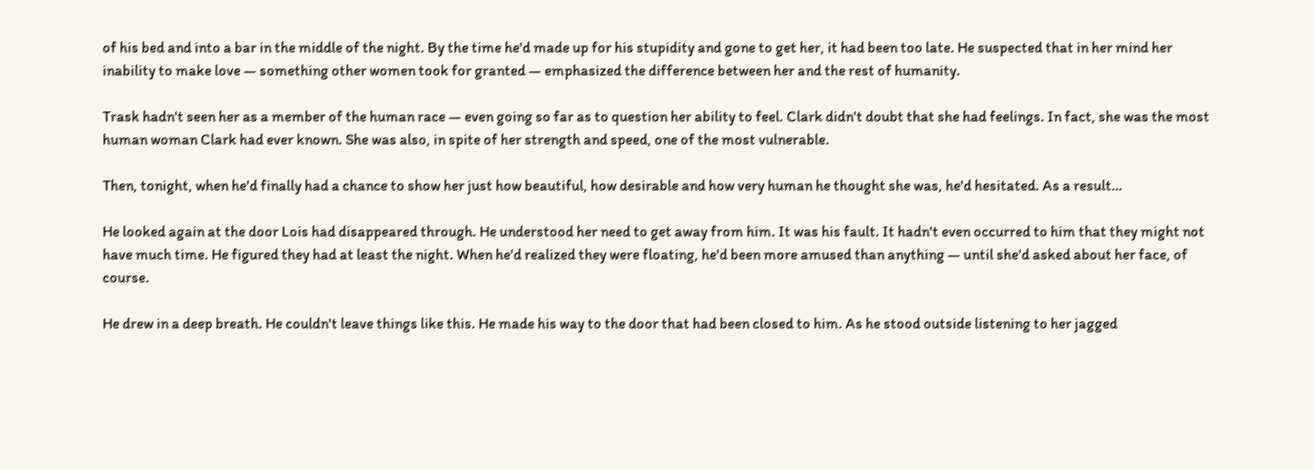of his bed and into a bar in the middle of the night. By the time he'd made up for his stupidity and gone to get her, it had been too late. He suspected that in her mind her inability to make love — something other women took for granted — emphasized the difference between her and the rest of humanity.

Trask hadn't seen her as a member of the human race — even going so far as to question her ability to feel. Clark didn't doubt that she had feelings. In fact, she was the most human woman Clark had ever known. She was also, in spite of her strength and speed, one of the most vulnerable.

Then, tonight, when he'd finally had a chance to show her just how beautiful, how desirable and how very human he thought she was, he'd hesitated. As a result…

He looked again at the door Lois had disappeared through. He understood her need to get away from him. It was his fault. It hadn't even occurred to him that they might not have much time. He figured they had at least the night. When he'd realized they were floating, he'd been more amused than anything — until she'd asked about her face, of course.

He drew in a deep breath. He couldn't leave things like this. He made his way to the door that had been closed to him. As he stood outside listening to her jagged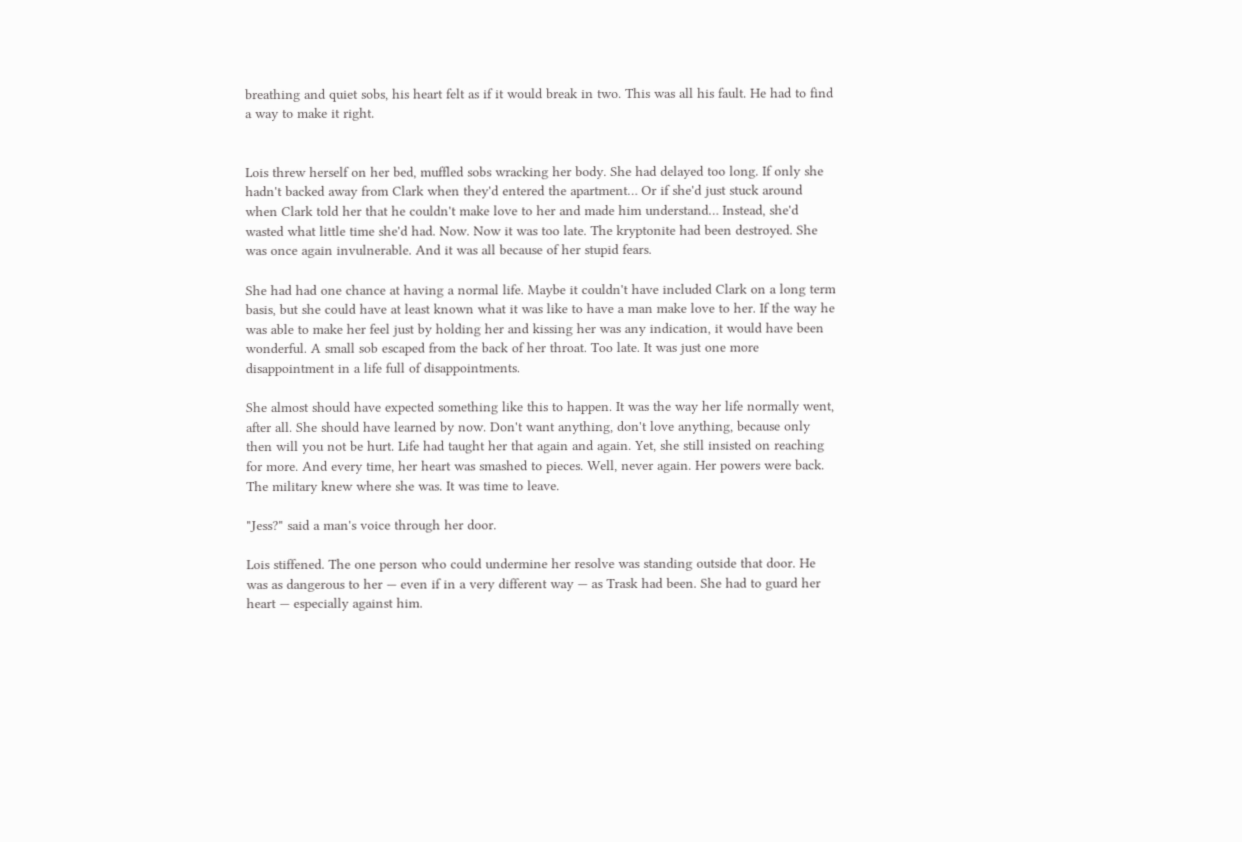breathing and quiet sobs, his heart felt as if it would break in two. This was all his fault. He had to find a way to make it right.


Lois threw herself on her bed, muffled sobs wracking her body. She had delayed too long. If only she hadn't backed away from Clark when they'd entered the apartment… Or if she'd just stuck around when Clark told her that he couldn't make love to her and made him understand… Instead, she'd wasted what little time she'd had. Now. Now it was too late. The kryptonite had been destroyed. She was once again invulnerable. And it was all because of her stupid fears.

She had had one chance at having a normal life. Maybe it couldn't have included Clark on a long term basis, but she could have at least known what it was like to have a man make love to her. If the way he was able to make her feel just by holding her and kissing her was any indication, it would have been wonderful. A small sob escaped from the back of her throat. Too late. It was just one more disappointment in a life full of disappointments.

She almost should have expected something like this to happen. It was the way her life normally went, after all. She should have learned by now. Don't want anything, don't love anything, because only then will you not be hurt. Life had taught her that again and again. Yet, she still insisted on reaching for more. And every time, her heart was smashed to pieces. Well, never again. Her powers were back. The military knew where she was. It was time to leave.

"Jess?" said a man's voice through her door.

Lois stiffened. The one person who could undermine her resolve was standing outside that door. He was as dangerous to her — even if in a very different way — as Trask had been. She had to guard her heart — especially against him.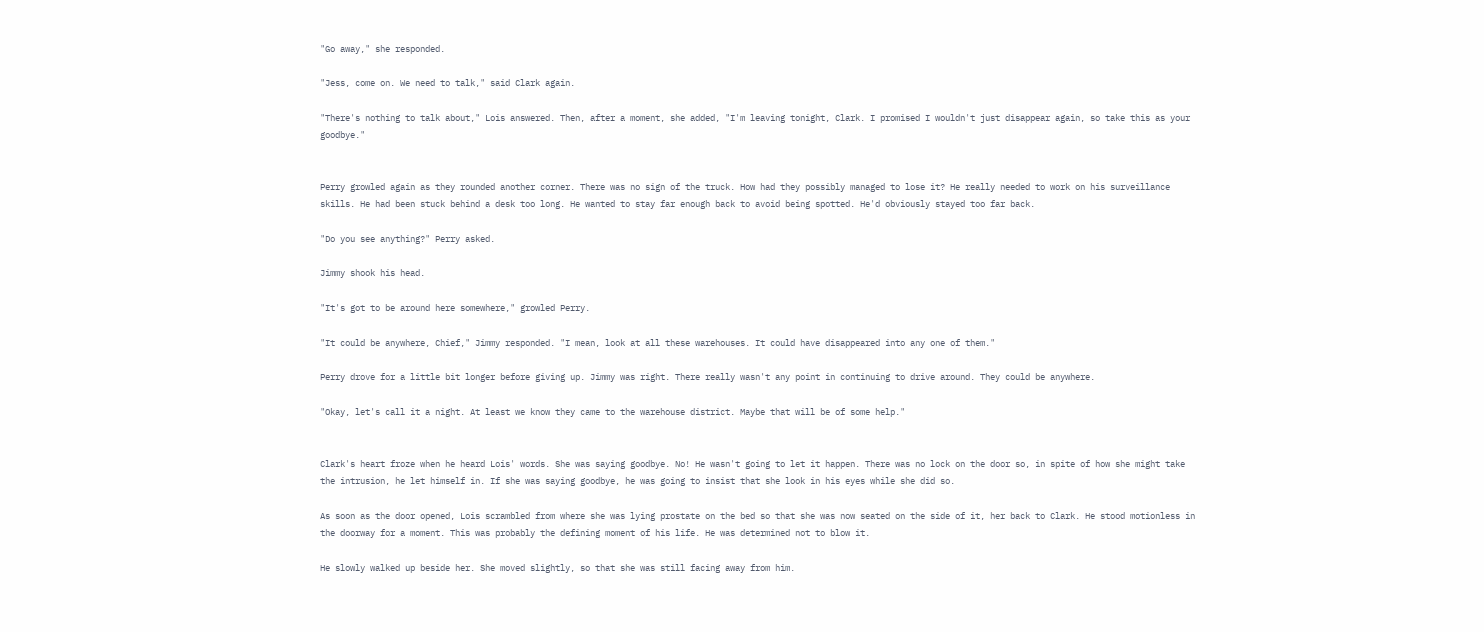"Go away," she responded.

"Jess, come on. We need to talk," said Clark again.

"There's nothing to talk about," Lois answered. Then, after a moment, she added, "I'm leaving tonight, Clark. I promised I wouldn't just disappear again, so take this as your goodbye."


Perry growled again as they rounded another corner. There was no sign of the truck. How had they possibly managed to lose it? He really needed to work on his surveillance skills. He had been stuck behind a desk too long. He wanted to stay far enough back to avoid being spotted. He'd obviously stayed too far back.

"Do you see anything?" Perry asked.

Jimmy shook his head.

"It's got to be around here somewhere," growled Perry.

"It could be anywhere, Chief," Jimmy responded. "I mean, look at all these warehouses. It could have disappeared into any one of them."

Perry drove for a little bit longer before giving up. Jimmy was right. There really wasn't any point in continuing to drive around. They could be anywhere.

"Okay, let's call it a night. At least we know they came to the warehouse district. Maybe that will be of some help."


Clark's heart froze when he heard Lois' words. She was saying goodbye. No! He wasn't going to let it happen. There was no lock on the door so, in spite of how she might take the intrusion, he let himself in. If she was saying goodbye, he was going to insist that she look in his eyes while she did so.

As soon as the door opened, Lois scrambled from where she was lying prostate on the bed so that she was now seated on the side of it, her back to Clark. He stood motionless in the doorway for a moment. This was probably the defining moment of his life. He was determined not to blow it.

He slowly walked up beside her. She moved slightly, so that she was still facing away from him.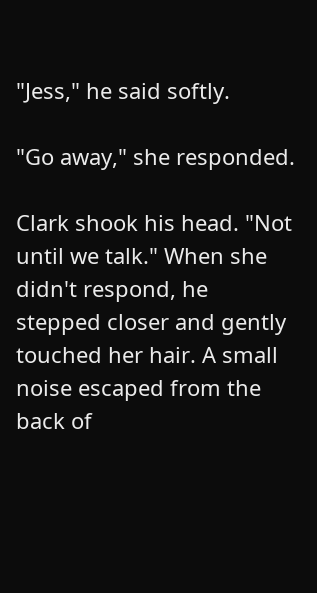"Jess," he said softly.

"Go away," she responded.

Clark shook his head. "Not until we talk." When she didn't respond, he stepped closer and gently touched her hair. A small noise escaped from the back of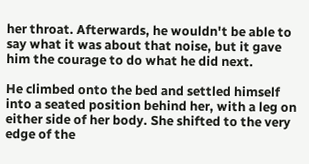her throat. Afterwards, he wouldn't be able to say what it was about that noise, but it gave him the courage to do what he did next.

He climbed onto the bed and settled himself into a seated position behind her, with a leg on either side of her body. She shifted to the very edge of the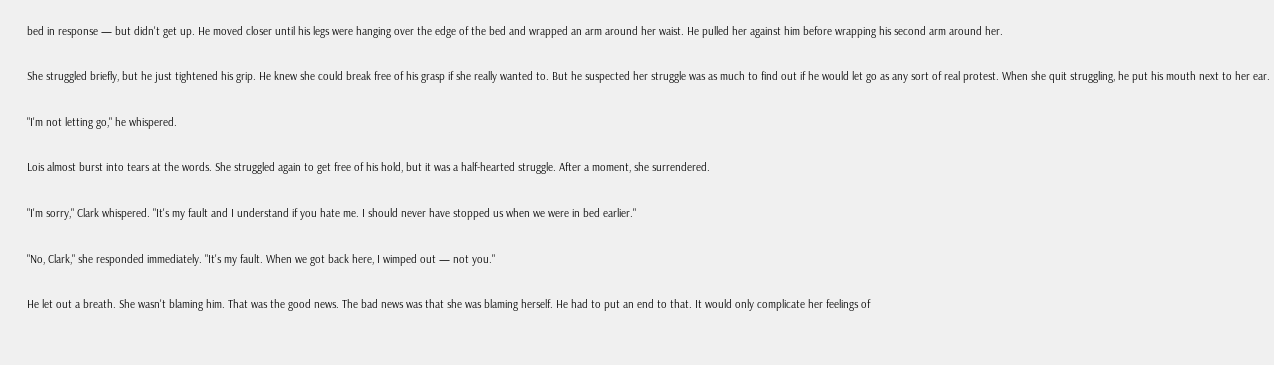bed in response — but didn't get up. He moved closer until his legs were hanging over the edge of the bed and wrapped an arm around her waist. He pulled her against him before wrapping his second arm around her.

She struggled briefly, but he just tightened his grip. He knew she could break free of his grasp if she really wanted to. But he suspected her struggle was as much to find out if he would let go as any sort of real protest. When she quit struggling, he put his mouth next to her ear.

"I'm not letting go," he whispered.

Lois almost burst into tears at the words. She struggled again to get free of his hold, but it was a half-hearted struggle. After a moment, she surrendered.

"I'm sorry," Clark whispered. "It's my fault and I understand if you hate me. I should never have stopped us when we were in bed earlier."

"No, Clark," she responded immediately. "It's my fault. When we got back here, I wimped out — not you."

He let out a breath. She wasn't blaming him. That was the good news. The bad news was that she was blaming herself. He had to put an end to that. It would only complicate her feelings of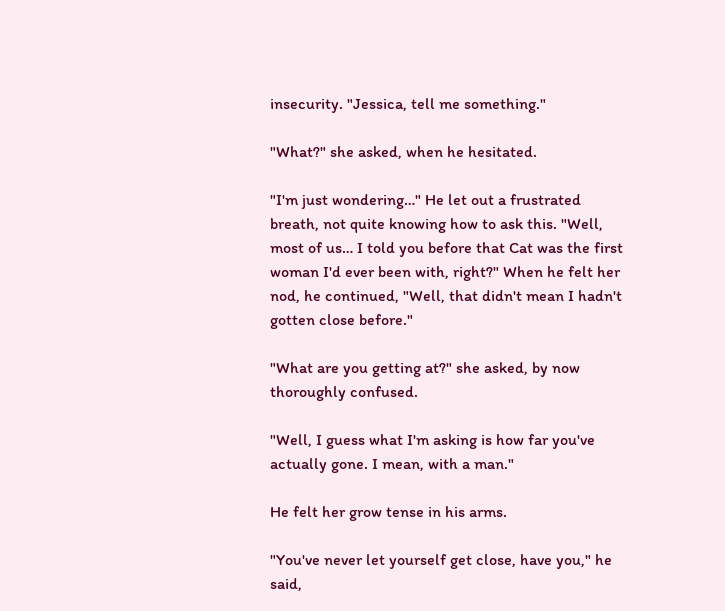insecurity. "Jessica, tell me something."

"What?" she asked, when he hesitated.

"I'm just wondering…" He let out a frustrated breath, not quite knowing how to ask this. "Well, most of us… I told you before that Cat was the first woman I'd ever been with, right?" When he felt her nod, he continued, "Well, that didn't mean I hadn't gotten close before."

"What are you getting at?" she asked, by now thoroughly confused.

"Well, I guess what I'm asking is how far you've actually gone. I mean, with a man."

He felt her grow tense in his arms.

"You've never let yourself get close, have you," he said,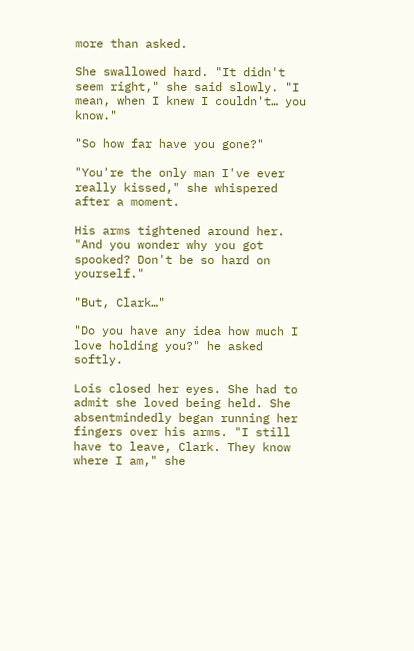more than asked.

She swallowed hard. "It didn't seem right," she said slowly. "I mean, when I knew I couldn't… you know."

"So how far have you gone?"

"You're the only man I've ever really kissed," she whispered after a moment.

His arms tightened around her. "And you wonder why you got spooked? Don't be so hard on yourself."

"But, Clark…"

"Do you have any idea how much I love holding you?" he asked softly.

Lois closed her eyes. She had to admit she loved being held. She absentmindedly began running her fingers over his arms. "I still have to leave, Clark. They know where I am," she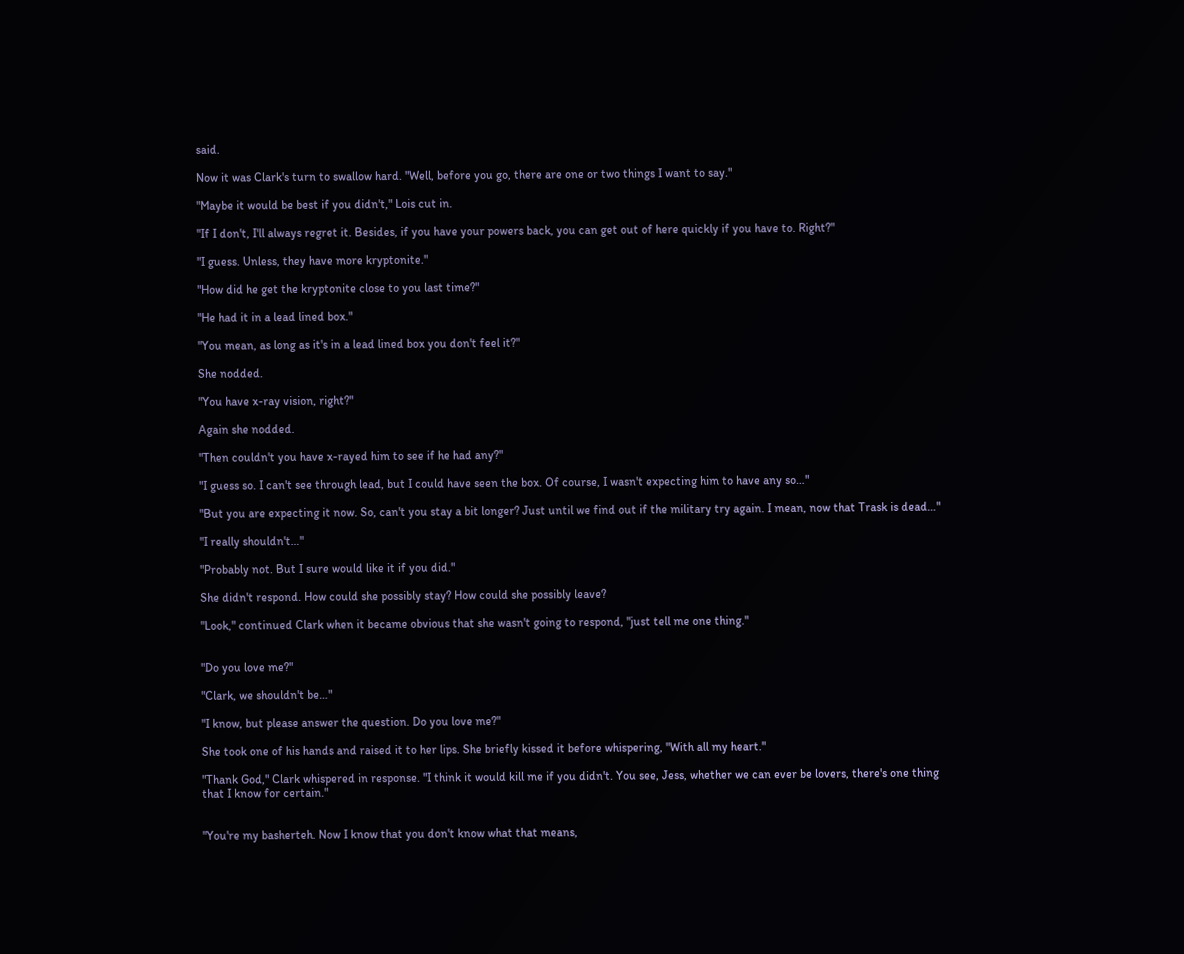said.

Now it was Clark's turn to swallow hard. "Well, before you go, there are one or two things I want to say."

"Maybe it would be best if you didn't," Lois cut in.

"If I don't, I'll always regret it. Besides, if you have your powers back, you can get out of here quickly if you have to. Right?"

"I guess. Unless, they have more kryptonite."

"How did he get the kryptonite close to you last time?"

"He had it in a lead lined box."

"You mean, as long as it's in a lead lined box you don't feel it?"

She nodded.

"You have x-ray vision, right?"

Again she nodded.

"Then couldn't you have x-rayed him to see if he had any?"

"I guess so. I can't see through lead, but I could have seen the box. Of course, I wasn't expecting him to have any so…"

"But you are expecting it now. So, can't you stay a bit longer? Just until we find out if the military try again. I mean, now that Trask is dead…"

"I really shouldn't…"

"Probably not. But I sure would like it if you did."

She didn't respond. How could she possibly stay? How could she possibly leave?

"Look," continued Clark when it became obvious that she wasn't going to respond, "just tell me one thing."


"Do you love me?"

"Clark, we shouldn't be…"

"I know, but please answer the question. Do you love me?"

She took one of his hands and raised it to her lips. She briefly kissed it before whispering, "With all my heart."

"Thank God," Clark whispered in response. "I think it would kill me if you didn't. You see, Jess, whether we can ever be lovers, there's one thing that I know for certain."


"You're my basherteh. Now I know that you don't know what that means,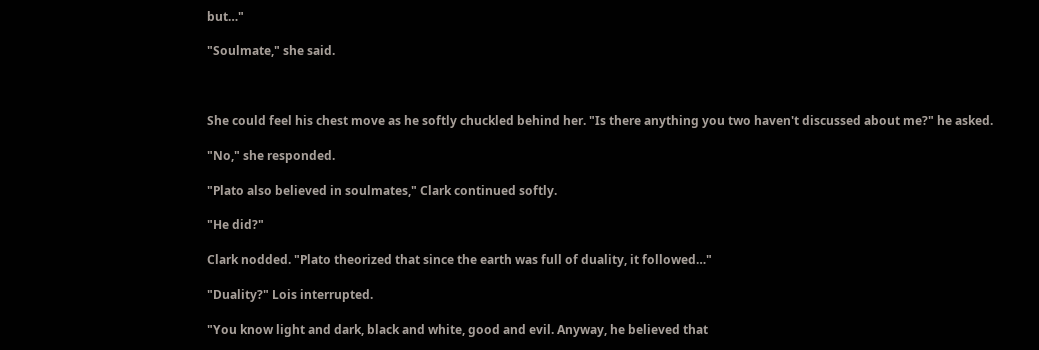but…"

"Soulmate," she said.



She could feel his chest move as he softly chuckled behind her. "Is there anything you two haven't discussed about me?" he asked.

"No," she responded.

"Plato also believed in soulmates," Clark continued softly.

"He did?"

Clark nodded. "Plato theorized that since the earth was full of duality, it followed…"

"Duality?" Lois interrupted.

"You know light and dark, black and white, good and evil. Anyway, he believed that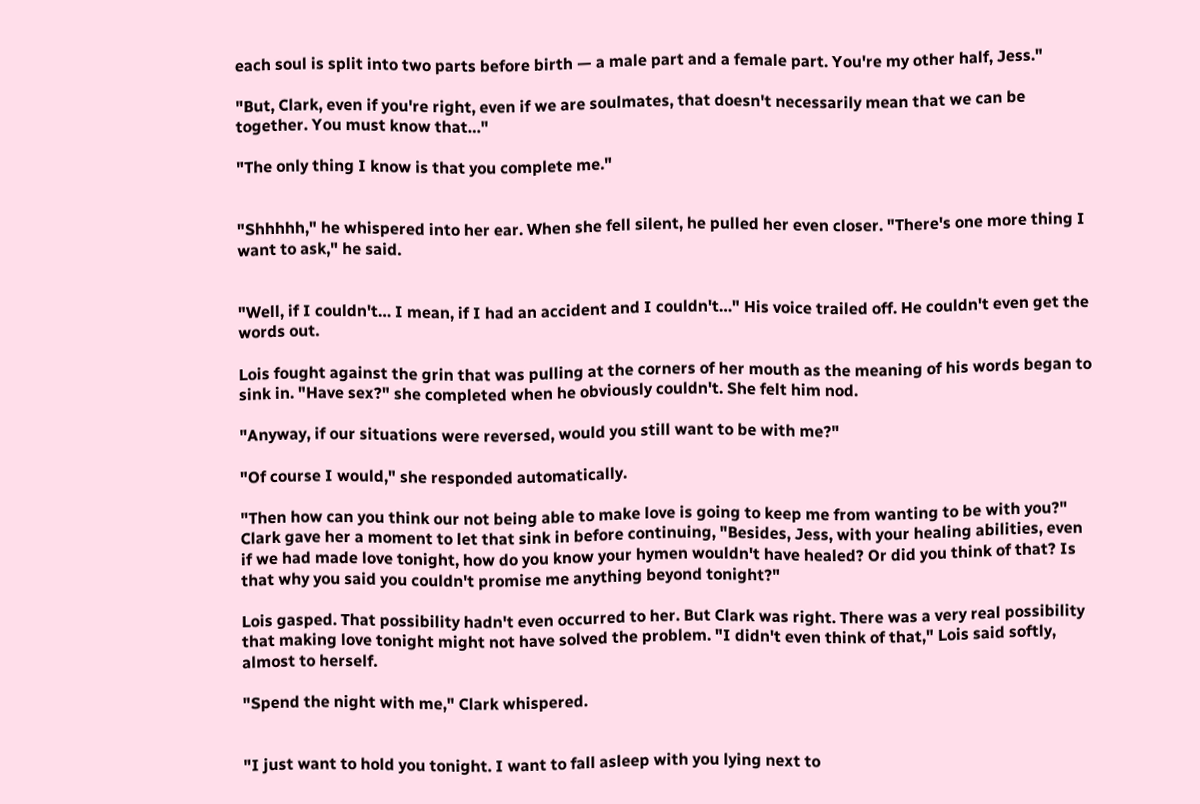each soul is split into two parts before birth — a male part and a female part. You're my other half, Jess."

"But, Clark, even if you're right, even if we are soulmates, that doesn't necessarily mean that we can be together. You must know that…"

"The only thing I know is that you complete me."


"Shhhhh," he whispered into her ear. When she fell silent, he pulled her even closer. "There's one more thing I want to ask," he said.


"Well, if I couldn't… I mean, if I had an accident and I couldn't…" His voice trailed off. He couldn't even get the words out.

Lois fought against the grin that was pulling at the corners of her mouth as the meaning of his words began to sink in. "Have sex?" she completed when he obviously couldn't. She felt him nod.

"Anyway, if our situations were reversed, would you still want to be with me?"

"Of course I would," she responded automatically.

"Then how can you think our not being able to make love is going to keep me from wanting to be with you?" Clark gave her a moment to let that sink in before continuing, "Besides, Jess, with your healing abilities, even if we had made love tonight, how do you know your hymen wouldn't have healed? Or did you think of that? Is that why you said you couldn't promise me anything beyond tonight?"

Lois gasped. That possibility hadn't even occurred to her. But Clark was right. There was a very real possibility that making love tonight might not have solved the problem. "I didn't even think of that," Lois said softly, almost to herself.

"Spend the night with me," Clark whispered.


"I just want to hold you tonight. I want to fall asleep with you lying next to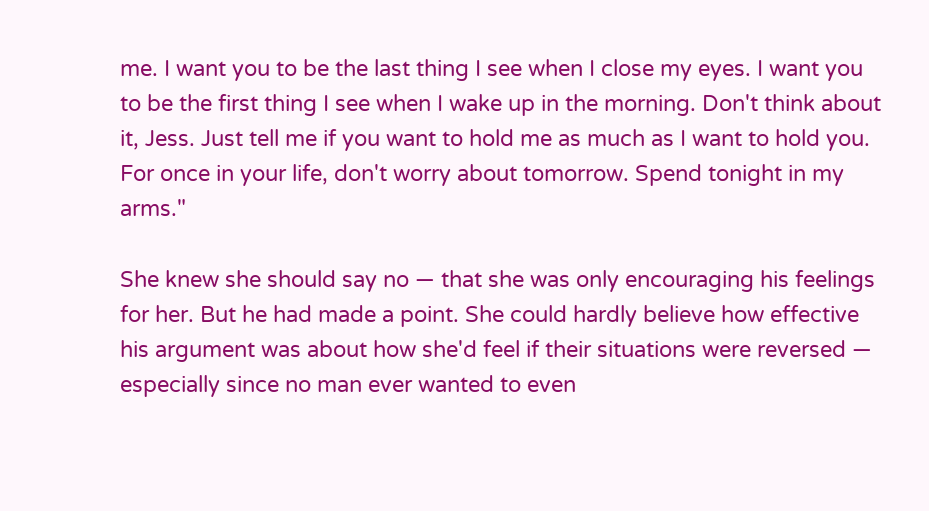me. I want you to be the last thing I see when I close my eyes. I want you to be the first thing I see when I wake up in the morning. Don't think about it, Jess. Just tell me if you want to hold me as much as I want to hold you. For once in your life, don't worry about tomorrow. Spend tonight in my arms."

She knew she should say no — that she was only encouraging his feelings for her. But he had made a point. She could hardly believe how effective his argument was about how she'd feel if their situations were reversed — especially since no man ever wanted to even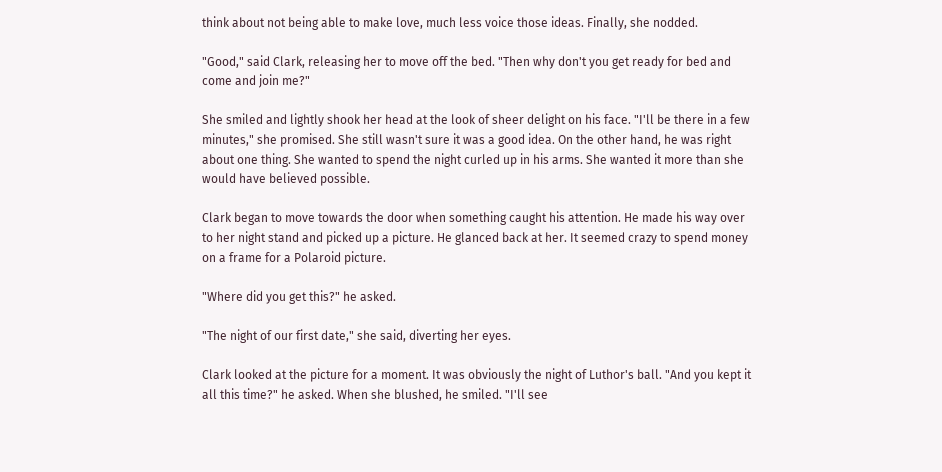think about not being able to make love, much less voice those ideas. Finally, she nodded.

"Good," said Clark, releasing her to move off the bed. "Then why don't you get ready for bed and come and join me?"

She smiled and lightly shook her head at the look of sheer delight on his face. "I'll be there in a few minutes," she promised. She still wasn't sure it was a good idea. On the other hand, he was right about one thing. She wanted to spend the night curled up in his arms. She wanted it more than she would have believed possible.

Clark began to move towards the door when something caught his attention. He made his way over to her night stand and picked up a picture. He glanced back at her. It seemed crazy to spend money on a frame for a Polaroid picture.

"Where did you get this?" he asked.

"The night of our first date," she said, diverting her eyes.

Clark looked at the picture for a moment. It was obviously the night of Luthor's ball. "And you kept it all this time?" he asked. When she blushed, he smiled. "I'll see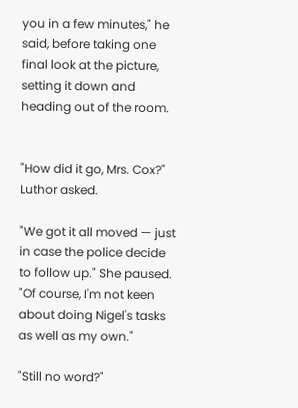you in a few minutes," he said, before taking one final look at the picture, setting it down and heading out of the room.


"How did it go, Mrs. Cox?" Luthor asked.

"We got it all moved — just in case the police decide to follow up." She paused. "Of course, I'm not keen about doing Nigel's tasks as well as my own."

"Still no word?"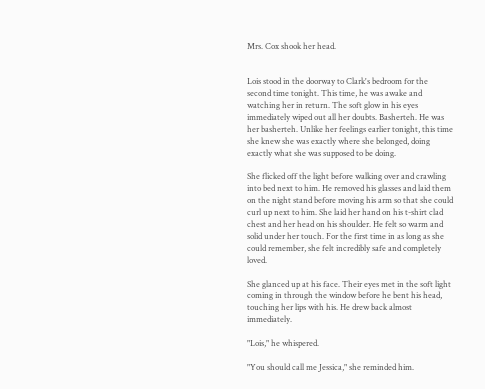Mrs. Cox shook her head.


Lois stood in the doorway to Clark's bedroom for the second time tonight. This time, he was awake and watching her in return. The soft glow in his eyes immediately wiped out all her doubts. Basherteh. He was her basherteh. Unlike her feelings earlier tonight, this time she knew she was exactly where she belonged, doing exactly what she was supposed to be doing.

She flicked off the light before walking over and crawling into bed next to him. He removed his glasses and laid them on the night stand before moving his arm so that she could curl up next to him. She laid her hand on his t-shirt clad chest and her head on his shoulder. He felt so warm and solid under her touch. For the first time in as long as she could remember, she felt incredibly safe and completely loved.

She glanced up at his face. Their eyes met in the soft light coming in through the window before he bent his head, touching her lips with his. He drew back almost immediately.

"Lois," he whispered.

"You should call me Jessica," she reminded him.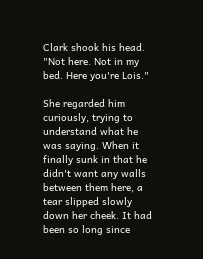Clark shook his head. "Not here. Not in my bed. Here you're Lois."

She regarded him curiously, trying to understand what he was saying. When it finally sunk in that he didn't want any walls between them here, a tear slipped slowly down her cheek. It had been so long since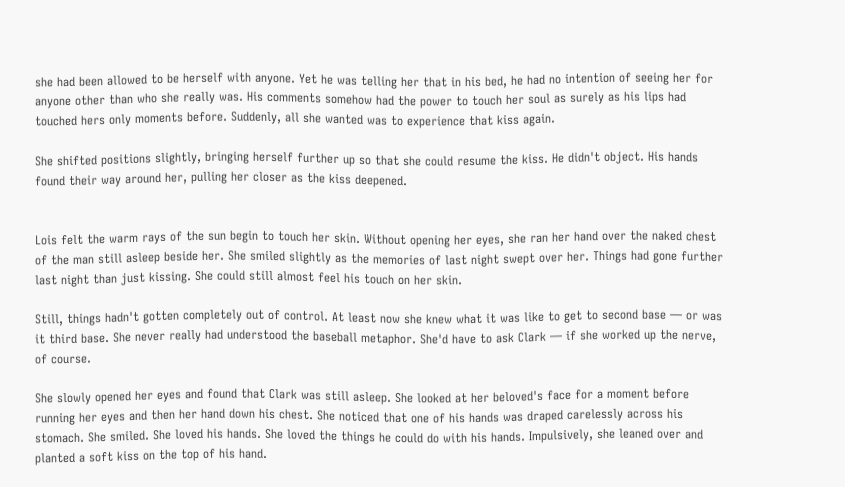she had been allowed to be herself with anyone. Yet he was telling her that in his bed, he had no intention of seeing her for anyone other than who she really was. His comments somehow had the power to touch her soul as surely as his lips had touched hers only moments before. Suddenly, all she wanted was to experience that kiss again.

She shifted positions slightly, bringing herself further up so that she could resume the kiss. He didn't object. His hands found their way around her, pulling her closer as the kiss deepened.


Lois felt the warm rays of the sun begin to touch her skin. Without opening her eyes, she ran her hand over the naked chest of the man still asleep beside her. She smiled slightly as the memories of last night swept over her. Things had gone further last night than just kissing. She could still almost feel his touch on her skin.

Still, things hadn't gotten completely out of control. At least now she knew what it was like to get to second base — or was it third base. She never really had understood the baseball metaphor. She'd have to ask Clark — if she worked up the nerve, of course.

She slowly opened her eyes and found that Clark was still asleep. She looked at her beloved's face for a moment before running her eyes and then her hand down his chest. She noticed that one of his hands was draped carelessly across his stomach. She smiled. She loved his hands. She loved the things he could do with his hands. Impulsively, she leaned over and planted a soft kiss on the top of his hand.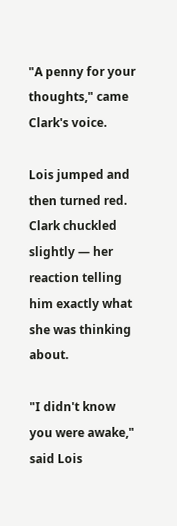"A penny for your thoughts," came Clark's voice.

Lois jumped and then turned red. Clark chuckled slightly — her reaction telling him exactly what she was thinking about.

"I didn't know you were awake," said Lois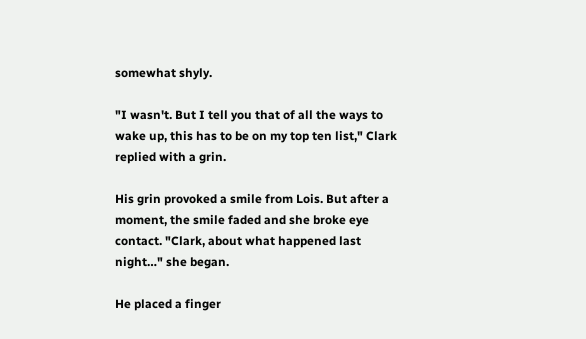somewhat shyly.

"I wasn't. But I tell you that of all the ways to wake up, this has to be on my top ten list," Clark replied with a grin.

His grin provoked a smile from Lois. But after a moment, the smile faded and she broke eye contact. "Clark, about what happened last night…" she began.

He placed a finger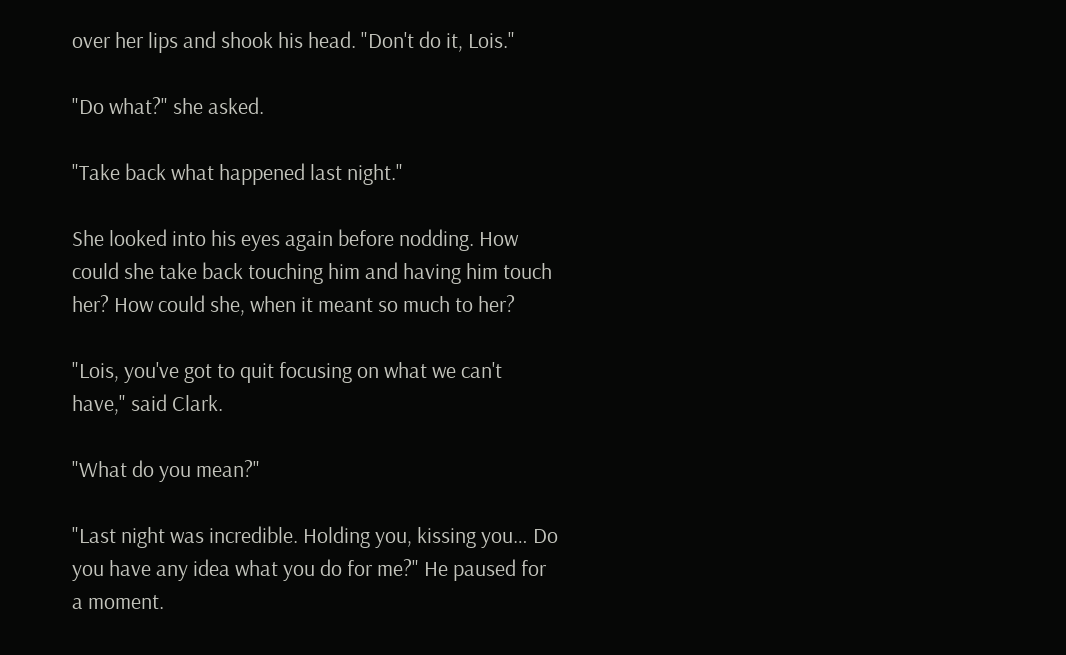over her lips and shook his head. "Don't do it, Lois."

"Do what?" she asked.

"Take back what happened last night."

She looked into his eyes again before nodding. How could she take back touching him and having him touch her? How could she, when it meant so much to her?

"Lois, you've got to quit focusing on what we can't have," said Clark.

"What do you mean?"

"Last night was incredible. Holding you, kissing you… Do you have any idea what you do for me?" He paused for a moment.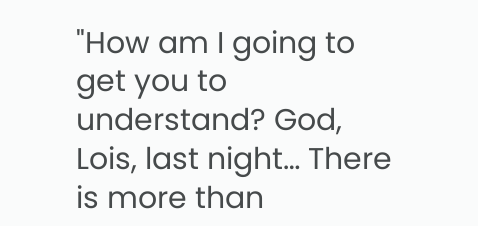"How am I going to get you to understand? God, Lois, last night… There is more than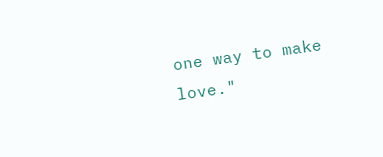one way to make love."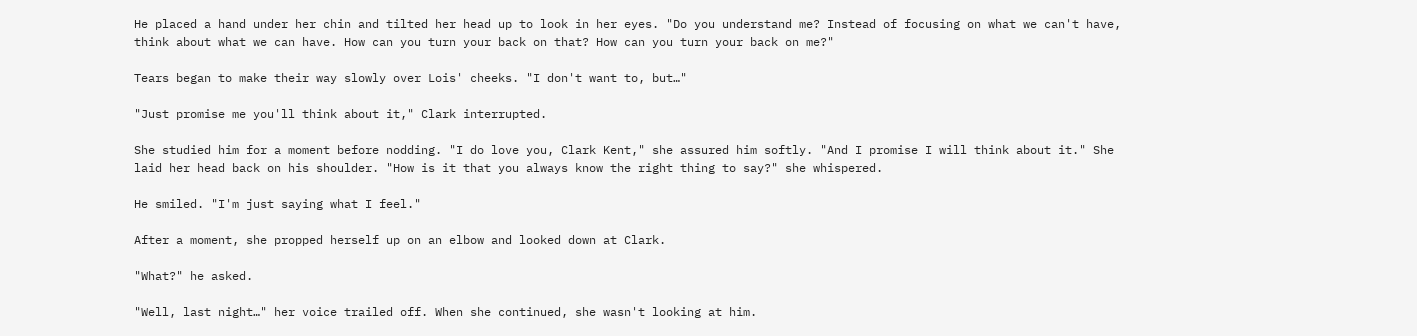He placed a hand under her chin and tilted her head up to look in her eyes. "Do you understand me? Instead of focusing on what we can't have, think about what we can have. How can you turn your back on that? How can you turn your back on me?"

Tears began to make their way slowly over Lois' cheeks. "I don't want to, but…"

"Just promise me you'll think about it," Clark interrupted.

She studied him for a moment before nodding. "I do love you, Clark Kent," she assured him softly. "And I promise I will think about it." She laid her head back on his shoulder. "How is it that you always know the right thing to say?" she whispered.

He smiled. "I'm just saying what I feel."

After a moment, she propped herself up on an elbow and looked down at Clark.

"What?" he asked.

"Well, last night…" her voice trailed off. When she continued, she wasn't looking at him.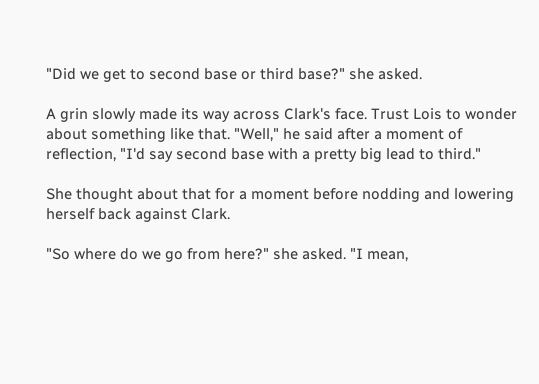"Did we get to second base or third base?" she asked.

A grin slowly made its way across Clark's face. Trust Lois to wonder about something like that. "Well," he said after a moment of reflection, "I'd say second base with a pretty big lead to third."

She thought about that for a moment before nodding and lowering herself back against Clark.

"So where do we go from here?" she asked. "I mean,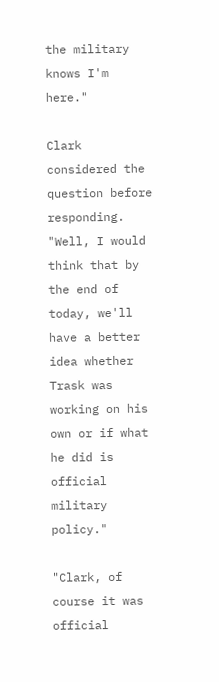the military knows I'm here."

Clark considered the question before responding. "Well, I would think that by the end of today, we'll have a better idea whether Trask was working on his own or if what he did is official military policy."

"Clark, of course it was official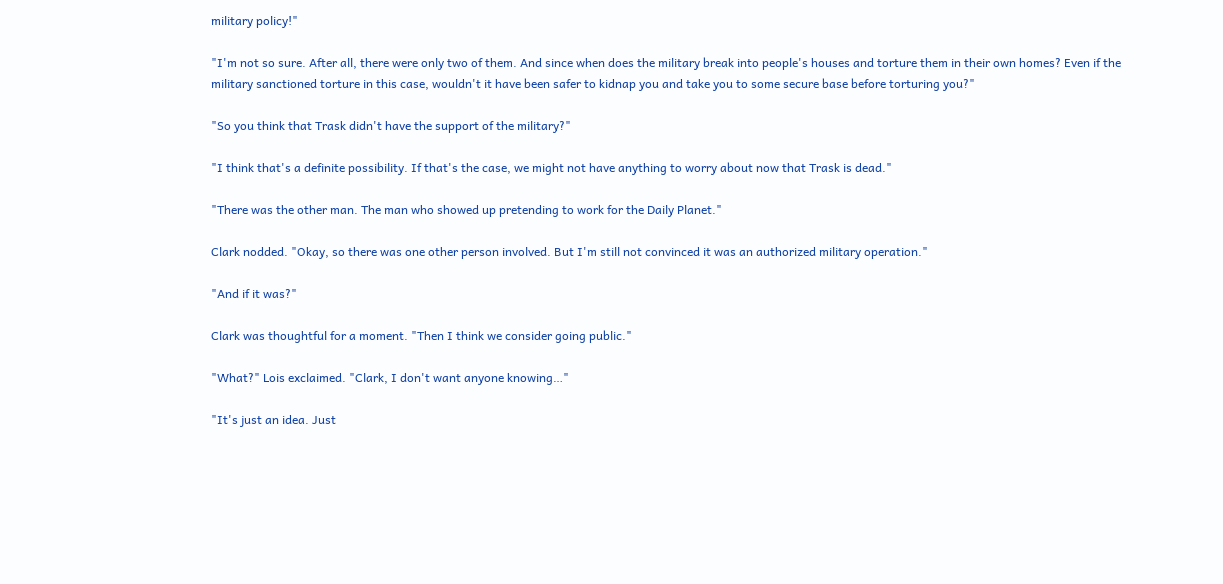military policy!"

"I'm not so sure. After all, there were only two of them. And since when does the military break into people's houses and torture them in their own homes? Even if the military sanctioned torture in this case, wouldn't it have been safer to kidnap you and take you to some secure base before torturing you?"

"So you think that Trask didn't have the support of the military?"

"I think that's a definite possibility. If that's the case, we might not have anything to worry about now that Trask is dead."

"There was the other man. The man who showed up pretending to work for the Daily Planet."

Clark nodded. "Okay, so there was one other person involved. But I'm still not convinced it was an authorized military operation."

"And if it was?"

Clark was thoughtful for a moment. "Then I think we consider going public."

"What?" Lois exclaimed. "Clark, I don't want anyone knowing…"

"It's just an idea. Just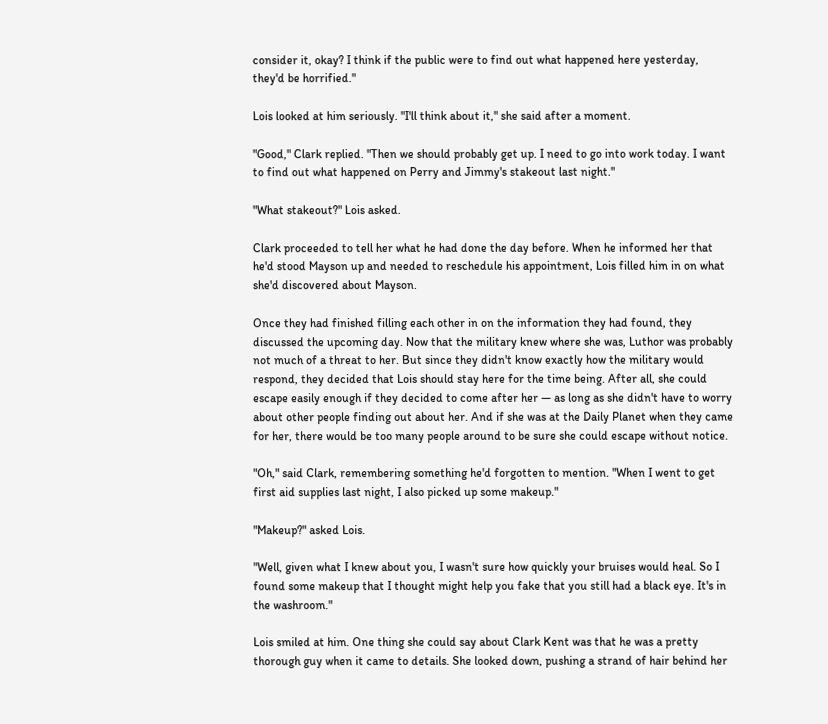consider it, okay? I think if the public were to find out what happened here yesterday, they'd be horrified."

Lois looked at him seriously. "I'll think about it," she said after a moment.

"Good," Clark replied. "Then we should probably get up. I need to go into work today. I want to find out what happened on Perry and Jimmy's stakeout last night."

"What stakeout?" Lois asked.

Clark proceeded to tell her what he had done the day before. When he informed her that he'd stood Mayson up and needed to reschedule his appointment, Lois filled him in on what she'd discovered about Mayson.

Once they had finished filling each other in on the information they had found, they discussed the upcoming day. Now that the military knew where she was, Luthor was probably not much of a threat to her. But since they didn't know exactly how the military would respond, they decided that Lois should stay here for the time being. After all, she could escape easily enough if they decided to come after her — as long as she didn't have to worry about other people finding out about her. And if she was at the Daily Planet when they came for her, there would be too many people around to be sure she could escape without notice.

"Oh," said Clark, remembering something he'd forgotten to mention. "When I went to get first aid supplies last night, I also picked up some makeup."

"Makeup?" asked Lois.

"Well, given what I knew about you, I wasn't sure how quickly your bruises would heal. So I found some makeup that I thought might help you fake that you still had a black eye. It's in the washroom."

Lois smiled at him. One thing she could say about Clark Kent was that he was a pretty thorough guy when it came to details. She looked down, pushing a strand of hair behind her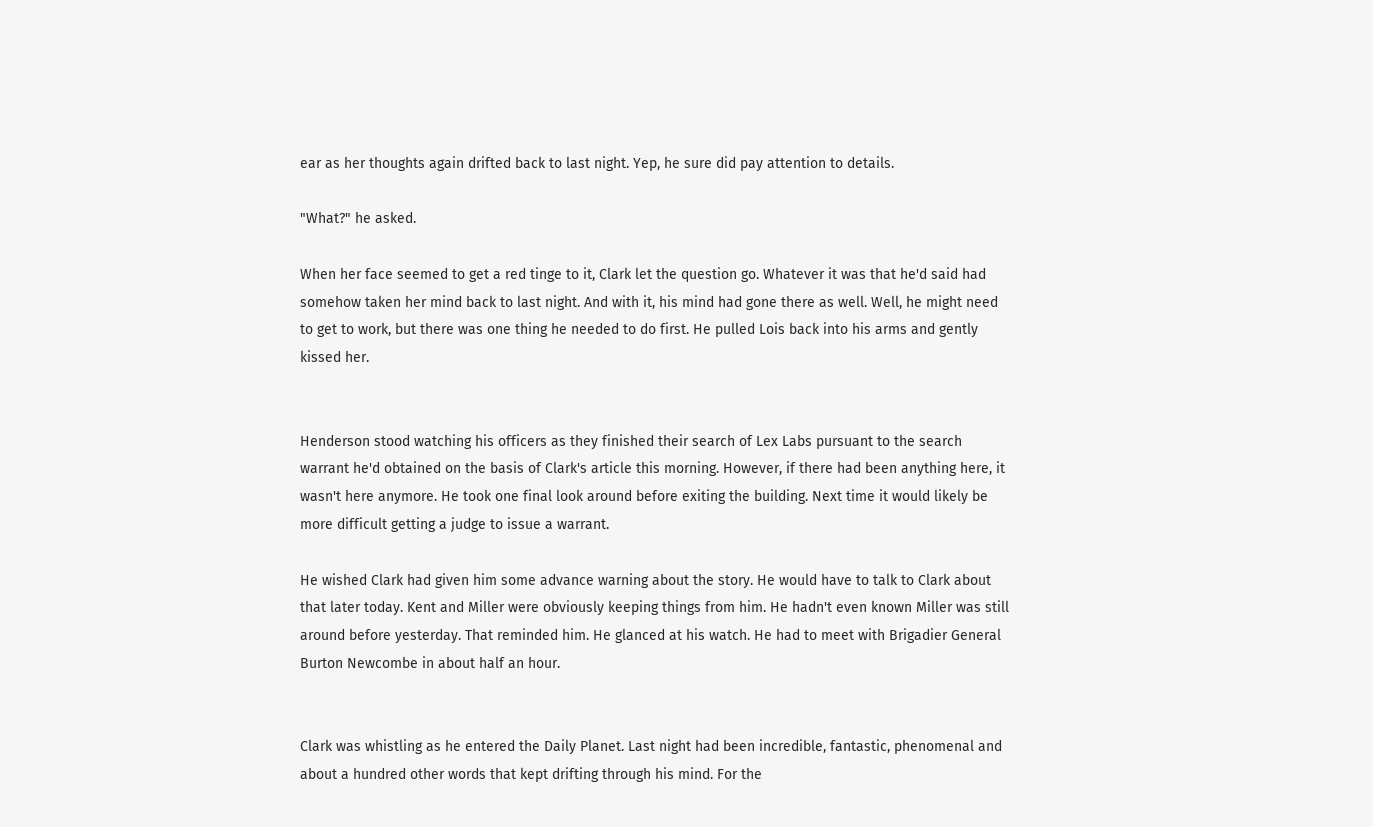ear as her thoughts again drifted back to last night. Yep, he sure did pay attention to details.

"What?" he asked.

When her face seemed to get a red tinge to it, Clark let the question go. Whatever it was that he'd said had somehow taken her mind back to last night. And with it, his mind had gone there as well. Well, he might need to get to work, but there was one thing he needed to do first. He pulled Lois back into his arms and gently kissed her.


Henderson stood watching his officers as they finished their search of Lex Labs pursuant to the search warrant he'd obtained on the basis of Clark's article this morning. However, if there had been anything here, it wasn't here anymore. He took one final look around before exiting the building. Next time it would likely be more difficult getting a judge to issue a warrant.

He wished Clark had given him some advance warning about the story. He would have to talk to Clark about that later today. Kent and Miller were obviously keeping things from him. He hadn't even known Miller was still around before yesterday. That reminded him. He glanced at his watch. He had to meet with Brigadier General Burton Newcombe in about half an hour.


Clark was whistling as he entered the Daily Planet. Last night had been incredible, fantastic, phenomenal and about a hundred other words that kept drifting through his mind. For the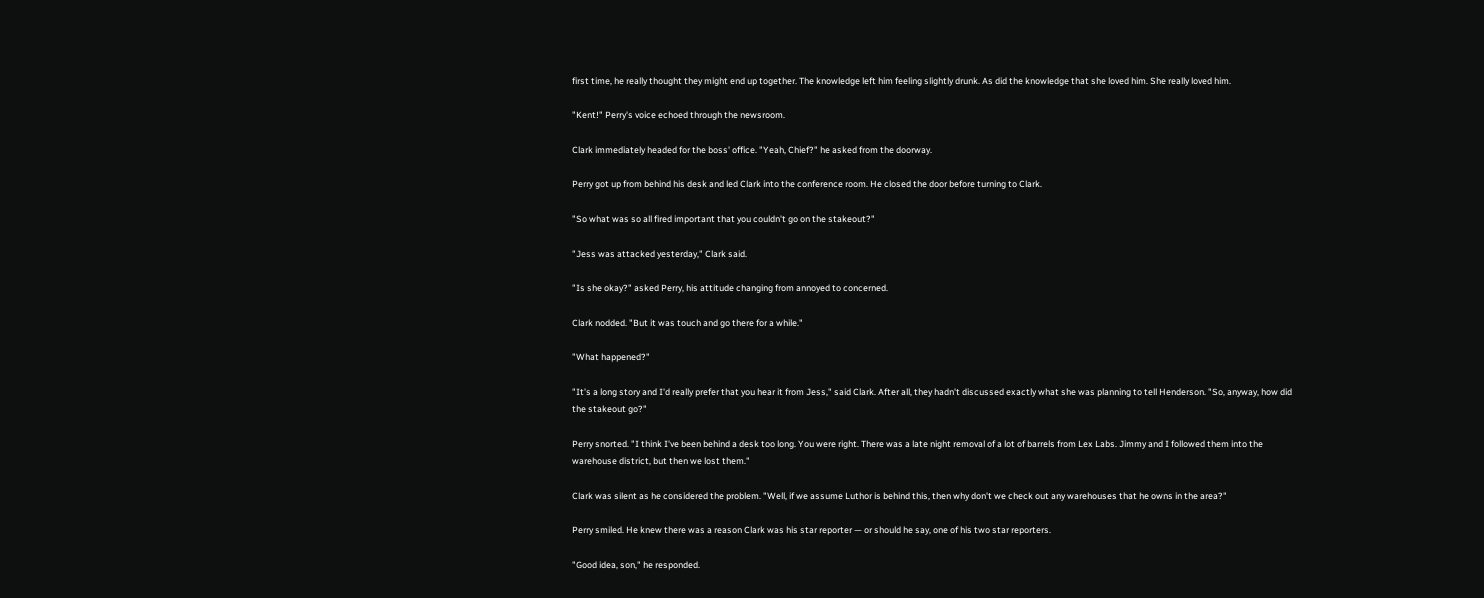first time, he really thought they might end up together. The knowledge left him feeling slightly drunk. As did the knowledge that she loved him. She really loved him.

"Kent!" Perry's voice echoed through the newsroom.

Clark immediately headed for the boss' office. "Yeah, Chief?" he asked from the doorway.

Perry got up from behind his desk and led Clark into the conference room. He closed the door before turning to Clark.

"So what was so all fired important that you couldn't go on the stakeout?"

"Jess was attacked yesterday," Clark said.

"Is she okay?" asked Perry, his attitude changing from annoyed to concerned.

Clark nodded. "But it was touch and go there for a while."

"What happened?"

"It's a long story and I'd really prefer that you hear it from Jess," said Clark. After all, they hadn't discussed exactly what she was planning to tell Henderson. "So, anyway, how did the stakeout go?"

Perry snorted. "I think I've been behind a desk too long. You were right. There was a late night removal of a lot of barrels from Lex Labs. Jimmy and I followed them into the warehouse district, but then we lost them."

Clark was silent as he considered the problem. "Well, if we assume Luthor is behind this, then why don't we check out any warehouses that he owns in the area?"

Perry smiled. He knew there was a reason Clark was his star reporter — or should he say, one of his two star reporters.

"Good idea, son," he responded.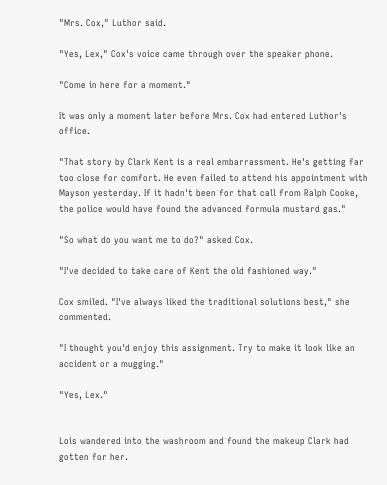"Mrs. Cox," Luthor said.

"Yes, Lex," Cox's voice came through over the speaker phone.

"Come in here for a moment."

It was only a moment later before Mrs. Cox had entered Luthor's office.

"That story by Clark Kent is a real embarrassment. He's getting far too close for comfort. He even failed to attend his appointment with Mayson yesterday. If it hadn't been for that call from Ralph Cooke, the police would have found the advanced formula mustard gas."

"So what do you want me to do?" asked Cox.

"I've decided to take care of Kent the old fashioned way."

Cox smiled. "I've always liked the traditional solutions best," she commented.

"I thought you'd enjoy this assignment. Try to make it look like an accident or a mugging."

"Yes, Lex."


Lois wandered into the washroom and found the makeup Clark had gotten for her.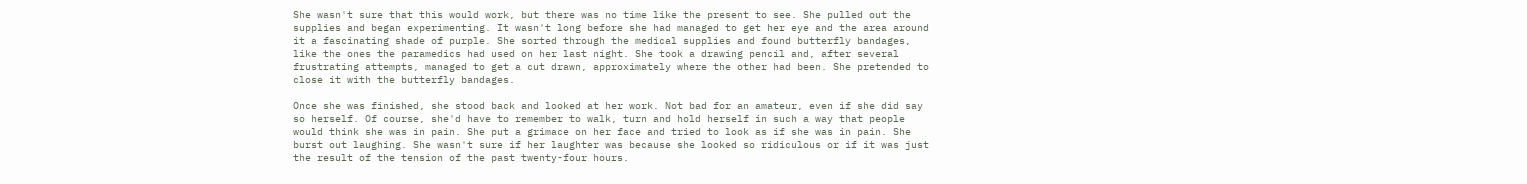She wasn't sure that this would work, but there was no time like the present to see. She pulled out the supplies and began experimenting. It wasn't long before she had managed to get her eye and the area around it a fascinating shade of purple. She sorted through the medical supplies and found butterfly bandages, like the ones the paramedics had used on her last night. She took a drawing pencil and, after several frustrating attempts, managed to get a cut drawn, approximately where the other had been. She pretended to close it with the butterfly bandages.

Once she was finished, she stood back and looked at her work. Not bad for an amateur, even if she did say so herself. Of course, she'd have to remember to walk, turn and hold herself in such a way that people would think she was in pain. She put a grimace on her face and tried to look as if she was in pain. She burst out laughing. She wasn't sure if her laughter was because she looked so ridiculous or if it was just the result of the tension of the past twenty-four hours.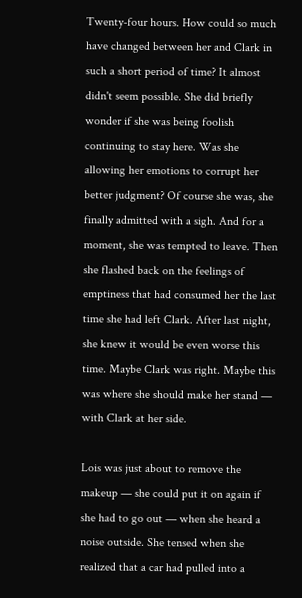Twenty-four hours. How could so much have changed between her and Clark in such a short period of time? It almost didn't seem possible. She did briefly wonder if she was being foolish continuing to stay here. Was she allowing her emotions to corrupt her better judgment? Of course she was, she finally admitted with a sigh. And for a moment, she was tempted to leave. Then she flashed back on the feelings of emptiness that had consumed her the last time she had left Clark. After last night, she knew it would be even worse this time. Maybe Clark was right. Maybe this was where she should make her stand — with Clark at her side.

Lois was just about to remove the makeup — she could put it on again if she had to go out — when she heard a noise outside. She tensed when she realized that a car had pulled into a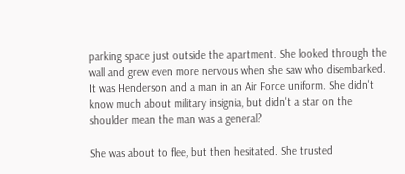parking space just outside the apartment. She looked through the wall and grew even more nervous when she saw who disembarked. It was Henderson and a man in an Air Force uniform. She didn't know much about military insignia, but didn't a star on the shoulder mean the man was a general?

She was about to flee, but then hesitated. She trusted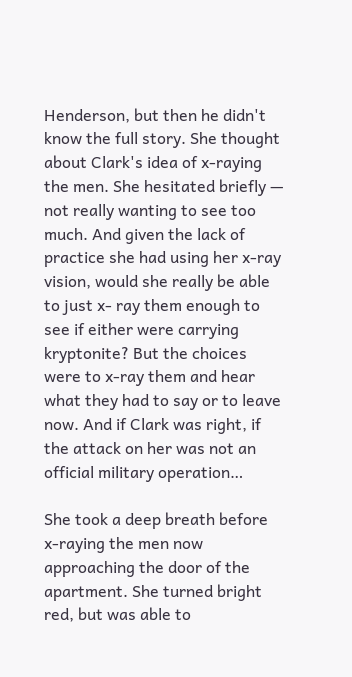Henderson, but then he didn't know the full story. She thought about Clark's idea of x-raying the men. She hesitated briefly — not really wanting to see too much. And given the lack of practice she had using her x-ray vision, would she really be able to just x- ray them enough to see if either were carrying kryptonite? But the choices were to x-ray them and hear what they had to say or to leave now. And if Clark was right, if the attack on her was not an official military operation…

She took a deep breath before x-raying the men now approaching the door of the apartment. She turned bright red, but was able to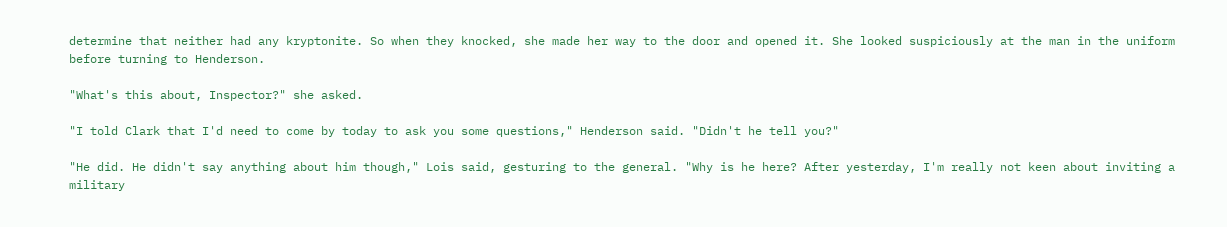determine that neither had any kryptonite. So when they knocked, she made her way to the door and opened it. She looked suspiciously at the man in the uniform before turning to Henderson.

"What's this about, Inspector?" she asked.

"I told Clark that I'd need to come by today to ask you some questions," Henderson said. "Didn't he tell you?"

"He did. He didn't say anything about him though," Lois said, gesturing to the general. "Why is he here? After yesterday, I'm really not keen about inviting a military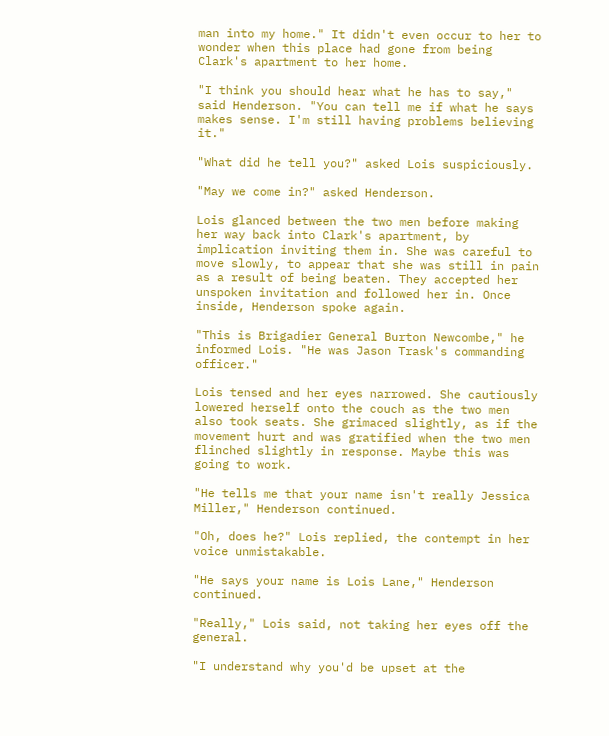man into my home." It didn't even occur to her to wonder when this place had gone from being Clark's apartment to her home.

"I think you should hear what he has to say," said Henderson. "You can tell me if what he says makes sense. I'm still having problems believing it."

"What did he tell you?" asked Lois suspiciously.

"May we come in?" asked Henderson.

Lois glanced between the two men before making her way back into Clark's apartment, by implication inviting them in. She was careful to move slowly, to appear that she was still in pain as a result of being beaten. They accepted her unspoken invitation and followed her in. Once inside, Henderson spoke again.

"This is Brigadier General Burton Newcombe," he informed Lois. "He was Jason Trask's commanding officer."

Lois tensed and her eyes narrowed. She cautiously lowered herself onto the couch as the two men also took seats. She grimaced slightly, as if the movement hurt and was gratified when the two men flinched slightly in response. Maybe this was going to work.

"He tells me that your name isn't really Jessica Miller," Henderson continued.

"Oh, does he?" Lois replied, the contempt in her voice unmistakable.

"He says your name is Lois Lane," Henderson continued.

"Really," Lois said, not taking her eyes off the general.

"I understand why you'd be upset at the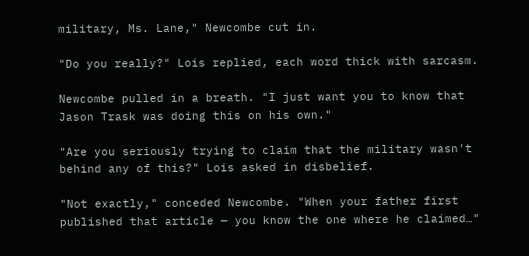military, Ms. Lane," Newcombe cut in.

"Do you really?" Lois replied, each word thick with sarcasm.

Newcombe pulled in a breath. "I just want you to know that Jason Trask was doing this on his own."

"Are you seriously trying to claim that the military wasn't behind any of this?" Lois asked in disbelief.

"Not exactly," conceded Newcombe. "When your father first published that article — you know the one where he claimed…"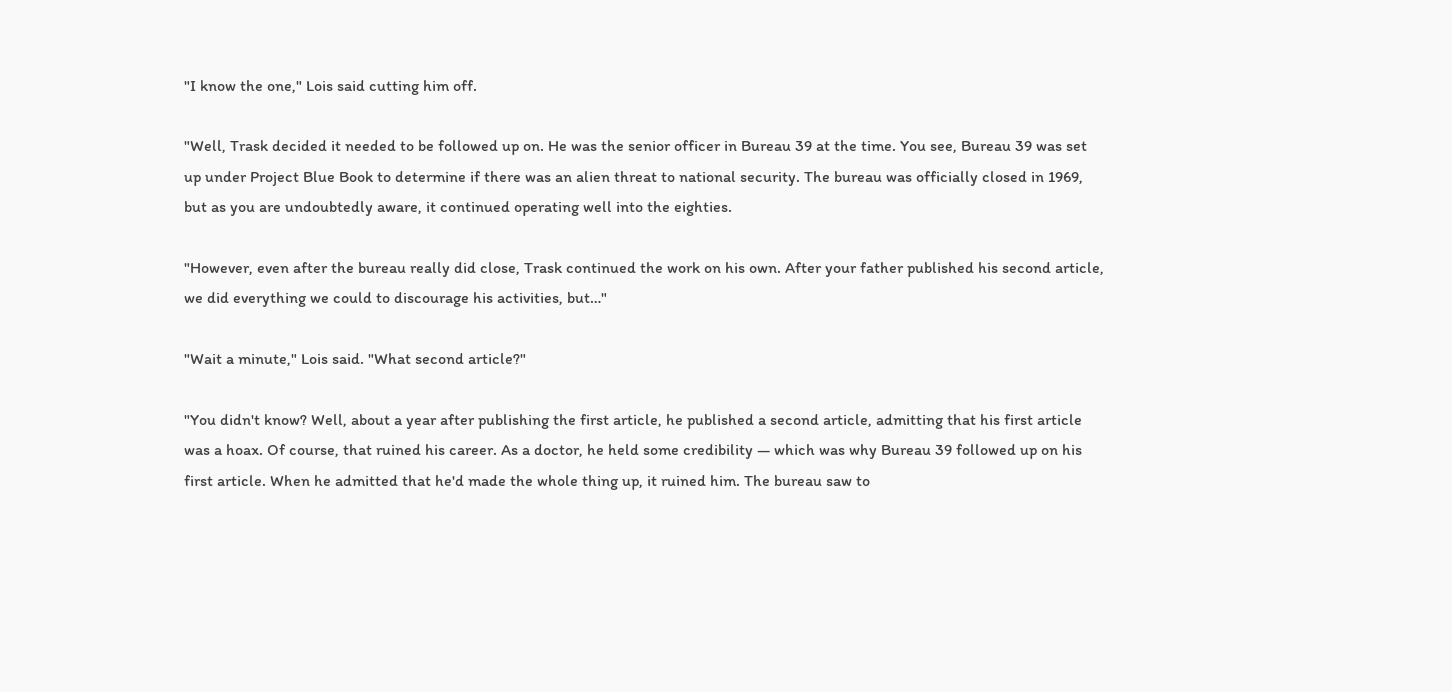"I know the one," Lois said cutting him off.

"Well, Trask decided it needed to be followed up on. He was the senior officer in Bureau 39 at the time. You see, Bureau 39 was set up under Project Blue Book to determine if there was an alien threat to national security. The bureau was officially closed in 1969, but as you are undoubtedly aware, it continued operating well into the eighties.

"However, even after the bureau really did close, Trask continued the work on his own. After your father published his second article, we did everything we could to discourage his activities, but…"

"Wait a minute," Lois said. "What second article?"

"You didn't know? Well, about a year after publishing the first article, he published a second article, admitting that his first article was a hoax. Of course, that ruined his career. As a doctor, he held some credibility — which was why Bureau 39 followed up on his first article. When he admitted that he'd made the whole thing up, it ruined him. The bureau saw to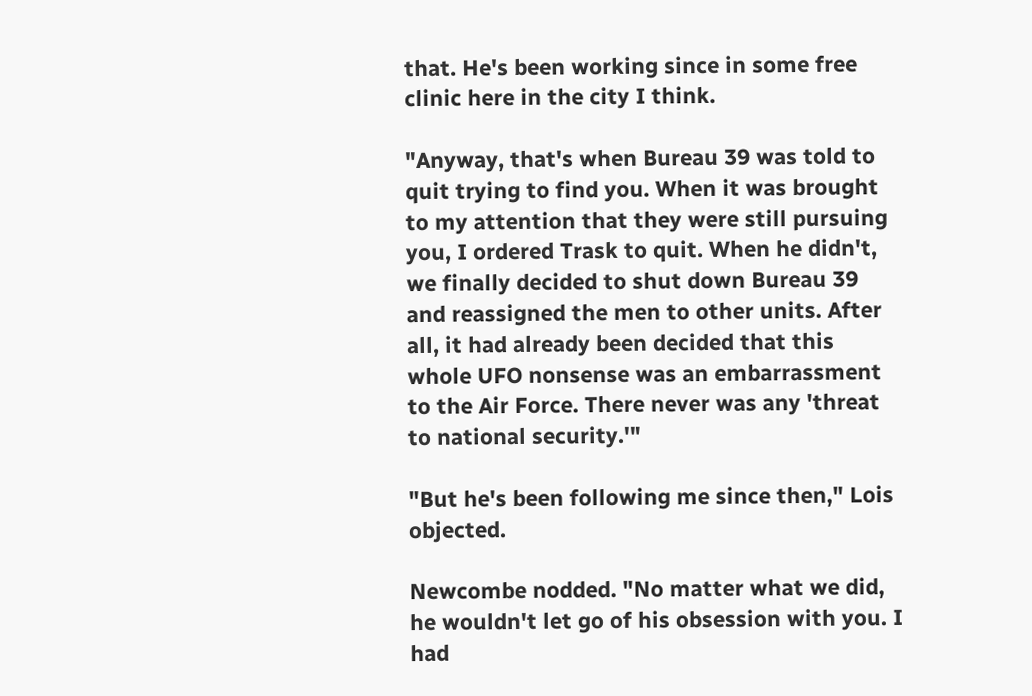that. He's been working since in some free clinic here in the city I think.

"Anyway, that's when Bureau 39 was told to quit trying to find you. When it was brought to my attention that they were still pursuing you, I ordered Trask to quit. When he didn't, we finally decided to shut down Bureau 39 and reassigned the men to other units. After all, it had already been decided that this whole UFO nonsense was an embarrassment to the Air Force. There never was any 'threat to national security.'"

"But he's been following me since then," Lois objected.

Newcombe nodded. "No matter what we did, he wouldn't let go of his obsession with you. I had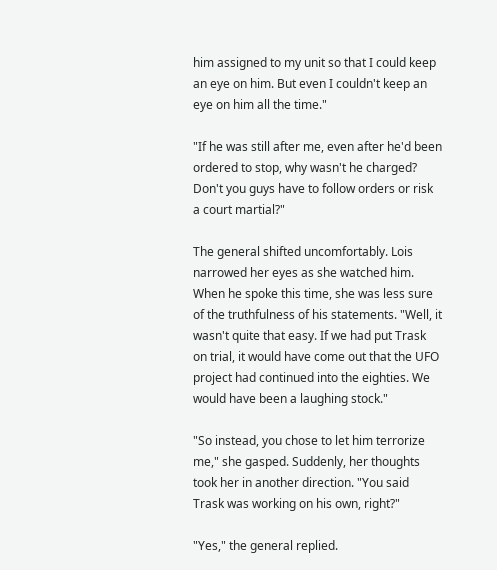him assigned to my unit so that I could keep an eye on him. But even I couldn't keep an eye on him all the time."

"If he was still after me, even after he'd been ordered to stop, why wasn't he charged? Don't you guys have to follow orders or risk a court martial?"

The general shifted uncomfortably. Lois narrowed her eyes as she watched him. When he spoke this time, she was less sure of the truthfulness of his statements. "Well, it wasn't quite that easy. If we had put Trask on trial, it would have come out that the UFO project had continued into the eighties. We would have been a laughing stock."

"So instead, you chose to let him terrorize me," she gasped. Suddenly, her thoughts took her in another direction. "You said Trask was working on his own, right?"

"Yes," the general replied.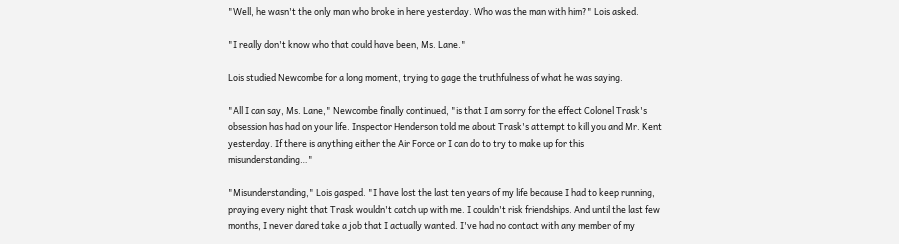"Well, he wasn't the only man who broke in here yesterday. Who was the man with him?" Lois asked.

"I really don't know who that could have been, Ms. Lane."

Lois studied Newcombe for a long moment, trying to gage the truthfulness of what he was saying.

"All I can say, Ms. Lane," Newcombe finally continued, "is that I am sorry for the effect Colonel Trask's obsession has had on your life. Inspector Henderson told me about Trask's attempt to kill you and Mr. Kent yesterday. If there is anything either the Air Force or I can do to try to make up for this misunderstanding…"

"Misunderstanding," Lois gasped. "I have lost the last ten years of my life because I had to keep running, praying every night that Trask wouldn't catch up with me. I couldn't risk friendships. And until the last few months, I never dared take a job that I actually wanted. I've had no contact with any member of my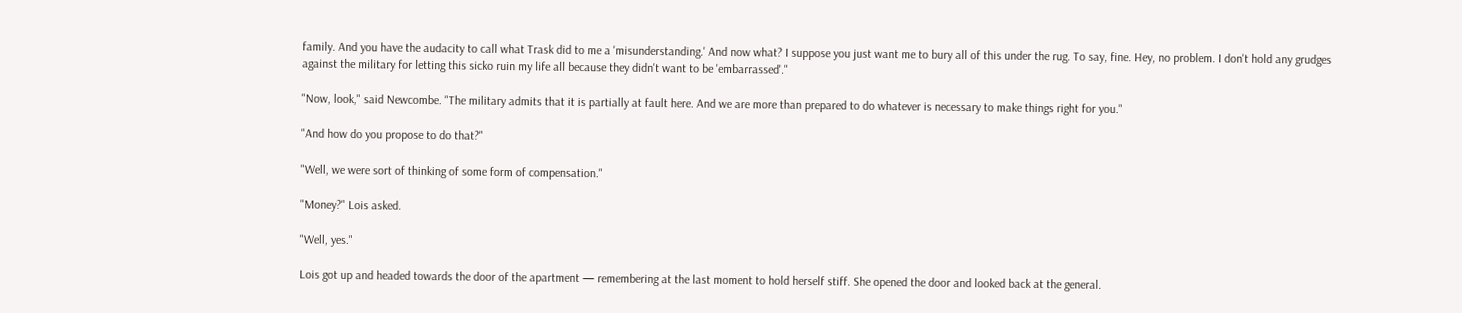family. And you have the audacity to call what Trask did to me a 'misunderstanding.' And now what? I suppose you just want me to bury all of this under the rug. To say, fine. Hey, no problem. I don't hold any grudges against the military for letting this sicko ruin my life all because they didn't want to be 'embarrassed'."

"Now, look," said Newcombe. "The military admits that it is partially at fault here. And we are more than prepared to do whatever is necessary to make things right for you."

"And how do you propose to do that?"

"Well, we were sort of thinking of some form of compensation."

"Money?" Lois asked.

"Well, yes."

Lois got up and headed towards the door of the apartment — remembering at the last moment to hold herself stiff. She opened the door and looked back at the general.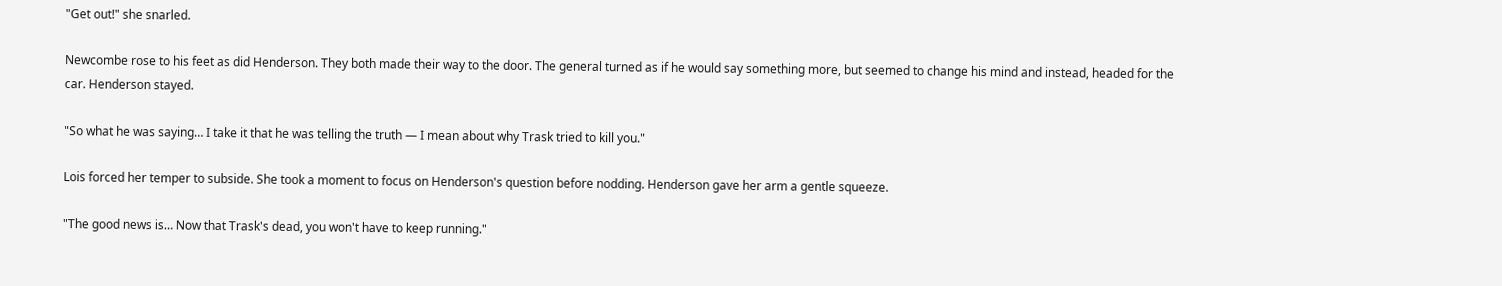"Get out!" she snarled.

Newcombe rose to his feet as did Henderson. They both made their way to the door. The general turned as if he would say something more, but seemed to change his mind and instead, headed for the car. Henderson stayed.

"So what he was saying… I take it that he was telling the truth — I mean about why Trask tried to kill you."

Lois forced her temper to subside. She took a moment to focus on Henderson's question before nodding. Henderson gave her arm a gentle squeeze.

"The good news is… Now that Trask's dead, you won't have to keep running."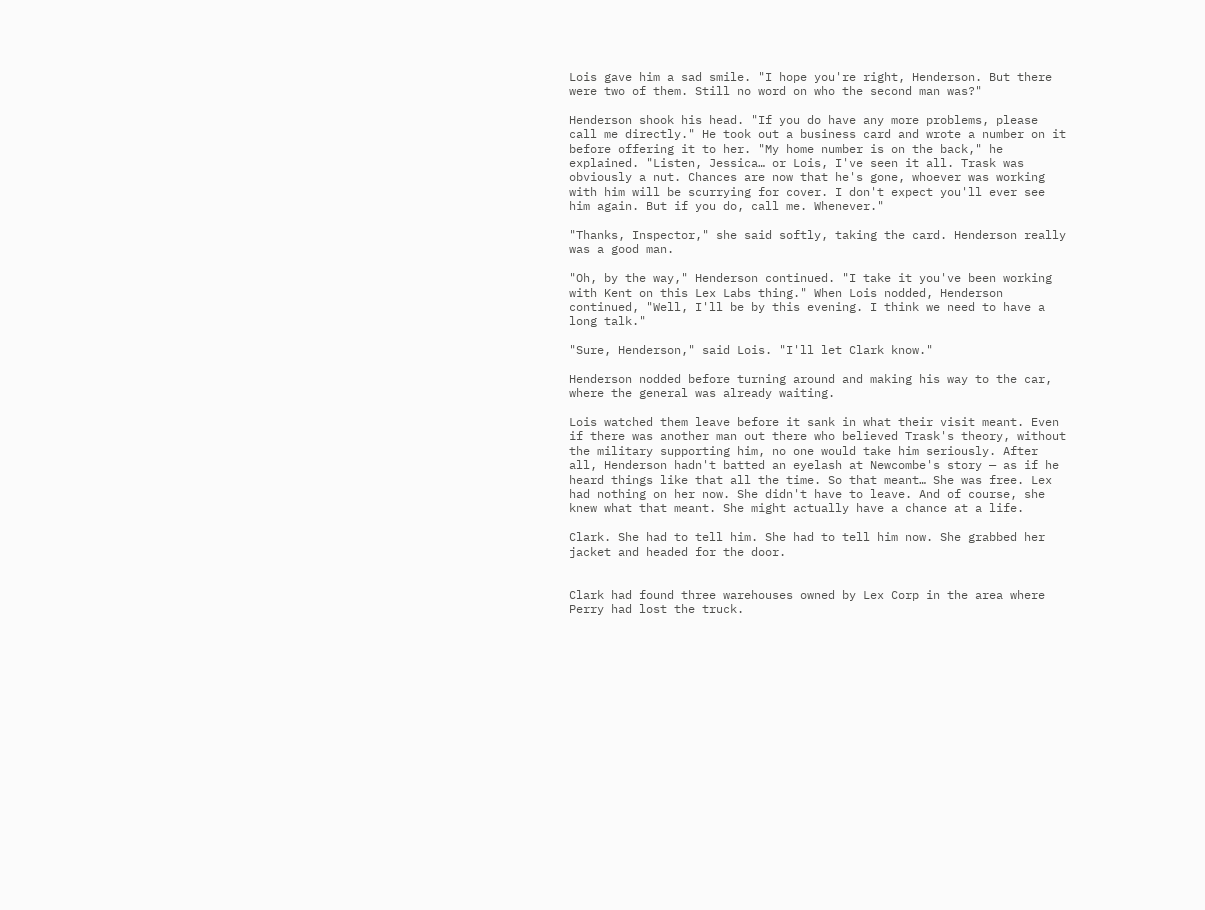Lois gave him a sad smile. "I hope you're right, Henderson. But there were two of them. Still no word on who the second man was?"

Henderson shook his head. "If you do have any more problems, please call me directly." He took out a business card and wrote a number on it before offering it to her. "My home number is on the back," he explained. "Listen, Jessica… or Lois, I've seen it all. Trask was obviously a nut. Chances are now that he's gone, whoever was working with him will be scurrying for cover. I don't expect you'll ever see him again. But if you do, call me. Whenever."

"Thanks, Inspector," she said softly, taking the card. Henderson really was a good man.

"Oh, by the way," Henderson continued. "I take it you've been working with Kent on this Lex Labs thing." When Lois nodded, Henderson continued, "Well, I'll be by this evening. I think we need to have a long talk."

"Sure, Henderson," said Lois. "I'll let Clark know."

Henderson nodded before turning around and making his way to the car, where the general was already waiting.

Lois watched them leave before it sank in what their visit meant. Even if there was another man out there who believed Trask's theory, without the military supporting him, no one would take him seriously. After all, Henderson hadn't batted an eyelash at Newcombe's story — as if he heard things like that all the time. So that meant… She was free. Lex had nothing on her now. She didn't have to leave. And of course, she knew what that meant. She might actually have a chance at a life.

Clark. She had to tell him. She had to tell him now. She grabbed her jacket and headed for the door.


Clark had found three warehouses owned by Lex Corp in the area where Perry had lost the truck.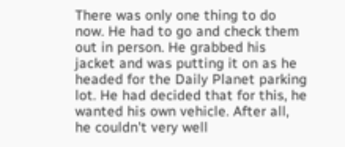There was only one thing to do now. He had to go and check them out in person. He grabbed his jacket and was putting it on as he headed for the Daily Planet parking lot. He had decided that for this, he wanted his own vehicle. After all, he couldn't very well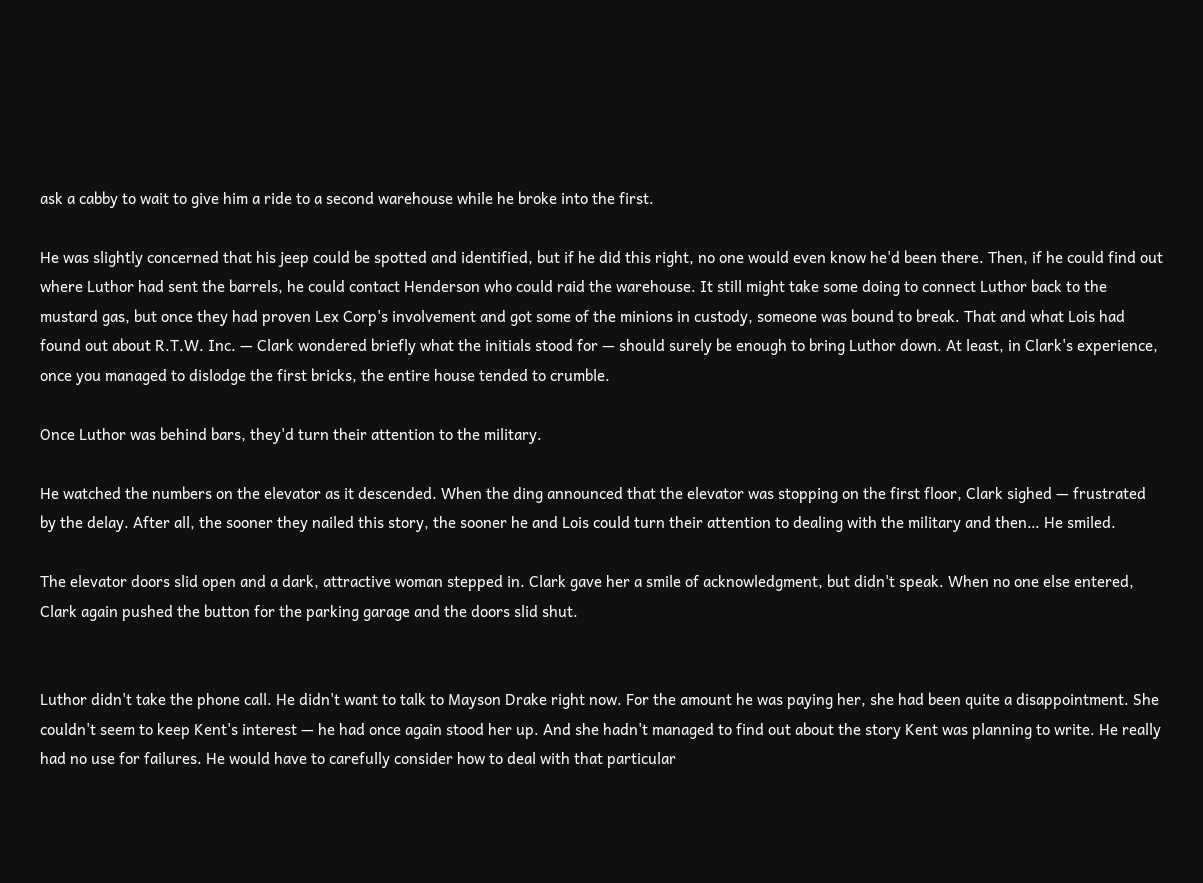ask a cabby to wait to give him a ride to a second warehouse while he broke into the first.

He was slightly concerned that his jeep could be spotted and identified, but if he did this right, no one would even know he'd been there. Then, if he could find out where Luthor had sent the barrels, he could contact Henderson who could raid the warehouse. It still might take some doing to connect Luthor back to the mustard gas, but once they had proven Lex Corp's involvement and got some of the minions in custody, someone was bound to break. That and what Lois had found out about R.T.W. Inc. — Clark wondered briefly what the initials stood for — should surely be enough to bring Luthor down. At least, in Clark's experience, once you managed to dislodge the first bricks, the entire house tended to crumble.

Once Luthor was behind bars, they'd turn their attention to the military.

He watched the numbers on the elevator as it descended. When the ding announced that the elevator was stopping on the first floor, Clark sighed — frustrated by the delay. After all, the sooner they nailed this story, the sooner he and Lois could turn their attention to dealing with the military and then… He smiled.

The elevator doors slid open and a dark, attractive woman stepped in. Clark gave her a smile of acknowledgment, but didn't speak. When no one else entered, Clark again pushed the button for the parking garage and the doors slid shut.


Luthor didn't take the phone call. He didn't want to talk to Mayson Drake right now. For the amount he was paying her, she had been quite a disappointment. She couldn't seem to keep Kent's interest — he had once again stood her up. And she hadn't managed to find out about the story Kent was planning to write. He really had no use for failures. He would have to carefully consider how to deal with that particular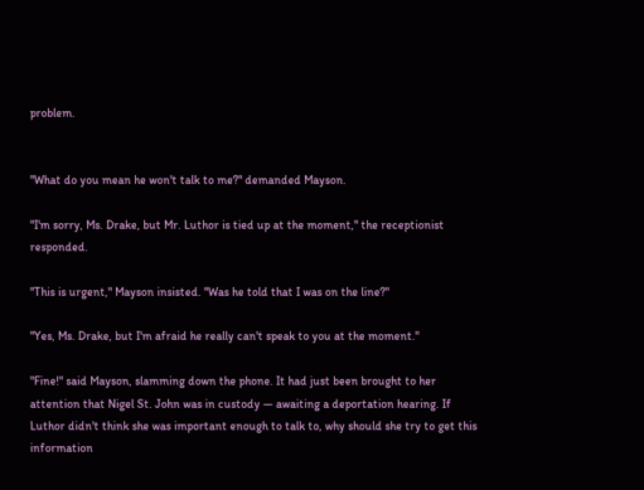problem.


"What do you mean he won't talk to me?" demanded Mayson.

"I'm sorry, Ms. Drake, but Mr. Luthor is tied up at the moment," the receptionist responded.

"This is urgent," Mayson insisted. "Was he told that I was on the line?"

"Yes, Ms. Drake, but I'm afraid he really can't speak to you at the moment."

"Fine!" said Mayson, slamming down the phone. It had just been brought to her attention that Nigel St. John was in custody — awaiting a deportation hearing. If Luthor didn't think she was important enough to talk to, why should she try to get this information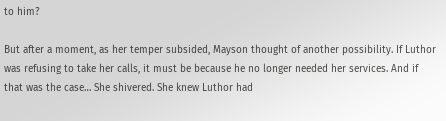to him?

But after a moment, as her temper subsided, Mayson thought of another possibility. If Luthor was refusing to take her calls, it must be because he no longer needed her services. And if that was the case… She shivered. She knew Luthor had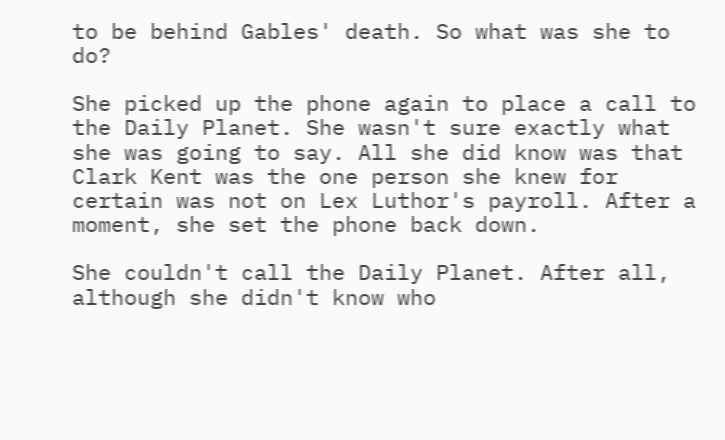to be behind Gables' death. So what was she to do?

She picked up the phone again to place a call to the Daily Planet. She wasn't sure exactly what she was going to say. All she did know was that Clark Kent was the one person she knew for certain was not on Lex Luthor's payroll. After a moment, she set the phone back down.

She couldn't call the Daily Planet. After all, although she didn't know who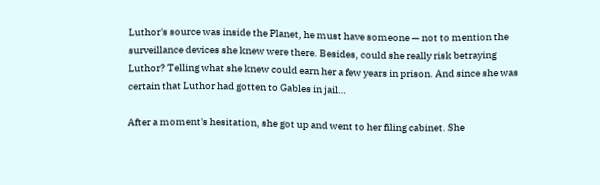Luthor's source was inside the Planet, he must have someone — not to mention the surveillance devices she knew were there. Besides, could she really risk betraying Luthor? Telling what she knew could earn her a few years in prison. And since she was certain that Luthor had gotten to Gables in jail…

After a moment's hesitation, she got up and went to her filing cabinet. She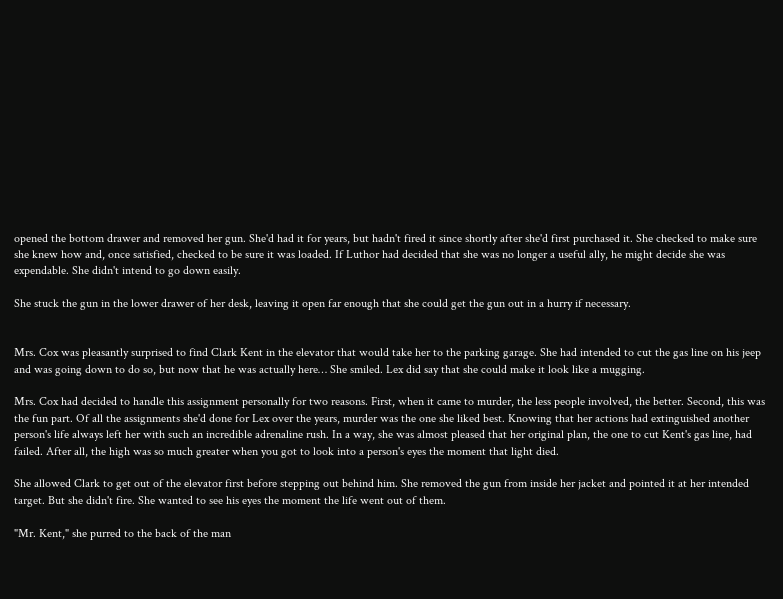opened the bottom drawer and removed her gun. She'd had it for years, but hadn't fired it since shortly after she'd first purchased it. She checked to make sure she knew how and, once satisfied, checked to be sure it was loaded. If Luthor had decided that she was no longer a useful ally, he might decide she was expendable. She didn't intend to go down easily.

She stuck the gun in the lower drawer of her desk, leaving it open far enough that she could get the gun out in a hurry if necessary.


Mrs. Cox was pleasantly surprised to find Clark Kent in the elevator that would take her to the parking garage. She had intended to cut the gas line on his jeep and was going down to do so, but now that he was actually here… She smiled. Lex did say that she could make it look like a mugging.

Mrs. Cox had decided to handle this assignment personally for two reasons. First, when it came to murder, the less people involved, the better. Second, this was the fun part. Of all the assignments she'd done for Lex over the years, murder was the one she liked best. Knowing that her actions had extinguished another person's life always left her with such an incredible adrenaline rush. In a way, she was almost pleased that her original plan, the one to cut Kent's gas line, had failed. After all, the high was so much greater when you got to look into a person's eyes the moment that light died.

She allowed Clark to get out of the elevator first before stepping out behind him. She removed the gun from inside her jacket and pointed it at her intended target. But she didn't fire. She wanted to see his eyes the moment the life went out of them.

"Mr. Kent," she purred to the back of the man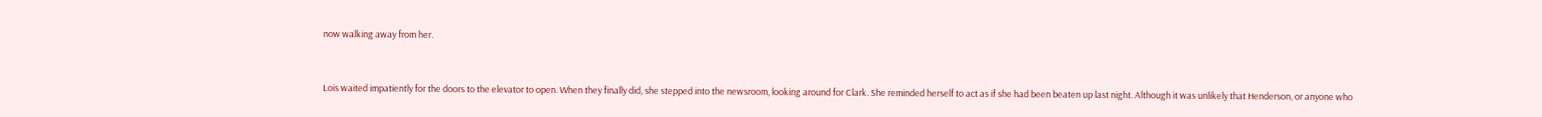now walking away from her.


Lois waited impatiently for the doors to the elevator to open. When they finally did, she stepped into the newsroom, looking around for Clark. She reminded herself to act as if she had been beaten up last night. Although it was unlikely that Henderson, or anyone who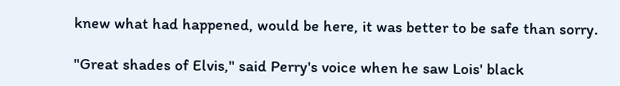knew what had happened, would be here, it was better to be safe than sorry.

"Great shades of Elvis," said Perry's voice when he saw Lois' black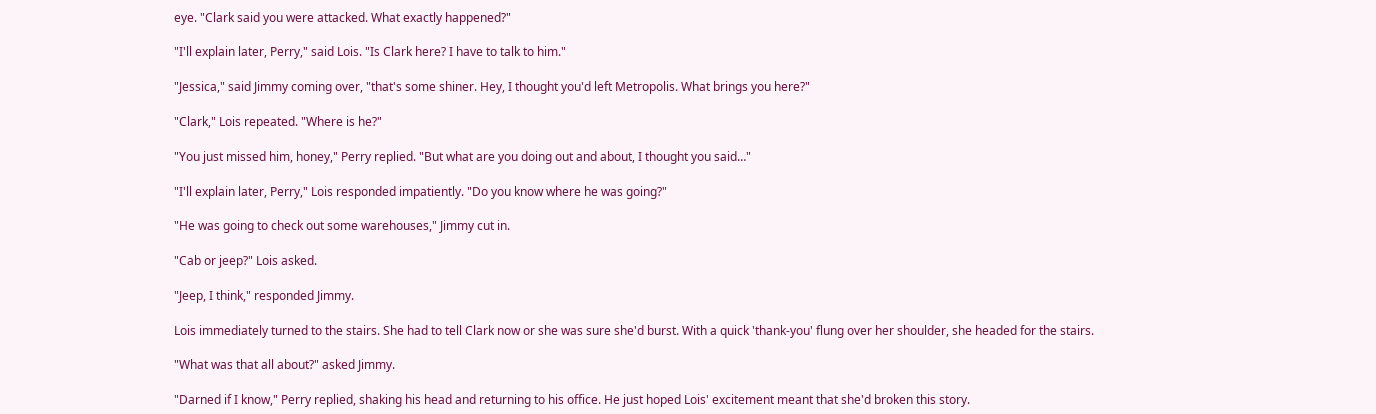eye. "Clark said you were attacked. What exactly happened?"

"I'll explain later, Perry," said Lois. "Is Clark here? I have to talk to him."

"Jessica," said Jimmy coming over, "that's some shiner. Hey, I thought you'd left Metropolis. What brings you here?"

"Clark," Lois repeated. "Where is he?"

"You just missed him, honey," Perry replied. "But what are you doing out and about, I thought you said…"

"I'll explain later, Perry," Lois responded impatiently. "Do you know where he was going?"

"He was going to check out some warehouses," Jimmy cut in.

"Cab or jeep?" Lois asked.

"Jeep, I think," responded Jimmy.

Lois immediately turned to the stairs. She had to tell Clark now or she was sure she'd burst. With a quick 'thank-you' flung over her shoulder, she headed for the stairs.

"What was that all about?" asked Jimmy.

"Darned if I know," Perry replied, shaking his head and returning to his office. He just hoped Lois' excitement meant that she'd broken this story.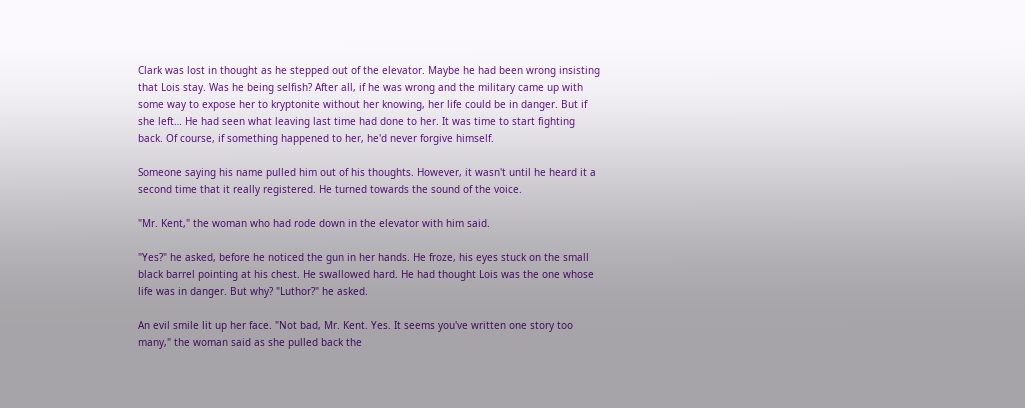Clark was lost in thought as he stepped out of the elevator. Maybe he had been wrong insisting that Lois stay. Was he being selfish? After all, if he was wrong and the military came up with some way to expose her to kryptonite without her knowing, her life could be in danger. But if she left… He had seen what leaving last time had done to her. It was time to start fighting back. Of course, if something happened to her, he'd never forgive himself.

Someone saying his name pulled him out of his thoughts. However, it wasn't until he heard it a second time that it really registered. He turned towards the sound of the voice.

"Mr. Kent," the woman who had rode down in the elevator with him said.

"Yes?" he asked, before he noticed the gun in her hands. He froze, his eyes stuck on the small black barrel pointing at his chest. He swallowed hard. He had thought Lois was the one whose life was in danger. But why? "Luthor?" he asked.

An evil smile lit up her face. "Not bad, Mr. Kent. Yes. It seems you've written one story too many," the woman said as she pulled back the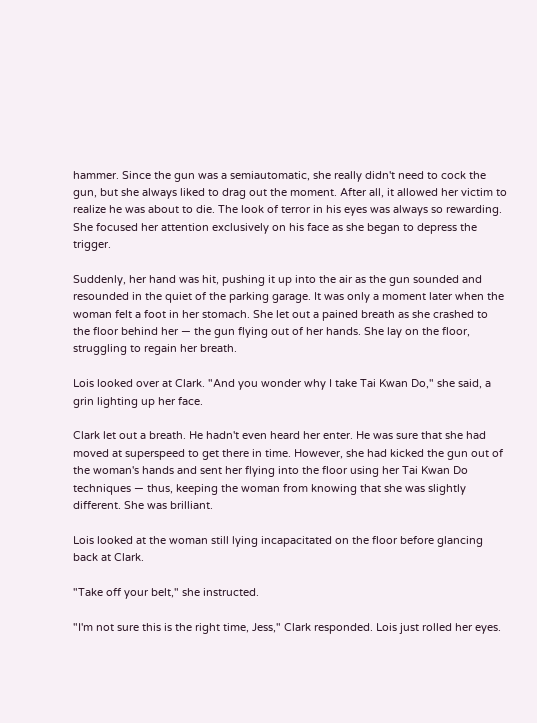hammer. Since the gun was a semiautomatic, she really didn't need to cock the gun, but she always liked to drag out the moment. After all, it allowed her victim to realize he was about to die. The look of terror in his eyes was always so rewarding. She focused her attention exclusively on his face as she began to depress the trigger.

Suddenly, her hand was hit, pushing it up into the air as the gun sounded and resounded in the quiet of the parking garage. It was only a moment later when the woman felt a foot in her stomach. She let out a pained breath as she crashed to the floor behind her — the gun flying out of her hands. She lay on the floor, struggling to regain her breath.

Lois looked over at Clark. "And you wonder why I take Tai Kwan Do," she said, a grin lighting up her face.

Clark let out a breath. He hadn't even heard her enter. He was sure that she had moved at superspeed to get there in time. However, she had kicked the gun out of the woman's hands and sent her flying into the floor using her Tai Kwan Do techniques — thus, keeping the woman from knowing that she was slightly different. She was brilliant.

Lois looked at the woman still lying incapacitated on the floor before glancing back at Clark.

"Take off your belt," she instructed.

"I'm not sure this is the right time, Jess," Clark responded. Lois just rolled her eyes.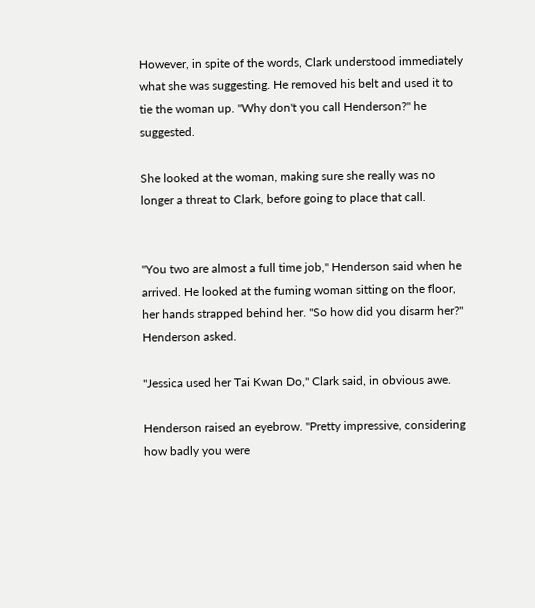However, in spite of the words, Clark understood immediately what she was suggesting. He removed his belt and used it to tie the woman up. "Why don't you call Henderson?" he suggested.

She looked at the woman, making sure she really was no longer a threat to Clark, before going to place that call.


"You two are almost a full time job," Henderson said when he arrived. He looked at the fuming woman sitting on the floor, her hands strapped behind her. "So how did you disarm her?" Henderson asked.

"Jessica used her Tai Kwan Do," Clark said, in obvious awe.

Henderson raised an eyebrow. "Pretty impressive, considering how badly you were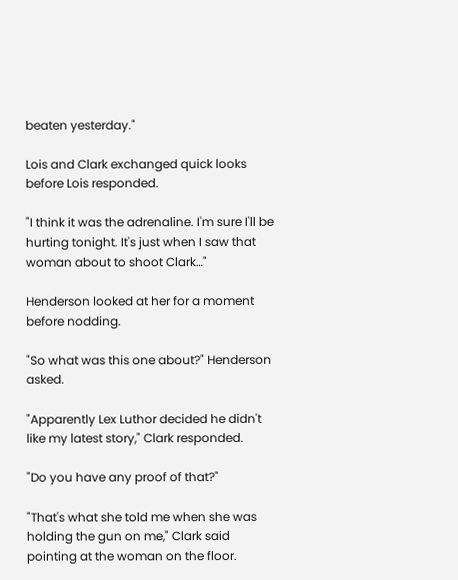beaten yesterday."

Lois and Clark exchanged quick looks before Lois responded.

"I think it was the adrenaline. I'm sure I'll be hurting tonight. It's just when I saw that woman about to shoot Clark…"

Henderson looked at her for a moment before nodding.

"So what was this one about?" Henderson asked.

"Apparently Lex Luthor decided he didn't like my latest story," Clark responded.

"Do you have any proof of that?"

"That's what she told me when she was holding the gun on me," Clark said pointing at the woman on the floor.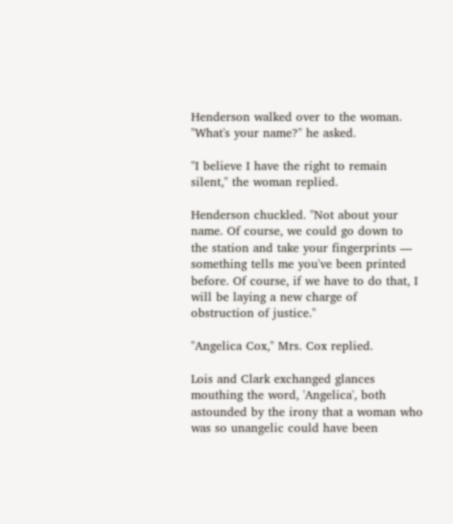Henderson walked over to the woman. "What's your name?" he asked.

"I believe I have the right to remain silent," the woman replied.

Henderson chuckled. "Not about your name. Of course, we could go down to the station and take your fingerprints — something tells me you've been printed before. Of course, if we have to do that, I will be laying a new charge of obstruction of justice."

"Angelica Cox," Mrs. Cox replied.

Lois and Clark exchanged glances mouthing the word, 'Angelica', both astounded by the irony that a woman who was so unangelic could have been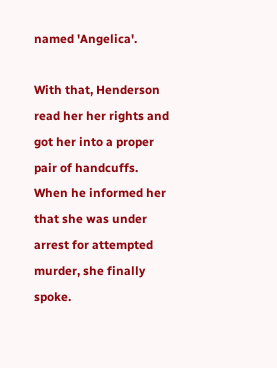named 'Angelica'.

With that, Henderson read her her rights and got her into a proper pair of handcuffs. When he informed her that she was under arrest for attempted murder, she finally spoke.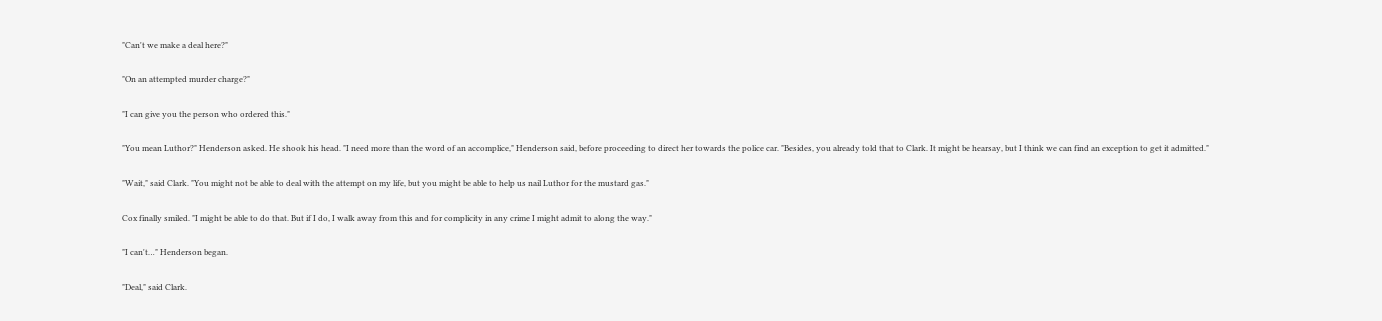"Can't we make a deal here?"

"On an attempted murder charge?"

"I can give you the person who ordered this."

"You mean Luthor?" Henderson asked. He shook his head. "I need more than the word of an accomplice," Henderson said, before proceeding to direct her towards the police car. "Besides, you already told that to Clark. It might be hearsay, but I think we can find an exception to get it admitted."

"Wait," said Clark. "You might not be able to deal with the attempt on my life, but you might be able to help us nail Luthor for the mustard gas."

Cox finally smiled. "I might be able to do that. But if I do, I walk away from this and for complicity in any crime I might admit to along the way."

"I can't…" Henderson began.

"Deal," said Clark.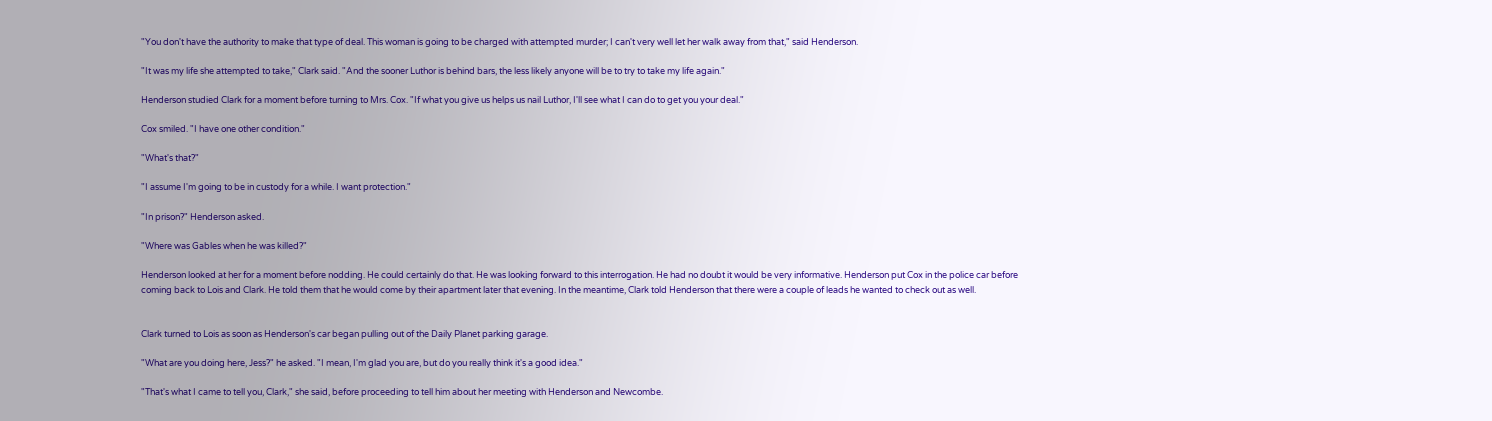"You don't have the authority to make that type of deal. This woman is going to be charged with attempted murder; I can't very well let her walk away from that," said Henderson.

"It was my life she attempted to take," Clark said. "And the sooner Luthor is behind bars, the less likely anyone will be to try to take my life again."

Henderson studied Clark for a moment before turning to Mrs. Cox. "If what you give us helps us nail Luthor, I'll see what I can do to get you your deal."

Cox smiled. "I have one other condition."

"What's that?"

"I assume I'm going to be in custody for a while. I want protection."

"In prison?" Henderson asked.

"Where was Gables when he was killed?"

Henderson looked at her for a moment before nodding. He could certainly do that. He was looking forward to this interrogation. He had no doubt it would be very informative. Henderson put Cox in the police car before coming back to Lois and Clark. He told them that he would come by their apartment later that evening. In the meantime, Clark told Henderson that there were a couple of leads he wanted to check out as well.


Clark turned to Lois as soon as Henderson's car began pulling out of the Daily Planet parking garage.

"What are you doing here, Jess?" he asked. "I mean, I'm glad you are, but do you really think it's a good idea."

"That's what I came to tell you, Clark," she said, before proceeding to tell him about her meeting with Henderson and Newcombe.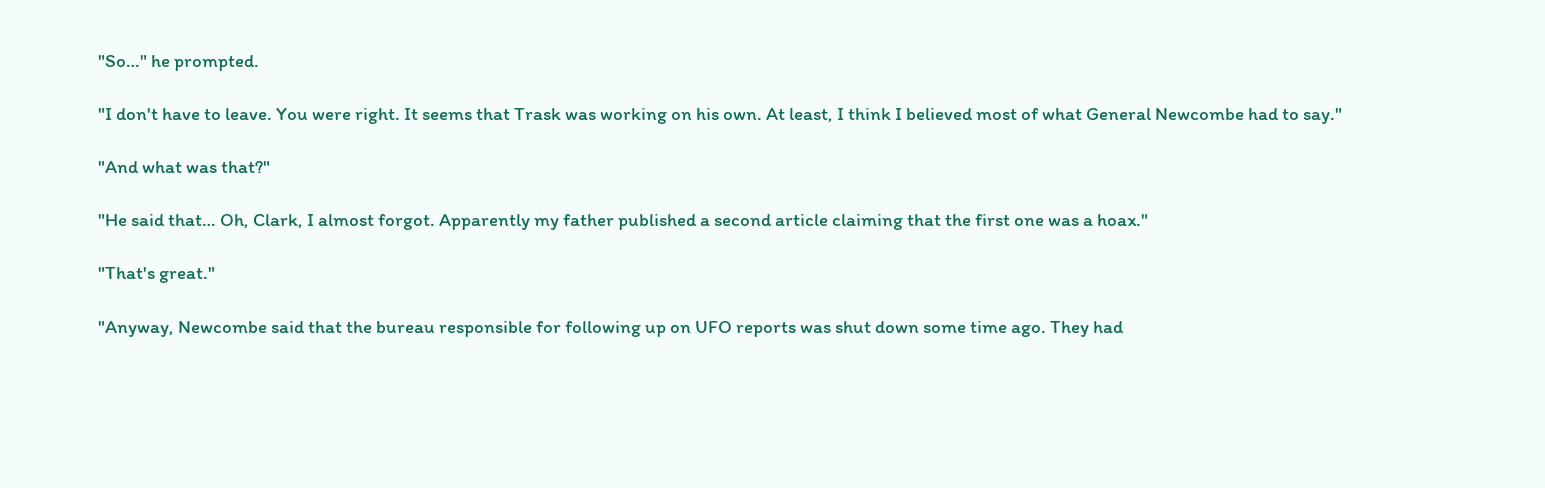"So…" he prompted.

"I don't have to leave. You were right. It seems that Trask was working on his own. At least, I think I believed most of what General Newcombe had to say."

"And what was that?"

"He said that… Oh, Clark, I almost forgot. Apparently my father published a second article claiming that the first one was a hoax."

"That's great."

"Anyway, Newcombe said that the bureau responsible for following up on UFO reports was shut down some time ago. They had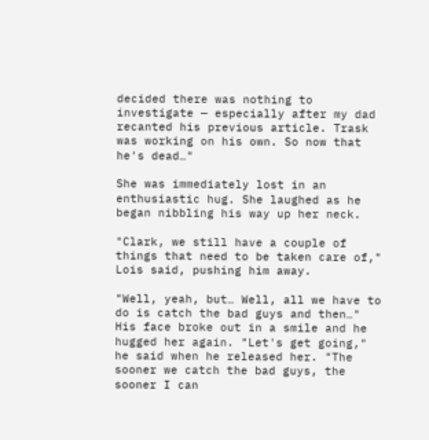decided there was nothing to investigate — especially after my dad recanted his previous article. Trask was working on his own. So now that he's dead…"

She was immediately lost in an enthusiastic hug. She laughed as he began nibbling his way up her neck.

"Clark, we still have a couple of things that need to be taken care of," Lois said, pushing him away.

"Well, yeah, but… Well, all we have to do is catch the bad guys and then…" His face broke out in a smile and he hugged her again. "Let's get going," he said when he released her. "The sooner we catch the bad guys, the sooner I can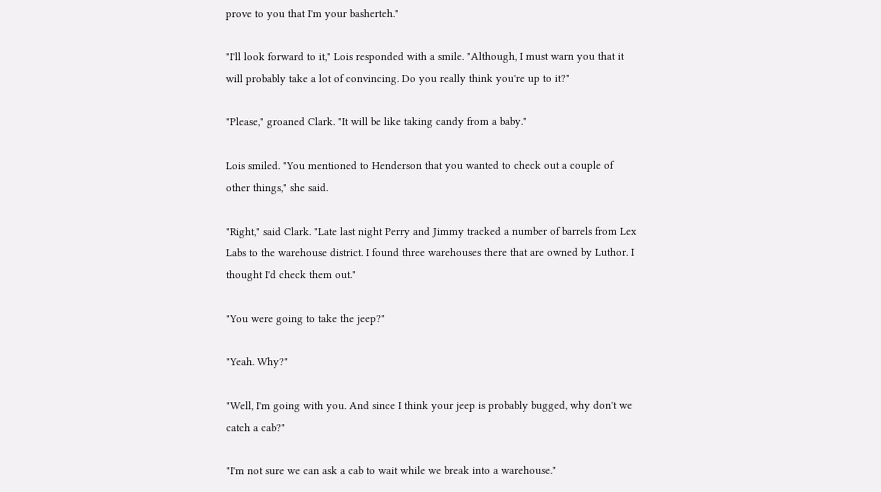prove to you that I'm your basherteh."

"I'll look forward to it," Lois responded with a smile. "Although, I must warn you that it will probably take a lot of convincing. Do you really think you're up to it?"

"Please," groaned Clark. "It will be like taking candy from a baby."

Lois smiled. "You mentioned to Henderson that you wanted to check out a couple of other things," she said.

"Right," said Clark. "Late last night Perry and Jimmy tracked a number of barrels from Lex Labs to the warehouse district. I found three warehouses there that are owned by Luthor. I thought I'd check them out."

"You were going to take the jeep?"

"Yeah. Why?"

"Well, I'm going with you. And since I think your jeep is probably bugged, why don't we catch a cab?"

"I'm not sure we can ask a cab to wait while we break into a warehouse."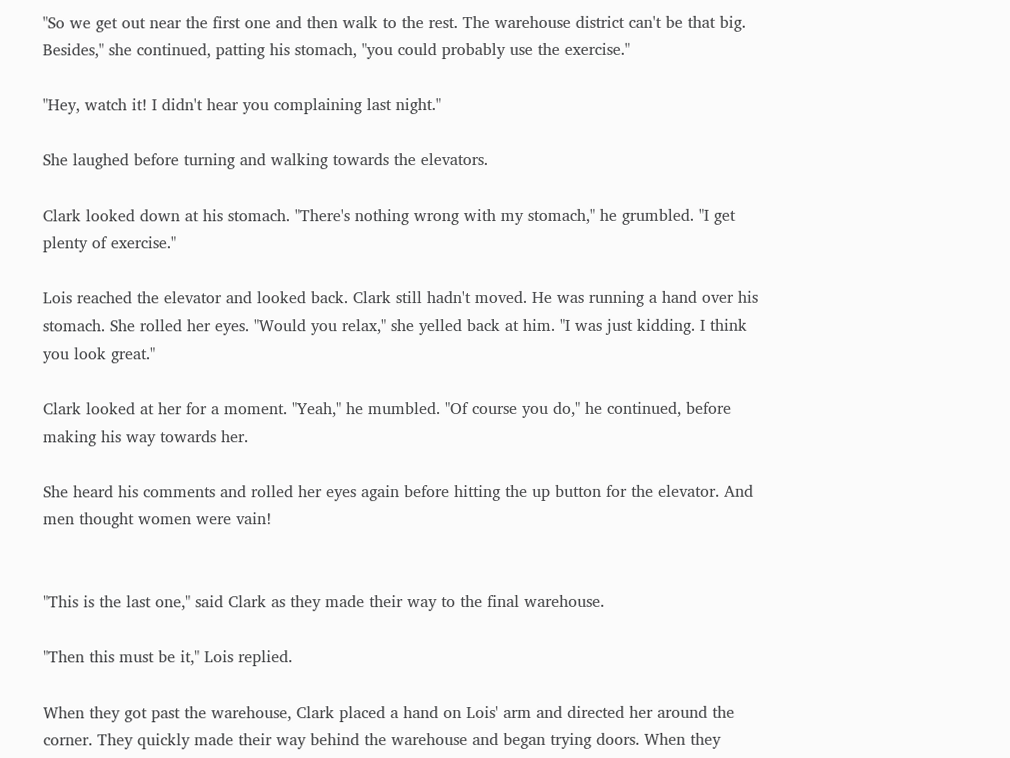"So we get out near the first one and then walk to the rest. The warehouse district can't be that big. Besides," she continued, patting his stomach, "you could probably use the exercise."

"Hey, watch it! I didn't hear you complaining last night."

She laughed before turning and walking towards the elevators.

Clark looked down at his stomach. "There's nothing wrong with my stomach," he grumbled. "I get plenty of exercise."

Lois reached the elevator and looked back. Clark still hadn't moved. He was running a hand over his stomach. She rolled her eyes. "Would you relax," she yelled back at him. "I was just kidding. I think you look great."

Clark looked at her for a moment. "Yeah," he mumbled. "Of course you do," he continued, before making his way towards her.

She heard his comments and rolled her eyes again before hitting the up button for the elevator. And men thought women were vain!


"This is the last one," said Clark as they made their way to the final warehouse.

"Then this must be it," Lois replied.

When they got past the warehouse, Clark placed a hand on Lois' arm and directed her around the corner. They quickly made their way behind the warehouse and began trying doors. When they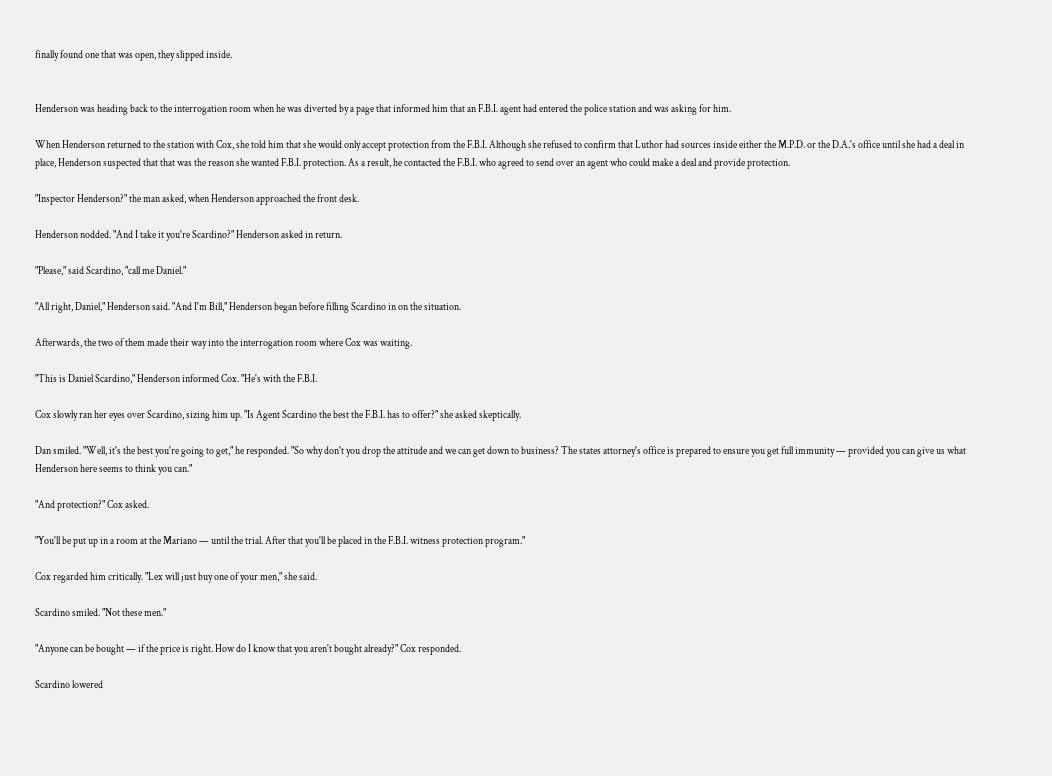finally found one that was open, they slipped inside.


Henderson was heading back to the interrogation room when he was diverted by a page that informed him that an F.B.I. agent had entered the police station and was asking for him.

When Henderson returned to the station with Cox, she told him that she would only accept protection from the F.B.I. Although she refused to confirm that Luthor had sources inside either the M.P.D. or the D.A.'s office until she had a deal in place, Henderson suspected that that was the reason she wanted F.B.I. protection. As a result, he contacted the F.B.I. who agreed to send over an agent who could make a deal and provide protection.

"Inspector Henderson?" the man asked, when Henderson approached the front desk.

Henderson nodded. "And I take it you're Scardino?" Henderson asked in return.

"Please," said Scardino, "call me Daniel."

"All right, Daniel," Henderson said. "And I'm Bill," Henderson began before filling Scardino in on the situation.

Afterwards, the two of them made their way into the interrogation room where Cox was waiting.

"This is Daniel Scardino," Henderson informed Cox. "He's with the F.B.I.

Cox slowly ran her eyes over Scardino, sizing him up. "Is Agent Scardino the best the F.B.I. has to offer?" she asked skeptically.

Dan smiled. "Well, it's the best you're going to get," he responded. "So why don't you drop the attitude and we can get down to business? The states attorney's office is prepared to ensure you get full immunity — provided you can give us what Henderson here seems to think you can."

"And protection?" Cox asked.

"You'll be put up in a room at the Mariano — until the trial. After that you'll be placed in the F.B.I. witness protection program."

Cox regarded him critically. "Lex will just buy one of your men," she said.

Scardino smiled. "Not these men."

"Anyone can be bought — if the price is right. How do I know that you aren't bought already?" Cox responded.

Scardino lowered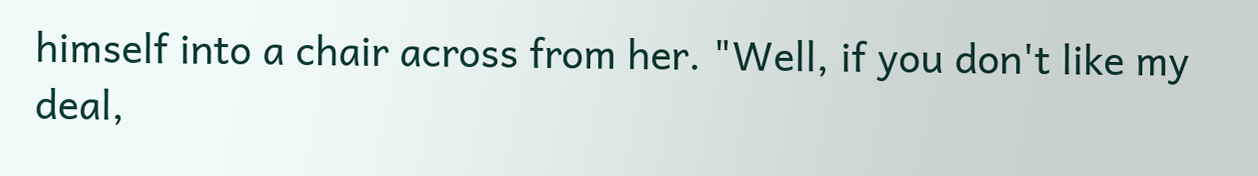himself into a chair across from her. "Well, if you don't like my deal,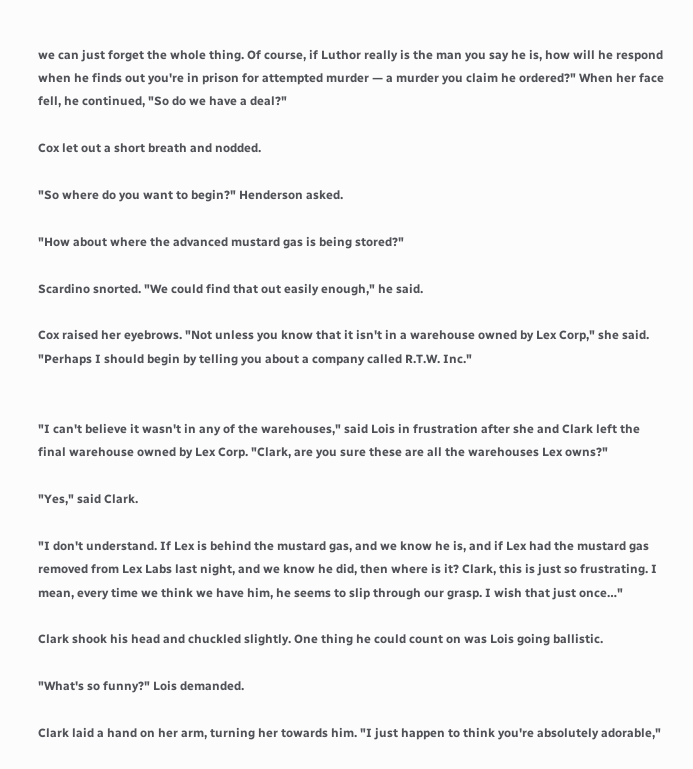we can just forget the whole thing. Of course, if Luthor really is the man you say he is, how will he respond when he finds out you're in prison for attempted murder — a murder you claim he ordered?" When her face fell, he continued, "So do we have a deal?"

Cox let out a short breath and nodded.

"So where do you want to begin?" Henderson asked.

"How about where the advanced mustard gas is being stored?"

Scardino snorted. "We could find that out easily enough," he said.

Cox raised her eyebrows. "Not unless you know that it isn't in a warehouse owned by Lex Corp," she said. "Perhaps I should begin by telling you about a company called R.T.W. Inc."


"I can't believe it wasn't in any of the warehouses," said Lois in frustration after she and Clark left the final warehouse owned by Lex Corp. "Clark, are you sure these are all the warehouses Lex owns?"

"Yes," said Clark.

"I don't understand. If Lex is behind the mustard gas, and we know he is, and if Lex had the mustard gas removed from Lex Labs last night, and we know he did, then where is it? Clark, this is just so frustrating. I mean, every time we think we have him, he seems to slip through our grasp. I wish that just once…"

Clark shook his head and chuckled slightly. One thing he could count on was Lois going ballistic.

"What's so funny?" Lois demanded.

Clark laid a hand on her arm, turning her towards him. "I just happen to think you're absolutely adorable,"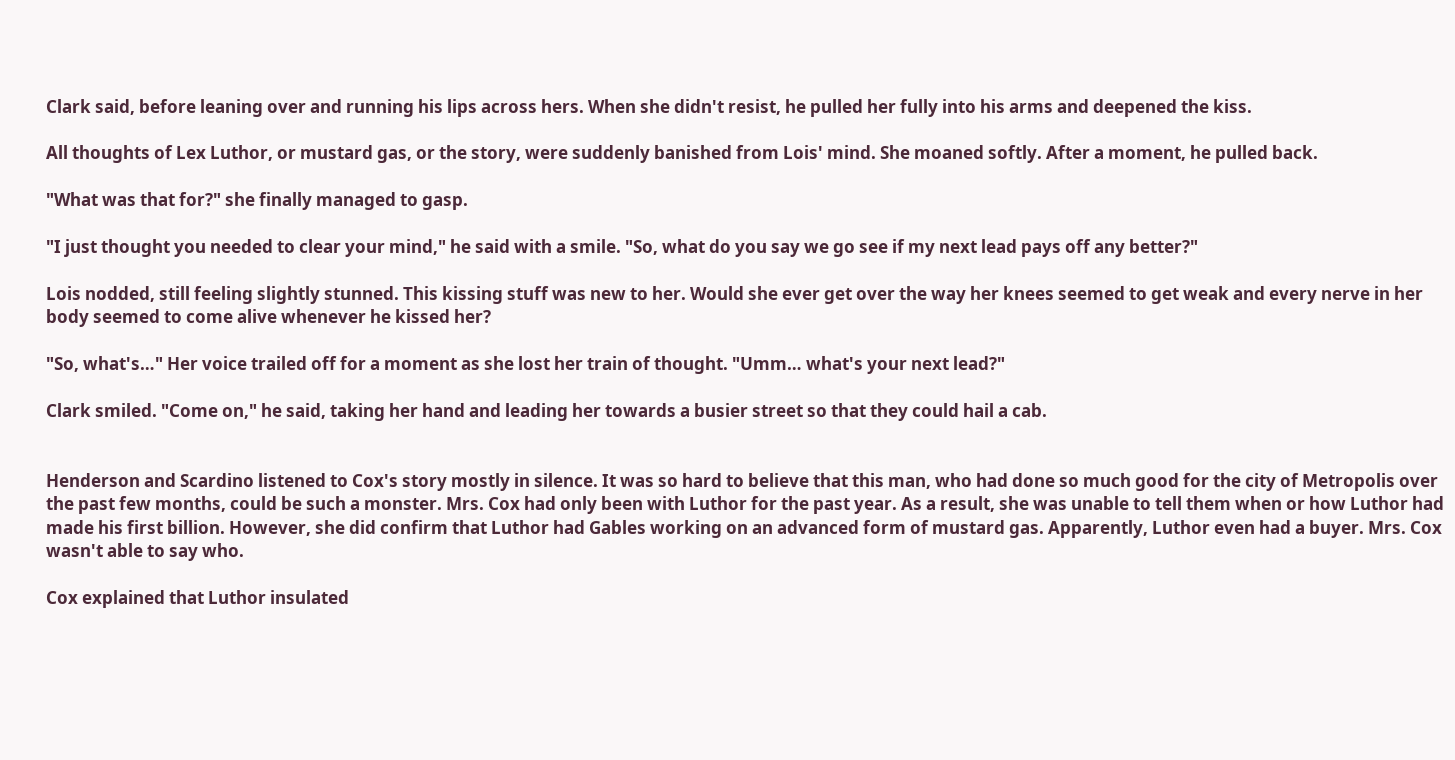Clark said, before leaning over and running his lips across hers. When she didn't resist, he pulled her fully into his arms and deepened the kiss.

All thoughts of Lex Luthor, or mustard gas, or the story, were suddenly banished from Lois' mind. She moaned softly. After a moment, he pulled back.

"What was that for?" she finally managed to gasp.

"I just thought you needed to clear your mind," he said with a smile. "So, what do you say we go see if my next lead pays off any better?"

Lois nodded, still feeling slightly stunned. This kissing stuff was new to her. Would she ever get over the way her knees seemed to get weak and every nerve in her body seemed to come alive whenever he kissed her?

"So, what's…" Her voice trailed off for a moment as she lost her train of thought. "Umm… what's your next lead?"

Clark smiled. "Come on," he said, taking her hand and leading her towards a busier street so that they could hail a cab.


Henderson and Scardino listened to Cox's story mostly in silence. It was so hard to believe that this man, who had done so much good for the city of Metropolis over the past few months, could be such a monster. Mrs. Cox had only been with Luthor for the past year. As a result, she was unable to tell them when or how Luthor had made his first billion. However, she did confirm that Luthor had Gables working on an advanced form of mustard gas. Apparently, Luthor even had a buyer. Mrs. Cox wasn't able to say who.

Cox explained that Luthor insulated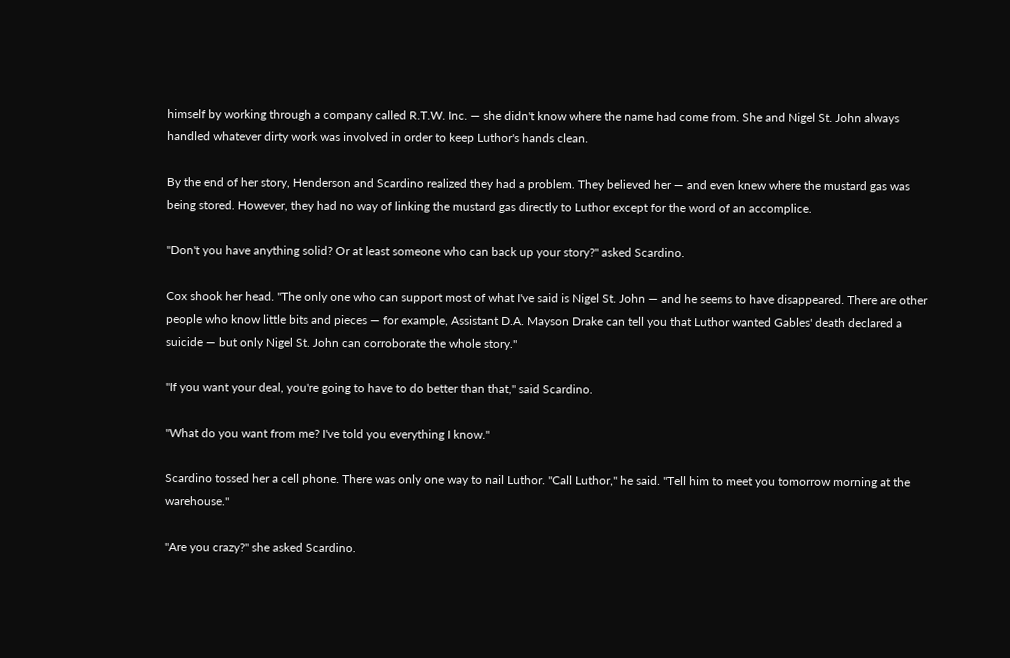himself by working through a company called R.T.W. Inc. — she didn't know where the name had come from. She and Nigel St. John always handled whatever dirty work was involved in order to keep Luthor's hands clean.

By the end of her story, Henderson and Scardino realized they had a problem. They believed her — and even knew where the mustard gas was being stored. However, they had no way of linking the mustard gas directly to Luthor except for the word of an accomplice.

"Don't you have anything solid? Or at least someone who can back up your story?" asked Scardino.

Cox shook her head. "The only one who can support most of what I've said is Nigel St. John — and he seems to have disappeared. There are other people who know little bits and pieces — for example, Assistant D.A. Mayson Drake can tell you that Luthor wanted Gables' death declared a suicide — but only Nigel St. John can corroborate the whole story."

"If you want your deal, you're going to have to do better than that," said Scardino.

"What do you want from me? I've told you everything I know."

Scardino tossed her a cell phone. There was only one way to nail Luthor. "Call Luthor," he said. "Tell him to meet you tomorrow morning at the warehouse."

"Are you crazy?" she asked Scardino.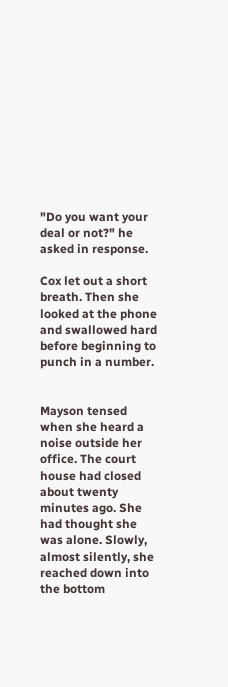"Do you want your deal or not?" he asked in response.

Cox let out a short breath. Then she looked at the phone and swallowed hard before beginning to punch in a number.


Mayson tensed when she heard a noise outside her office. The court house had closed about twenty minutes ago. She had thought she was alone. Slowly, almost silently, she reached down into the bottom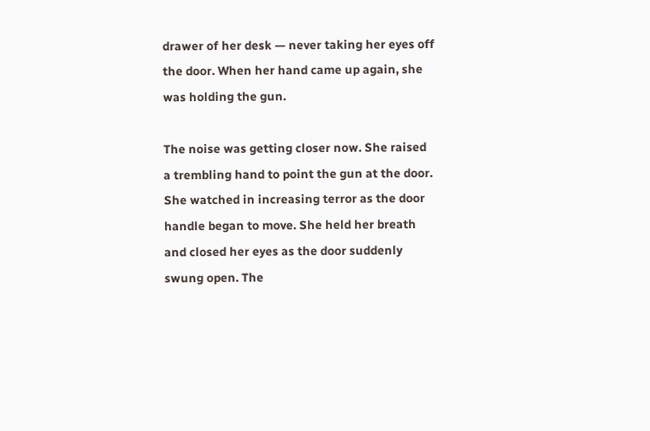drawer of her desk — never taking her eyes off the door. When her hand came up again, she was holding the gun.

The noise was getting closer now. She raised a trembling hand to point the gun at the door. She watched in increasing terror as the door handle began to move. She held her breath and closed her eyes as the door suddenly swung open. The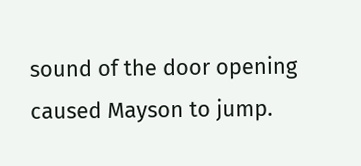sound of the door opening caused Mayson to jump.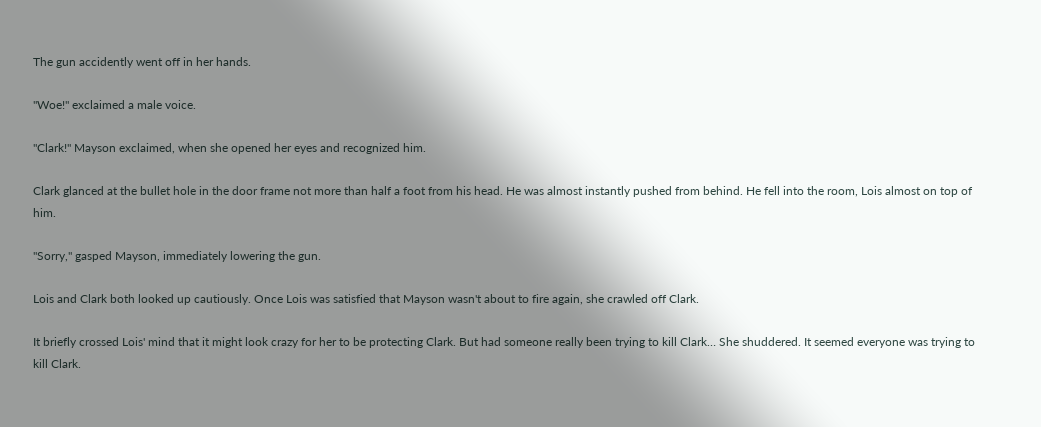The gun accidently went off in her hands.

"Woe!" exclaimed a male voice.

"Clark!" Mayson exclaimed, when she opened her eyes and recognized him.

Clark glanced at the bullet hole in the door frame not more than half a foot from his head. He was almost instantly pushed from behind. He fell into the room, Lois almost on top of him.

"Sorry," gasped Mayson, immediately lowering the gun.

Lois and Clark both looked up cautiously. Once Lois was satisfied that Mayson wasn't about to fire again, she crawled off Clark.

It briefly crossed Lois' mind that it might look crazy for her to be protecting Clark. But had someone really been trying to kill Clark… She shuddered. It seemed everyone was trying to kill Clark.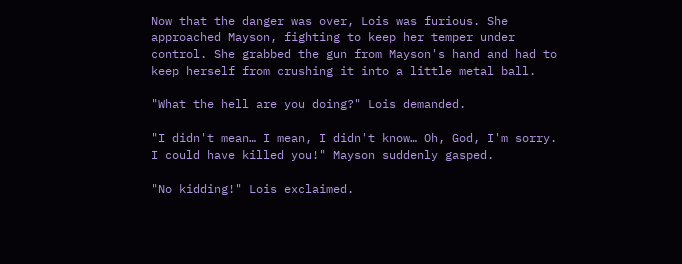Now that the danger was over, Lois was furious. She approached Mayson, fighting to keep her temper under control. She grabbed the gun from Mayson's hand and had to keep herself from crushing it into a little metal ball.

"What the hell are you doing?" Lois demanded.

"I didn't mean… I mean, I didn't know… Oh, God, I'm sorry. I could have killed you!" Mayson suddenly gasped.

"No kidding!" Lois exclaimed.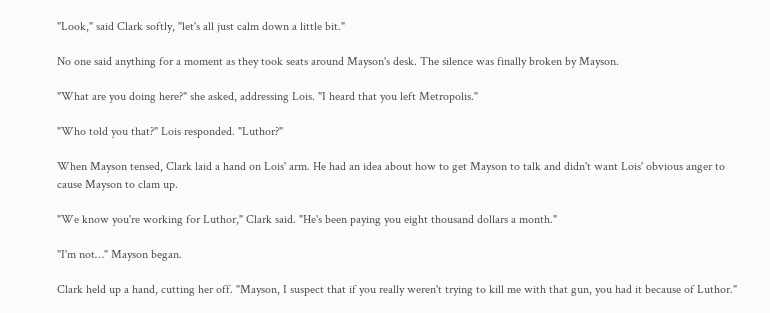"Look," said Clark softly, "let's all just calm down a little bit."

No one said anything for a moment as they took seats around Mayson's desk. The silence was finally broken by Mayson.

"What are you doing here?" she asked, addressing Lois. "I heard that you left Metropolis."

"Who told you that?" Lois responded. "Luthor?"

When Mayson tensed, Clark laid a hand on Lois' arm. He had an idea about how to get Mayson to talk and didn't want Lois' obvious anger to cause Mayson to clam up.

"We know you're working for Luthor," Clark said. "He's been paying you eight thousand dollars a month."

"I'm not…" Mayson began.

Clark held up a hand, cutting her off. "Mayson, I suspect that if you really weren't trying to kill me with that gun, you had it because of Luthor."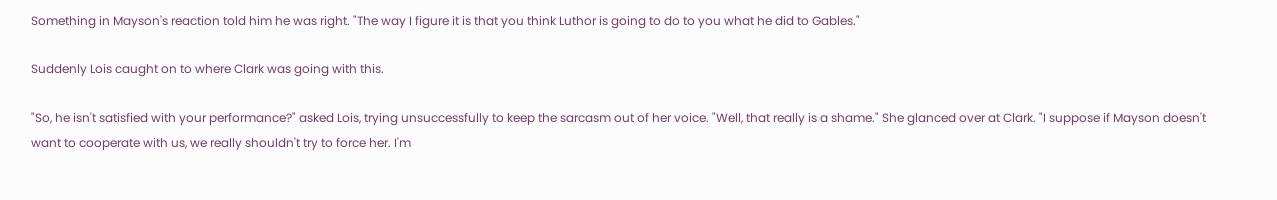Something in Mayson's reaction told him he was right. "The way I figure it is that you think Luthor is going to do to you what he did to Gables."

Suddenly Lois caught on to where Clark was going with this.

"So, he isn't satisfied with your performance?" asked Lois, trying unsuccessfully to keep the sarcasm out of her voice. "Well, that really is a shame." She glanced over at Clark. "I suppose if Mayson doesn't want to cooperate with us, we really shouldn't try to force her. I'm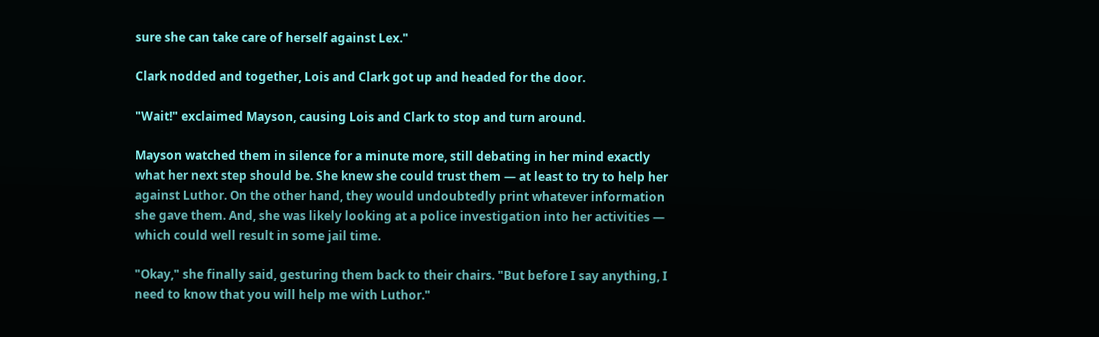sure she can take care of herself against Lex."

Clark nodded and together, Lois and Clark got up and headed for the door.

"Wait!" exclaimed Mayson, causing Lois and Clark to stop and turn around.

Mayson watched them in silence for a minute more, still debating in her mind exactly what her next step should be. She knew she could trust them — at least to try to help her against Luthor. On the other hand, they would undoubtedly print whatever information she gave them. And, she was likely looking at a police investigation into her activities — which could well result in some jail time.

"Okay," she finally said, gesturing them back to their chairs. "But before I say anything, I need to know that you will help me with Luthor."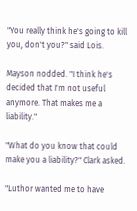"You really think he's going to kill you, don't you?" said Lois.

Mayson nodded. "I think he's decided that I'm not useful anymore. That makes me a liability."

"What do you know that could make you a liability?" Clark asked.

"Luthor wanted me to have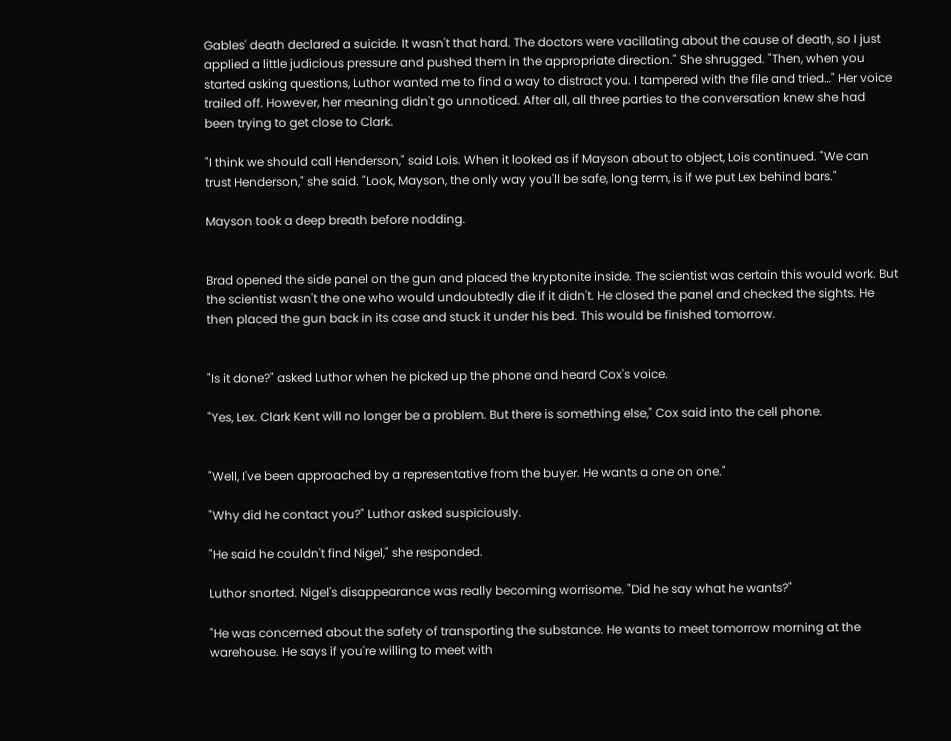Gables' death declared a suicide. It wasn't that hard. The doctors were vacillating about the cause of death, so I just applied a little judicious pressure and pushed them in the appropriate direction." She shrugged. "Then, when you started asking questions, Luthor wanted me to find a way to distract you. I tampered with the file and tried…" Her voice trailed off. However, her meaning didn't go unnoticed. After all, all three parties to the conversation knew she had been trying to get close to Clark.

"I think we should call Henderson," said Lois. When it looked as if Mayson about to object, Lois continued. "We can trust Henderson," she said. "Look, Mayson, the only way you'll be safe, long term, is if we put Lex behind bars."

Mayson took a deep breath before nodding.


Brad opened the side panel on the gun and placed the kryptonite inside. The scientist was certain this would work. But the scientist wasn't the one who would undoubtedly die if it didn't. He closed the panel and checked the sights. He then placed the gun back in its case and stuck it under his bed. This would be finished tomorrow.


"Is it done?" asked Luthor when he picked up the phone and heard Cox's voice.

"Yes, Lex. Clark Kent will no longer be a problem. But there is something else," Cox said into the cell phone.


"Well, I've been approached by a representative from the buyer. He wants a one on one."

"Why did he contact you?" Luthor asked suspiciously.

"He said he couldn't find Nigel," she responded.

Luthor snorted. Nigel's disappearance was really becoming worrisome. "Did he say what he wants?"

"He was concerned about the safety of transporting the substance. He wants to meet tomorrow morning at the warehouse. He says if you're willing to meet with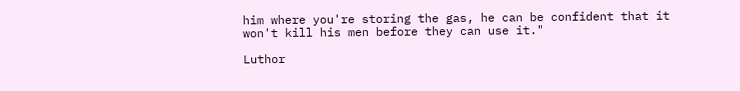him where you're storing the gas, he can be confident that it won't kill his men before they can use it."

Luthor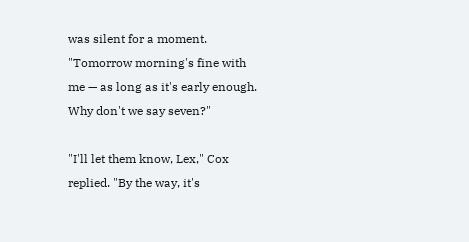was silent for a moment. "Tomorrow morning's fine with me — as long as it's early enough. Why don't we say seven?"

"I'll let them know, Lex," Cox replied. "By the way, it's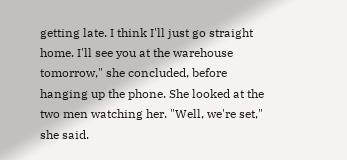getting late. I think I'll just go straight home. I'll see you at the warehouse tomorrow," she concluded, before hanging up the phone. She looked at the two men watching her. "Well, we're set," she said.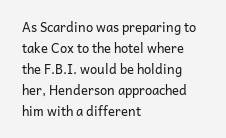As Scardino was preparing to take Cox to the hotel where the F.B.I. would be holding her, Henderson approached him with a different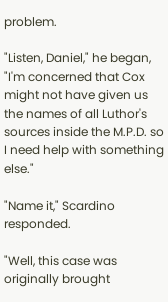problem.

"Listen, Daniel," he began, "I'm concerned that Cox might not have given us the names of all Luthor's sources inside the M.P.D. so I need help with something else."

"Name it," Scardino responded.

"Well, this case was originally brought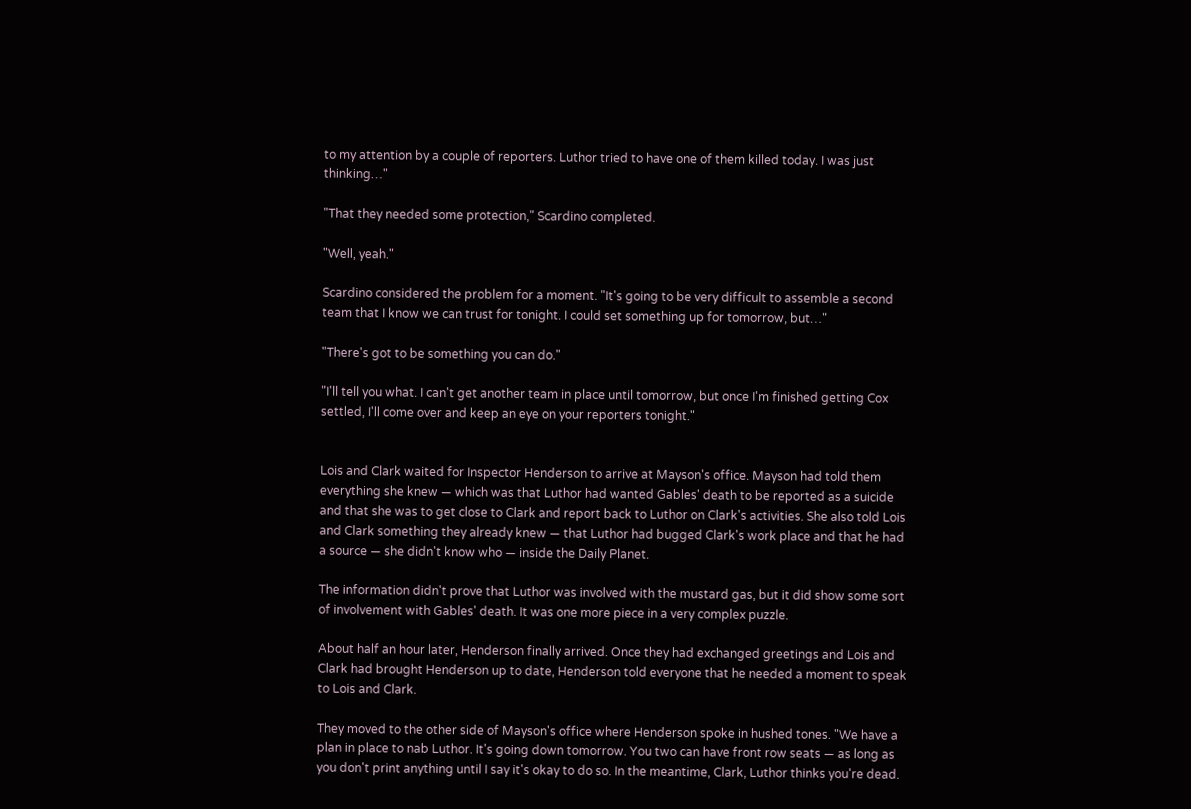to my attention by a couple of reporters. Luthor tried to have one of them killed today. I was just thinking…"

"That they needed some protection," Scardino completed.

"Well, yeah."

Scardino considered the problem for a moment. "It's going to be very difficult to assemble a second team that I know we can trust for tonight. I could set something up for tomorrow, but…"

"There's got to be something you can do."

"I'll tell you what. I can't get another team in place until tomorrow, but once I'm finished getting Cox settled, I'll come over and keep an eye on your reporters tonight."


Lois and Clark waited for Inspector Henderson to arrive at Mayson's office. Mayson had told them everything she knew — which was that Luthor had wanted Gables' death to be reported as a suicide and that she was to get close to Clark and report back to Luthor on Clark's activities. She also told Lois and Clark something they already knew — that Luthor had bugged Clark's work place and that he had a source — she didn't know who — inside the Daily Planet.

The information didn't prove that Luthor was involved with the mustard gas, but it did show some sort of involvement with Gables' death. It was one more piece in a very complex puzzle.

About half an hour later, Henderson finally arrived. Once they had exchanged greetings and Lois and Clark had brought Henderson up to date, Henderson told everyone that he needed a moment to speak to Lois and Clark.

They moved to the other side of Mayson's office where Henderson spoke in hushed tones. "We have a plan in place to nab Luthor. It's going down tomorrow. You two can have front row seats — as long as you don't print anything until I say it's okay to do so. In the meantime, Clark, Luthor thinks you're dead.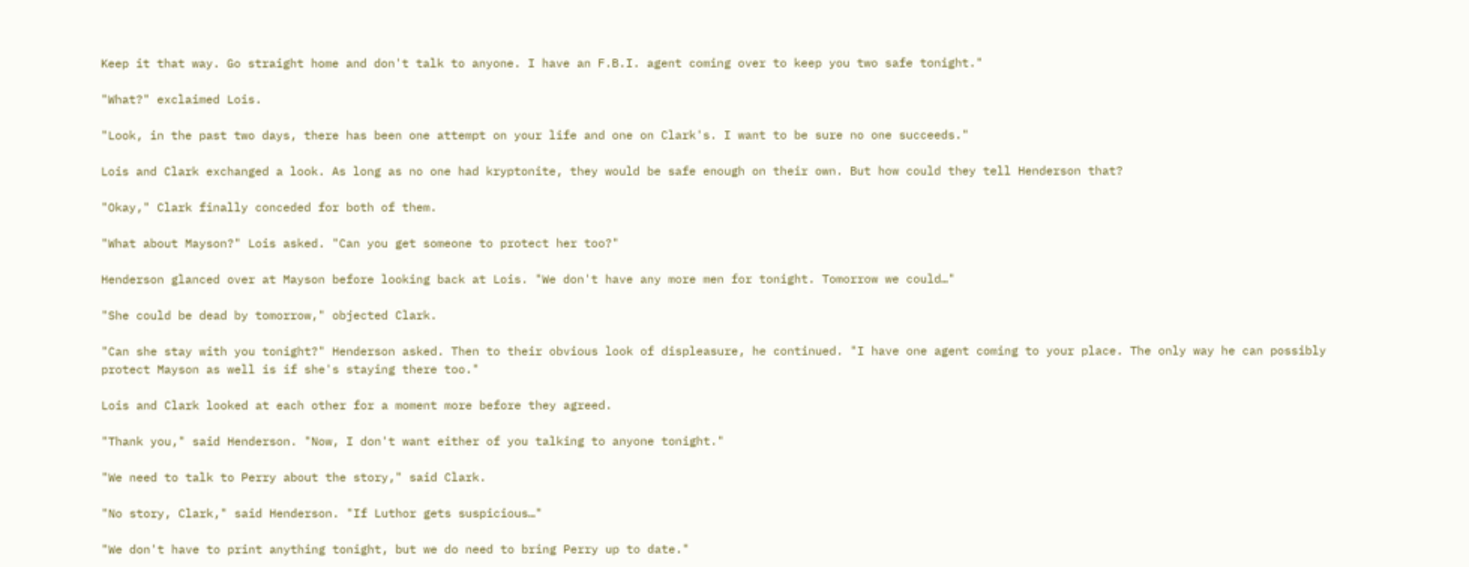Keep it that way. Go straight home and don't talk to anyone. I have an F.B.I. agent coming over to keep you two safe tonight."

"What?" exclaimed Lois.

"Look, in the past two days, there has been one attempt on your life and one on Clark's. I want to be sure no one succeeds."

Lois and Clark exchanged a look. As long as no one had kryptonite, they would be safe enough on their own. But how could they tell Henderson that?

"Okay," Clark finally conceded for both of them.

"What about Mayson?" Lois asked. "Can you get someone to protect her too?"

Henderson glanced over at Mayson before looking back at Lois. "We don't have any more men for tonight. Tomorrow we could…"

"She could be dead by tomorrow," objected Clark.

"Can she stay with you tonight?" Henderson asked. Then to their obvious look of displeasure, he continued. "I have one agent coming to your place. The only way he can possibly protect Mayson as well is if she's staying there too."

Lois and Clark looked at each other for a moment more before they agreed.

"Thank you," said Henderson. "Now, I don't want either of you talking to anyone tonight."

"We need to talk to Perry about the story," said Clark.

"No story, Clark," said Henderson. "If Luthor gets suspicious…"

"We don't have to print anything tonight, but we do need to bring Perry up to date."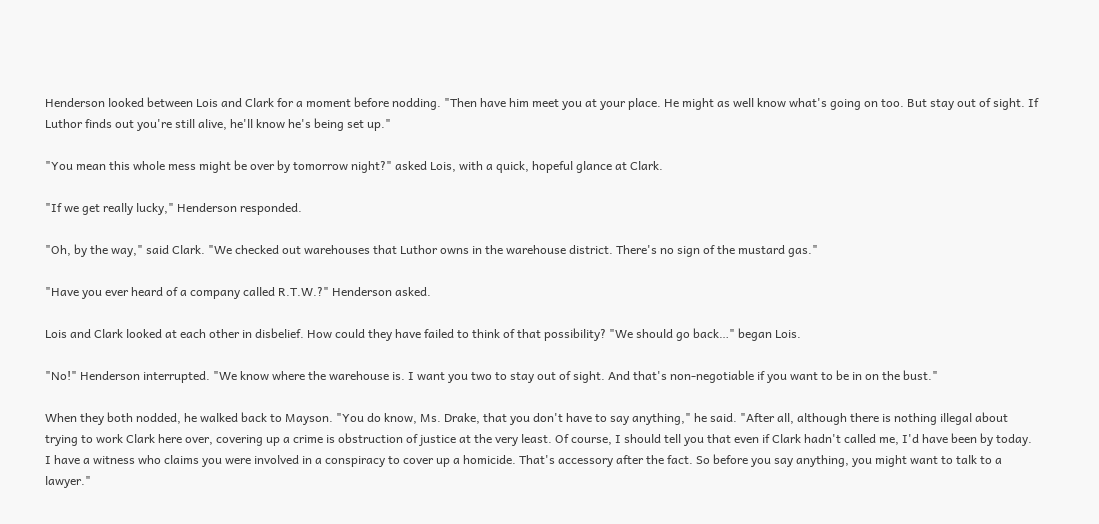Henderson looked between Lois and Clark for a moment before nodding. "Then have him meet you at your place. He might as well know what's going on too. But stay out of sight. If Luthor finds out you're still alive, he'll know he's being set up."

"You mean this whole mess might be over by tomorrow night?" asked Lois, with a quick, hopeful glance at Clark.

"If we get really lucky," Henderson responded.

"Oh, by the way," said Clark. "We checked out warehouses that Luthor owns in the warehouse district. There's no sign of the mustard gas."

"Have you ever heard of a company called R.T.W.?" Henderson asked.

Lois and Clark looked at each other in disbelief. How could they have failed to think of that possibility? "We should go back…" began Lois.

"No!" Henderson interrupted. "We know where the warehouse is. I want you two to stay out of sight. And that's non-negotiable if you want to be in on the bust."

When they both nodded, he walked back to Mayson. "You do know, Ms. Drake, that you don't have to say anything," he said. "After all, although there is nothing illegal about trying to work Clark here over, covering up a crime is obstruction of justice at the very least. Of course, I should tell you that even if Clark hadn't called me, I'd have been by today. I have a witness who claims you were involved in a conspiracy to cover up a homicide. That's accessory after the fact. So before you say anything, you might want to talk to a lawyer."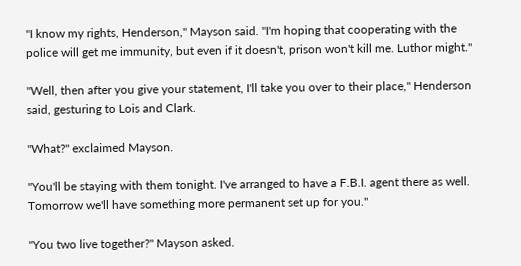"I know my rights, Henderson," Mayson said. "I'm hoping that cooperating with the police will get me immunity, but even if it doesn't, prison won't kill me. Luthor might."

"Well, then after you give your statement, I'll take you over to their place," Henderson said, gesturing to Lois and Clark.

"What?" exclaimed Mayson.

"You'll be staying with them tonight. I've arranged to have a F.B.I. agent there as well. Tomorrow we'll have something more permanent set up for you."

"You two live together?" Mayson asked.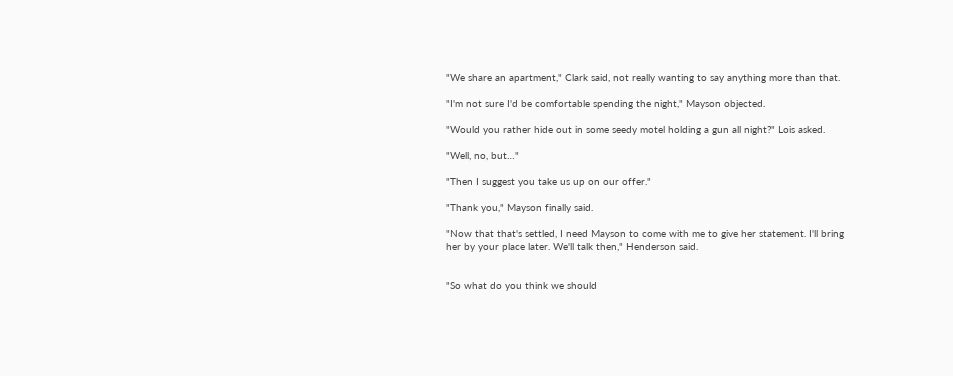"We share an apartment," Clark said, not really wanting to say anything more than that.

"I'm not sure I'd be comfortable spending the night," Mayson objected.

"Would you rather hide out in some seedy motel holding a gun all night?" Lois asked.

"Well, no, but…"

"Then I suggest you take us up on our offer."

"Thank you," Mayson finally said.

"Now that that's settled, I need Mayson to come with me to give her statement. I'll bring her by your place later. We'll talk then," Henderson said.


"So what do you think we should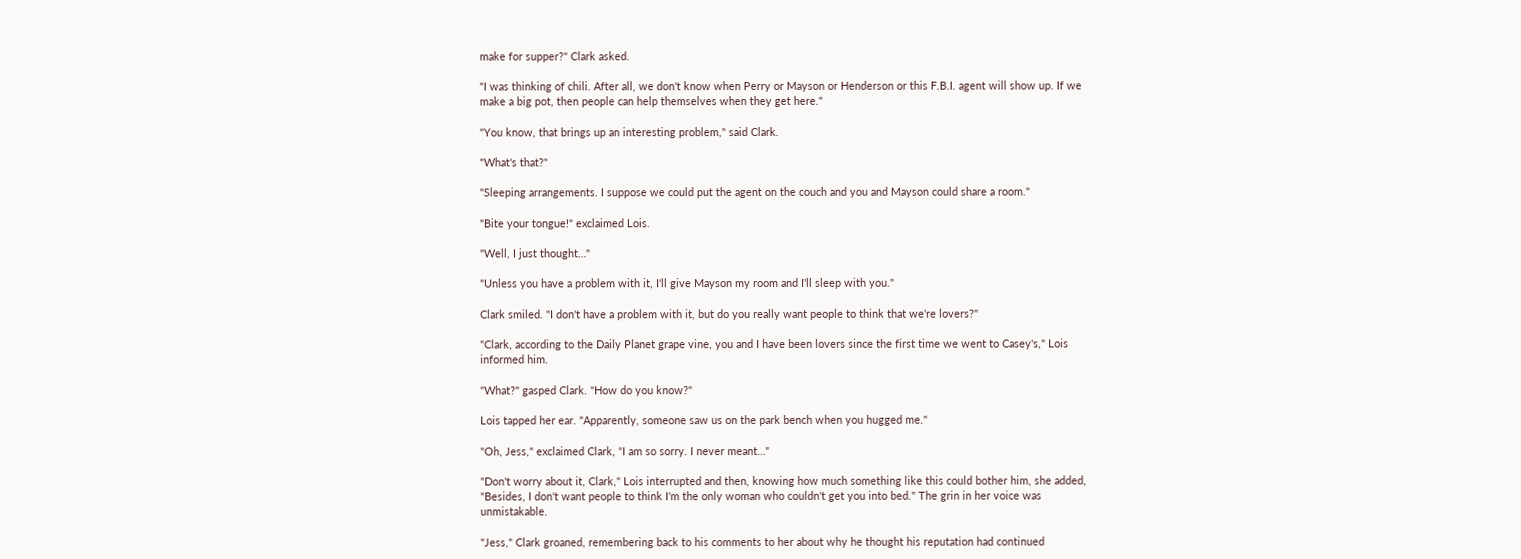make for supper?" Clark asked.

"I was thinking of chili. After all, we don't know when Perry or Mayson or Henderson or this F.B.I. agent will show up. If we make a big pot, then people can help themselves when they get here."

"You know, that brings up an interesting problem," said Clark.

"What's that?"

"Sleeping arrangements. I suppose we could put the agent on the couch and you and Mayson could share a room."

"Bite your tongue!" exclaimed Lois.

"Well, I just thought…"

"Unless you have a problem with it, I'll give Mayson my room and I'll sleep with you."

Clark smiled. "I don't have a problem with it, but do you really want people to think that we're lovers?"

"Clark, according to the Daily Planet grape vine, you and I have been lovers since the first time we went to Casey's," Lois informed him.

"What?" gasped Clark. "How do you know?"

Lois tapped her ear. "Apparently, someone saw us on the park bench when you hugged me."

"Oh, Jess," exclaimed Clark, "I am so sorry. I never meant…"

"Don't worry about it, Clark," Lois interrupted and then, knowing how much something like this could bother him, she added, "Besides, I don't want people to think I'm the only woman who couldn't get you into bed." The grin in her voice was unmistakable.

"Jess," Clark groaned, remembering back to his comments to her about why he thought his reputation had continued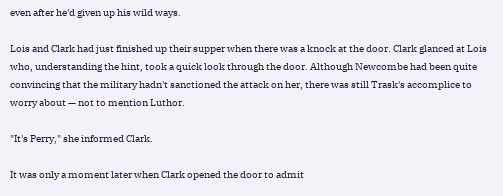even after he'd given up his wild ways.

Lois and Clark had just finished up their supper when there was a knock at the door. Clark glanced at Lois who, understanding the hint, took a quick look through the door. Although Newcombe had been quite convincing that the military hadn't sanctioned the attack on her, there was still Trask's accomplice to worry about — not to mention Luthor.

"It's Perry," she informed Clark.

It was only a moment later when Clark opened the door to admit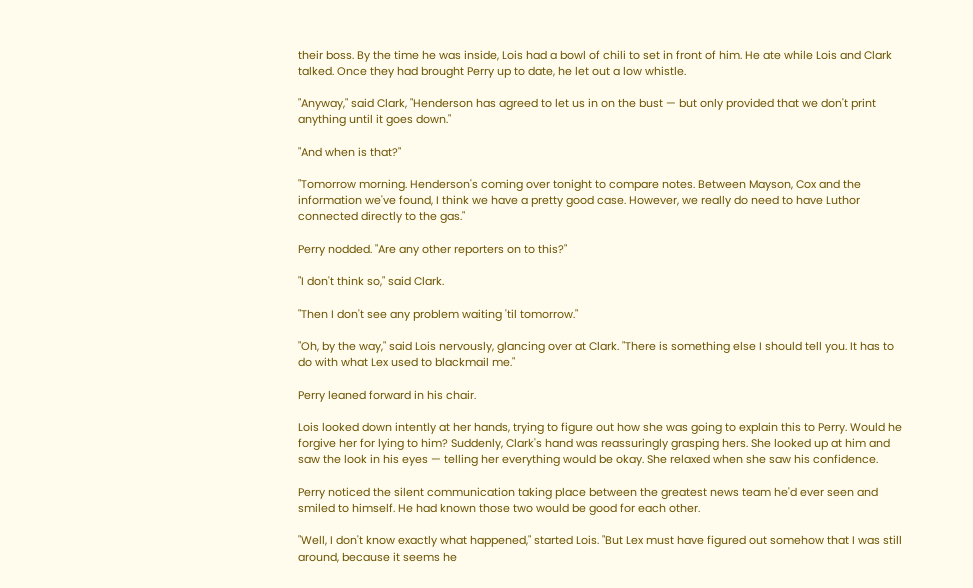their boss. By the time he was inside, Lois had a bowl of chili to set in front of him. He ate while Lois and Clark talked. Once they had brought Perry up to date, he let out a low whistle.

"Anyway," said Clark, "Henderson has agreed to let us in on the bust — but only provided that we don't print anything until it goes down."

"And when is that?"

"Tomorrow morning. Henderson's coming over tonight to compare notes. Between Mayson, Cox and the information we've found, I think we have a pretty good case. However, we really do need to have Luthor connected directly to the gas."

Perry nodded. "Are any other reporters on to this?"

"I don't think so," said Clark.

"Then I don't see any problem waiting 'til tomorrow."

"Oh, by the way," said Lois nervously, glancing over at Clark. "There is something else I should tell you. It has to do with what Lex used to blackmail me."

Perry leaned forward in his chair.

Lois looked down intently at her hands, trying to figure out how she was going to explain this to Perry. Would he forgive her for lying to him? Suddenly, Clark's hand was reassuringly grasping hers. She looked up at him and saw the look in his eyes — telling her everything would be okay. She relaxed when she saw his confidence.

Perry noticed the silent communication taking place between the greatest news team he'd ever seen and smiled to himself. He had known those two would be good for each other.

"Well, I don't know exactly what happened," started Lois. "But Lex must have figured out somehow that I was still around, because it seems he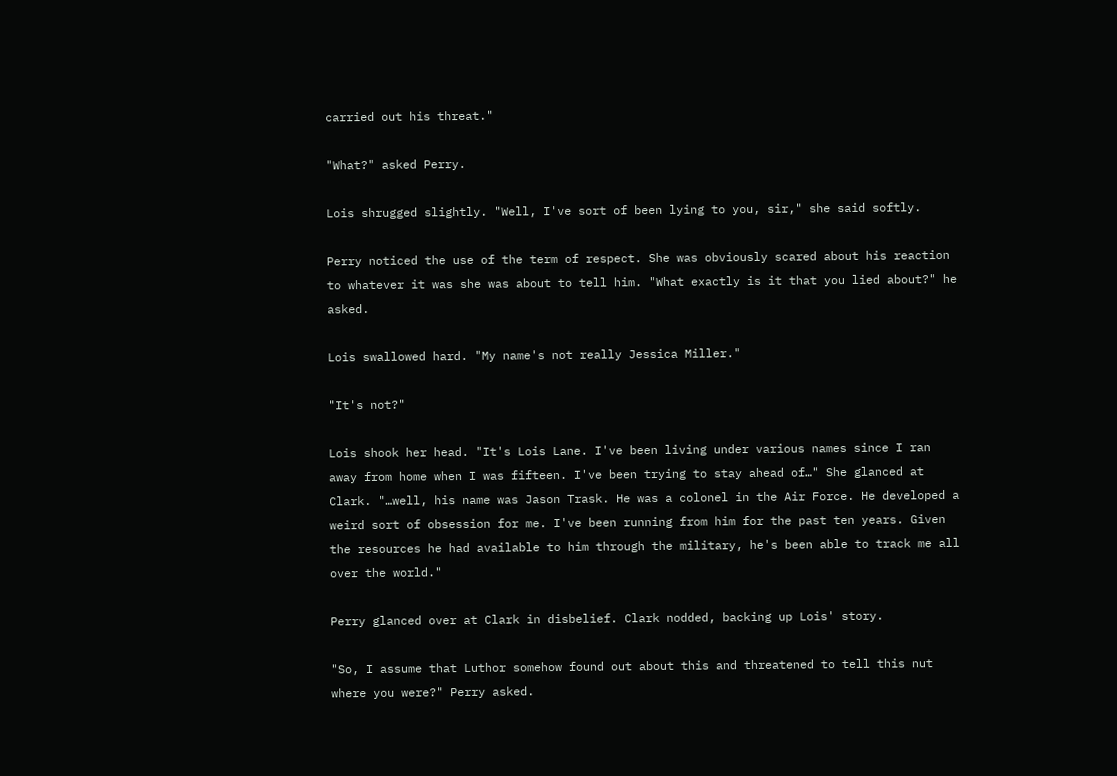carried out his threat."

"What?" asked Perry.

Lois shrugged slightly. "Well, I've sort of been lying to you, sir," she said softly.

Perry noticed the use of the term of respect. She was obviously scared about his reaction to whatever it was she was about to tell him. "What exactly is it that you lied about?" he asked.

Lois swallowed hard. "My name's not really Jessica Miller."

"It's not?"

Lois shook her head. "It's Lois Lane. I've been living under various names since I ran away from home when I was fifteen. I've been trying to stay ahead of…" She glanced at Clark. "…well, his name was Jason Trask. He was a colonel in the Air Force. He developed a weird sort of obsession for me. I've been running from him for the past ten years. Given the resources he had available to him through the military, he's been able to track me all over the world."

Perry glanced over at Clark in disbelief. Clark nodded, backing up Lois' story.

"So, I assume that Luthor somehow found out about this and threatened to tell this nut where you were?" Perry asked.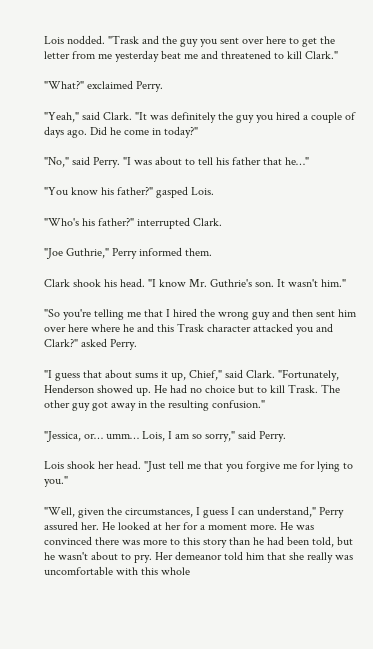Lois nodded. "Trask and the guy you sent over here to get the letter from me yesterday beat me and threatened to kill Clark."

"What?" exclaimed Perry.

"Yeah," said Clark. "It was definitely the guy you hired a couple of days ago. Did he come in today?"

"No," said Perry. "I was about to tell his father that he…"

"You know his father?" gasped Lois.

"Who's his father?" interrupted Clark.

"Joe Guthrie," Perry informed them.

Clark shook his head. "I know Mr. Guthrie's son. It wasn't him."

"So you're telling me that I hired the wrong guy and then sent him over here where he and this Trask character attacked you and Clark?" asked Perry.

"I guess that about sums it up, Chief," said Clark. "Fortunately, Henderson showed up. He had no choice but to kill Trask. The other guy got away in the resulting confusion."

"Jessica, or… umm… Lois, I am so sorry," said Perry.

Lois shook her head. "Just tell me that you forgive me for lying to you."

"Well, given the circumstances, I guess I can understand," Perry assured her. He looked at her for a moment more. He was convinced there was more to this story than he had been told, but he wasn't about to pry. Her demeanor told him that she really was uncomfortable with this whole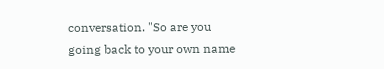conversation. "So are you going back to your own name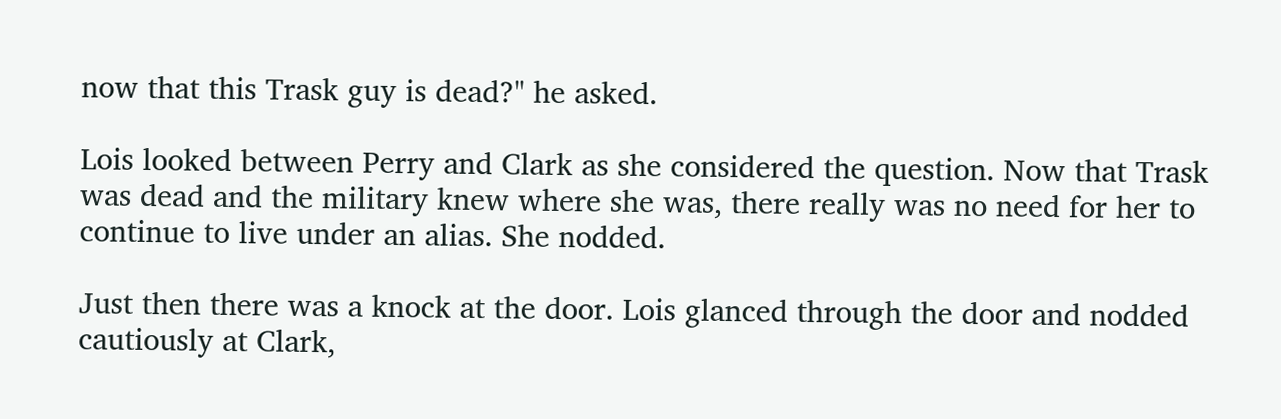now that this Trask guy is dead?" he asked.

Lois looked between Perry and Clark as she considered the question. Now that Trask was dead and the military knew where she was, there really was no need for her to continue to live under an alias. She nodded.

Just then there was a knock at the door. Lois glanced through the door and nodded cautiously at Clark,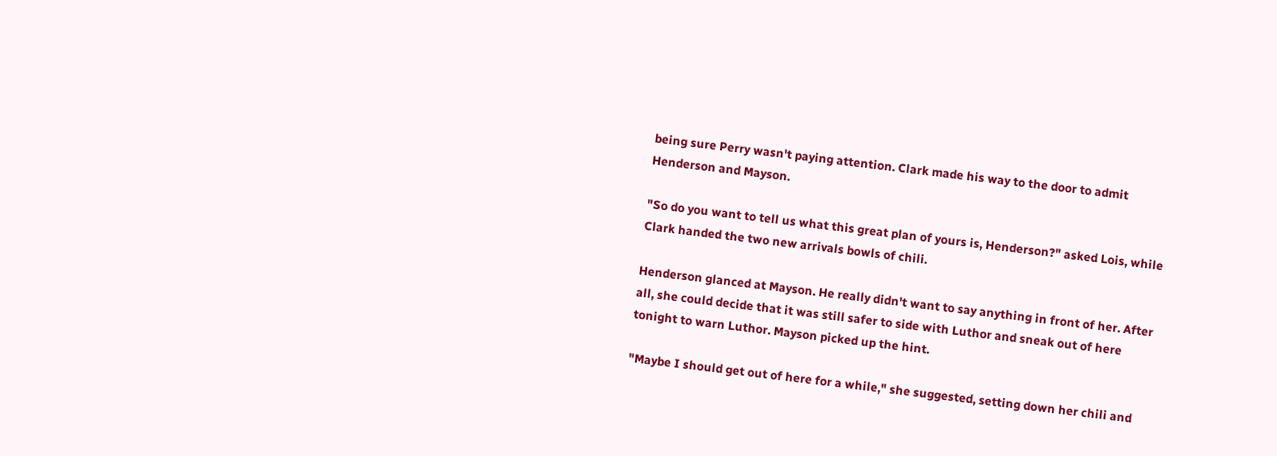being sure Perry wasn't paying attention. Clark made his way to the door to admit Henderson and Mayson.

"So do you want to tell us what this great plan of yours is, Henderson?" asked Lois, while Clark handed the two new arrivals bowls of chili.

Henderson glanced at Mayson. He really didn't want to say anything in front of her. After all, she could decide that it was still safer to side with Luthor and sneak out of here tonight to warn Luthor. Mayson picked up the hint.

"Maybe I should get out of here for a while," she suggested, setting down her chili and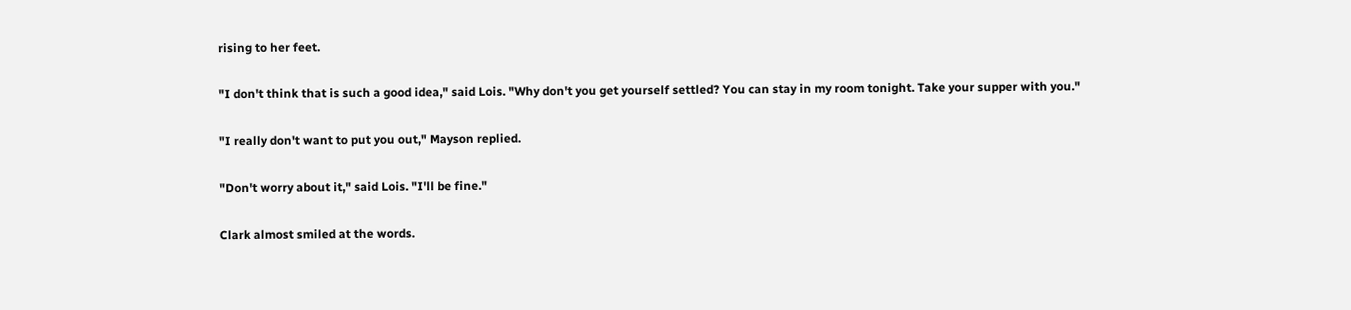rising to her feet.

"I don't think that is such a good idea," said Lois. "Why don't you get yourself settled? You can stay in my room tonight. Take your supper with you."

"I really don't want to put you out," Mayson replied.

"Don't worry about it," said Lois. "I'll be fine."

Clark almost smiled at the words.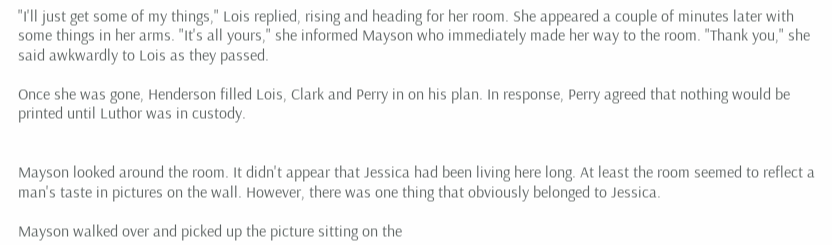"I'll just get some of my things," Lois replied, rising and heading for her room. She appeared a couple of minutes later with some things in her arms. "It's all yours," she informed Mayson who immediately made her way to the room. "Thank you," she said awkwardly to Lois as they passed.

Once she was gone, Henderson filled Lois, Clark and Perry in on his plan. In response, Perry agreed that nothing would be printed until Luthor was in custody.


Mayson looked around the room. It didn't appear that Jessica had been living here long. At least the room seemed to reflect a man's taste in pictures on the wall. However, there was one thing that obviously belonged to Jessica.

Mayson walked over and picked up the picture sitting on the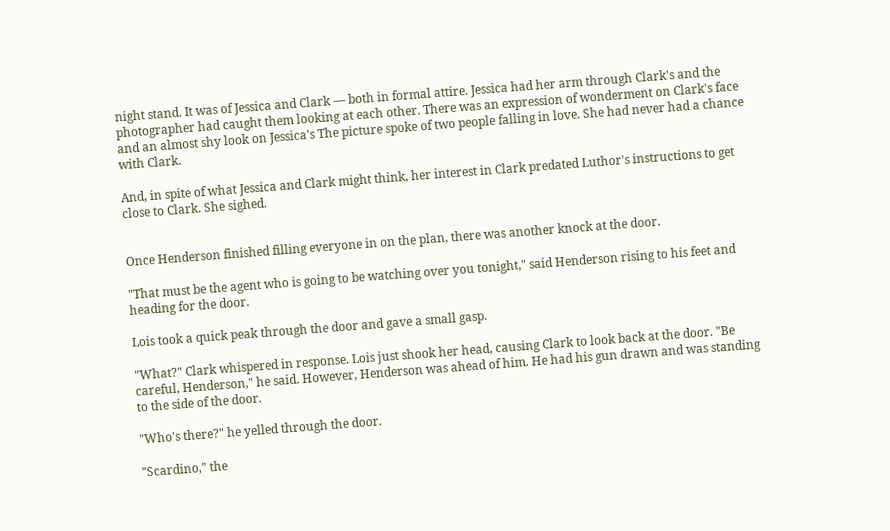night stand. It was of Jessica and Clark — both in formal attire. Jessica had her arm through Clark's and the photographer had caught them looking at each other. There was an expression of wonderment on Clark's face and an almost shy look on Jessica's The picture spoke of two people falling in love. She had never had a chance with Clark.

And, in spite of what Jessica and Clark might think, her interest in Clark predated Luthor's instructions to get close to Clark. She sighed.


Once Henderson finished filling everyone in on the plan, there was another knock at the door.

"That must be the agent who is going to be watching over you tonight," said Henderson rising to his feet and heading for the door.

Lois took a quick peak through the door and gave a small gasp.

"What?" Clark whispered in response. Lois just shook her head, causing Clark to look back at the door. "Be careful, Henderson," he said. However, Henderson was ahead of him. He had his gun drawn and was standing to the side of the door.

"Who's there?" he yelled through the door.

"Scardino," the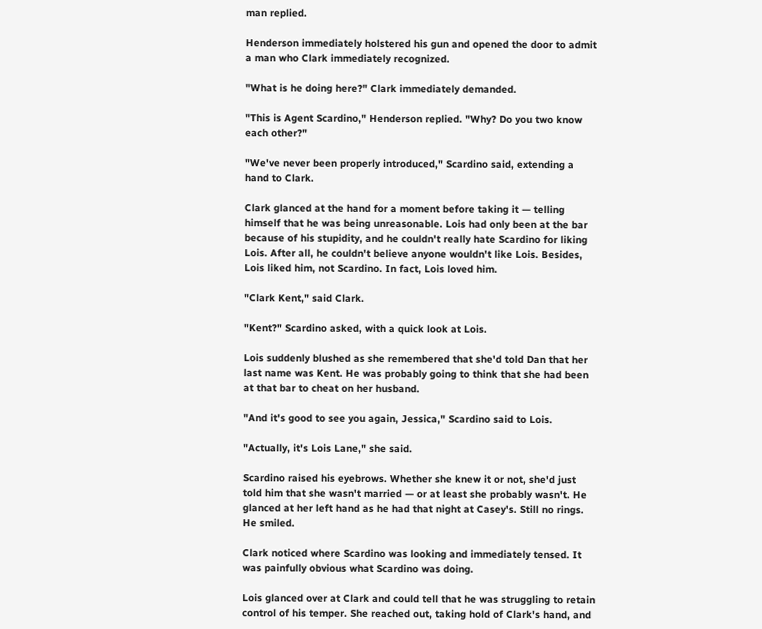man replied.

Henderson immediately holstered his gun and opened the door to admit a man who Clark immediately recognized.

"What is he doing here?" Clark immediately demanded.

"This is Agent Scardino," Henderson replied. "Why? Do you two know each other?"

"We've never been properly introduced," Scardino said, extending a hand to Clark.

Clark glanced at the hand for a moment before taking it — telling himself that he was being unreasonable. Lois had only been at the bar because of his stupidity, and he couldn't really hate Scardino for liking Lois. After all, he couldn't believe anyone wouldn't like Lois. Besides, Lois liked him, not Scardino. In fact, Lois loved him.

"Clark Kent," said Clark.

"Kent?" Scardino asked, with a quick look at Lois.

Lois suddenly blushed as she remembered that she'd told Dan that her last name was Kent. He was probably going to think that she had been at that bar to cheat on her husband.

"And it's good to see you again, Jessica," Scardino said to Lois.

"Actually, it's Lois Lane," she said.

Scardino raised his eyebrows. Whether she knew it or not, she'd just told him that she wasn't married — or at least she probably wasn't. He glanced at her left hand as he had that night at Casey's. Still no rings. He smiled.

Clark noticed where Scardino was looking and immediately tensed. It was painfully obvious what Scardino was doing.

Lois glanced over at Clark and could tell that he was struggling to retain control of his temper. She reached out, taking hold of Clark's hand, and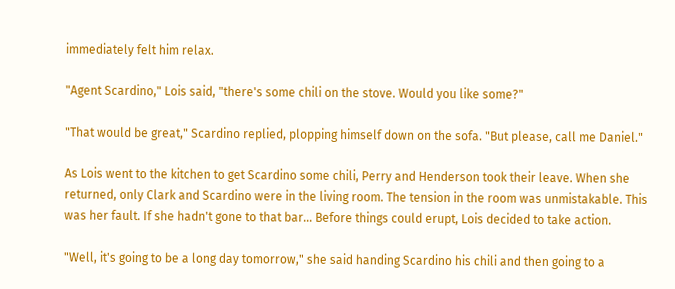immediately felt him relax.

"Agent Scardino," Lois said, "there's some chili on the stove. Would you like some?"

"That would be great," Scardino replied, plopping himself down on the sofa. "But please, call me Daniel."

As Lois went to the kitchen to get Scardino some chili, Perry and Henderson took their leave. When she returned, only Clark and Scardino were in the living room. The tension in the room was unmistakable. This was her fault. If she hadn't gone to that bar… Before things could erupt, Lois decided to take action.

"Well, it's going to be a long day tomorrow," she said handing Scardino his chili and then going to a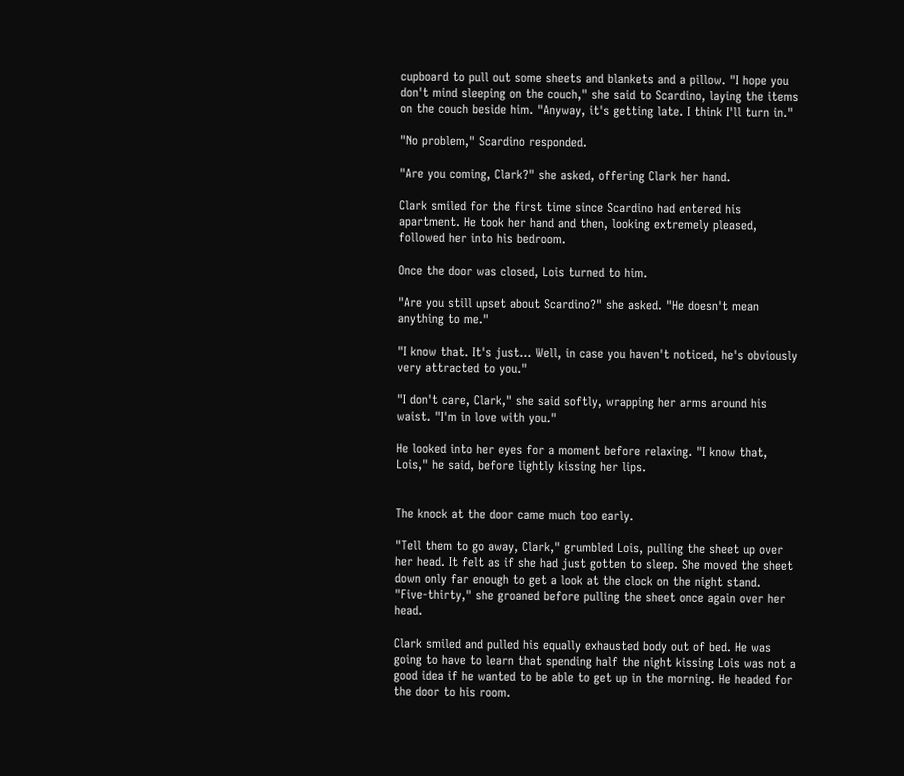cupboard to pull out some sheets and blankets and a pillow. "I hope you don't mind sleeping on the couch," she said to Scardino, laying the items on the couch beside him. "Anyway, it's getting late. I think I'll turn in."

"No problem," Scardino responded.

"Are you coming, Clark?" she asked, offering Clark her hand.

Clark smiled for the first time since Scardino had entered his apartment. He took her hand and then, looking extremely pleased, followed her into his bedroom.

Once the door was closed, Lois turned to him.

"Are you still upset about Scardino?" she asked. "He doesn't mean anything to me."

"I know that. It's just… Well, in case you haven't noticed, he's obviously very attracted to you."

"I don't care, Clark," she said softly, wrapping her arms around his waist. "I'm in love with you."

He looked into her eyes for a moment before relaxing. "I know that, Lois," he said, before lightly kissing her lips.


The knock at the door came much too early.

"Tell them to go away, Clark," grumbled Lois, pulling the sheet up over her head. It felt as if she had just gotten to sleep. She moved the sheet down only far enough to get a look at the clock on the night stand. "Five-thirty," she groaned before pulling the sheet once again over her head.

Clark smiled and pulled his equally exhausted body out of bed. He was going to have to learn that spending half the night kissing Lois was not a good idea if he wanted to be able to get up in the morning. He headed for the door to his room.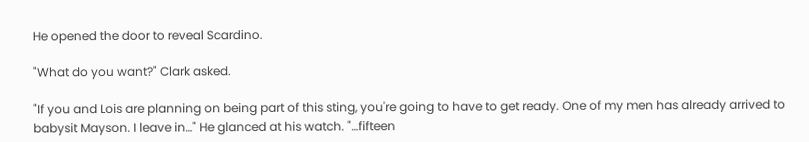He opened the door to reveal Scardino.

"What do you want?" Clark asked.

"If you and Lois are planning on being part of this sting, you're going to have to get ready. One of my men has already arrived to babysit Mayson. I leave in…" He glanced at his watch. "…fifteen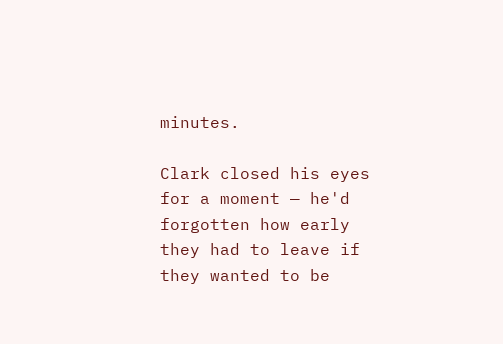minutes.

Clark closed his eyes for a moment — he'd forgotten how early they had to leave if they wanted to be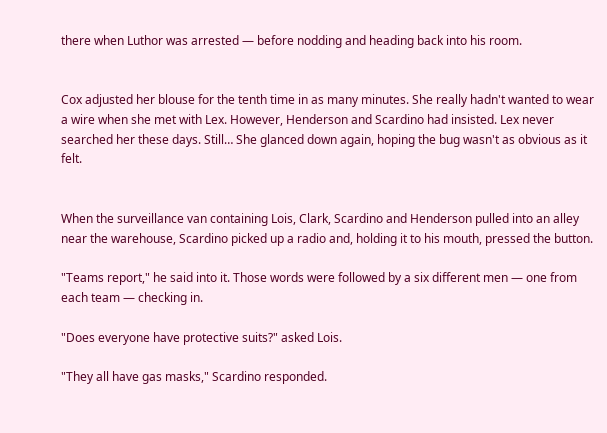there when Luthor was arrested — before nodding and heading back into his room.


Cox adjusted her blouse for the tenth time in as many minutes. She really hadn't wanted to wear a wire when she met with Lex. However, Henderson and Scardino had insisted. Lex never searched her these days. Still… She glanced down again, hoping the bug wasn't as obvious as it felt.


When the surveillance van containing Lois, Clark, Scardino and Henderson pulled into an alley near the warehouse, Scardino picked up a radio and, holding it to his mouth, pressed the button.

"Teams report," he said into it. Those words were followed by a six different men — one from each team — checking in.

"Does everyone have protective suits?" asked Lois.

"They all have gas masks," Scardino responded.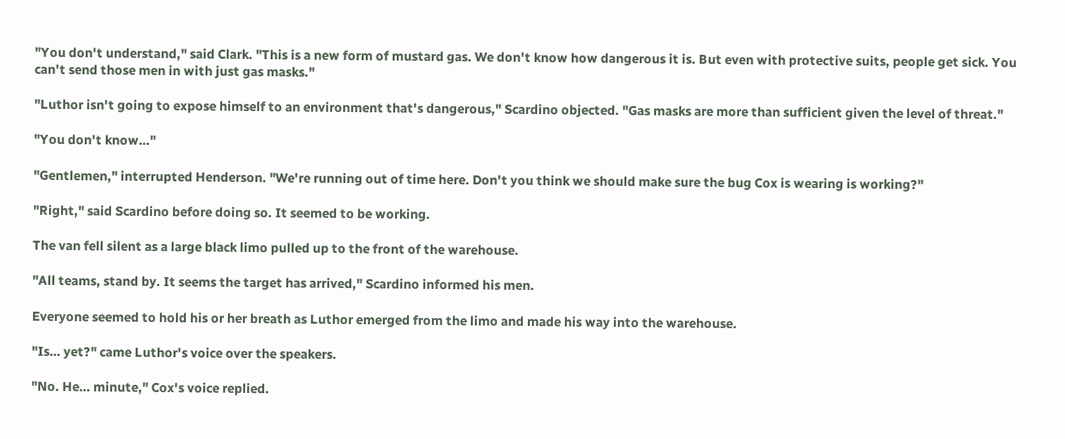"You don't understand," said Clark. "This is a new form of mustard gas. We don't know how dangerous it is. But even with protective suits, people get sick. You can't send those men in with just gas masks."

"Luthor isn't going to expose himself to an environment that's dangerous," Scardino objected. "Gas masks are more than sufficient given the level of threat."

"You don't know…"

"Gentlemen," interrupted Henderson. "We're running out of time here. Don't you think we should make sure the bug Cox is wearing is working?"

"Right," said Scardino before doing so. It seemed to be working.

The van fell silent as a large black limo pulled up to the front of the warehouse.

"All teams, stand by. It seems the target has arrived," Scardino informed his men.

Everyone seemed to hold his or her breath as Luthor emerged from the limo and made his way into the warehouse.

"Is… yet?" came Luthor's voice over the speakers.

"No. He… minute," Cox's voice replied.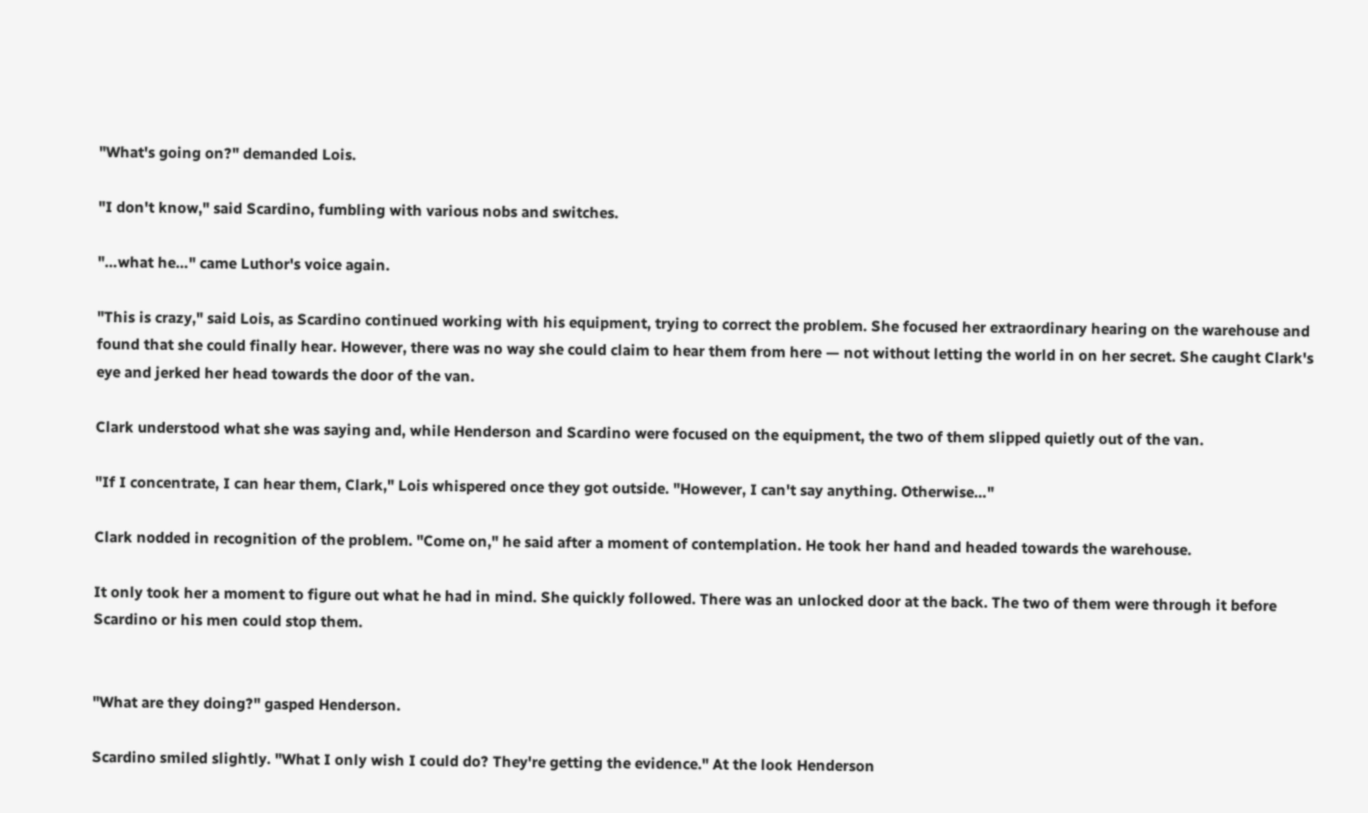"What's going on?" demanded Lois.

"I don't know," said Scardino, fumbling with various nobs and switches.

"…what he…" came Luthor's voice again.

"This is crazy," said Lois, as Scardino continued working with his equipment, trying to correct the problem. She focused her extraordinary hearing on the warehouse and found that she could finally hear. However, there was no way she could claim to hear them from here — not without letting the world in on her secret. She caught Clark's eye and jerked her head towards the door of the van.

Clark understood what she was saying and, while Henderson and Scardino were focused on the equipment, the two of them slipped quietly out of the van.

"If I concentrate, I can hear them, Clark," Lois whispered once they got outside. "However, I can't say anything. Otherwise…"

Clark nodded in recognition of the problem. "Come on," he said after a moment of contemplation. He took her hand and headed towards the warehouse.

It only took her a moment to figure out what he had in mind. She quickly followed. There was an unlocked door at the back. The two of them were through it before Scardino or his men could stop them.


"What are they doing?" gasped Henderson.

Scardino smiled slightly. "What I only wish I could do? They're getting the evidence." At the look Henderson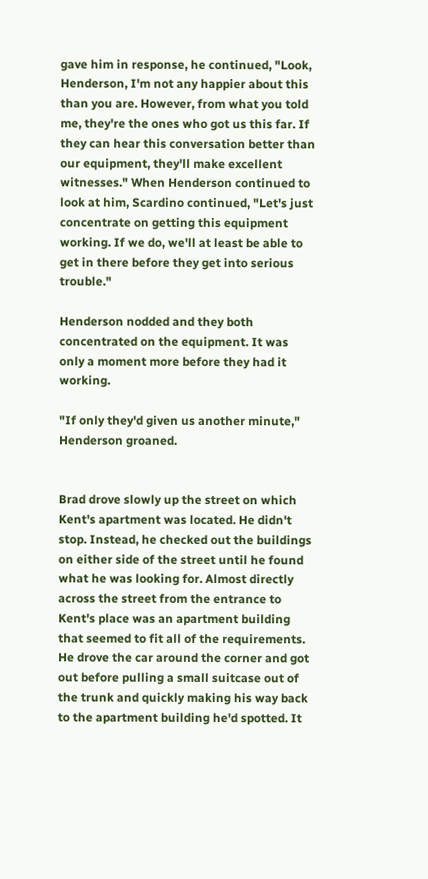gave him in response, he continued, "Look, Henderson, I'm not any happier about this than you are. However, from what you told me, they're the ones who got us this far. If they can hear this conversation better than our equipment, they'll make excellent witnesses." When Henderson continued to look at him, Scardino continued, "Let's just concentrate on getting this equipment working. If we do, we'll at least be able to get in there before they get into serious trouble."

Henderson nodded and they both concentrated on the equipment. It was only a moment more before they had it working.

"If only they'd given us another minute," Henderson groaned.


Brad drove slowly up the street on which Kent's apartment was located. He didn't stop. Instead, he checked out the buildings on either side of the street until he found what he was looking for. Almost directly across the street from the entrance to Kent's place was an apartment building that seemed to fit all of the requirements. He drove the car around the corner and got out before pulling a small suitcase out of the trunk and quickly making his way back to the apartment building he'd spotted. It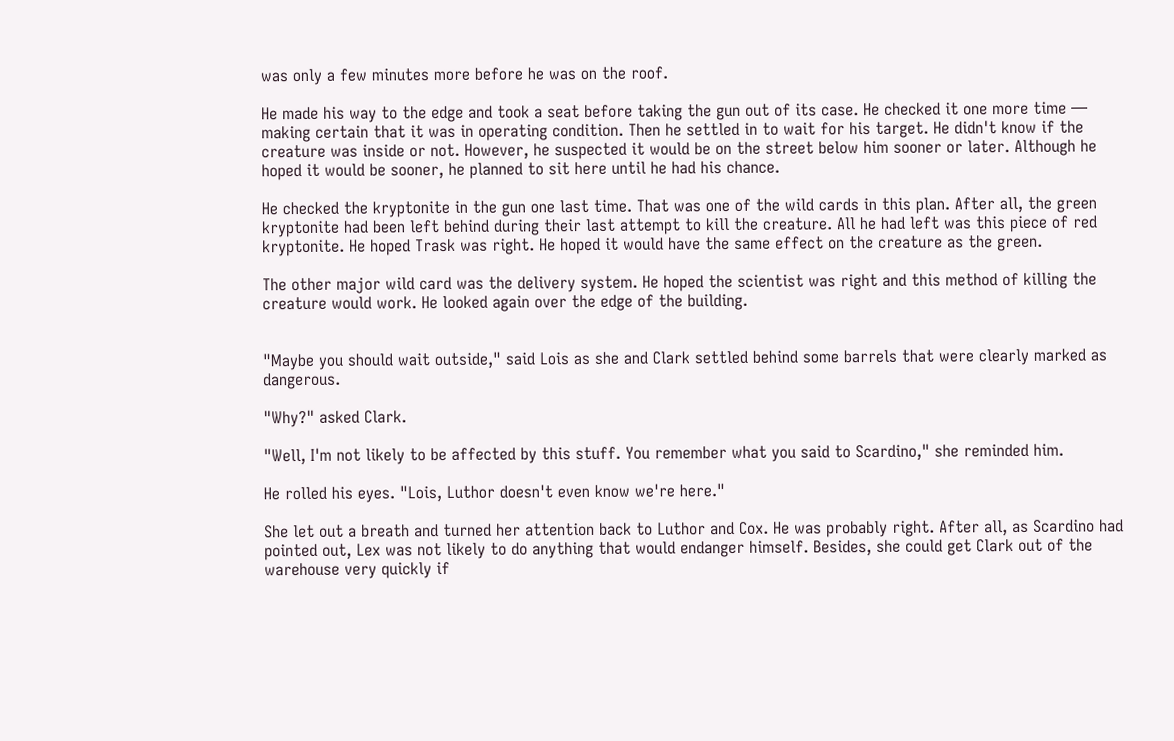was only a few minutes more before he was on the roof.

He made his way to the edge and took a seat before taking the gun out of its case. He checked it one more time — making certain that it was in operating condition. Then he settled in to wait for his target. He didn't know if the creature was inside or not. However, he suspected it would be on the street below him sooner or later. Although he hoped it would be sooner, he planned to sit here until he had his chance.

He checked the kryptonite in the gun one last time. That was one of the wild cards in this plan. After all, the green kryptonite had been left behind during their last attempt to kill the creature. All he had left was this piece of red kryptonite. He hoped Trask was right. He hoped it would have the same effect on the creature as the green.

The other major wild card was the delivery system. He hoped the scientist was right and this method of killing the creature would work. He looked again over the edge of the building.


"Maybe you should wait outside," said Lois as she and Clark settled behind some barrels that were clearly marked as dangerous.

"Why?" asked Clark.

"Well, I'm not likely to be affected by this stuff. You remember what you said to Scardino," she reminded him.

He rolled his eyes. "Lois, Luthor doesn't even know we're here."

She let out a breath and turned her attention back to Luthor and Cox. He was probably right. After all, as Scardino had pointed out, Lex was not likely to do anything that would endanger himself. Besides, she could get Clark out of the warehouse very quickly if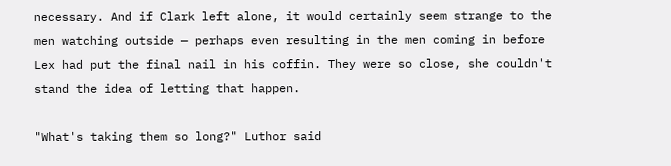necessary. And if Clark left alone, it would certainly seem strange to the men watching outside — perhaps even resulting in the men coming in before Lex had put the final nail in his coffin. They were so close, she couldn't stand the idea of letting that happen.

"What's taking them so long?" Luthor said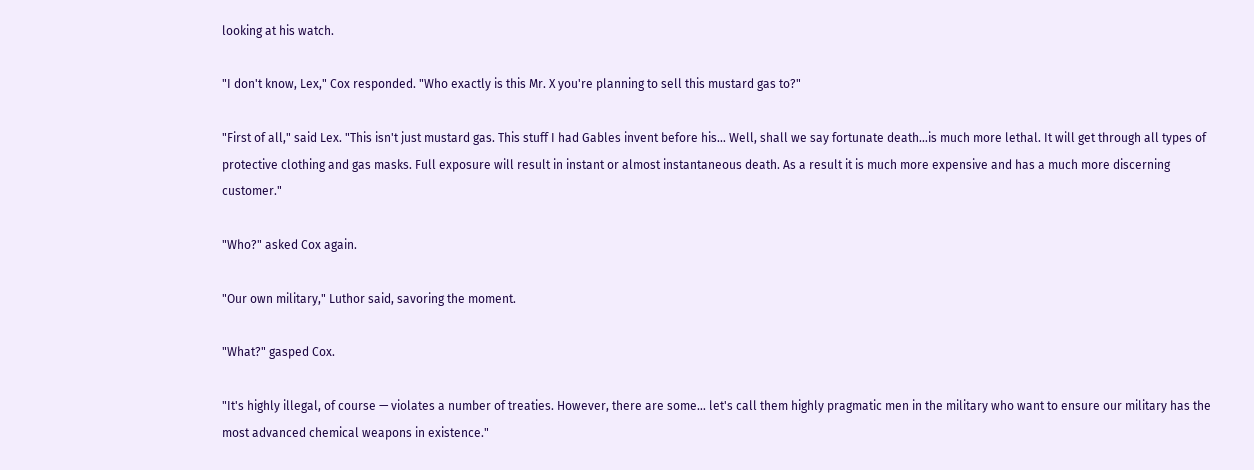looking at his watch.

"I don't know, Lex," Cox responded. "Who exactly is this Mr. X you're planning to sell this mustard gas to?"

"First of all," said Lex. "This isn't just mustard gas. This stuff I had Gables invent before his… Well, shall we say fortunate death…is much more lethal. It will get through all types of protective clothing and gas masks. Full exposure will result in instant or almost instantaneous death. As a result it is much more expensive and has a much more discerning customer."

"Who?" asked Cox again.

"Our own military," Luthor said, savoring the moment.

"What?" gasped Cox.

"It's highly illegal, of course — violates a number of treaties. However, there are some… let's call them highly pragmatic men in the military who want to ensure our military has the most advanced chemical weapons in existence."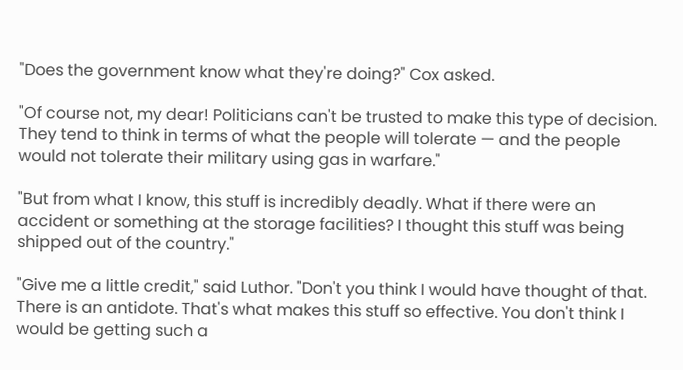"Does the government know what they're doing?" Cox asked.

"Of course not, my dear! Politicians can't be trusted to make this type of decision. They tend to think in terms of what the people will tolerate — and the people would not tolerate their military using gas in warfare."

"But from what I know, this stuff is incredibly deadly. What if there were an accident or something at the storage facilities? I thought this stuff was being shipped out of the country."

"Give me a little credit," said Luthor. "Don't you think I would have thought of that. There is an antidote. That's what makes this stuff so effective. You don't think I would be getting such a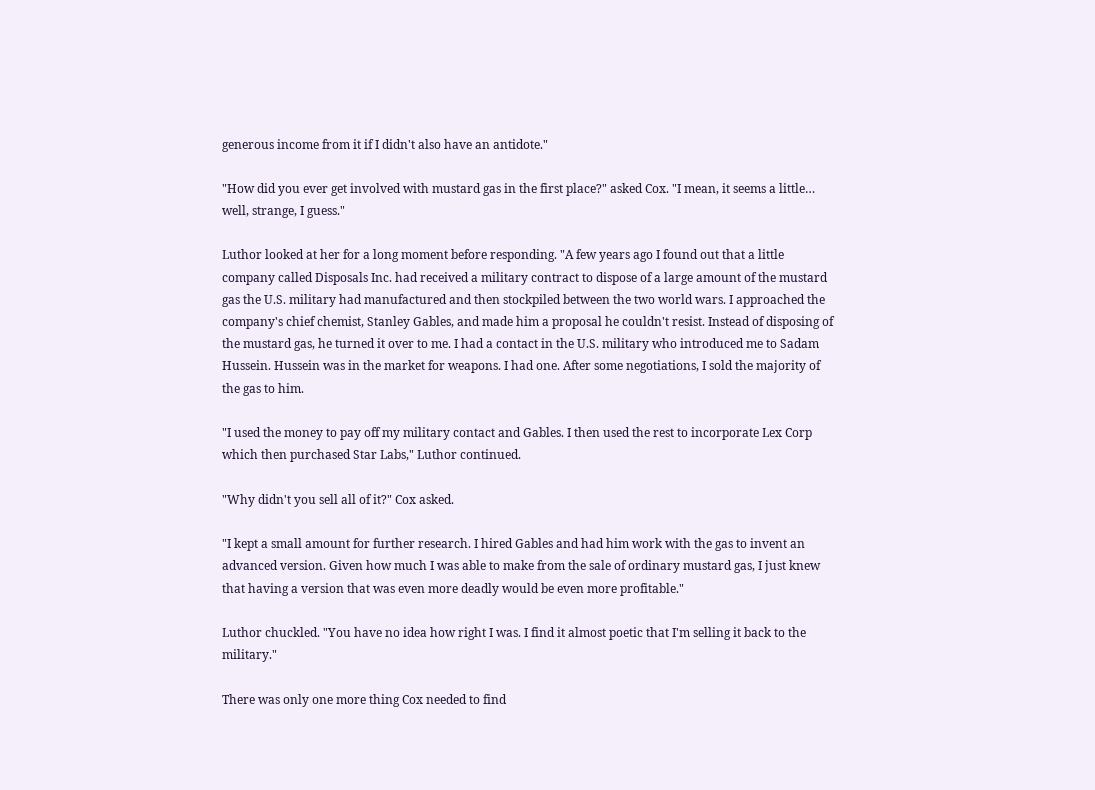generous income from it if I didn't also have an antidote."

"How did you ever get involved with mustard gas in the first place?" asked Cox. "I mean, it seems a little… well, strange, I guess."

Luthor looked at her for a long moment before responding. "A few years ago I found out that a little company called Disposals Inc. had received a military contract to dispose of a large amount of the mustard gas the U.S. military had manufactured and then stockpiled between the two world wars. I approached the company's chief chemist, Stanley Gables, and made him a proposal he couldn't resist. Instead of disposing of the mustard gas, he turned it over to me. I had a contact in the U.S. military who introduced me to Sadam Hussein. Hussein was in the market for weapons. I had one. After some negotiations, I sold the majority of the gas to him.

"I used the money to pay off my military contact and Gables. I then used the rest to incorporate Lex Corp which then purchased Star Labs," Luthor continued.

"Why didn't you sell all of it?" Cox asked.

"I kept a small amount for further research. I hired Gables and had him work with the gas to invent an advanced version. Given how much I was able to make from the sale of ordinary mustard gas, I just knew that having a version that was even more deadly would be even more profitable."

Luthor chuckled. "You have no idea how right I was. I find it almost poetic that I'm selling it back to the military."

There was only one more thing Cox needed to find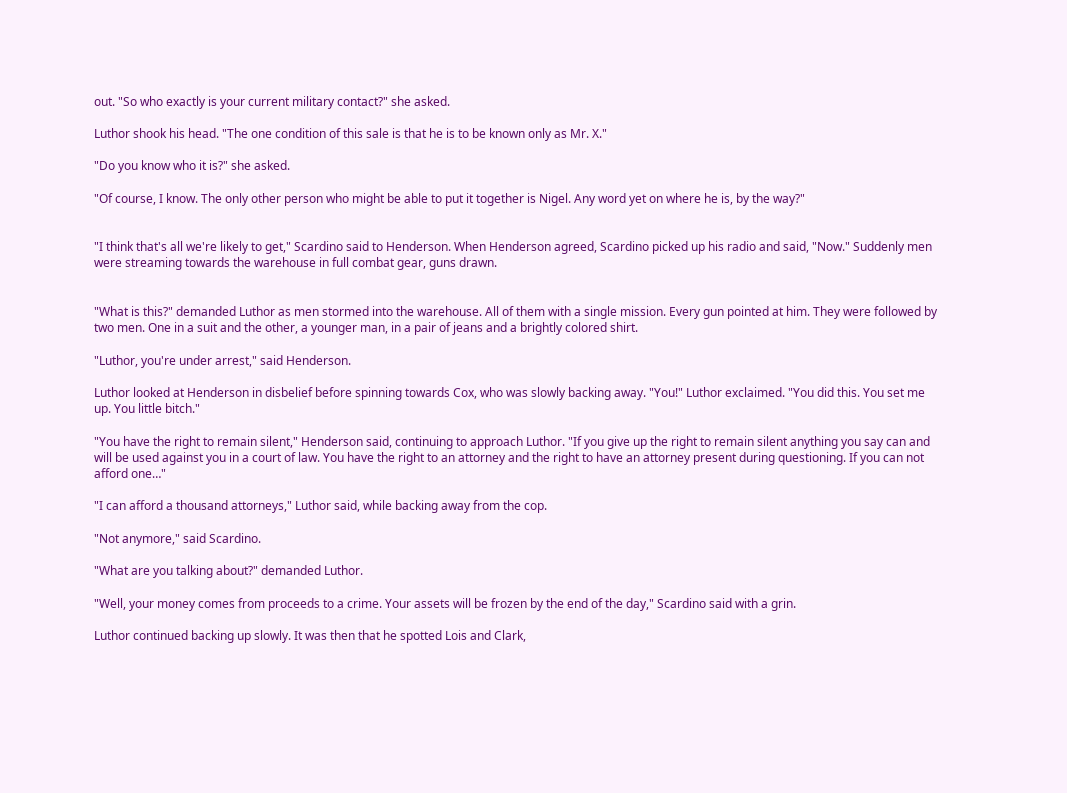out. "So who exactly is your current military contact?" she asked.

Luthor shook his head. "The one condition of this sale is that he is to be known only as Mr. X."

"Do you know who it is?" she asked.

"Of course, I know. The only other person who might be able to put it together is Nigel. Any word yet on where he is, by the way?"


"I think that's all we're likely to get," Scardino said to Henderson. When Henderson agreed, Scardino picked up his radio and said, "Now." Suddenly men were streaming towards the warehouse in full combat gear, guns drawn.


"What is this?" demanded Luthor as men stormed into the warehouse. All of them with a single mission. Every gun pointed at him. They were followed by two men. One in a suit and the other, a younger man, in a pair of jeans and a brightly colored shirt.

"Luthor, you're under arrest," said Henderson.

Luthor looked at Henderson in disbelief before spinning towards Cox, who was slowly backing away. "You!" Luthor exclaimed. "You did this. You set me up. You little bitch."

"You have the right to remain silent," Henderson said, continuing to approach Luthor. "If you give up the right to remain silent anything you say can and will be used against you in a court of law. You have the right to an attorney and the right to have an attorney present during questioning. If you can not afford one…"

"I can afford a thousand attorneys," Luthor said, while backing away from the cop.

"Not anymore," said Scardino.

"What are you talking about?" demanded Luthor.

"Well, your money comes from proceeds to a crime. Your assets will be frozen by the end of the day," Scardino said with a grin.

Luthor continued backing up slowly. It was then that he spotted Lois and Clark,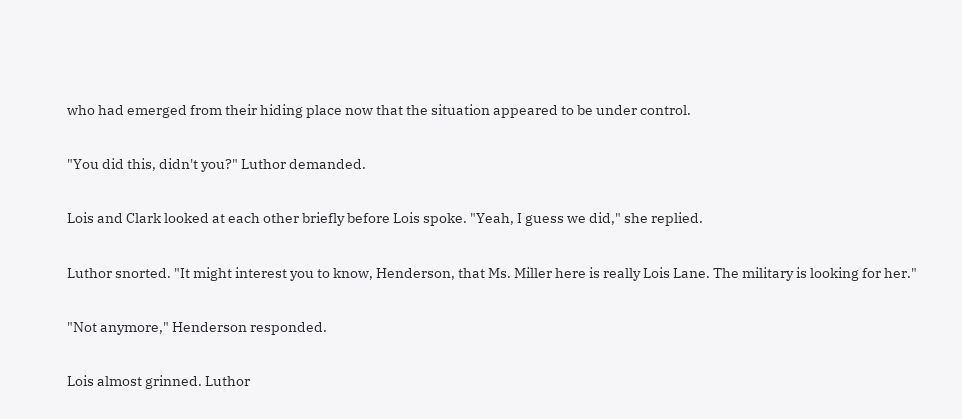who had emerged from their hiding place now that the situation appeared to be under control.

"You did this, didn't you?" Luthor demanded.

Lois and Clark looked at each other briefly before Lois spoke. "Yeah, I guess we did," she replied.

Luthor snorted. "It might interest you to know, Henderson, that Ms. Miller here is really Lois Lane. The military is looking for her."

"Not anymore," Henderson responded.

Lois almost grinned. Luthor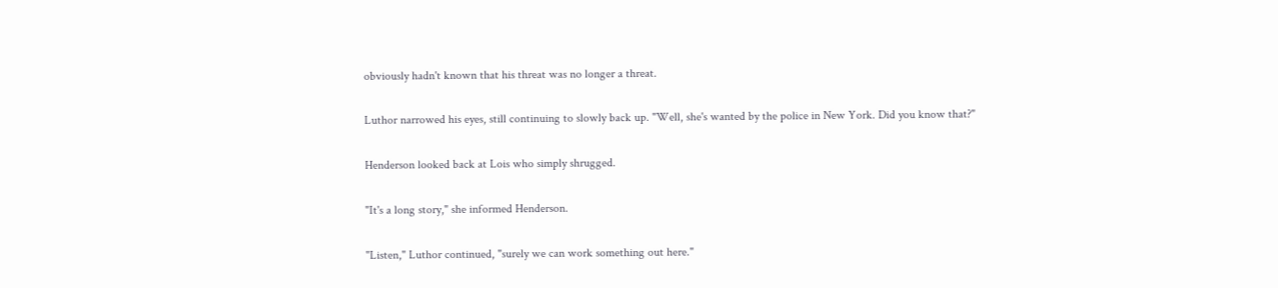obviously hadn't known that his threat was no longer a threat.

Luthor narrowed his eyes, still continuing to slowly back up. "Well, she's wanted by the police in New York. Did you know that?"

Henderson looked back at Lois who simply shrugged.

"It's a long story," she informed Henderson.

"Listen," Luthor continued, "surely we can work something out here."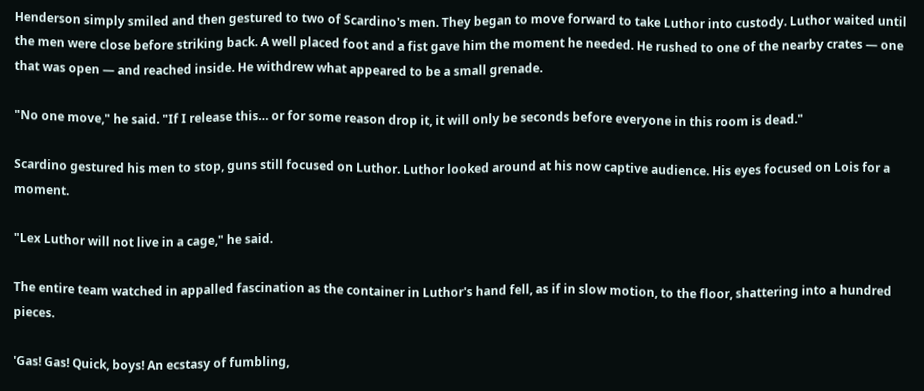Henderson simply smiled and then gestured to two of Scardino's men. They began to move forward to take Luthor into custody. Luthor waited until the men were close before striking back. A well placed foot and a fist gave him the moment he needed. He rushed to one of the nearby crates — one that was open — and reached inside. He withdrew what appeared to be a small grenade.

"No one move," he said. "If I release this… or for some reason drop it, it will only be seconds before everyone in this room is dead."

Scardino gestured his men to stop, guns still focused on Luthor. Luthor looked around at his now captive audience. His eyes focused on Lois for a moment.

"Lex Luthor will not live in a cage," he said.

The entire team watched in appalled fascination as the container in Luthor's hand fell, as if in slow motion, to the floor, shattering into a hundred pieces.

'Gas! Gas! Quick, boys! An ecstasy of fumbling,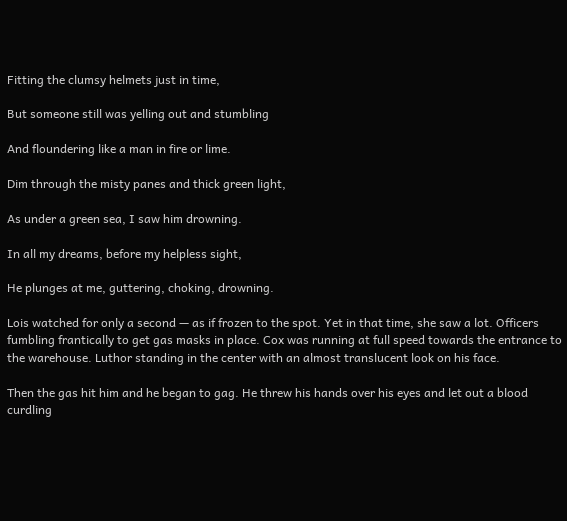Fitting the clumsy helmets just in time,

But someone still was yelling out and stumbling

And floundering like a man in fire or lime.

Dim through the misty panes and thick green light,

As under a green sea, I saw him drowning.

In all my dreams, before my helpless sight,

He plunges at me, guttering, choking, drowning.

Lois watched for only a second — as if frozen to the spot. Yet in that time, she saw a lot. Officers fumbling frantically to get gas masks in place. Cox was running at full speed towards the entrance to the warehouse. Luthor standing in the center with an almost translucent look on his face.

Then the gas hit him and he began to gag. He threw his hands over his eyes and let out a blood curdling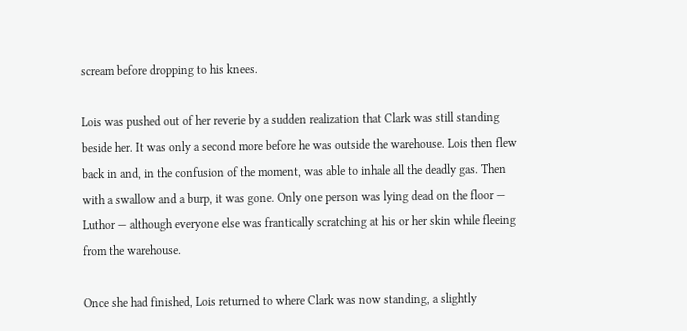scream before dropping to his knees.

Lois was pushed out of her reverie by a sudden realization that Clark was still standing beside her. It was only a second more before he was outside the warehouse. Lois then flew back in and, in the confusion of the moment, was able to inhale all the deadly gas. Then with a swallow and a burp, it was gone. Only one person was lying dead on the floor — Luthor — although everyone else was frantically scratching at his or her skin while fleeing from the warehouse.

Once she had finished, Lois returned to where Clark was now standing, a slightly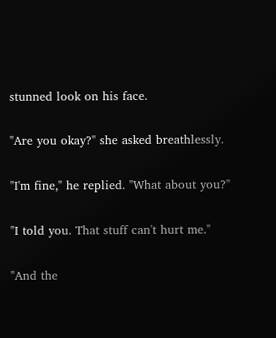stunned look on his face.

"Are you okay?" she asked breathlessly.

"I'm fine," he replied. "What about you?"

"I told you. That stuff can't hurt me."

"And the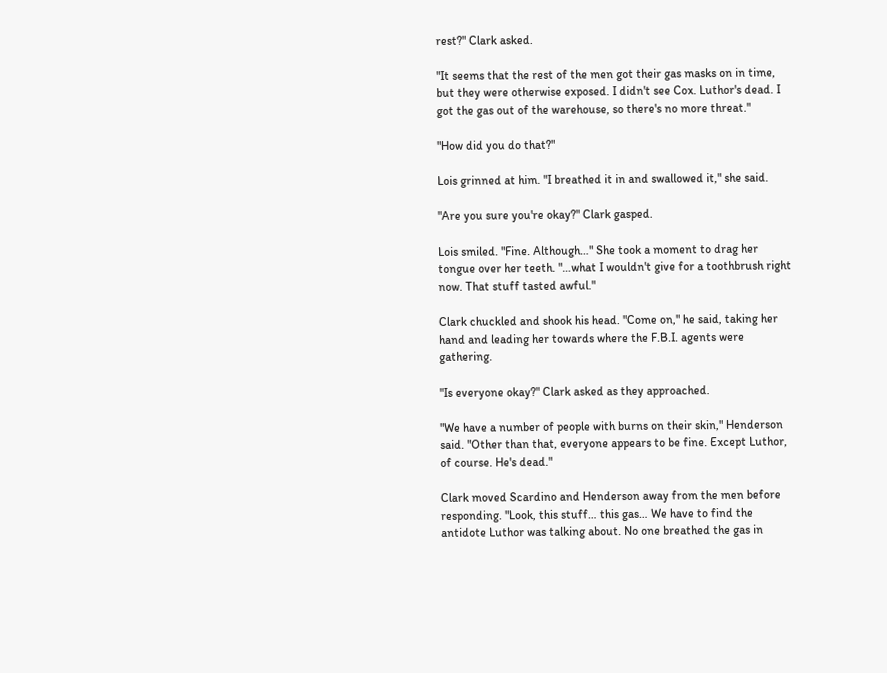rest?" Clark asked.

"It seems that the rest of the men got their gas masks on in time, but they were otherwise exposed. I didn't see Cox. Luthor's dead. I got the gas out of the warehouse, so there's no more threat."

"How did you do that?"

Lois grinned at him. "I breathed it in and swallowed it," she said.

"Are you sure you're okay?" Clark gasped.

Lois smiled. "Fine. Although…" She took a moment to drag her tongue over her teeth. "…what I wouldn't give for a toothbrush right now. That stuff tasted awful."

Clark chuckled and shook his head. "Come on," he said, taking her hand and leading her towards where the F.B.I. agents were gathering.

"Is everyone okay?" Clark asked as they approached.

"We have a number of people with burns on their skin," Henderson said. "Other than that, everyone appears to be fine. Except Luthor, of course. He's dead."

Clark moved Scardino and Henderson away from the men before responding. "Look, this stuff… this gas… We have to find the antidote Luthor was talking about. No one breathed the gas in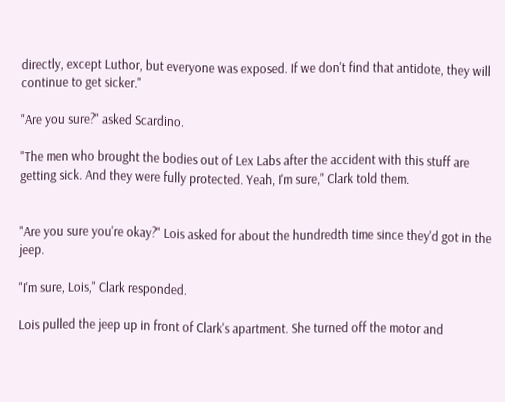directly, except Luthor, but everyone was exposed. If we don't find that antidote, they will continue to get sicker."

"Are you sure?" asked Scardino.

"The men who brought the bodies out of Lex Labs after the accident with this stuff are getting sick. And they were fully protected. Yeah, I'm sure," Clark told them.


"Are you sure you're okay?" Lois asked for about the hundredth time since they'd got in the jeep.

"I'm sure, Lois," Clark responded.

Lois pulled the jeep up in front of Clark's apartment. She turned off the motor and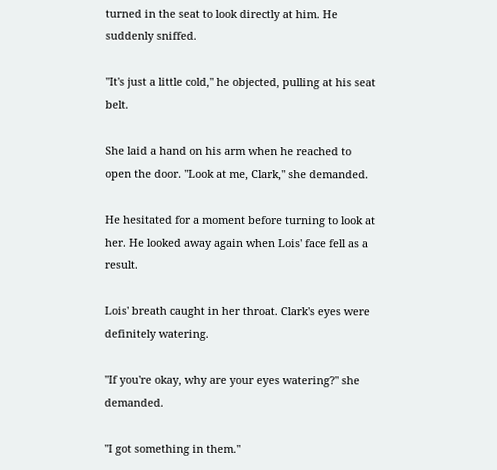turned in the seat to look directly at him. He suddenly sniffed.

"It's just a little cold," he objected, pulling at his seat belt.

She laid a hand on his arm when he reached to open the door. "Look at me, Clark," she demanded.

He hesitated for a moment before turning to look at her. He looked away again when Lois' face fell as a result.

Lois' breath caught in her throat. Clark's eyes were definitely watering.

"If you're okay, why are your eyes watering?" she demanded.

"I got something in them."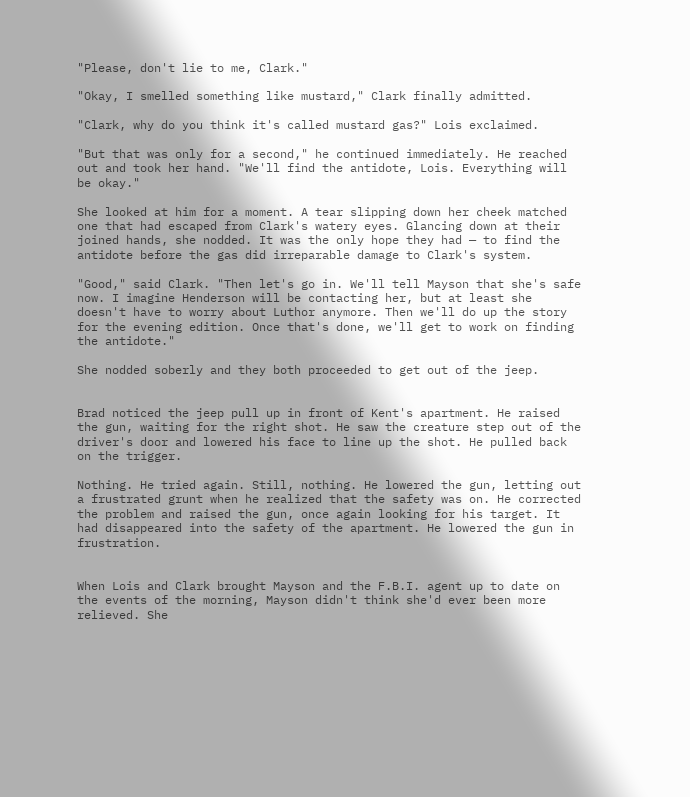"Please, don't lie to me, Clark."

"Okay, I smelled something like mustard," Clark finally admitted.

"Clark, why do you think it's called mustard gas?" Lois exclaimed.

"But that was only for a second," he continued immediately. He reached out and took her hand. "We'll find the antidote, Lois. Everything will be okay."

She looked at him for a moment. A tear slipping down her cheek matched one that had escaped from Clark's watery eyes. Glancing down at their joined hands, she nodded. It was the only hope they had — to find the antidote before the gas did irreparable damage to Clark's system.

"Good," said Clark. "Then let's go in. We'll tell Mayson that she's safe now. I imagine Henderson will be contacting her, but at least she doesn't have to worry about Luthor anymore. Then we'll do up the story for the evening edition. Once that's done, we'll get to work on finding the antidote."

She nodded soberly and they both proceeded to get out of the jeep.


Brad noticed the jeep pull up in front of Kent's apartment. He raised the gun, waiting for the right shot. He saw the creature step out of the driver's door and lowered his face to line up the shot. He pulled back on the trigger.

Nothing. He tried again. Still, nothing. He lowered the gun, letting out a frustrated grunt when he realized that the safety was on. He corrected the problem and raised the gun, once again looking for his target. It had disappeared into the safety of the apartment. He lowered the gun in frustration.


When Lois and Clark brought Mayson and the F.B.I. agent up to date on the events of the morning, Mayson didn't think she'd ever been more relieved. She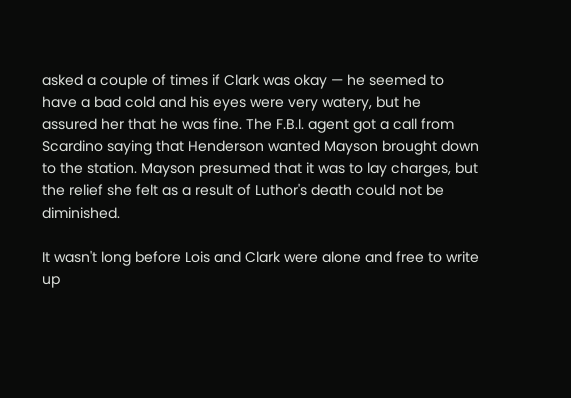asked a couple of times if Clark was okay — he seemed to have a bad cold and his eyes were very watery, but he assured her that he was fine. The F.B.I. agent got a call from Scardino saying that Henderson wanted Mayson brought down to the station. Mayson presumed that it was to lay charges, but the relief she felt as a result of Luthor's death could not be diminished.

It wasn't long before Lois and Clark were alone and free to write up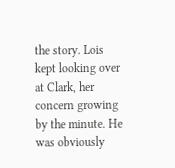the story. Lois kept looking over at Clark, her concern growing by the minute. He was obviously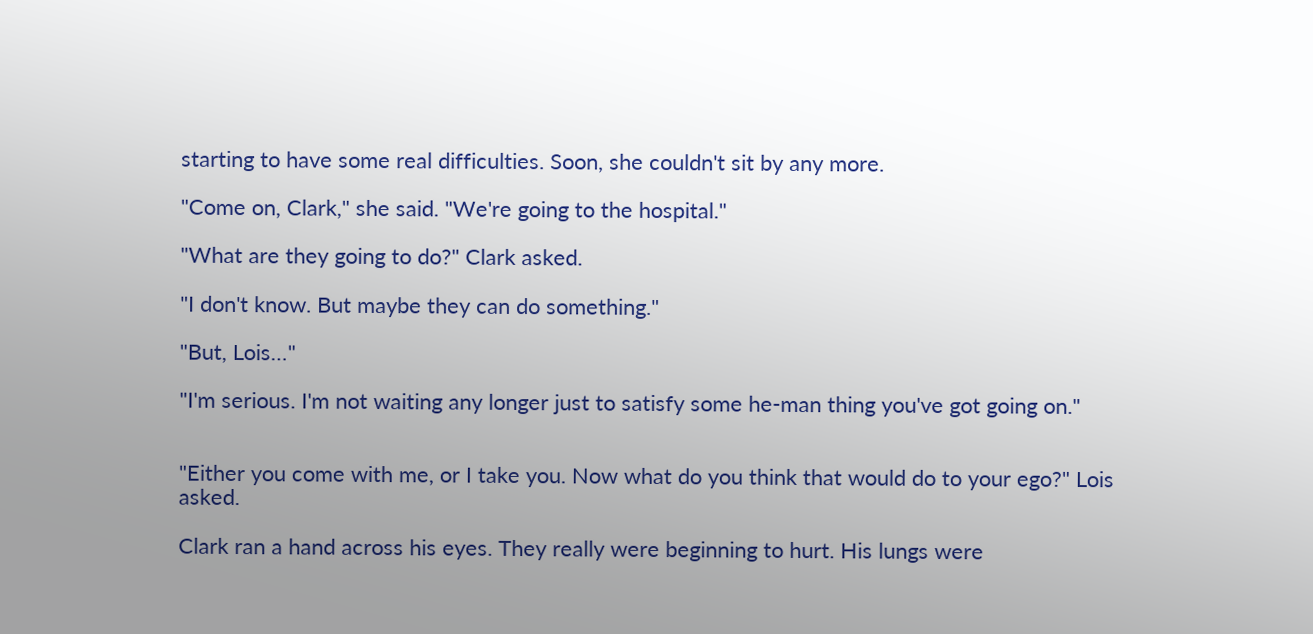starting to have some real difficulties. Soon, she couldn't sit by any more.

"Come on, Clark," she said. "We're going to the hospital."

"What are they going to do?" Clark asked.

"I don't know. But maybe they can do something."

"But, Lois…"

"I'm serious. I'm not waiting any longer just to satisfy some he-man thing you've got going on."


"Either you come with me, or I take you. Now what do you think that would do to your ego?" Lois asked.

Clark ran a hand across his eyes. They really were beginning to hurt. His lungs were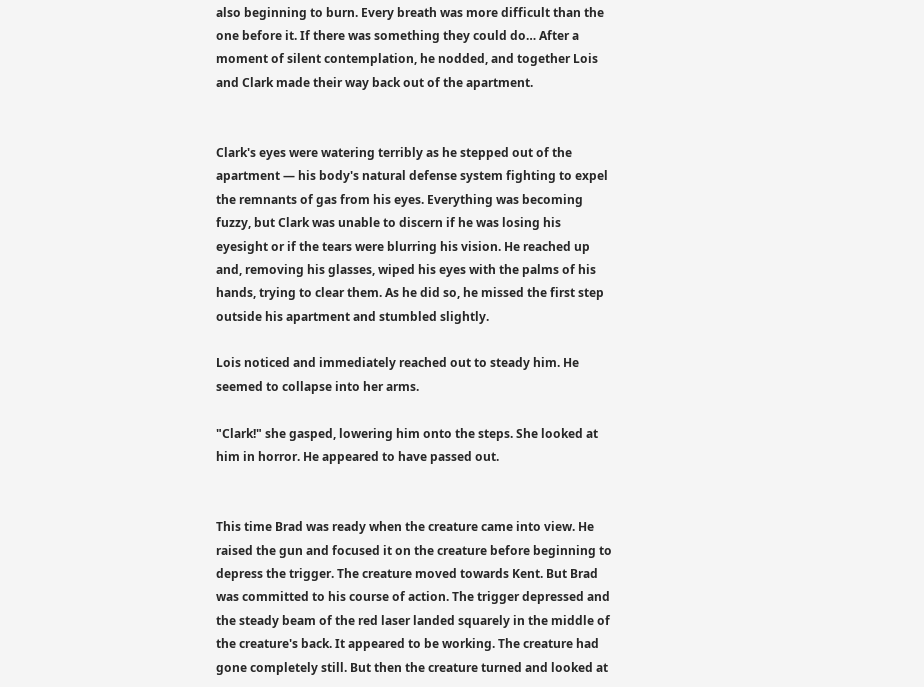also beginning to burn. Every breath was more difficult than the one before it. If there was something they could do… After a moment of silent contemplation, he nodded, and together Lois and Clark made their way back out of the apartment.


Clark's eyes were watering terribly as he stepped out of the apartment — his body's natural defense system fighting to expel the remnants of gas from his eyes. Everything was becoming fuzzy, but Clark was unable to discern if he was losing his eyesight or if the tears were blurring his vision. He reached up and, removing his glasses, wiped his eyes with the palms of his hands, trying to clear them. As he did so, he missed the first step outside his apartment and stumbled slightly.

Lois noticed and immediately reached out to steady him. He seemed to collapse into her arms.

"Clark!" she gasped, lowering him onto the steps. She looked at him in horror. He appeared to have passed out.


This time Brad was ready when the creature came into view. He raised the gun and focused it on the creature before beginning to depress the trigger. The creature moved towards Kent. But Brad was committed to his course of action. The trigger depressed and the steady beam of the red laser landed squarely in the middle of the creature's back. It appeared to be working. The creature had gone completely still. But then the creature turned and looked at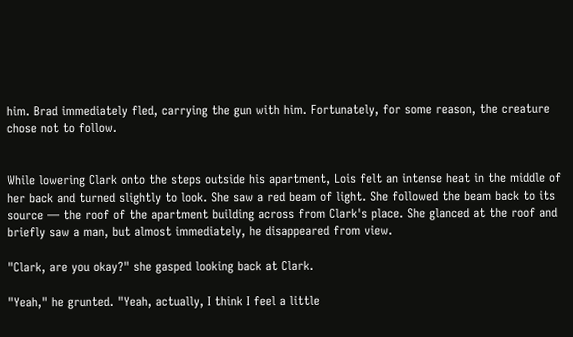him. Brad immediately fled, carrying the gun with him. Fortunately, for some reason, the creature chose not to follow.


While lowering Clark onto the steps outside his apartment, Lois felt an intense heat in the middle of her back and turned slightly to look. She saw a red beam of light. She followed the beam back to its source — the roof of the apartment building across from Clark's place. She glanced at the roof and briefly saw a man, but almost immediately, he disappeared from view.

"Clark, are you okay?" she gasped looking back at Clark.

"Yeah," he grunted. "Yeah, actually, I think I feel a little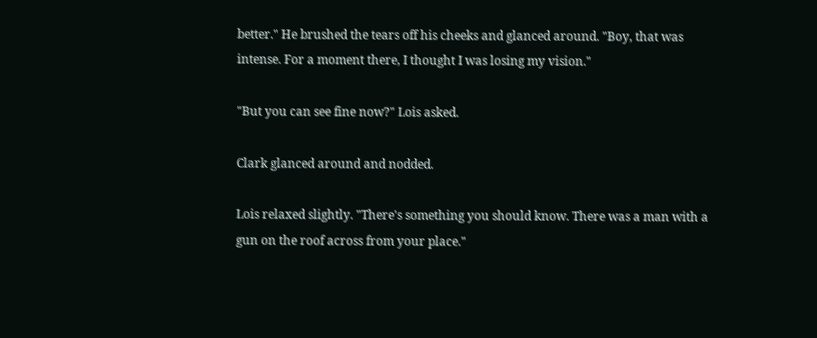better." He brushed the tears off his cheeks and glanced around. "Boy, that was intense. For a moment there, I thought I was losing my vision."

"But you can see fine now?" Lois asked.

Clark glanced around and nodded.

Lois relaxed slightly. "There's something you should know. There was a man with a gun on the roof across from your place."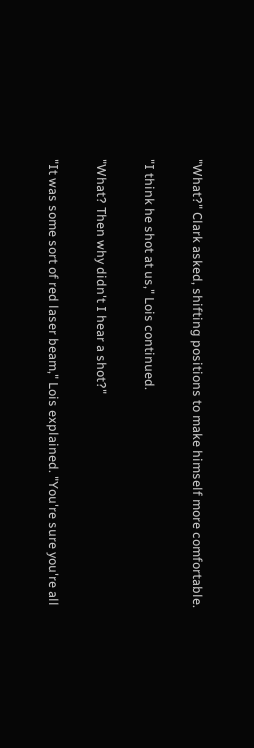"What?" Clark asked, shifting positions to make himself more comfortable.

"I think he shot at us," Lois continued.

"What? Then why didn't I hear a shot?"

"It was some sort of red laser beam," Lois explained. "You're sure you're all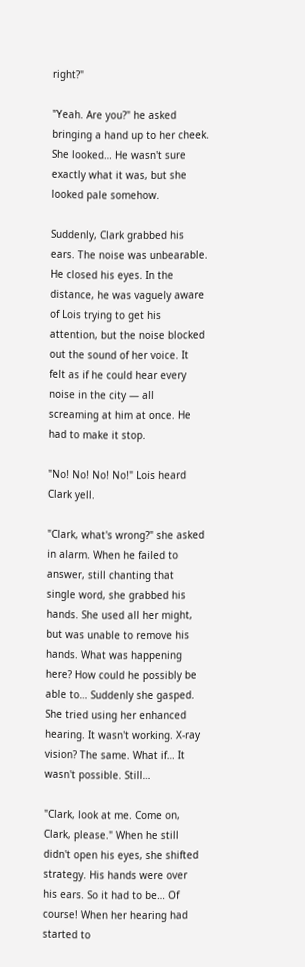right?"

"Yeah. Are you?" he asked bringing a hand up to her cheek. She looked… He wasn't sure exactly what it was, but she looked pale somehow.

Suddenly, Clark grabbed his ears. The noise was unbearable. He closed his eyes. In the distance, he was vaguely aware of Lois trying to get his attention, but the noise blocked out the sound of her voice. It felt as if he could hear every noise in the city — all screaming at him at once. He had to make it stop.

"No! No! No! No!" Lois heard Clark yell.

"Clark, what's wrong?" she asked in alarm. When he failed to answer, still chanting that single word, she grabbed his hands. She used all her might, but was unable to remove his hands. What was happening here? How could he possibly be able to… Suddenly she gasped. She tried using her enhanced hearing. It wasn't working. X-ray vision? The same. What if… It wasn't possible. Still…

"Clark, look at me. Come on, Clark, please." When he still didn't open his eyes, she shifted strategy. His hands were over his ears. So it had to be… Of course! When her hearing had started to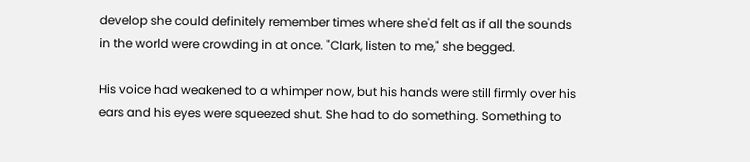develop she could definitely remember times where she'd felt as if all the sounds in the world were crowding in at once. "Clark, listen to me," she begged.

His voice had weakened to a whimper now, but his hands were still firmly over his ears and his eyes were squeezed shut. She had to do something. Something to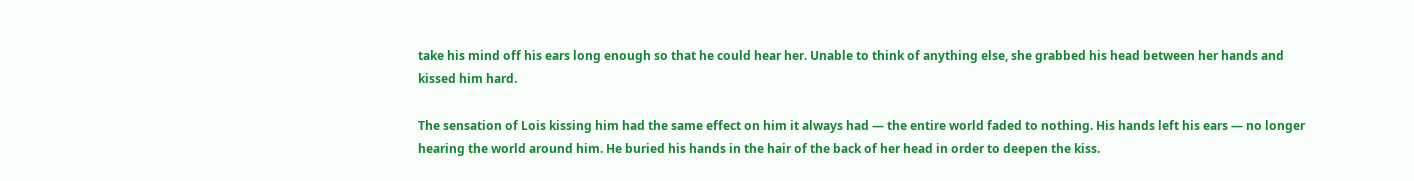take his mind off his ears long enough so that he could hear her. Unable to think of anything else, she grabbed his head between her hands and kissed him hard.

The sensation of Lois kissing him had the same effect on him it always had — the entire world faded to nothing. His hands left his ears — no longer hearing the world around him. He buried his hands in the hair of the back of her head in order to deepen the kiss.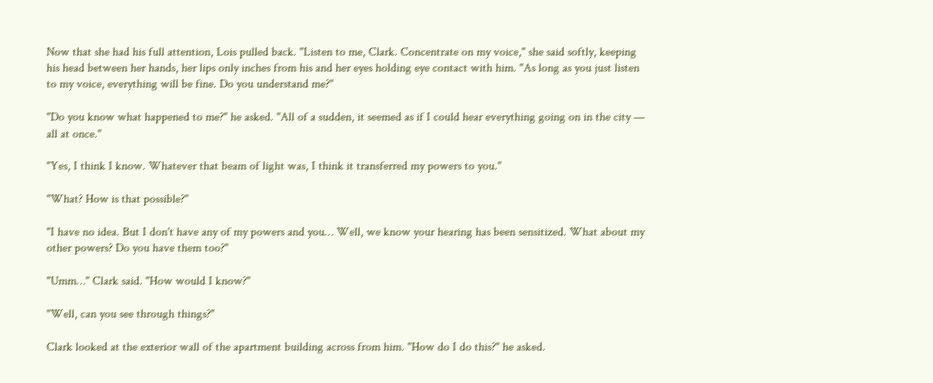Now that she had his full attention, Lois pulled back. "Listen to me, Clark. Concentrate on my voice," she said softly, keeping his head between her hands, her lips only inches from his and her eyes holding eye contact with him. "As long as you just listen to my voice, everything will be fine. Do you understand me?"

"Do you know what happened to me?" he asked. "All of a sudden, it seemed as if I could hear everything going on in the city — all at once."

"Yes, I think I know. Whatever that beam of light was, I think it transferred my powers to you."

"What? How is that possible?"

"I have no idea. But I don't have any of my powers and you… Well, we know your hearing has been sensitized. What about my other powers? Do you have them too?"

"Umm…" Clark said. "How would I know?"

"Well, can you see through things?"

Clark looked at the exterior wall of the apartment building across from him. "How do I do this?" he asked.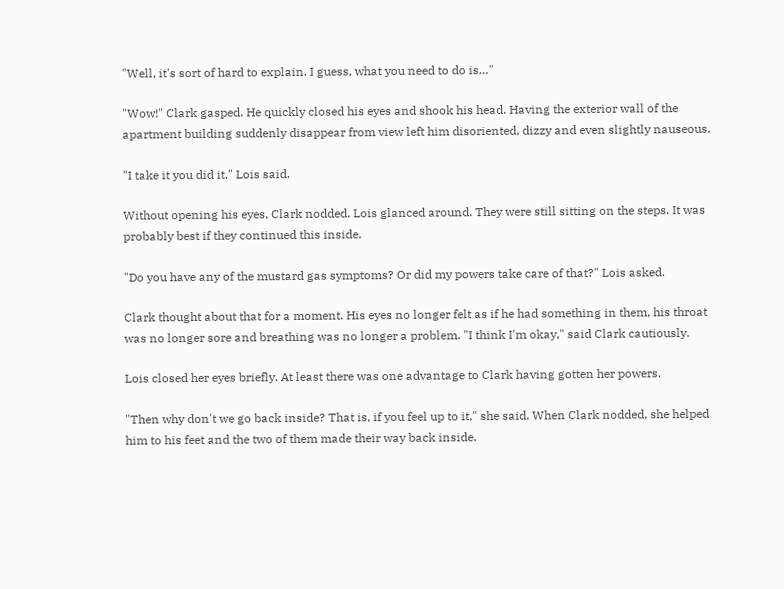"Well, it's sort of hard to explain. I guess, what you need to do is…"

"Wow!" Clark gasped. He quickly closed his eyes and shook his head. Having the exterior wall of the apartment building suddenly disappear from view left him disoriented, dizzy and even slightly nauseous.

"I take it you did it," Lois said.

Without opening his eyes, Clark nodded. Lois glanced around. They were still sitting on the steps. It was probably best if they continued this inside.

"Do you have any of the mustard gas symptoms? Or did my powers take care of that?" Lois asked.

Clark thought about that for a moment. His eyes no longer felt as if he had something in them, his throat was no longer sore and breathing was no longer a problem. "I think I'm okay," said Clark cautiously.

Lois closed her eyes briefly. At least there was one advantage to Clark having gotten her powers.

"Then why don't we go back inside? That is, if you feel up to it," she said. When Clark nodded, she helped him to his feet and the two of them made their way back inside.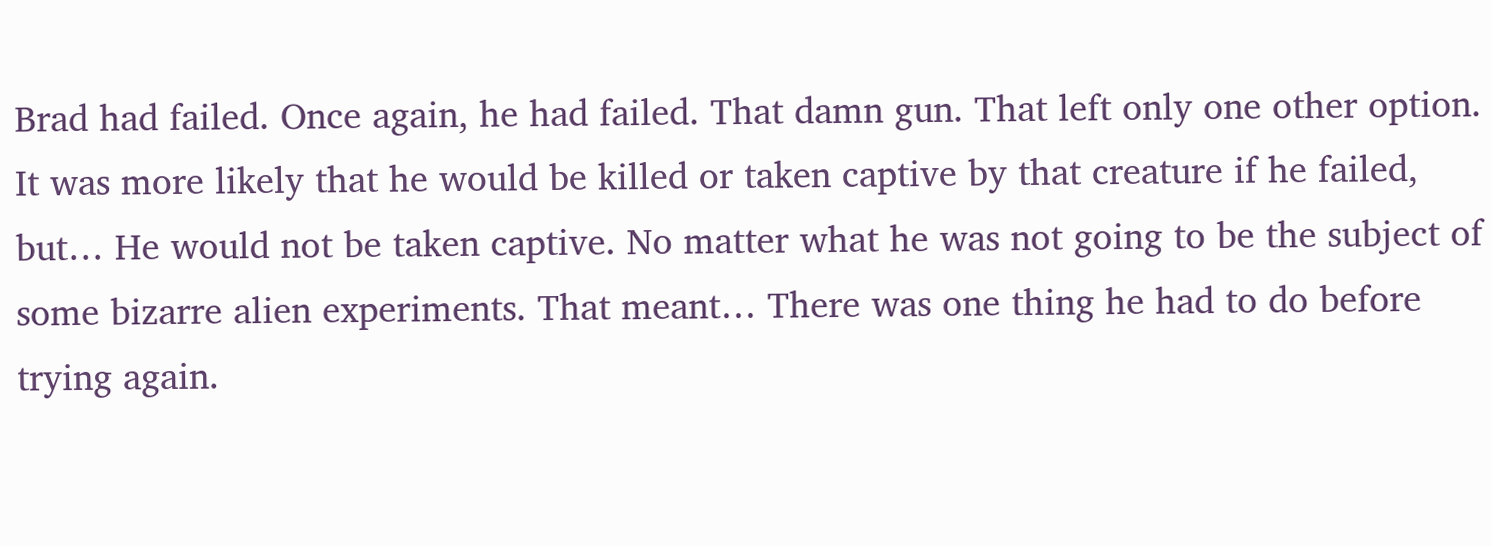Brad had failed. Once again, he had failed. That damn gun. That left only one other option. It was more likely that he would be killed or taken captive by that creature if he failed, but… He would not be taken captive. No matter what he was not going to be the subject of some bizarre alien experiments. That meant… There was one thing he had to do before trying again.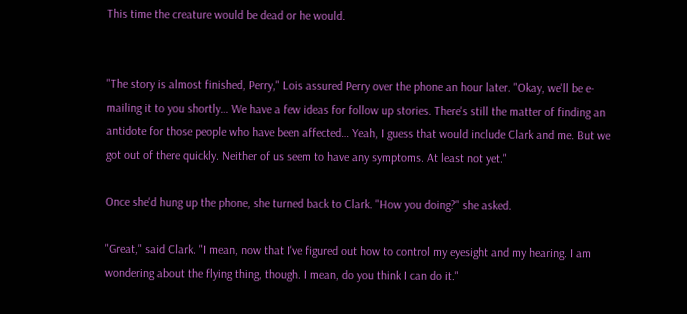This time the creature would be dead or he would.


"The story is almost finished, Perry," Lois assured Perry over the phone an hour later. "Okay, we'll be e-mailing it to you shortly… We have a few ideas for follow up stories. There's still the matter of finding an antidote for those people who have been affected… Yeah, I guess that would include Clark and me. But we got out of there quickly. Neither of us seem to have any symptoms. At least not yet."

Once she'd hung up the phone, she turned back to Clark. "How you doing?" she asked.

"Great," said Clark. "I mean, now that I've figured out how to control my eyesight and my hearing. I am wondering about the flying thing, though. I mean, do you think I can do it."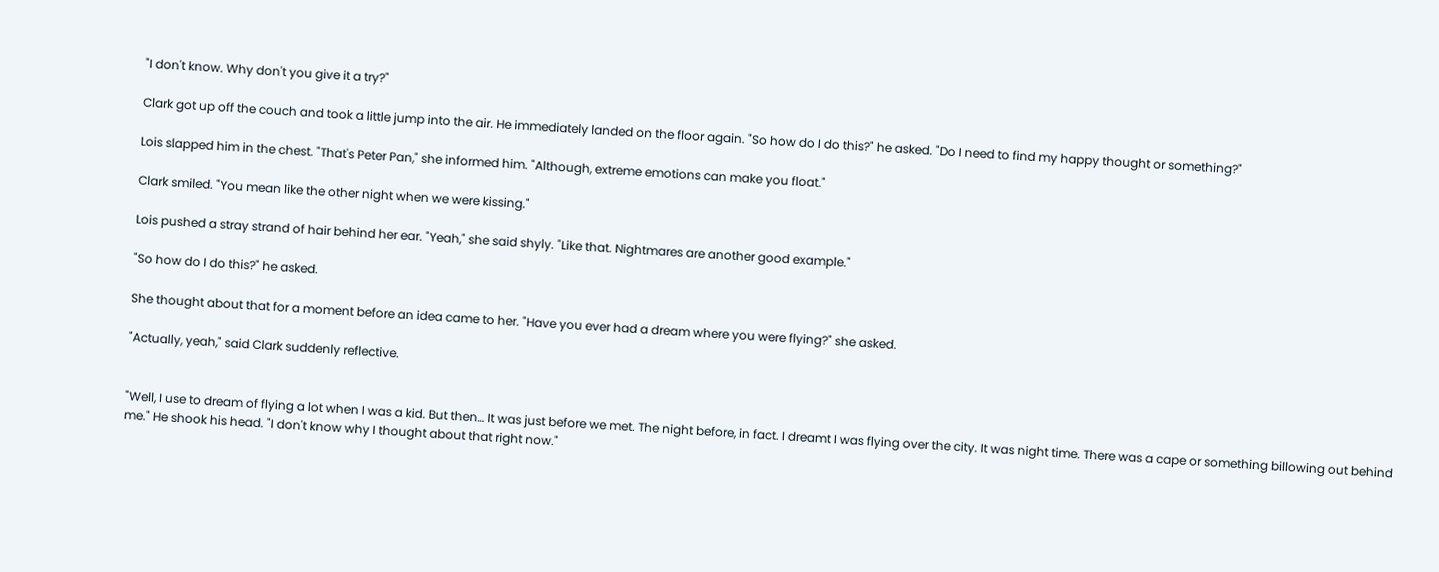"I don't know. Why don't you give it a try?"

Clark got up off the couch and took a little jump into the air. He immediately landed on the floor again. "So how do I do this?" he asked. "Do I need to find my happy thought or something?"

Lois slapped him in the chest. "That's Peter Pan," she informed him. "Although, extreme emotions can make you float."

Clark smiled. "You mean like the other night when we were kissing."

Lois pushed a stray strand of hair behind her ear. "Yeah," she said shyly. "Like that. Nightmares are another good example."

"So how do I do this?" he asked.

She thought about that for a moment before an idea came to her. "Have you ever had a dream where you were flying?" she asked.

"Actually, yeah," said Clark suddenly reflective.


"Well, I use to dream of flying a lot when I was a kid. But then… It was just before we met. The night before, in fact. I dreamt I was flying over the city. It was night time. There was a cape or something billowing out behind me." He shook his head. "I don't know why I thought about that right now."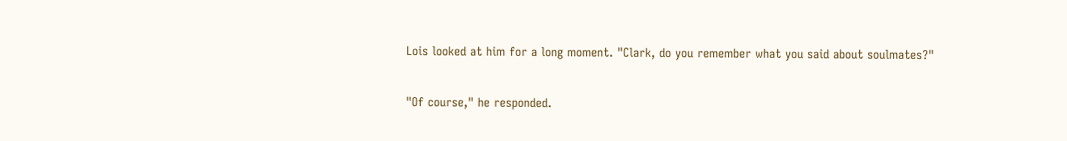Lois looked at him for a long moment. "Clark, do you remember what you said about soulmates?"

"Of course," he responded.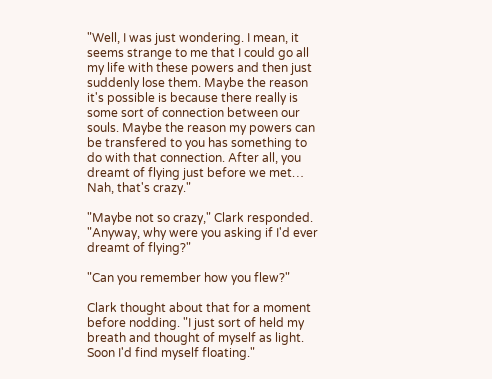"Well, I was just wondering. I mean, it seems strange to me that I could go all my life with these powers and then just suddenly lose them. Maybe the reason it's possible is because there really is some sort of connection between our souls. Maybe the reason my powers can be transfered to you has something to do with that connection. After all, you dreamt of flying just before we met… Nah, that's crazy."

"Maybe not so crazy," Clark responded. "Anyway, why were you asking if I'd ever dreamt of flying?"

"Can you remember how you flew?"

Clark thought about that for a moment before nodding. "I just sort of held my breath and thought of myself as light. Soon I'd find myself floating."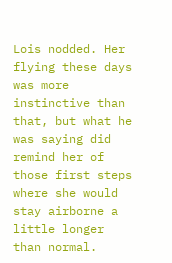Lois nodded. Her flying these days was more instinctive than that, but what he was saying did remind her of those first steps where she would stay airborne a little longer than normal.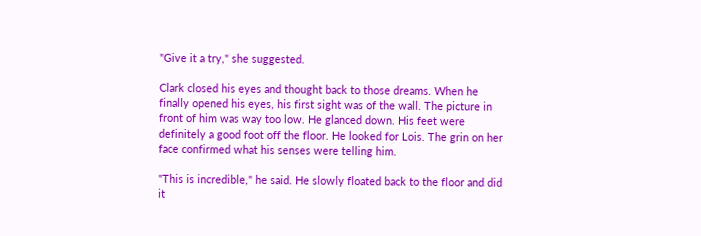"Give it a try," she suggested.

Clark closed his eyes and thought back to those dreams. When he finally opened his eyes, his first sight was of the wall. The picture in front of him was way too low. He glanced down. His feet were definitely a good foot off the floor. He looked for Lois. The grin on her face confirmed what his senses were telling him.

"This is incredible," he said. He slowly floated back to the floor and did it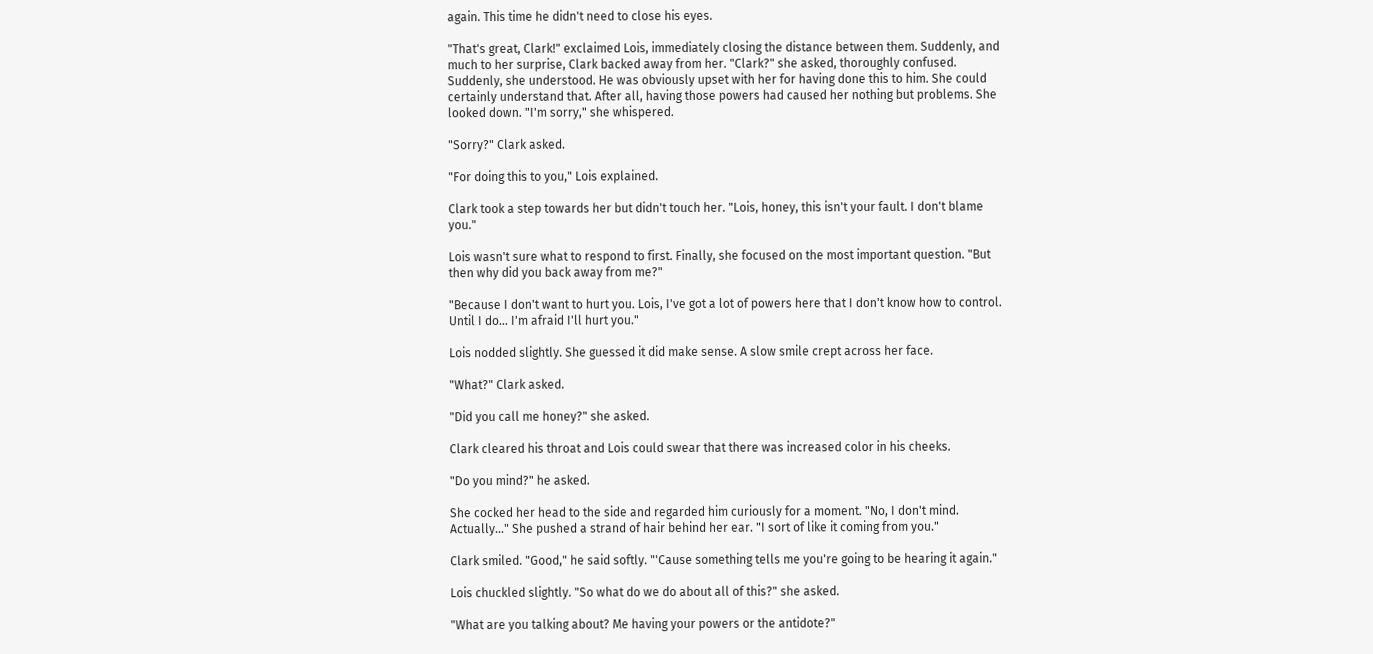again. This time he didn't need to close his eyes.

"That's great, Clark!" exclaimed Lois, immediately closing the distance between them. Suddenly, and much to her surprise, Clark backed away from her. "Clark?" she asked, thoroughly confused. Suddenly, she understood. He was obviously upset with her for having done this to him. She could certainly understand that. After all, having those powers had caused her nothing but problems. She looked down. "I'm sorry," she whispered.

"Sorry?" Clark asked.

"For doing this to you," Lois explained.

Clark took a step towards her but didn't touch her. "Lois, honey, this isn't your fault. I don't blame you."

Lois wasn't sure what to respond to first. Finally, she focused on the most important question. "But then why did you back away from me?"

"Because I don't want to hurt you. Lois, I've got a lot of powers here that I don't know how to control. Until I do… I'm afraid I'll hurt you."

Lois nodded slightly. She guessed it did make sense. A slow smile crept across her face.

"What?" Clark asked.

"Did you call me honey?" she asked.

Clark cleared his throat and Lois could swear that there was increased color in his cheeks.

"Do you mind?" he asked.

She cocked her head to the side and regarded him curiously for a moment. "No, I don't mind. Actually…" She pushed a strand of hair behind her ear. "I sort of like it coming from you."

Clark smiled. "Good," he said softly. "'Cause something tells me you're going to be hearing it again."

Lois chuckled slightly. "So what do we do about all of this?" she asked.

"What are you talking about? Me having your powers or the antidote?"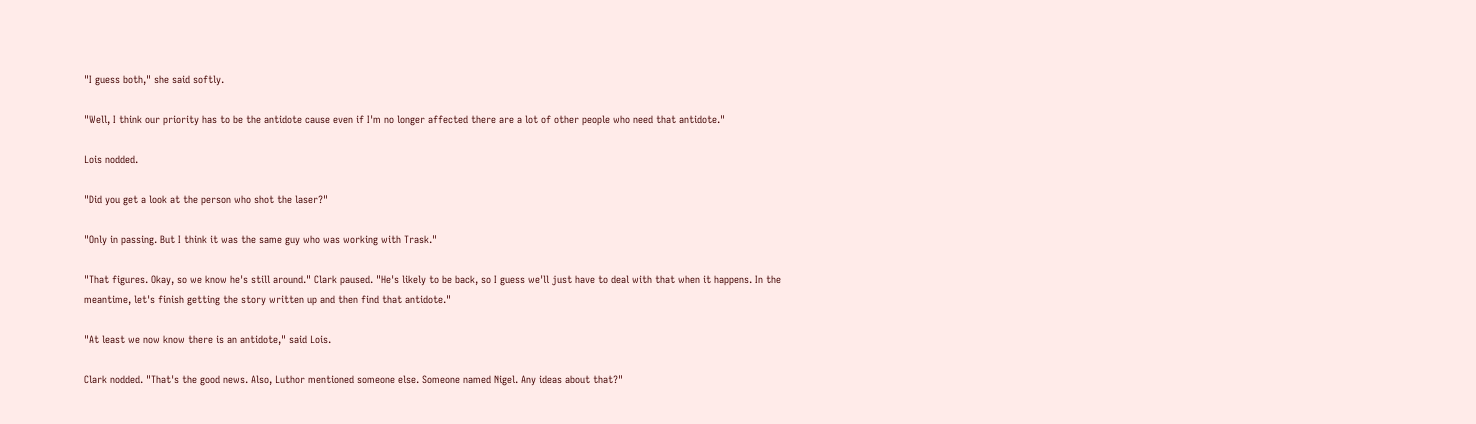"I guess both," she said softly.

"Well, I think our priority has to be the antidote cause even if I'm no longer affected there are a lot of other people who need that antidote."

Lois nodded.

"Did you get a look at the person who shot the laser?"

"Only in passing. But I think it was the same guy who was working with Trask."

"That figures. Okay, so we know he's still around." Clark paused. "He's likely to be back, so I guess we'll just have to deal with that when it happens. In the meantime, let's finish getting the story written up and then find that antidote."

"At least we now know there is an antidote," said Lois.

Clark nodded. "That's the good news. Also, Luthor mentioned someone else. Someone named Nigel. Any ideas about that?"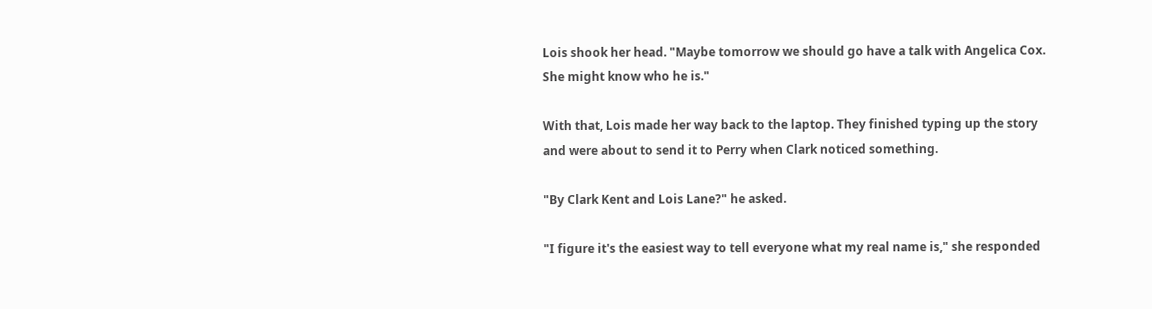Lois shook her head. "Maybe tomorrow we should go have a talk with Angelica Cox. She might know who he is."

With that, Lois made her way back to the laptop. They finished typing up the story and were about to send it to Perry when Clark noticed something.

"By Clark Kent and Lois Lane?" he asked.

"I figure it's the easiest way to tell everyone what my real name is," she responded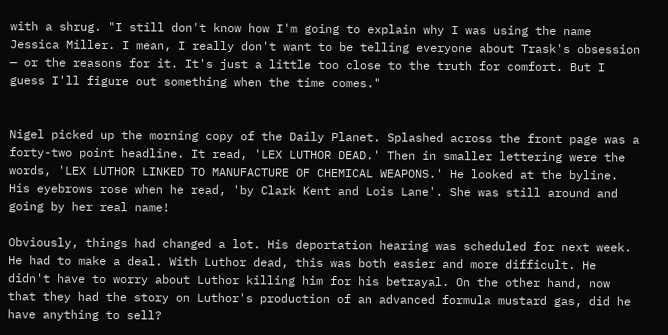with a shrug. "I still don't know how I'm going to explain why I was using the name Jessica Miller. I mean, I really don't want to be telling everyone about Trask's obsession — or the reasons for it. It's just a little too close to the truth for comfort. But I guess I'll figure out something when the time comes."


Nigel picked up the morning copy of the Daily Planet. Splashed across the front page was a forty-two point headline. It read, 'LEX LUTHOR DEAD.' Then in smaller lettering were the words, 'LEX LUTHOR LINKED TO MANUFACTURE OF CHEMICAL WEAPONS.' He looked at the byline. His eyebrows rose when he read, 'by Clark Kent and Lois Lane'. She was still around and going by her real name!

Obviously, things had changed a lot. His deportation hearing was scheduled for next week. He had to make a deal. With Luthor dead, this was both easier and more difficult. He didn't have to worry about Luthor killing him for his betrayal. On the other hand, now that they had the story on Luthor's production of an advanced formula mustard gas, did he have anything to sell?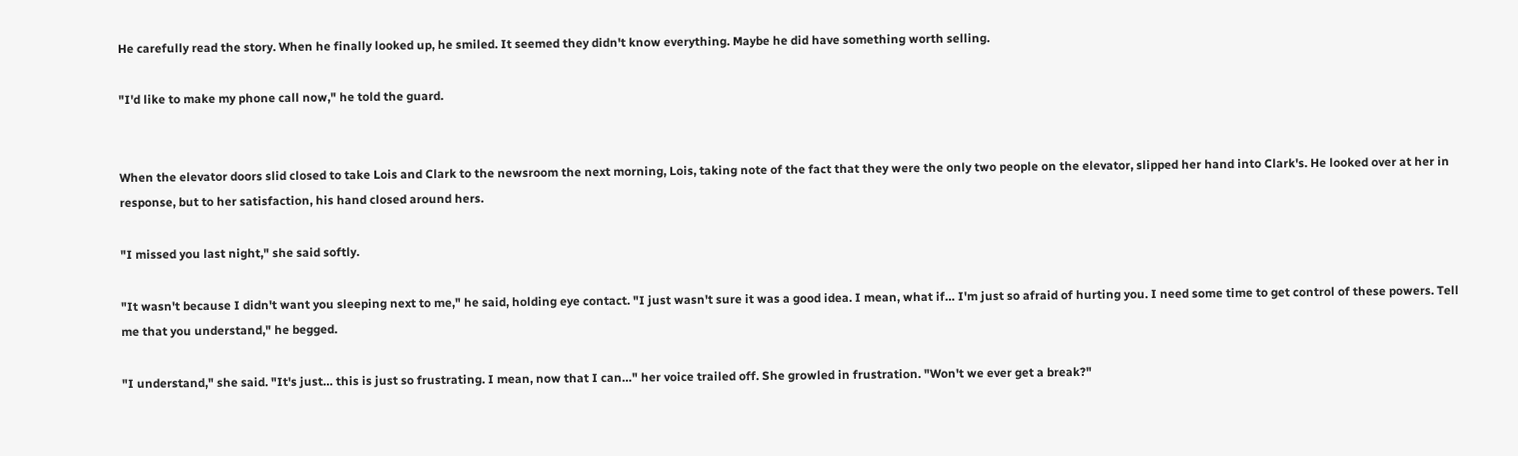He carefully read the story. When he finally looked up, he smiled. It seemed they didn't know everything. Maybe he did have something worth selling.

"I'd like to make my phone call now," he told the guard.


When the elevator doors slid closed to take Lois and Clark to the newsroom the next morning, Lois, taking note of the fact that they were the only two people on the elevator, slipped her hand into Clark's. He looked over at her in response, but to her satisfaction, his hand closed around hers.

"I missed you last night," she said softly.

"It wasn't because I didn't want you sleeping next to me," he said, holding eye contact. "I just wasn't sure it was a good idea. I mean, what if… I'm just so afraid of hurting you. I need some time to get control of these powers. Tell me that you understand," he begged.

"I understand," she said. "It's just… this is just so frustrating. I mean, now that I can…" her voice trailed off. She growled in frustration. "Won't we ever get a break?"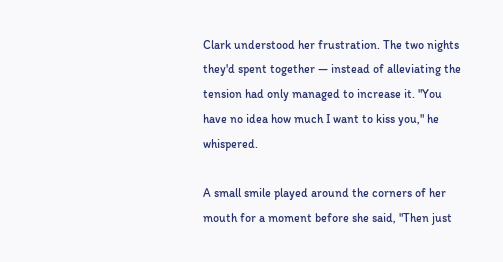Clark understood her frustration. The two nights they'd spent together — instead of alleviating the tension had only managed to increase it. "You have no idea how much I want to kiss you," he whispered.

A small smile played around the corners of her mouth for a moment before she said, "Then just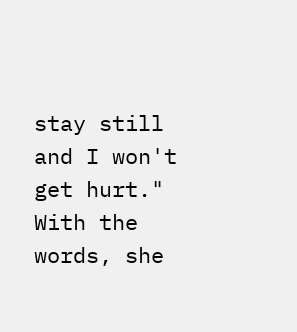stay still and I won't get hurt." With the words, she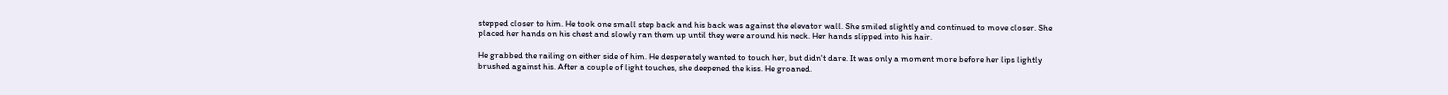stepped closer to him. He took one small step back and his back was against the elevator wall. She smiled slightly and continued to move closer. She placed her hands on his chest and slowly ran them up until they were around his neck. Her hands slipped into his hair.

He grabbed the railing on either side of him. He desperately wanted to touch her, but didn't dare. It was only a moment more before her lips lightly brushed against his. After a couple of light touches, she deepened the kiss. He groaned.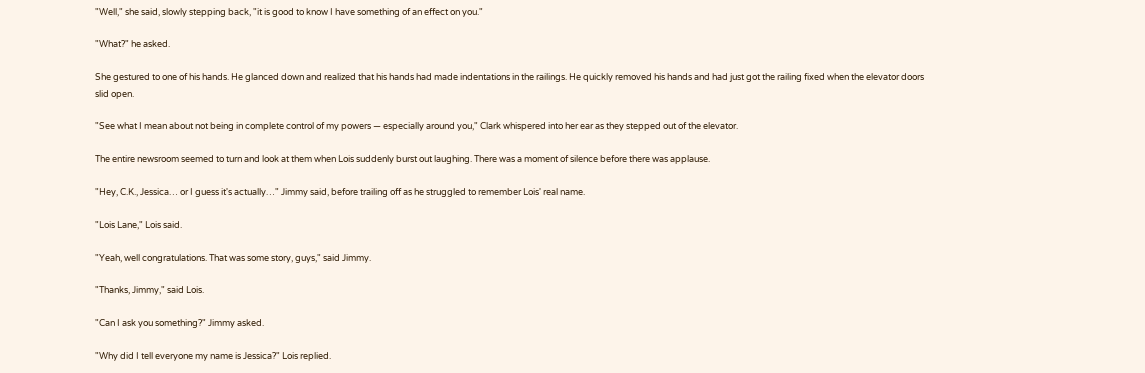"Well," she said, slowly stepping back, "it is good to know I have something of an effect on you."

"What?" he asked.

She gestured to one of his hands. He glanced down and realized that his hands had made indentations in the railings. He quickly removed his hands and had just got the railing fixed when the elevator doors slid open.

"See what I mean about not being in complete control of my powers — especially around you," Clark whispered into her ear as they stepped out of the elevator.

The entire newsroom seemed to turn and look at them when Lois suddenly burst out laughing. There was a moment of silence before there was applause.

"Hey, C.K., Jessica… or I guess it's actually…" Jimmy said, before trailing off as he struggled to remember Lois' real name.

"Lois Lane," Lois said.

"Yeah, well congratulations. That was some story, guys," said Jimmy.

"Thanks, Jimmy," said Lois.

"Can I ask you something?" Jimmy asked.

"Why did I tell everyone my name is Jessica?" Lois replied.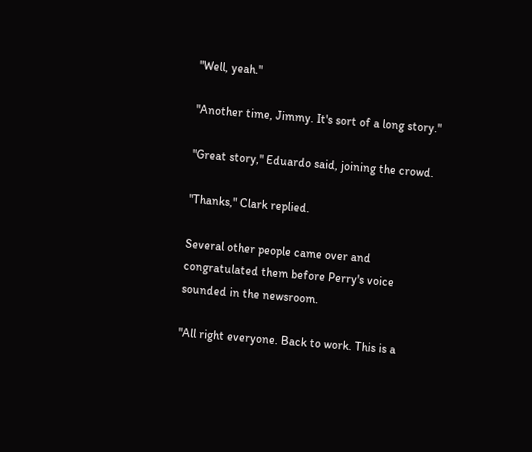"Well, yeah."

"Another time, Jimmy. It's sort of a long story."

"Great story," Eduardo said, joining the crowd.

"Thanks," Clark replied.

Several other people came over and congratulated them before Perry's voice sounded in the newsroom.

"All right everyone. Back to work. This is a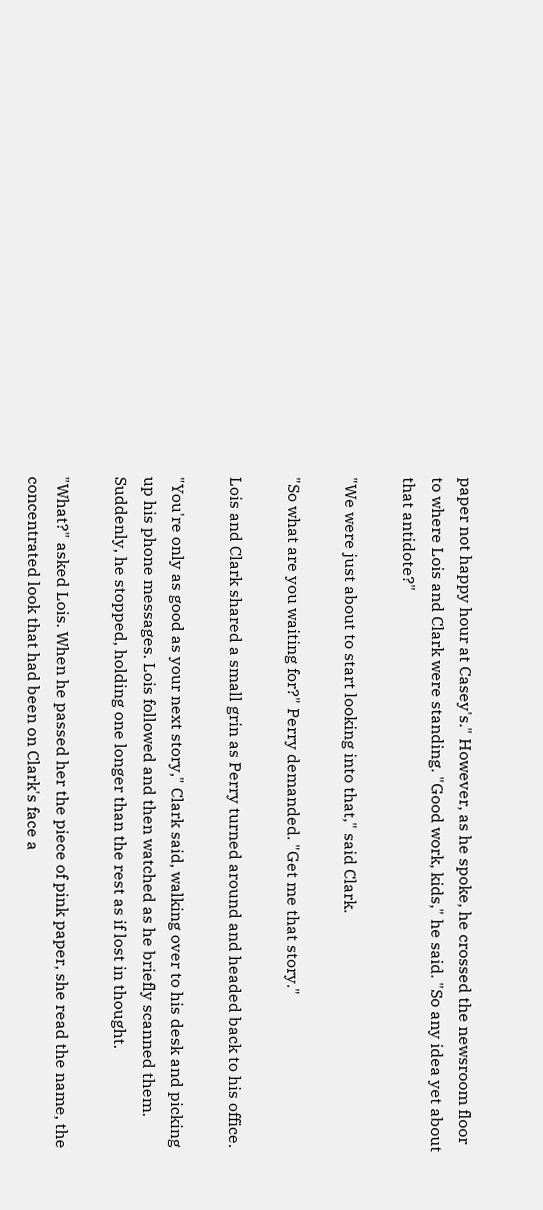paper not happy hour at Casey's." However, as he spoke, he crossed the newsroom floor to where Lois and Clark were standing. "Good work, kids," he said. "So any idea yet about that antidote?"

"We were just about to start looking into that," said Clark.

"So what are you waiting for?" Perry demanded. "Get me that story."

Lois and Clark shared a small grin as Perry turned around and headed back to his office.

"You're only as good as your next story," Clark said, walking over to his desk and picking up his phone messages. Lois followed and then watched as he briefly scanned them. Suddenly, he stopped, holding one longer than the rest as if lost in thought.

"What?" asked Lois. When he passed her the piece of pink paper, she read the name, the concentrated look that had been on Clark's face a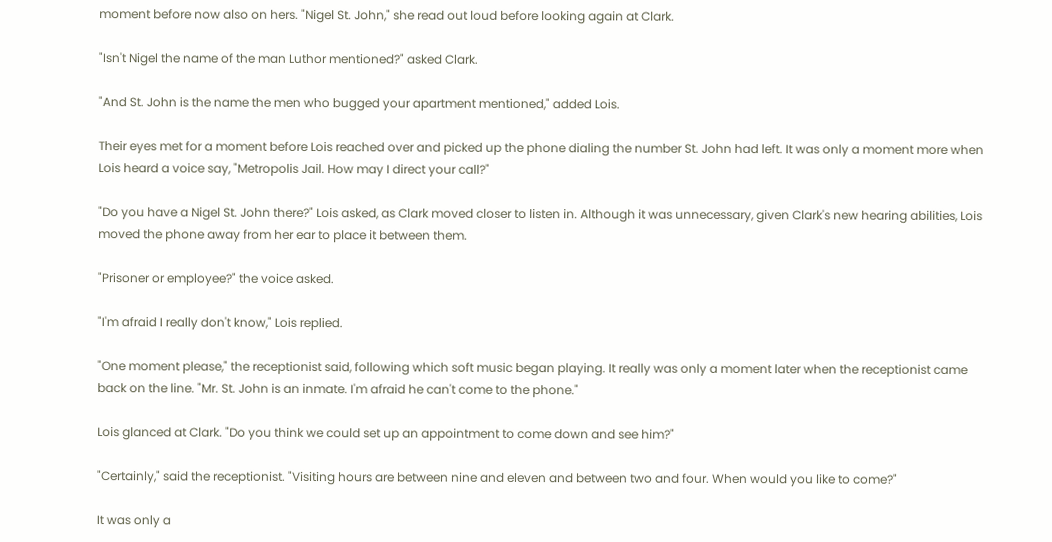moment before now also on hers. "Nigel St. John," she read out loud before looking again at Clark.

"Isn't Nigel the name of the man Luthor mentioned?" asked Clark.

"And St. John is the name the men who bugged your apartment mentioned," added Lois.

Their eyes met for a moment before Lois reached over and picked up the phone dialing the number St. John had left. It was only a moment more when Lois heard a voice say, "Metropolis Jail. How may I direct your call?"

"Do you have a Nigel St. John there?" Lois asked, as Clark moved closer to listen in. Although it was unnecessary, given Clark's new hearing abilities, Lois moved the phone away from her ear to place it between them.

"Prisoner or employee?" the voice asked.

"I'm afraid I really don't know," Lois replied.

"One moment please," the receptionist said, following which soft music began playing. It really was only a moment later when the receptionist came back on the line. "Mr. St. John is an inmate. I'm afraid he can't come to the phone."

Lois glanced at Clark. "Do you think we could set up an appointment to come down and see him?"

"Certainly," said the receptionist. "Visiting hours are between nine and eleven and between two and four. When would you like to come?"

It was only a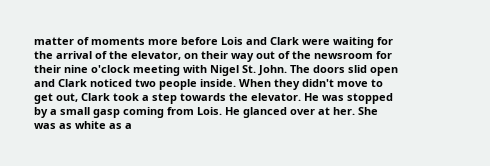matter of moments more before Lois and Clark were waiting for the arrival of the elevator, on their way out of the newsroom for their nine o'clock meeting with Nigel St. John. The doors slid open and Clark noticed two people inside. When they didn't move to get out, Clark took a step towards the elevator. He was stopped by a small gasp coming from Lois. He glanced over at her. She was as white as a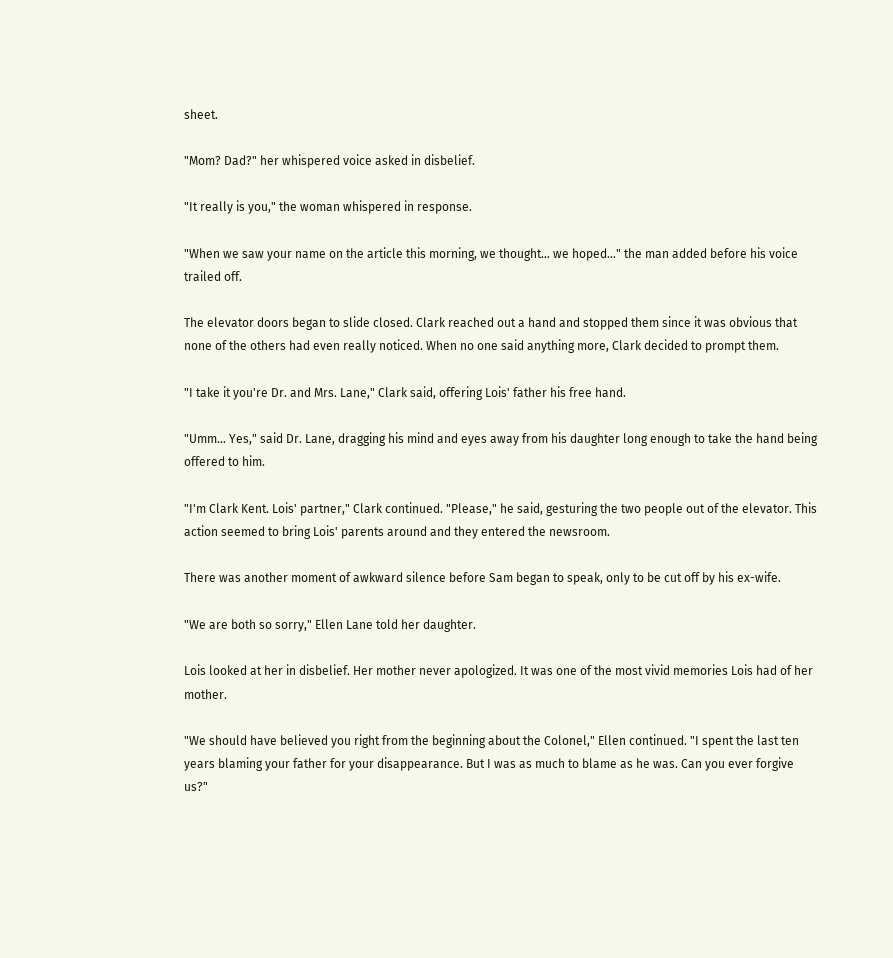sheet.

"Mom? Dad?" her whispered voice asked in disbelief.

"It really is you," the woman whispered in response.

"When we saw your name on the article this morning, we thought… we hoped…" the man added before his voice trailed off.

The elevator doors began to slide closed. Clark reached out a hand and stopped them since it was obvious that none of the others had even really noticed. When no one said anything more, Clark decided to prompt them.

"I take it you're Dr. and Mrs. Lane," Clark said, offering Lois' father his free hand.

"Umm… Yes," said Dr. Lane, dragging his mind and eyes away from his daughter long enough to take the hand being offered to him.

"I'm Clark Kent. Lois' partner," Clark continued. "Please," he said, gesturing the two people out of the elevator. This action seemed to bring Lois' parents around and they entered the newsroom.

There was another moment of awkward silence before Sam began to speak, only to be cut off by his ex-wife.

"We are both so sorry," Ellen Lane told her daughter.

Lois looked at her in disbelief. Her mother never apologized. It was one of the most vivid memories Lois had of her mother.

"We should have believed you right from the beginning about the Colonel," Ellen continued. "I spent the last ten years blaming your father for your disappearance. But I was as much to blame as he was. Can you ever forgive us?"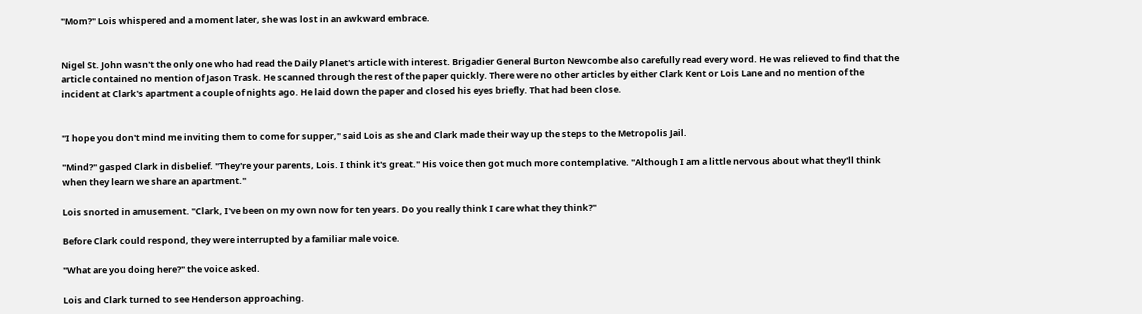"Mom?" Lois whispered and a moment later, she was lost in an awkward embrace.


Nigel St. John wasn't the only one who had read the Daily Planet's article with interest. Brigadier General Burton Newcombe also carefully read every word. He was relieved to find that the article contained no mention of Jason Trask. He scanned through the rest of the paper quickly. There were no other articles by either Clark Kent or Lois Lane and no mention of the incident at Clark's apartment a couple of nights ago. He laid down the paper and closed his eyes briefly. That had been close.


"I hope you don't mind me inviting them to come for supper," said Lois as she and Clark made their way up the steps to the Metropolis Jail.

"Mind?" gasped Clark in disbelief. "They're your parents, Lois. I think it's great." His voice then got much more contemplative. "Although I am a little nervous about what they'll think when they learn we share an apartment."

Lois snorted in amusement. "Clark, I've been on my own now for ten years. Do you really think I care what they think?"

Before Clark could respond, they were interrupted by a familiar male voice.

"What are you doing here?" the voice asked.

Lois and Clark turned to see Henderson approaching.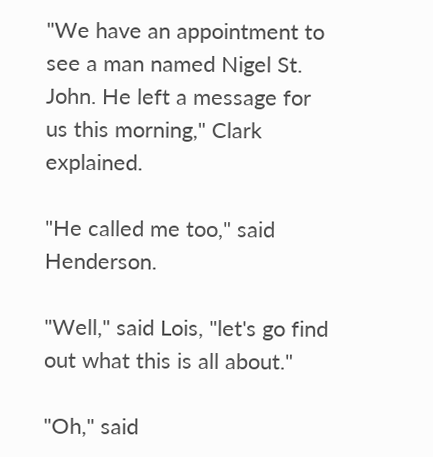"We have an appointment to see a man named Nigel St. John. He left a message for us this morning," Clark explained.

"He called me too," said Henderson.

"Well," said Lois, "let's go find out what this is all about."

"Oh," said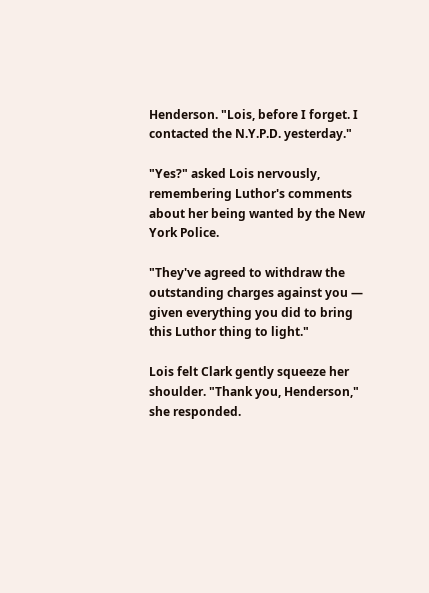Henderson. "Lois, before I forget. I contacted the N.Y.P.D. yesterday."

"Yes?" asked Lois nervously, remembering Luthor's comments about her being wanted by the New York Police.

"They've agreed to withdraw the outstanding charges against you — given everything you did to bring this Luthor thing to light."

Lois felt Clark gently squeeze her shoulder. "Thank you, Henderson," she responded.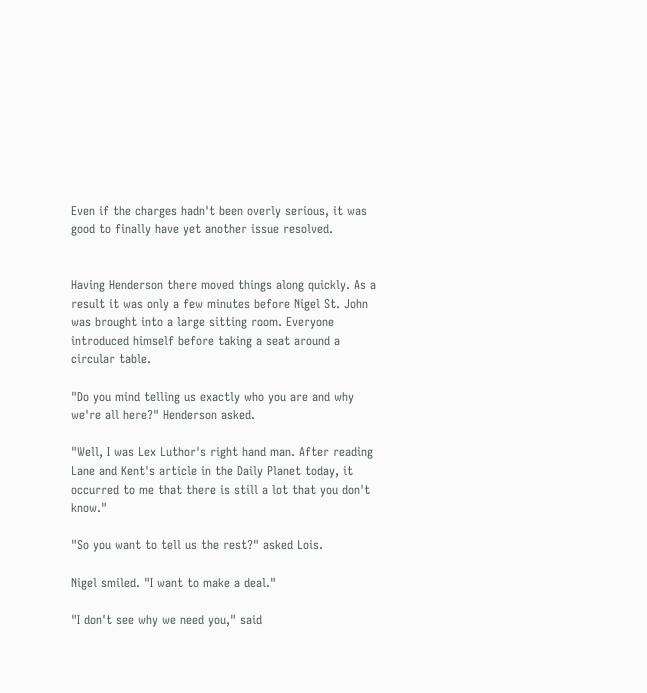Even if the charges hadn't been overly serious, it was good to finally have yet another issue resolved.


Having Henderson there moved things along quickly. As a result it was only a few minutes before Nigel St. John was brought into a large sitting room. Everyone introduced himself before taking a seat around a circular table.

"Do you mind telling us exactly who you are and why we're all here?" Henderson asked.

"Well, I was Lex Luthor's right hand man. After reading Lane and Kent's article in the Daily Planet today, it occurred to me that there is still a lot that you don't know."

"So you want to tell us the rest?" asked Lois.

Nigel smiled. "I want to make a deal."

"I don't see why we need you," said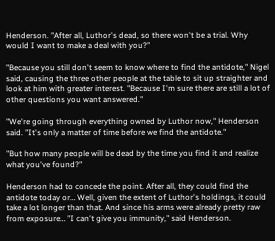Henderson. "After all, Luthor's dead, so there won't be a trial. Why would I want to make a deal with you?"

"Because you still don't seem to know where to find the antidote," Nigel said, causing the three other people at the table to sit up straighter and look at him with greater interest. "Because I'm sure there are still a lot of other questions you want answered."

"We're going through everything owned by Luthor now," Henderson said. "It's only a matter of time before we find the antidote."

"But how many people will be dead by the time you find it and realize what you've found?"

Henderson had to concede the point. After all, they could find the antidote today or… Well, given the extent of Luthor's holdings, it could take a lot longer than that. And since his arms were already pretty raw from exposure… "I can't give you immunity," said Henderson.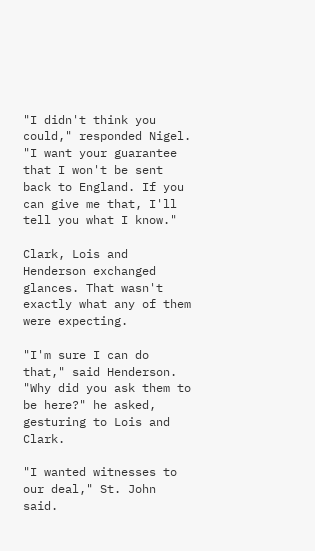"I didn't think you could," responded Nigel. "I want your guarantee that I won't be sent back to England. If you can give me that, I'll tell you what I know."

Clark, Lois and Henderson exchanged glances. That wasn't exactly what any of them were expecting.

"I'm sure I can do that," said Henderson. "Why did you ask them to be here?" he asked, gesturing to Lois and Clark.

"I wanted witnesses to our deal," St. John said.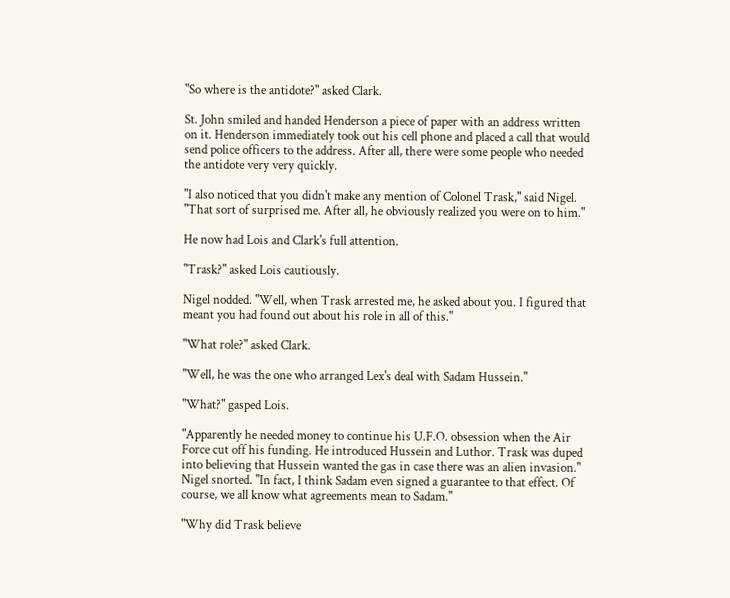"So where is the antidote?" asked Clark.

St. John smiled and handed Henderson a piece of paper with an address written on it. Henderson immediately took out his cell phone and placed a call that would send police officers to the address. After all, there were some people who needed the antidote very very quickly.

"I also noticed that you didn't make any mention of Colonel Trask," said Nigel. "That sort of surprised me. After all, he obviously realized you were on to him."

He now had Lois and Clark's full attention.

"Trask?" asked Lois cautiously.

Nigel nodded. "Well, when Trask arrested me, he asked about you. I figured that meant you had found out about his role in all of this."

"What role?" asked Clark.

"Well, he was the one who arranged Lex's deal with Sadam Hussein."

"What?" gasped Lois.

"Apparently he needed money to continue his U.F.O. obsession when the Air Force cut off his funding. He introduced Hussein and Luthor. Trask was duped into believing that Hussein wanted the gas in case there was an alien invasion." Nigel snorted. "In fact, I think Sadam even signed a guarantee to that effect. Of course, we all know what agreements mean to Sadam."

"Why did Trask believe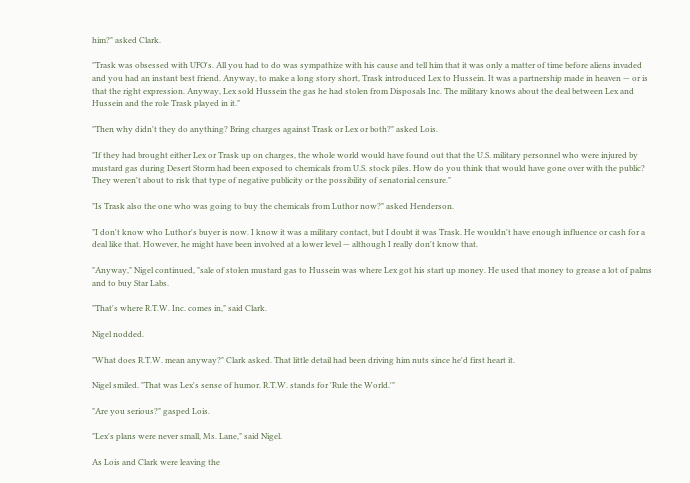him?" asked Clark.

"Trask was obsessed with UFO's. All you had to do was sympathize with his cause and tell him that it was only a matter of time before aliens invaded and you had an instant best friend. Anyway, to make a long story short, Trask introduced Lex to Hussein. It was a partnership made in heaven — or is that the right expression. Anyway, Lex sold Hussein the gas he had stolen from Disposals Inc. The military knows about the deal between Lex and Hussein and the role Trask played in it."

"Then why didn't they do anything? Bring charges against Trask or Lex or both?" asked Lois.

"If they had brought either Lex or Trask up on charges, the whole world would have found out that the U.S. military personnel who were injured by mustard gas during Desert Storm had been exposed to chemicals from U.S. stock piles. How do you think that would have gone over with the public? They weren't about to risk that type of negative publicity or the possibility of senatorial censure."

"Is Trask also the one who was going to buy the chemicals from Luthor now?" asked Henderson.

"I don't know who Luthor's buyer is now. I know it was a military contact, but I doubt it was Trask. He wouldn't have enough influence or cash for a deal like that. However, he might have been involved at a lower level — although I really don't know that.

"Anyway," Nigel continued, "sale of stolen mustard gas to Hussein was where Lex got his start up money. He used that money to grease a lot of palms and to buy Star Labs.

"That's where R.T.W. Inc. comes in," said Clark.

Nigel nodded.

"What does R.T.W. mean anyway?" Clark asked. That little detail had been driving him nuts since he'd first heart it.

Nigel smiled. "That was Lex's sense of humor. R.T.W. stands for 'Rule the World.'"

"Are you serious?" gasped Lois.

"Lex's plans were never small, Ms. Lane," said Nigel.

As Lois and Clark were leaving the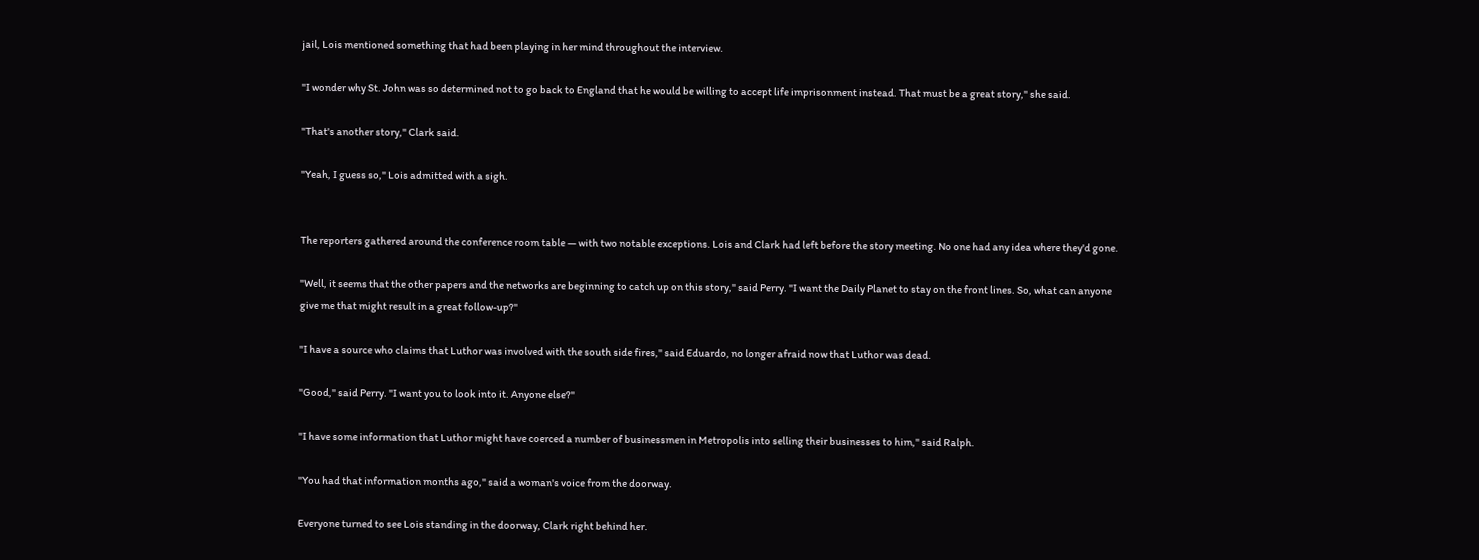jail, Lois mentioned something that had been playing in her mind throughout the interview.

"I wonder why St. John was so determined not to go back to England that he would be willing to accept life imprisonment instead. That must be a great story," she said.

"That's another story," Clark said.

"Yeah, I guess so," Lois admitted with a sigh.


The reporters gathered around the conference room table — with two notable exceptions. Lois and Clark had left before the story meeting. No one had any idea where they'd gone.

"Well, it seems that the other papers and the networks are beginning to catch up on this story," said Perry. "I want the Daily Planet to stay on the front lines. So, what can anyone give me that might result in a great follow-up?"

"I have a source who claims that Luthor was involved with the south side fires," said Eduardo, no longer afraid now that Luthor was dead.

"Good," said Perry. "I want you to look into it. Anyone else?"

"I have some information that Luthor might have coerced a number of businessmen in Metropolis into selling their businesses to him," said Ralph.

"You had that information months ago," said a woman's voice from the doorway.

Everyone turned to see Lois standing in the doorway, Clark right behind her.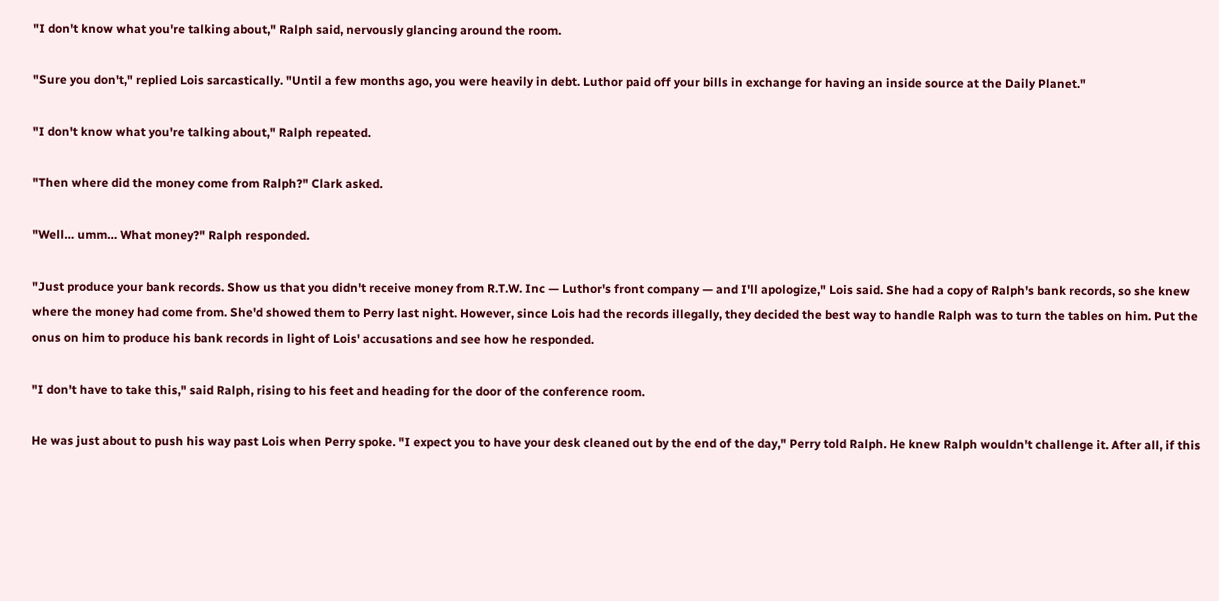"I don't know what you're talking about," Ralph said, nervously glancing around the room.

"Sure you don't," replied Lois sarcastically. "Until a few months ago, you were heavily in debt. Luthor paid off your bills in exchange for having an inside source at the Daily Planet."

"I don't know what you're talking about," Ralph repeated.

"Then where did the money come from Ralph?" Clark asked.

"Well… umm… What money?" Ralph responded.

"Just produce your bank records. Show us that you didn't receive money from R.T.W. Inc — Luthor's front company — and I'll apologize," Lois said. She had a copy of Ralph's bank records, so she knew where the money had come from. She'd showed them to Perry last night. However, since Lois had the records illegally, they decided the best way to handle Ralph was to turn the tables on him. Put the onus on him to produce his bank records in light of Lois' accusations and see how he responded.

"I don't have to take this," said Ralph, rising to his feet and heading for the door of the conference room.

He was just about to push his way past Lois when Perry spoke. "I expect you to have your desk cleaned out by the end of the day," Perry told Ralph. He knew Ralph wouldn't challenge it. After all, if this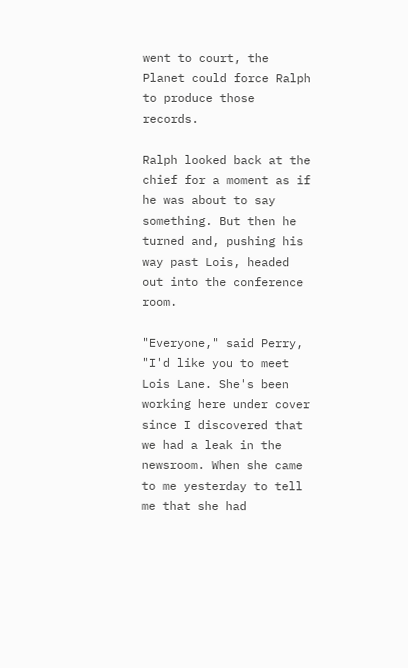went to court, the Planet could force Ralph to produce those records.

Ralph looked back at the chief for a moment as if he was about to say something. But then he turned and, pushing his way past Lois, headed out into the conference room.

"Everyone," said Perry, "I'd like you to meet Lois Lane. She's been working here under cover since I discovered that we had a leak in the newsroom. When she came to me yesterday to tell me that she had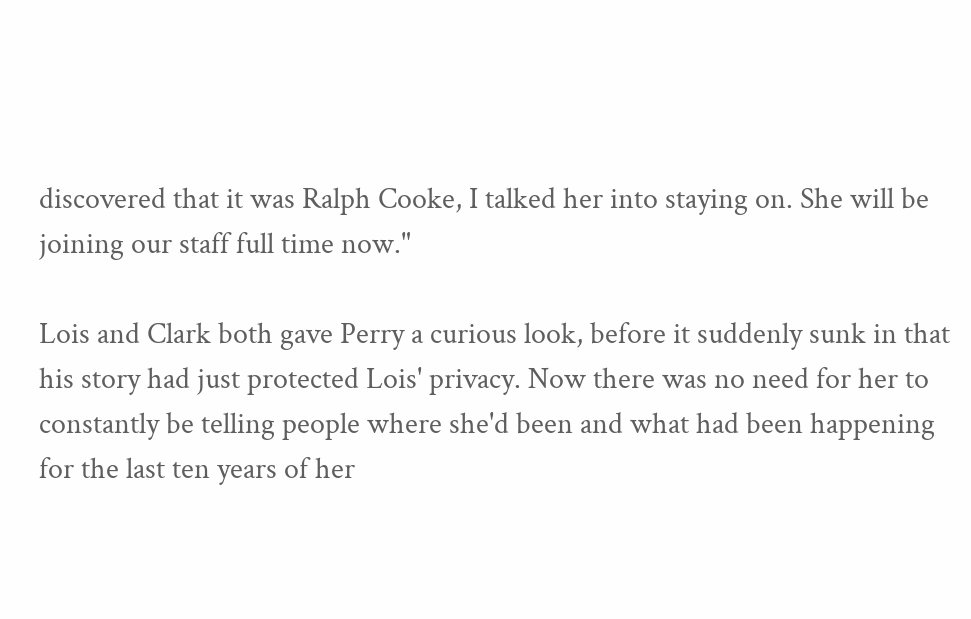discovered that it was Ralph Cooke, I talked her into staying on. She will be joining our staff full time now."

Lois and Clark both gave Perry a curious look, before it suddenly sunk in that his story had just protected Lois' privacy. Now there was no need for her to constantly be telling people where she'd been and what had been happening for the last ten years of her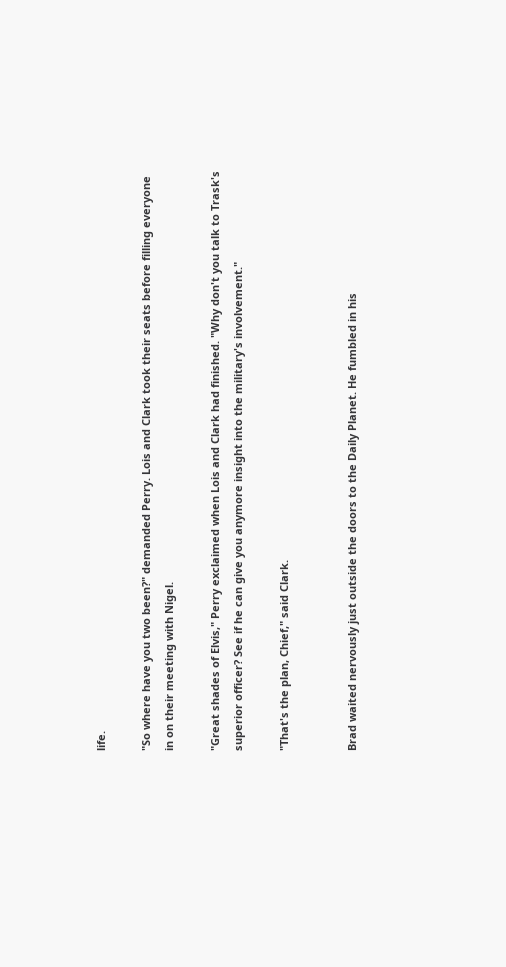life.

"So where have you two been?" demanded Perry. Lois and Clark took their seats before filling everyone in on their meeting with Nigel.

"Great shades of Elvis," Perry exclaimed when Lois and Clark had finished. "Why don't you talk to Trask's superior officer? See if he can give you anymore insight into the military's involvement."

"That's the plan, Chief," said Clark.


Brad waited nervously just outside the doors to the Daily Planet. He fumbled in his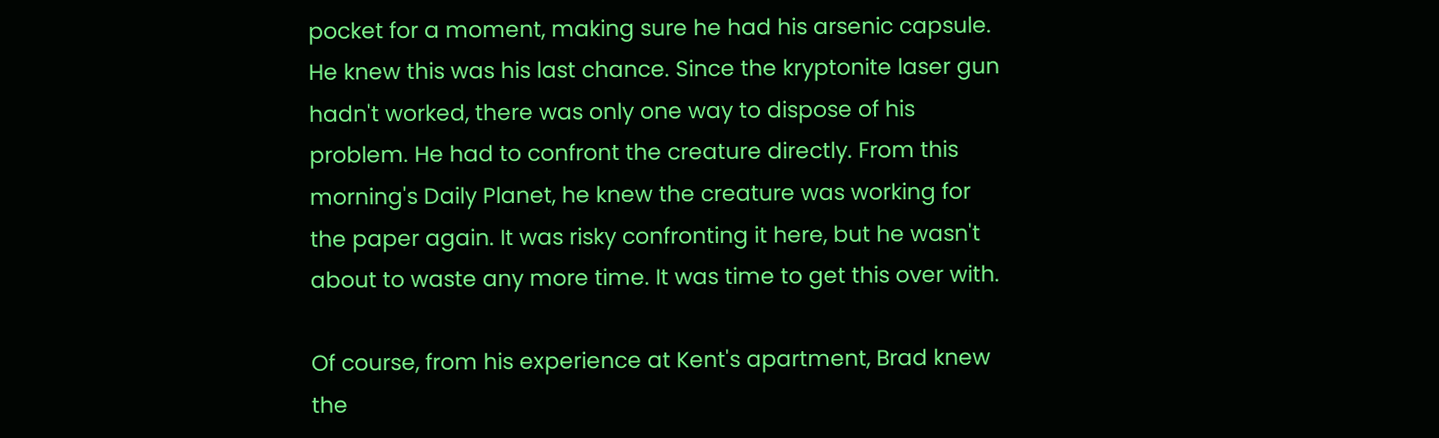pocket for a moment, making sure he had his arsenic capsule. He knew this was his last chance. Since the kryptonite laser gun hadn't worked, there was only one way to dispose of his problem. He had to confront the creature directly. From this morning's Daily Planet, he knew the creature was working for the paper again. It was risky confronting it here, but he wasn't about to waste any more time. It was time to get this over with.

Of course, from his experience at Kent's apartment, Brad knew the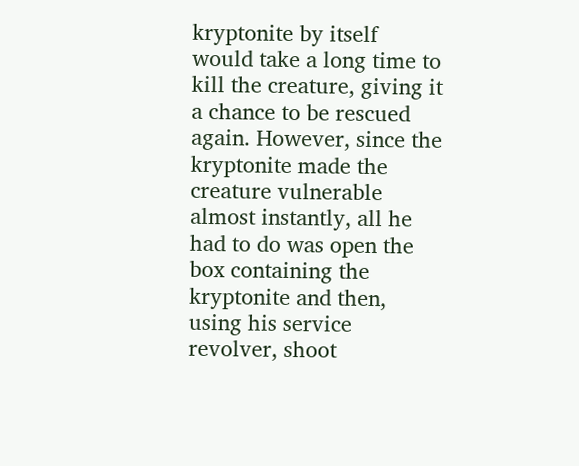kryptonite by itself would take a long time to kill the creature, giving it a chance to be rescued again. However, since the kryptonite made the creature vulnerable almost instantly, all he had to do was open the box containing the kryptonite and then, using his service revolver, shoot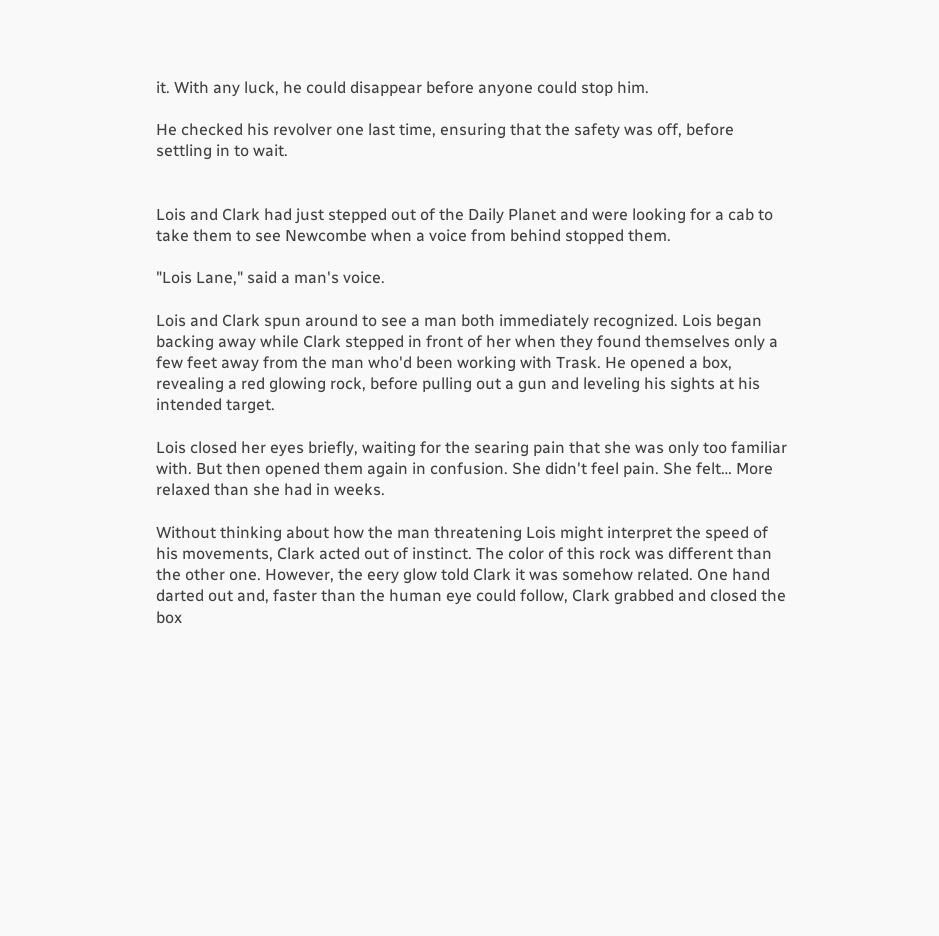it. With any luck, he could disappear before anyone could stop him.

He checked his revolver one last time, ensuring that the safety was off, before settling in to wait.


Lois and Clark had just stepped out of the Daily Planet and were looking for a cab to take them to see Newcombe when a voice from behind stopped them.

"Lois Lane," said a man's voice.

Lois and Clark spun around to see a man both immediately recognized. Lois began backing away while Clark stepped in front of her when they found themselves only a few feet away from the man who'd been working with Trask. He opened a box, revealing a red glowing rock, before pulling out a gun and leveling his sights at his intended target.

Lois closed her eyes briefly, waiting for the searing pain that she was only too familiar with. But then opened them again in confusion. She didn't feel pain. She felt… More relaxed than she had in weeks.

Without thinking about how the man threatening Lois might interpret the speed of his movements, Clark acted out of instinct. The color of this rock was different than the other one. However, the eery glow told Clark it was somehow related. One hand darted out and, faster than the human eye could follow, Clark grabbed and closed the box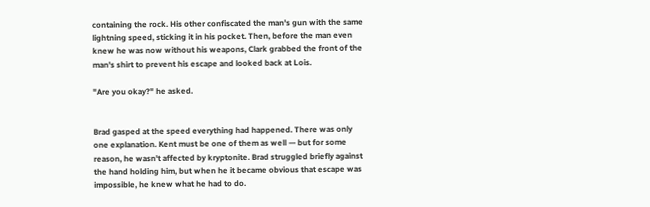containing the rock. His other confiscated the man's gun with the same lightning speed, sticking it in his pocket. Then, before the man even knew he was now without his weapons, Clark grabbed the front of the man's shirt to prevent his escape and looked back at Lois.

"Are you okay?" he asked.


Brad gasped at the speed everything had happened. There was only one explanation. Kent must be one of them as well — but for some reason, he wasn't affected by kryptonite. Brad struggled briefly against the hand holding him, but when he it became obvious that escape was impossible, he knew what he had to do.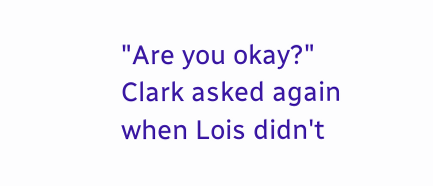"Are you okay?" Clark asked again when Lois didn't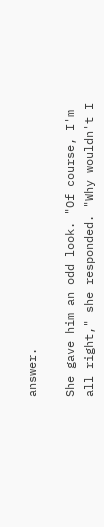answer.

She gave him an odd look. "Of course, I'm all right," she responded. "Why wouldn't I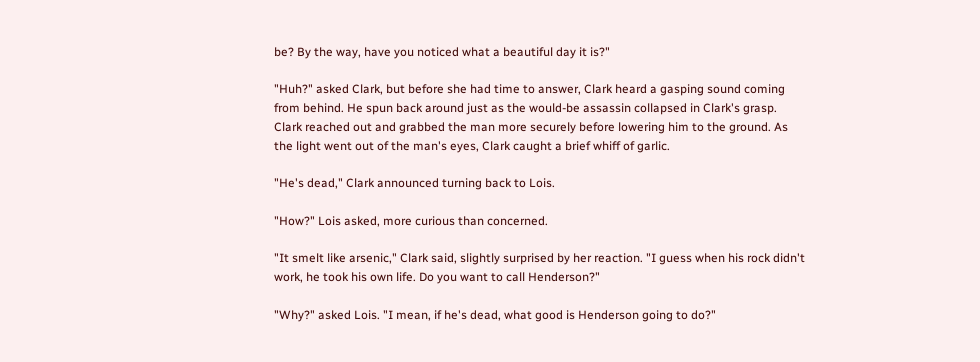be? By the way, have you noticed what a beautiful day it is?"

"Huh?" asked Clark, but before she had time to answer, Clark heard a gasping sound coming from behind. He spun back around just as the would-be assassin collapsed in Clark's grasp. Clark reached out and grabbed the man more securely before lowering him to the ground. As the light went out of the man's eyes, Clark caught a brief whiff of garlic.

"He's dead," Clark announced turning back to Lois.

"How?" Lois asked, more curious than concerned.

"It smelt like arsenic," Clark said, slightly surprised by her reaction. "I guess when his rock didn't work, he took his own life. Do you want to call Henderson?"

"Why?" asked Lois. "I mean, if he's dead, what good is Henderson going to do?"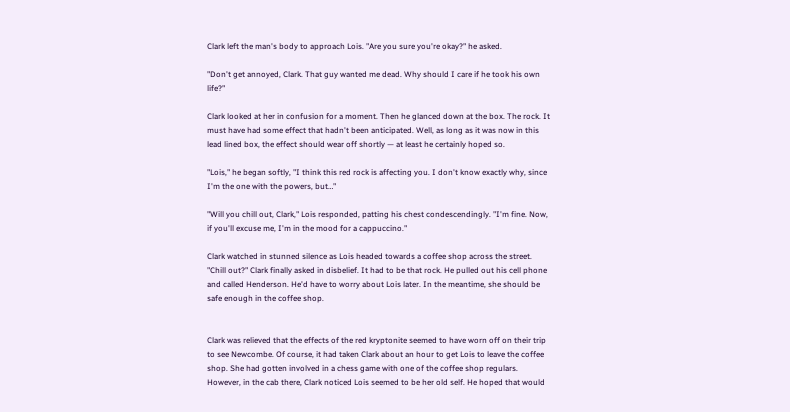Clark left the man's body to approach Lois. "Are you sure you're okay?" he asked.

"Don't get annoyed, Clark. That guy wanted me dead. Why should I care if he took his own life?"

Clark looked at her in confusion for a moment. Then he glanced down at the box. The rock. It must have had some effect that hadn't been anticipated. Well, as long as it was now in this lead lined box, the effect should wear off shortly — at least he certainly hoped so.

"Lois," he began softly, "I think this red rock is affecting you. I don't know exactly why, since I'm the one with the powers, but…"

"Will you chill out, Clark," Lois responded, patting his chest condescendingly. "I'm fine. Now, if you'll excuse me, I'm in the mood for a cappuccino."

Clark watched in stunned silence as Lois headed towards a coffee shop across the street. "Chill out?" Clark finally asked in disbelief. It had to be that rock. He pulled out his cell phone and called Henderson. He'd have to worry about Lois later. In the meantime, she should be safe enough in the coffee shop.


Clark was relieved that the effects of the red kryptonite seemed to have worn off on their trip to see Newcombe. Of course, it had taken Clark about an hour to get Lois to leave the coffee shop. She had gotten involved in a chess game with one of the coffee shop regulars. However, in the cab there, Clark noticed Lois seemed to be her old self. He hoped that would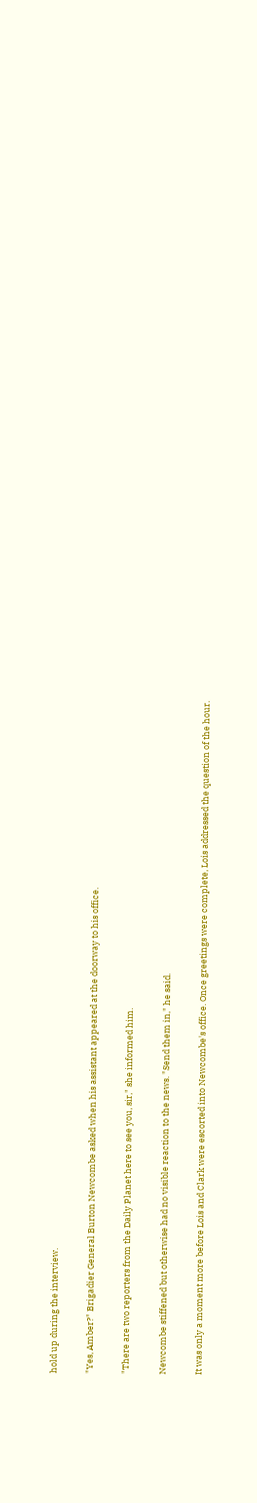hold up during the interview.

"Yes, Amber?" Brigadier General Burton Newcombe asked when his assistant appeared at the doorway to his office.

"There are two reporters from the Daily Planet here to see you, sir," she informed him.

Newcombe stiffened but otherwise had no visible reaction to the news. "Send them in," he said.

It was only a moment more before Lois and Clark were escorted into Newcombe's office. Once greetings were complete, Lois addressed the question of the hour.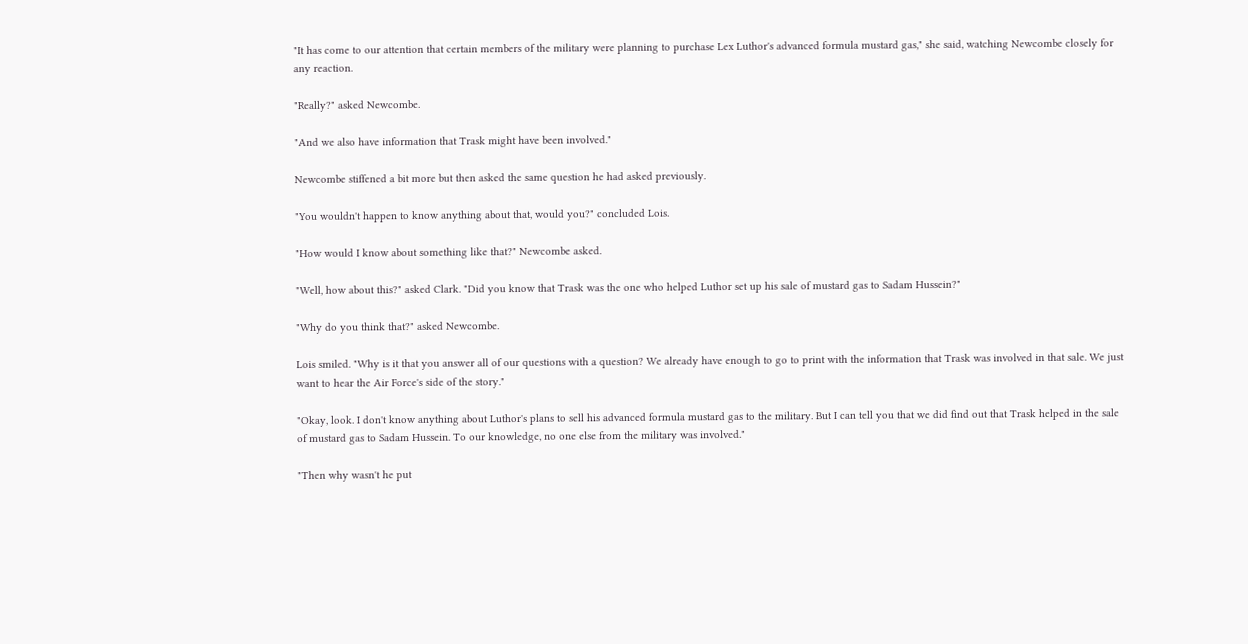"It has come to our attention that certain members of the military were planning to purchase Lex Luthor's advanced formula mustard gas," she said, watching Newcombe closely for any reaction.

"Really?" asked Newcombe.

"And we also have information that Trask might have been involved."

Newcombe stiffened a bit more but then asked the same question he had asked previously.

"You wouldn't happen to know anything about that, would you?" concluded Lois.

"How would I know about something like that?" Newcombe asked.

"Well, how about this?" asked Clark. "Did you know that Trask was the one who helped Luthor set up his sale of mustard gas to Sadam Hussein?"

"Why do you think that?" asked Newcombe.

Lois smiled. "Why is it that you answer all of our questions with a question? We already have enough to go to print with the information that Trask was involved in that sale. We just want to hear the Air Force's side of the story."

"Okay, look. I don't know anything about Luthor's plans to sell his advanced formula mustard gas to the military. But I can tell you that we did find out that Trask helped in the sale of mustard gas to Sadam Hussein. To our knowledge, no one else from the military was involved."

"Then why wasn't he put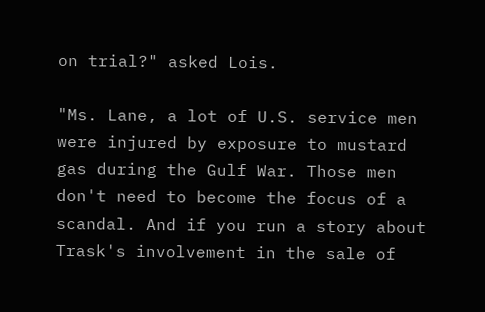on trial?" asked Lois.

"Ms. Lane, a lot of U.S. service men were injured by exposure to mustard gas during the Gulf War. Those men don't need to become the focus of a scandal. And if you run a story about Trask's involvement in the sale of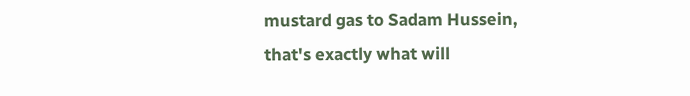mustard gas to Sadam Hussein, that's exactly what will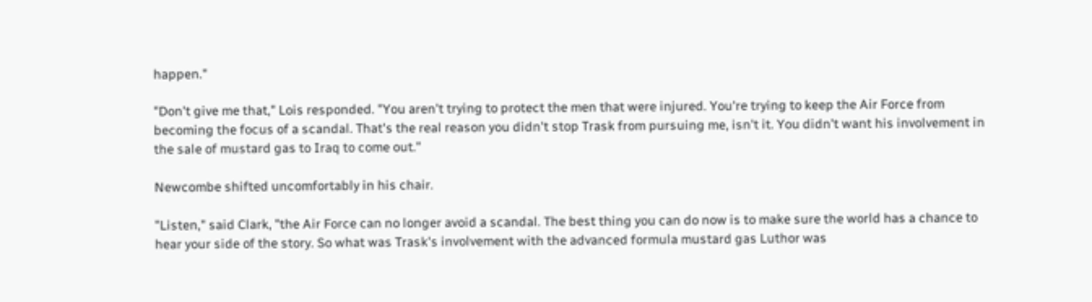happen."

"Don't give me that," Lois responded. "You aren't trying to protect the men that were injured. You're trying to keep the Air Force from becoming the focus of a scandal. That's the real reason you didn't stop Trask from pursuing me, isn't it. You didn't want his involvement in the sale of mustard gas to Iraq to come out."

Newcombe shifted uncomfortably in his chair.

"Listen," said Clark, "the Air Force can no longer avoid a scandal. The best thing you can do now is to make sure the world has a chance to hear your side of the story. So what was Trask's involvement with the advanced formula mustard gas Luthor was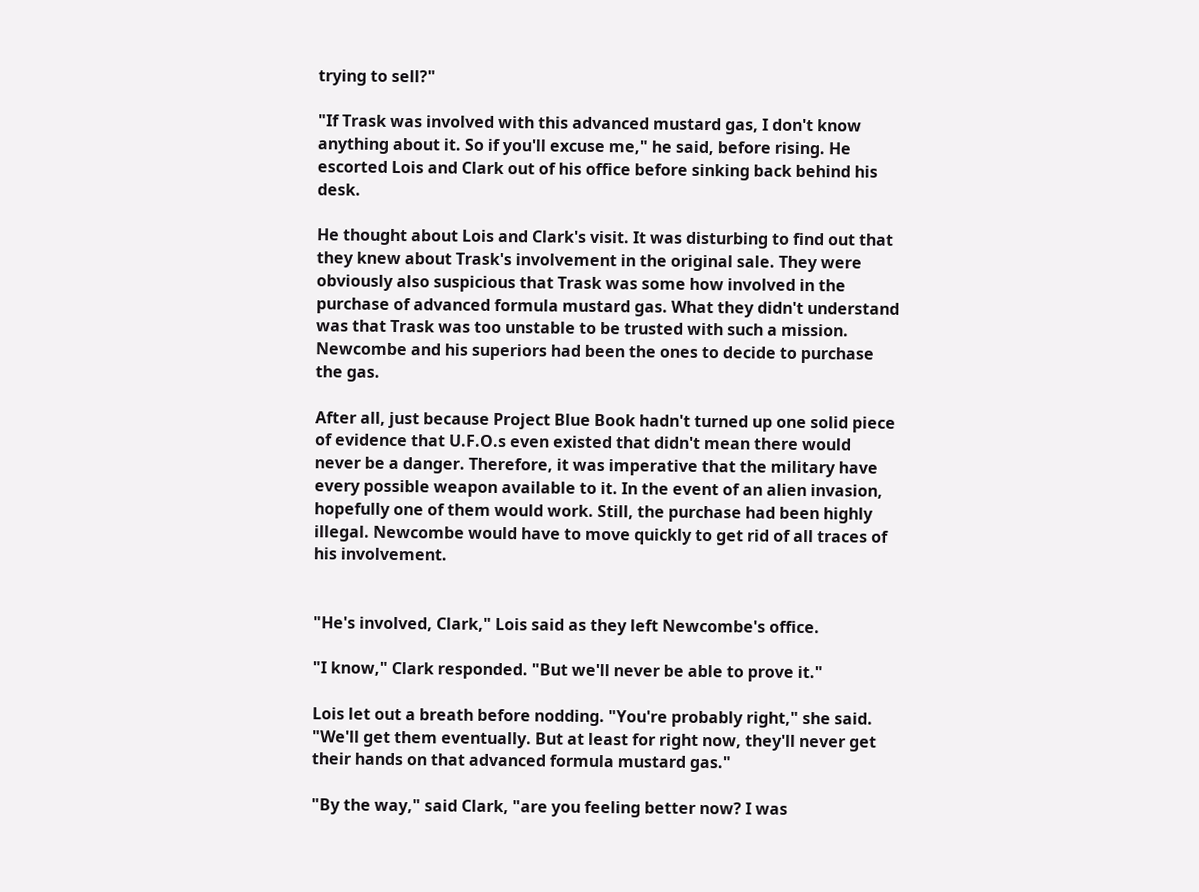trying to sell?"

"If Trask was involved with this advanced mustard gas, I don't know anything about it. So if you'll excuse me," he said, before rising. He escorted Lois and Clark out of his office before sinking back behind his desk.

He thought about Lois and Clark's visit. It was disturbing to find out that they knew about Trask's involvement in the original sale. They were obviously also suspicious that Trask was some how involved in the purchase of advanced formula mustard gas. What they didn't understand was that Trask was too unstable to be trusted with such a mission. Newcombe and his superiors had been the ones to decide to purchase the gas.

After all, just because Project Blue Book hadn't turned up one solid piece of evidence that U.F.O.s even existed that didn't mean there would never be a danger. Therefore, it was imperative that the military have every possible weapon available to it. In the event of an alien invasion, hopefully one of them would work. Still, the purchase had been highly illegal. Newcombe would have to move quickly to get rid of all traces of his involvement.


"He's involved, Clark," Lois said as they left Newcombe's office.

"I know," Clark responded. "But we'll never be able to prove it."

Lois let out a breath before nodding. "You're probably right," she said. "We'll get them eventually. But at least for right now, they'll never get their hands on that advanced formula mustard gas."

"By the way," said Clark, "are you feeling better now? I was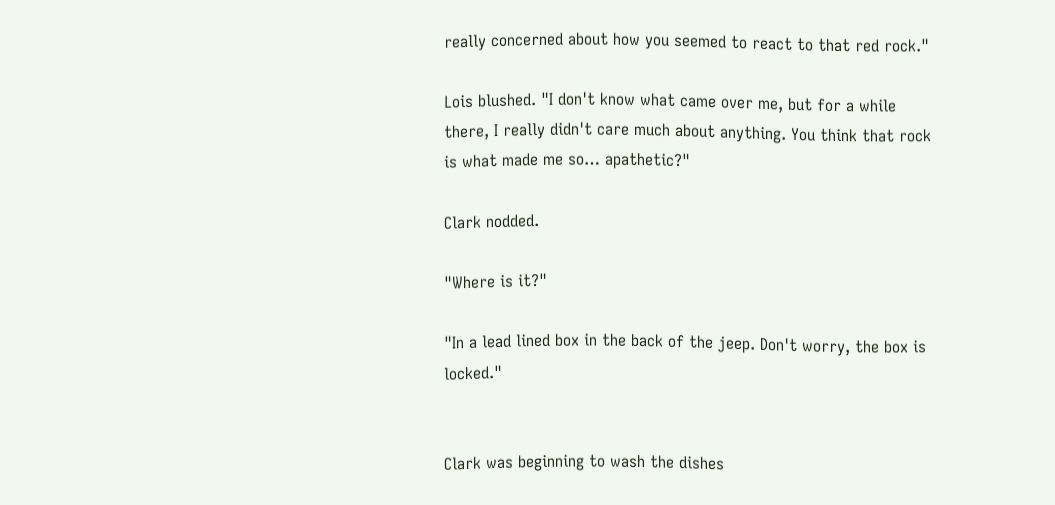really concerned about how you seemed to react to that red rock."

Lois blushed. "I don't know what came over me, but for a while there, I really didn't care much about anything. You think that rock is what made me so… apathetic?"

Clark nodded.

"Where is it?"

"In a lead lined box in the back of the jeep. Don't worry, the box is locked."


Clark was beginning to wash the dishes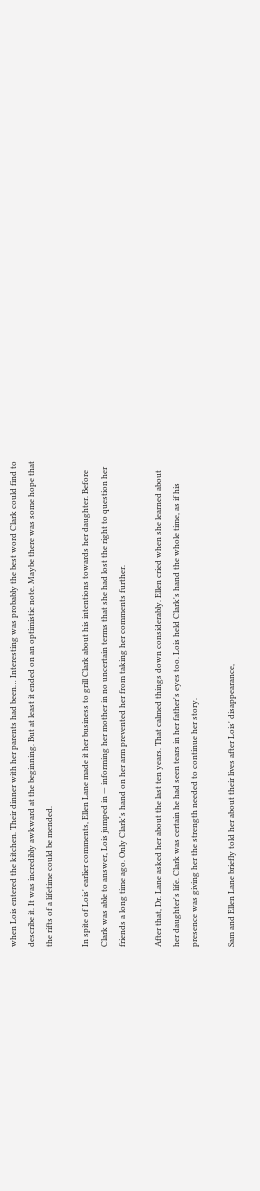when Lois entered the kitchen. Their dinner with her parents had been… Interesting was probably the best word Clark could find to describe it. It was incredibly awkward at the beginning. But at least it ended on an optimistic note. Maybe there was some hope that the rifts of a lifetime could be mended.

In spite of Lois' earlier comments, Ellen Lane made it her business to grill Clark about his intentions towards her daughter. Before Clark was able to answer, Lois jumped in — informing her mother in no uncertain terms that she had lost the right to question her friends a long time ago. Only Clark's hand on her arm prevented her from taking her comments further.

After that, Dr. Lane asked her about the last ten years. That calmed things down considerably. Ellen cried when she learned about her daughter's life. Clark was certain he had seen tears in her father's eyes too. Lois held Clark's hand the whole time, as if his presence was giving her the strength needed to continue her story.

Sam and Ellen Lane briefly told her about their lives after Lois' disappearance,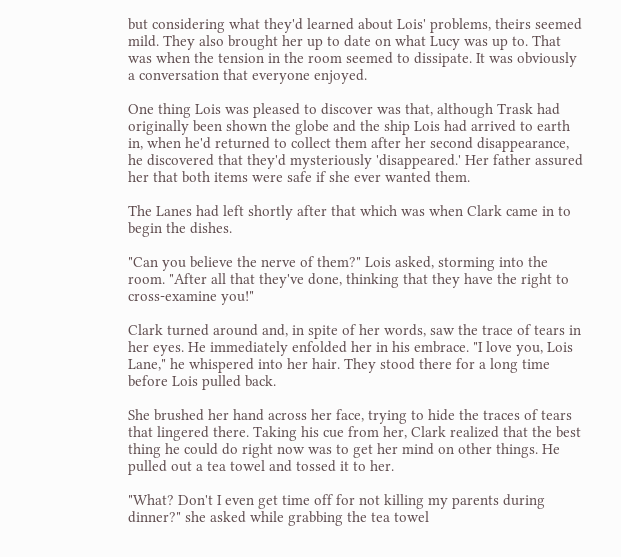but considering what they'd learned about Lois' problems, theirs seemed mild. They also brought her up to date on what Lucy was up to. That was when the tension in the room seemed to dissipate. It was obviously a conversation that everyone enjoyed.

One thing Lois was pleased to discover was that, although Trask had originally been shown the globe and the ship Lois had arrived to earth in, when he'd returned to collect them after her second disappearance, he discovered that they'd mysteriously 'disappeared.' Her father assured her that both items were safe if she ever wanted them.

The Lanes had left shortly after that which was when Clark came in to begin the dishes.

"Can you believe the nerve of them?" Lois asked, storming into the room. "After all that they've done, thinking that they have the right to cross-examine you!"

Clark turned around and, in spite of her words, saw the trace of tears in her eyes. He immediately enfolded her in his embrace. "I love you, Lois Lane," he whispered into her hair. They stood there for a long time before Lois pulled back.

She brushed her hand across her face, trying to hide the traces of tears that lingered there. Taking his cue from her, Clark realized that the best thing he could do right now was to get her mind on other things. He pulled out a tea towel and tossed it to her.

"What? Don't I even get time off for not killing my parents during dinner?" she asked while grabbing the tea towel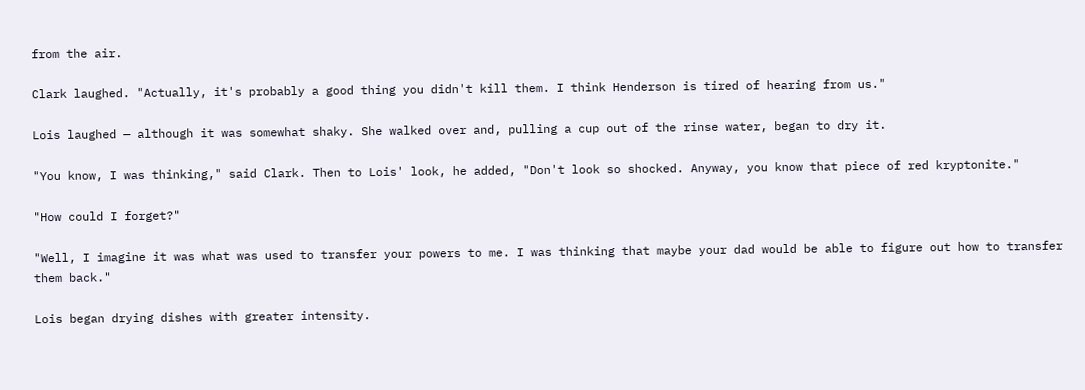from the air.

Clark laughed. "Actually, it's probably a good thing you didn't kill them. I think Henderson is tired of hearing from us."

Lois laughed — although it was somewhat shaky. She walked over and, pulling a cup out of the rinse water, began to dry it.

"You know, I was thinking," said Clark. Then to Lois' look, he added, "Don't look so shocked. Anyway, you know that piece of red kryptonite."

"How could I forget?"

"Well, I imagine it was what was used to transfer your powers to me. I was thinking that maybe your dad would be able to figure out how to transfer them back."

Lois began drying dishes with greater intensity.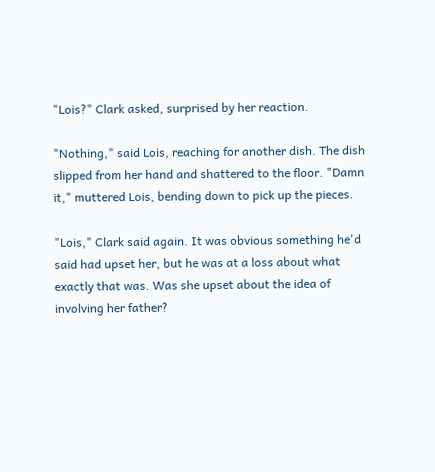"Lois?" Clark asked, surprised by her reaction.

"Nothing," said Lois, reaching for another dish. The dish slipped from her hand and shattered to the floor. "Damn it," muttered Lois, bending down to pick up the pieces.

"Lois," Clark said again. It was obvious something he'd said had upset her, but he was at a loss about what exactly that was. Was she upset about the idea of involving her father?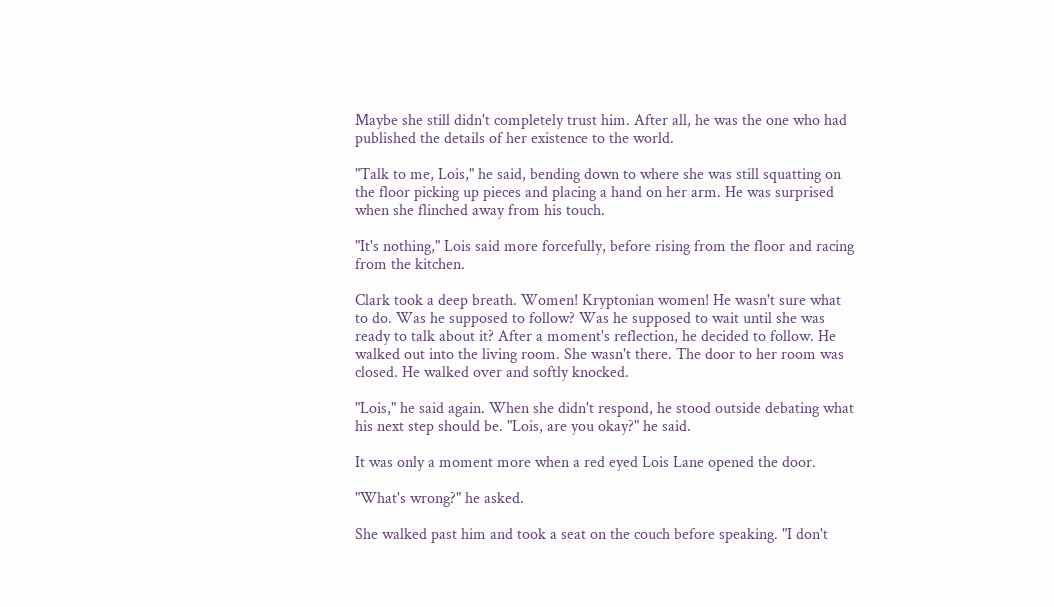Maybe she still didn't completely trust him. After all, he was the one who had published the details of her existence to the world.

"Talk to me, Lois," he said, bending down to where she was still squatting on the floor picking up pieces and placing a hand on her arm. He was surprised when she flinched away from his touch.

"It's nothing," Lois said more forcefully, before rising from the floor and racing from the kitchen.

Clark took a deep breath. Women! Kryptonian women! He wasn't sure what to do. Was he supposed to follow? Was he supposed to wait until she was ready to talk about it? After a moment's reflection, he decided to follow. He walked out into the living room. She wasn't there. The door to her room was closed. He walked over and softly knocked.

"Lois," he said again. When she didn't respond, he stood outside debating what his next step should be. "Lois, are you okay?" he said.

It was only a moment more when a red eyed Lois Lane opened the door.

"What's wrong?" he asked.

She walked past him and took a seat on the couch before speaking. "I don't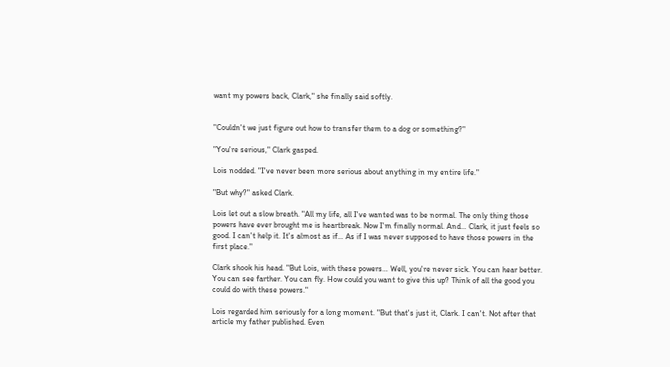want my powers back, Clark," she finally said softly.


"Couldn't we just figure out how to transfer them to a dog or something?"

"You're serious," Clark gasped.

Lois nodded. "I've never been more serious about anything in my entire life."

"But why?" asked Clark.

Lois let out a slow breath. "All my life, all I've wanted was to be normal. The only thing those powers have ever brought me is heartbreak. Now I'm finally normal. And… Clark, it just feels so good. I can't help it. It's almost as if… As if I was never supposed to have those powers in the first place."

Clark shook his head. "But Lois, with these powers… Well, you're never sick. You can hear better. You can see farther. You can fly. How could you want to give this up? Think of all the good you could do with these powers."

Lois regarded him seriously for a long moment. "But that's just it, Clark. I can't. Not after that article my father published. Even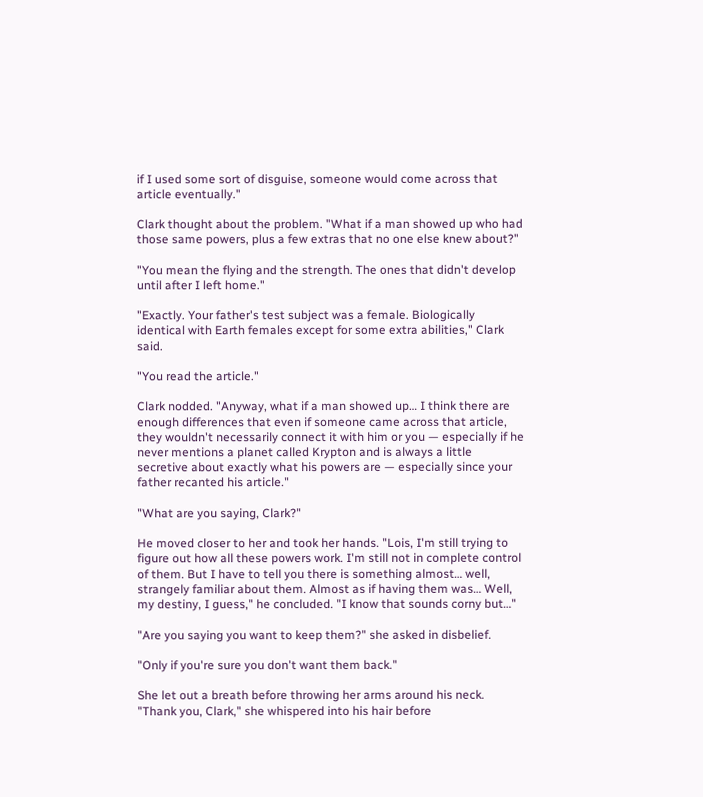if I used some sort of disguise, someone would come across that article eventually."

Clark thought about the problem. "What if a man showed up who had those same powers, plus a few extras that no one else knew about?"

"You mean the flying and the strength. The ones that didn't develop until after I left home."

"Exactly. Your father's test subject was a female. Biologically identical with Earth females except for some extra abilities," Clark said.

"You read the article."

Clark nodded. "Anyway, what if a man showed up… I think there are enough differences that even if someone came across that article, they wouldn't necessarily connect it with him or you — especially if he never mentions a planet called Krypton and is always a little secretive about exactly what his powers are — especially since your father recanted his article."

"What are you saying, Clark?"

He moved closer to her and took her hands. "Lois, I'm still trying to figure out how all these powers work. I'm still not in complete control of them. But I have to tell you there is something almost… well, strangely familiar about them. Almost as if having them was… Well, my destiny, I guess," he concluded. "I know that sounds corny but…"

"Are you saying you want to keep them?" she asked in disbelief.

"Only if you're sure you don't want them back."

She let out a breath before throwing her arms around his neck. "Thank you, Clark," she whispered into his hair before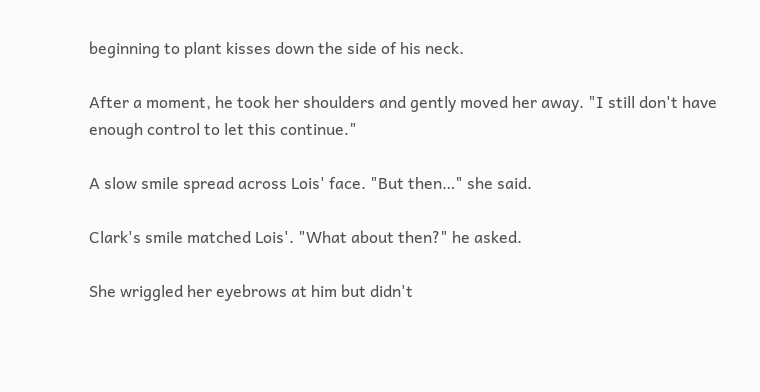beginning to plant kisses down the side of his neck.

After a moment, he took her shoulders and gently moved her away. "I still don't have enough control to let this continue."

A slow smile spread across Lois' face. "But then…" she said.

Clark's smile matched Lois'. "What about then?" he asked.

She wriggled her eyebrows at him but didn't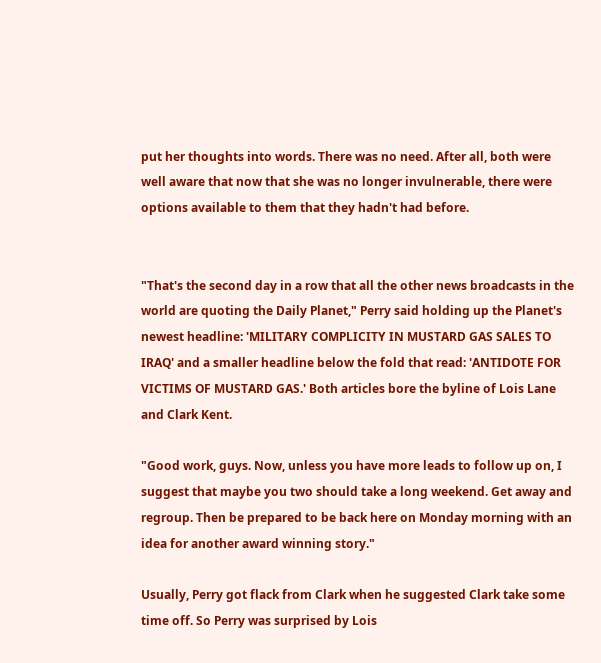put her thoughts into words. There was no need. After all, both were well aware that now that she was no longer invulnerable, there were options available to them that they hadn't had before.


"That's the second day in a row that all the other news broadcasts in the world are quoting the Daily Planet," Perry said holding up the Planet's newest headline: 'MILITARY COMPLICITY IN MUSTARD GAS SALES TO IRAQ' and a smaller headline below the fold that read: 'ANTIDOTE FOR VICTIMS OF MUSTARD GAS.' Both articles bore the byline of Lois Lane and Clark Kent.

"Good work, guys. Now, unless you have more leads to follow up on, I suggest that maybe you two should take a long weekend. Get away and regroup. Then be prepared to be back here on Monday morning with an idea for another award winning story."

Usually, Perry got flack from Clark when he suggested Clark take some time off. So Perry was surprised by Lois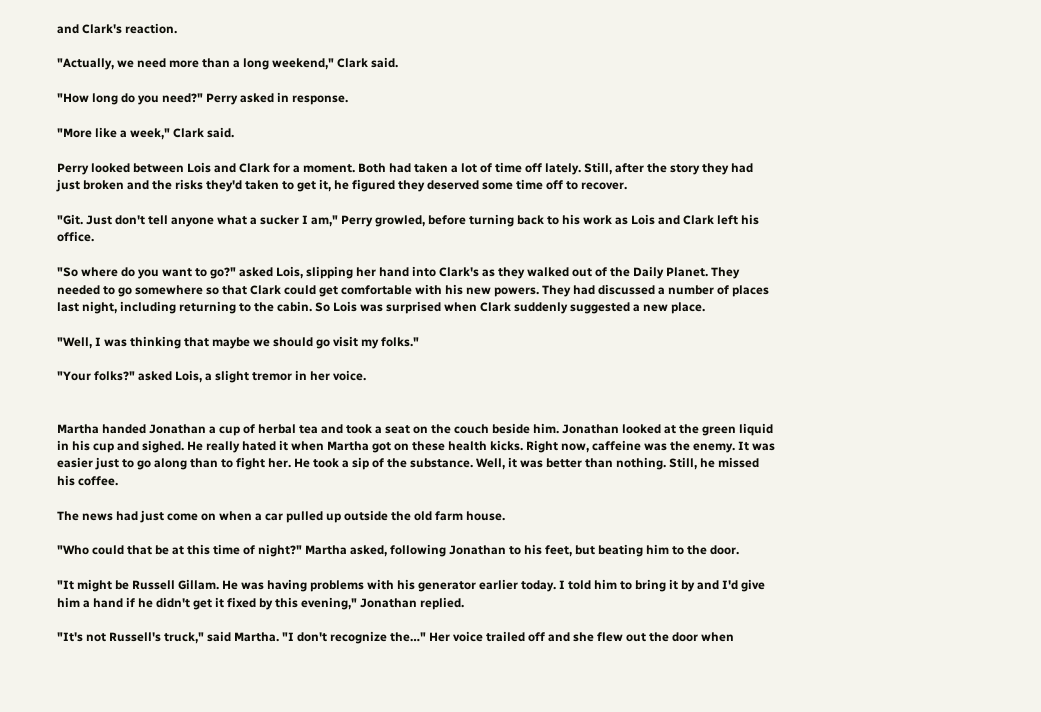and Clark's reaction.

"Actually, we need more than a long weekend," Clark said.

"How long do you need?" Perry asked in response.

"More like a week," Clark said.

Perry looked between Lois and Clark for a moment. Both had taken a lot of time off lately. Still, after the story they had just broken and the risks they'd taken to get it, he figured they deserved some time off to recover.

"Git. Just don't tell anyone what a sucker I am," Perry growled, before turning back to his work as Lois and Clark left his office.

"So where do you want to go?" asked Lois, slipping her hand into Clark's as they walked out of the Daily Planet. They needed to go somewhere so that Clark could get comfortable with his new powers. They had discussed a number of places last night, including returning to the cabin. So Lois was surprised when Clark suddenly suggested a new place.

"Well, I was thinking that maybe we should go visit my folks."

"Your folks?" asked Lois, a slight tremor in her voice.


Martha handed Jonathan a cup of herbal tea and took a seat on the couch beside him. Jonathan looked at the green liquid in his cup and sighed. He really hated it when Martha got on these health kicks. Right now, caffeine was the enemy. It was easier just to go along than to fight her. He took a sip of the substance. Well, it was better than nothing. Still, he missed his coffee.

The news had just come on when a car pulled up outside the old farm house.

"Who could that be at this time of night?" Martha asked, following Jonathan to his feet, but beating him to the door.

"It might be Russell Gillam. He was having problems with his generator earlier today. I told him to bring it by and I'd give him a hand if he didn't get it fixed by this evening," Jonathan replied.

"It's not Russell's truck," said Martha. "I don't recognize the…" Her voice trailed off and she flew out the door when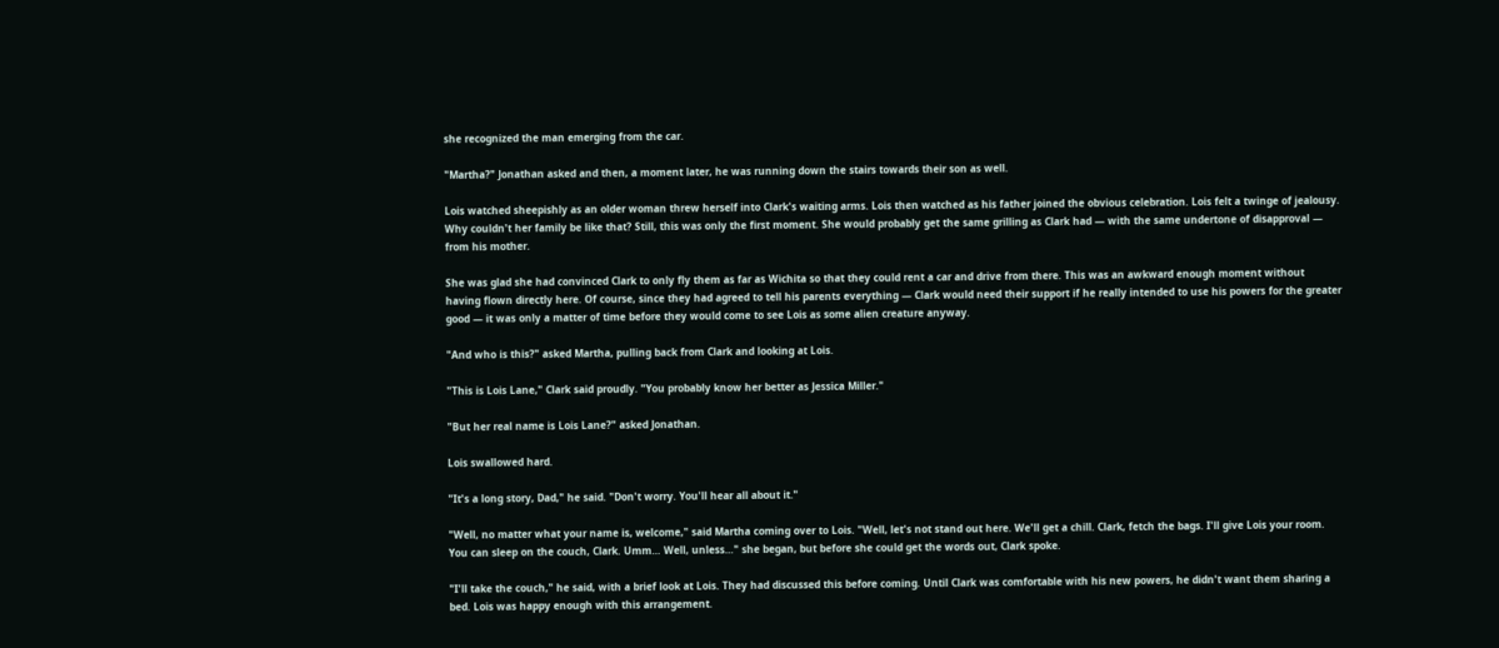she recognized the man emerging from the car.

"Martha?" Jonathan asked and then, a moment later, he was running down the stairs towards their son as well.

Lois watched sheepishly as an older woman threw herself into Clark's waiting arms. Lois then watched as his father joined the obvious celebration. Lois felt a twinge of jealousy. Why couldn't her family be like that? Still, this was only the first moment. She would probably get the same grilling as Clark had — with the same undertone of disapproval — from his mother.

She was glad she had convinced Clark to only fly them as far as Wichita so that they could rent a car and drive from there. This was an awkward enough moment without having flown directly here. Of course, since they had agreed to tell his parents everything — Clark would need their support if he really intended to use his powers for the greater good — it was only a matter of time before they would come to see Lois as some alien creature anyway.

"And who is this?" asked Martha, pulling back from Clark and looking at Lois.

"This is Lois Lane," Clark said proudly. "You probably know her better as Jessica Miller."

"But her real name is Lois Lane?" asked Jonathan.

Lois swallowed hard.

"It's a long story, Dad," he said. "Don't worry. You'll hear all about it."

"Well, no matter what your name is, welcome," said Martha coming over to Lois. "Well, let's not stand out here. We'll get a chill. Clark, fetch the bags. I'll give Lois your room. You can sleep on the couch, Clark. Umm… Well, unless…" she began, but before she could get the words out, Clark spoke.

"I'll take the couch," he said, with a brief look at Lois. They had discussed this before coming. Until Clark was comfortable with his new powers, he didn't want them sharing a bed. Lois was happy enough with this arrangement.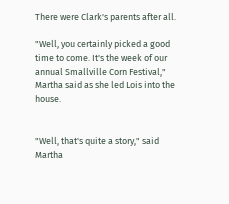There were Clark's parents after all.

"Well, you certainly picked a good time to come. It's the week of our annual Smallville Corn Festival," Martha said as she led Lois into the house.


"Well, that's quite a story," said Martha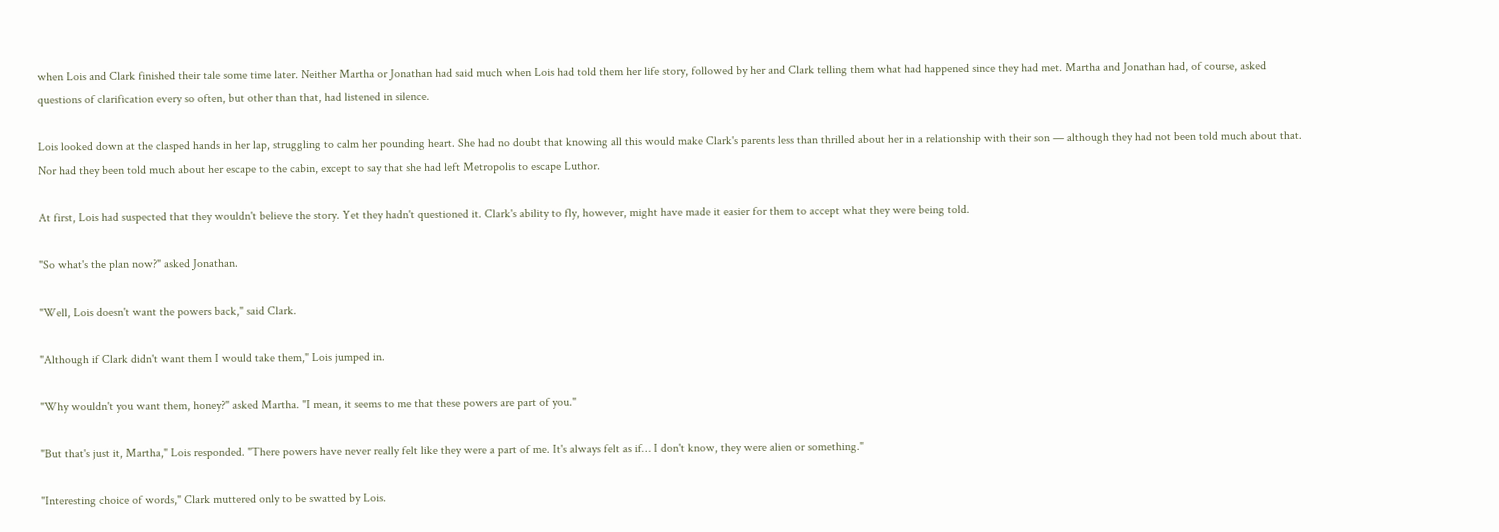when Lois and Clark finished their tale some time later. Neither Martha or Jonathan had said much when Lois had told them her life story, followed by her and Clark telling them what had happened since they had met. Martha and Jonathan had, of course, asked questions of clarification every so often, but other than that, had listened in silence.

Lois looked down at the clasped hands in her lap, struggling to calm her pounding heart. She had no doubt that knowing all this would make Clark's parents less than thrilled about her in a relationship with their son — although they had not been told much about that. Nor had they been told much about her escape to the cabin, except to say that she had left Metropolis to escape Luthor.

At first, Lois had suspected that they wouldn't believe the story. Yet they hadn't questioned it. Clark's ability to fly, however, might have made it easier for them to accept what they were being told.

"So what's the plan now?" asked Jonathan.

"Well, Lois doesn't want the powers back," said Clark.

"Although if Clark didn't want them I would take them," Lois jumped in.

"Why wouldn't you want them, honey?" asked Martha. "I mean, it seems to me that these powers are part of you."

"But that's just it, Martha," Lois responded. "There powers have never really felt like they were a part of me. It's always felt as if… I don't know, they were alien or something."

"Interesting choice of words," Clark muttered only to be swatted by Lois.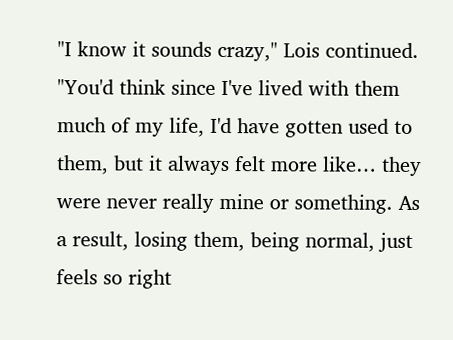"I know it sounds crazy," Lois continued. "You'd think since I've lived with them much of my life, I'd have gotten used to them, but it always felt more like… they were never really mine or something. As a result, losing them, being normal, just feels so right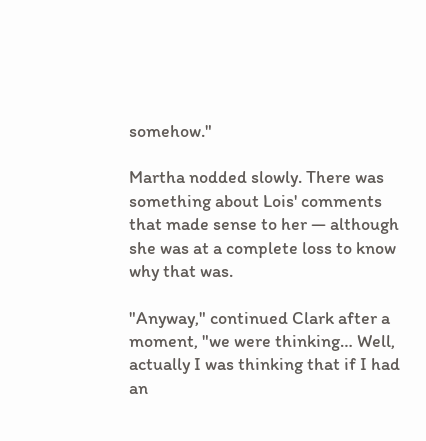somehow."

Martha nodded slowly. There was something about Lois' comments that made sense to her — although she was at a complete loss to know why that was.

"Anyway," continued Clark after a moment, "we were thinking… Well, actually I was thinking that if I had an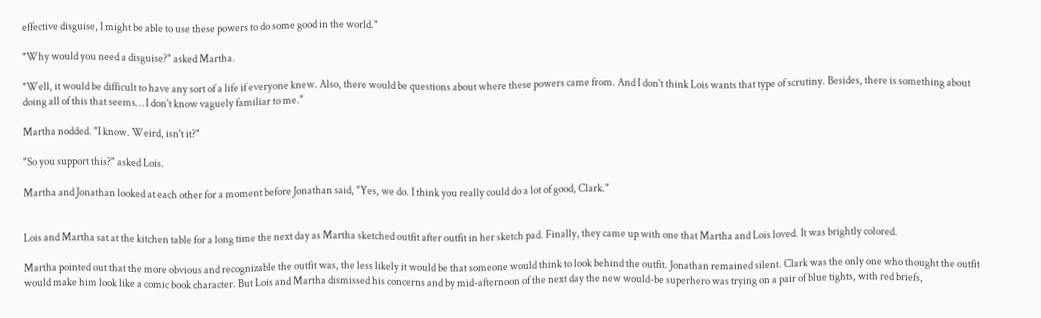effective disguise, I might be able to use these powers to do some good in the world."

"Why would you need a disguise?" asked Martha.

"Well, it would be difficult to have any sort of a life if everyone knew. Also, there would be questions about where these powers came from. And I don't think Lois wants that type of scrutiny. Besides, there is something about doing all of this that seems… I don't know vaguely familiar to me."

Martha nodded. "I know. Weird, isn't it?"

"So you support this?" asked Lois.

Martha and Jonathan looked at each other for a moment before Jonathan said, "Yes, we do. I think you really could do a lot of good, Clark."


Lois and Martha sat at the kitchen table for a long time the next day as Martha sketched outfit after outfit in her sketch pad. Finally, they came up with one that Martha and Lois loved. It was brightly colored.

Martha pointed out that the more obvious and recognizable the outfit was, the less likely it would be that someone would think to look behind the outfit. Jonathan remained silent. Clark was the only one who thought the outfit would make him look like a comic book character. But Lois and Martha dismissed his concerns and by mid-afternoon of the next day the new would-be superhero was trying on a pair of blue tights, with red briefs,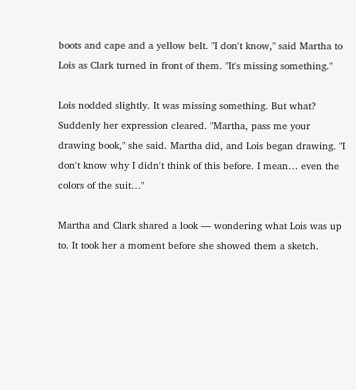boots and cape and a yellow belt. "I don't know," said Martha to Lois as Clark turned in front of them. "It's missing something."

Lois nodded slightly. It was missing something. But what? Suddenly her expression cleared. "Martha, pass me your drawing book," she said. Martha did, and Lois began drawing. "I don't know why I didn't think of this before. I mean… even the colors of the suit…"

Martha and Clark shared a look — wondering what Lois was up to. It took her a moment before she showed them a sketch.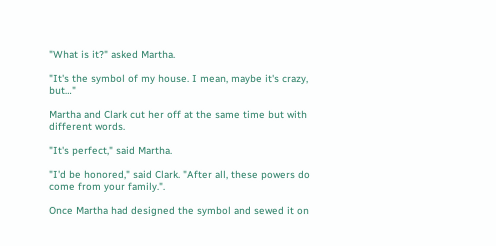"What is it?" asked Martha.

"It's the symbol of my house. I mean, maybe it's crazy, but…"

Martha and Clark cut her off at the same time but with different words.

"It's perfect," said Martha.

"I'd be honored," said Clark. "After all, these powers do come from your family.".

Once Martha had designed the symbol and sewed it on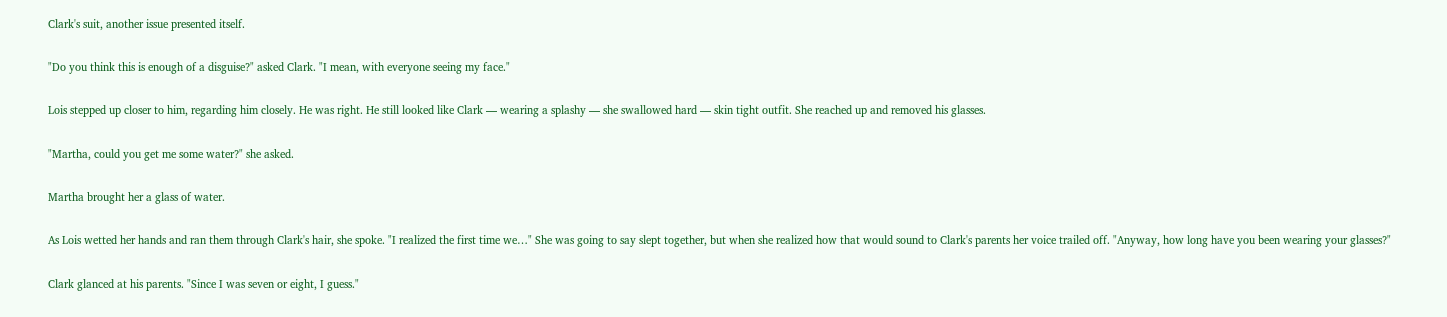Clark's suit, another issue presented itself.

"Do you think this is enough of a disguise?" asked Clark. "I mean, with everyone seeing my face."

Lois stepped up closer to him, regarding him closely. He was right. He still looked like Clark — wearing a splashy — she swallowed hard — skin tight outfit. She reached up and removed his glasses.

"Martha, could you get me some water?" she asked.

Martha brought her a glass of water.

As Lois wetted her hands and ran them through Clark's hair, she spoke. "I realized the first time we…" She was going to say slept together, but when she realized how that would sound to Clark's parents her voice trailed off. "Anyway, how long have you been wearing your glasses?"

Clark glanced at his parents. "Since I was seven or eight, I guess."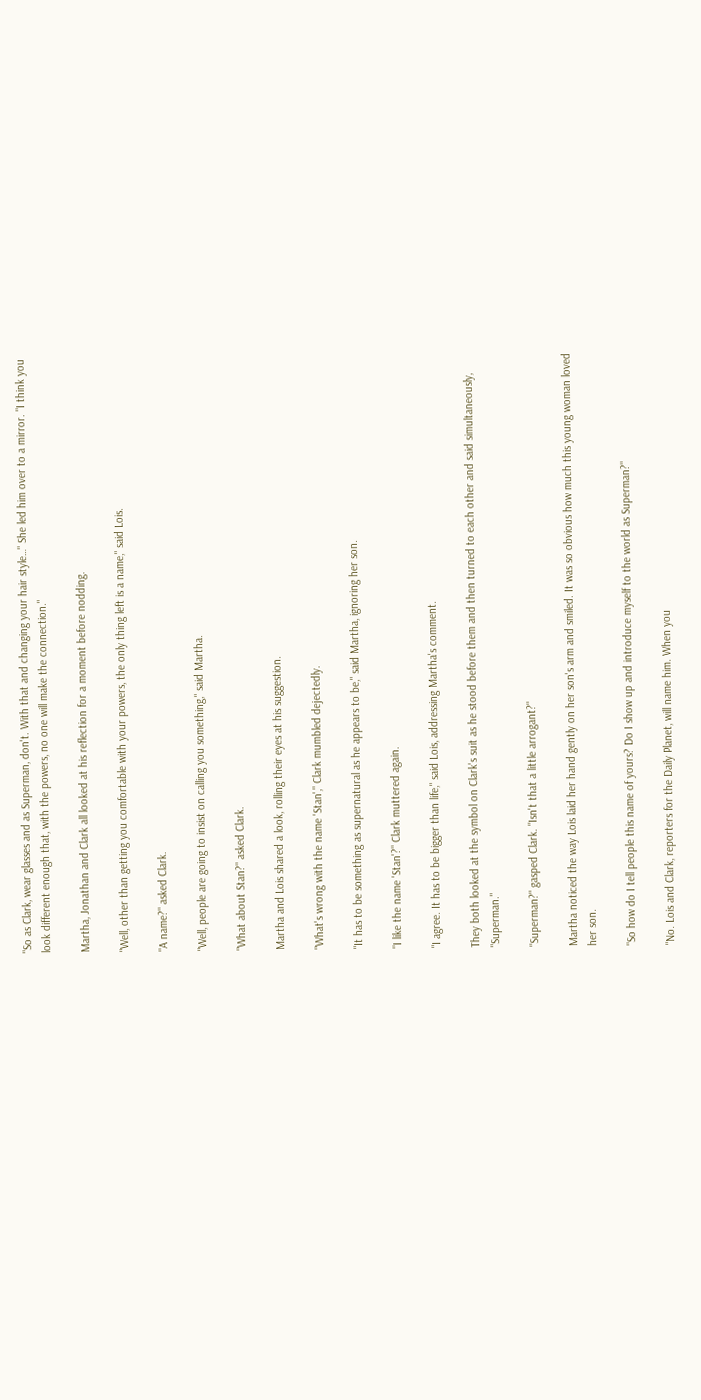"So as Clark, wear glasses and as Superman, don't. With that and changing your hair style…" She led him over to a mirror. "I think you look different enough that, with the powers, no one will make the connection."

Martha, Jonathan and Clark all looked at his reflection for a moment before nodding.

"Well, other than getting you comfortable with your powers, the only thing left is a name," said Lois.

"A name?" asked Clark.

"Well, people are going to insist on calling you something," said Martha.

"What about Stan?" asked Clark.

Martha and Lois shared a look, rolling their eyes at his suggestion.

"What's wrong with the name 'Stan'," Clark mumbled dejectedly.

"It has to be something as supernatural as he appears to be," said Martha, ignoring her son.

"I like the name 'Stan'?" Clark muttered again.

"I agree. It has to be bigger than life," said Lois, addressing Martha's comment.

They both looked at the symbol on Clark's suit as he stood before them and then turned to each other and said simultaneously, "Superman."

"Superman?" gasped Clark. "Isn't that a little arrogant?"

Martha noticed the way Lois laid her hand gently on her son's arm and smiled. It was so obvious how much this young woman loved her son.

"So how do I tell people this name of yours? Do I show up and introduce myself to the world as Superman?"

"No. Lois and Clark, reporters for the Daily Planet, will name him. When you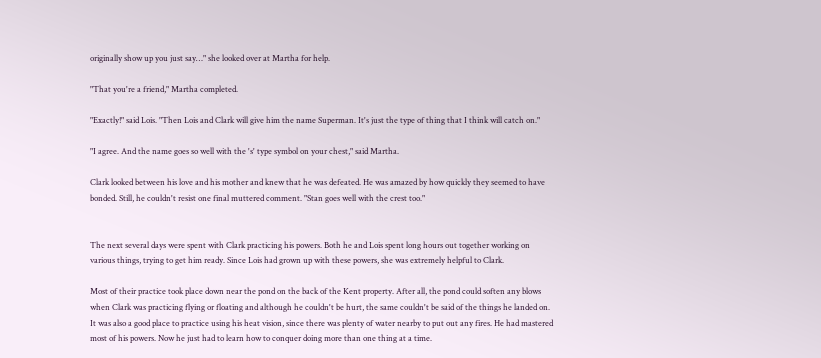originally show up you just say…" she looked over at Martha for help.

"That you're a friend," Martha completed.

"Exactly!" said Lois. "Then Lois and Clark will give him the name Superman. It's just the type of thing that I think will catch on."

"I agree. And the name goes so well with the 's' type symbol on your chest," said Martha.

Clark looked between his love and his mother and knew that he was defeated. He was amazed by how quickly they seemed to have bonded. Still, he couldn't resist one final muttered comment. "Stan goes well with the crest too."


The next several days were spent with Clark practicing his powers. Both he and Lois spent long hours out together working on various things, trying to get him ready. Since Lois had grown up with these powers, she was extremely helpful to Clark.

Most of their practice took place down near the pond on the back of the Kent property. After all, the pond could soften any blows when Clark was practicing flying or floating and although he couldn't be hurt, the same couldn't be said of the things he landed on. It was also a good place to practice using his heat vision, since there was plenty of water nearby to put out any fires. He had mastered most of his powers. Now he just had to learn how to conquer doing more than one thing at a time.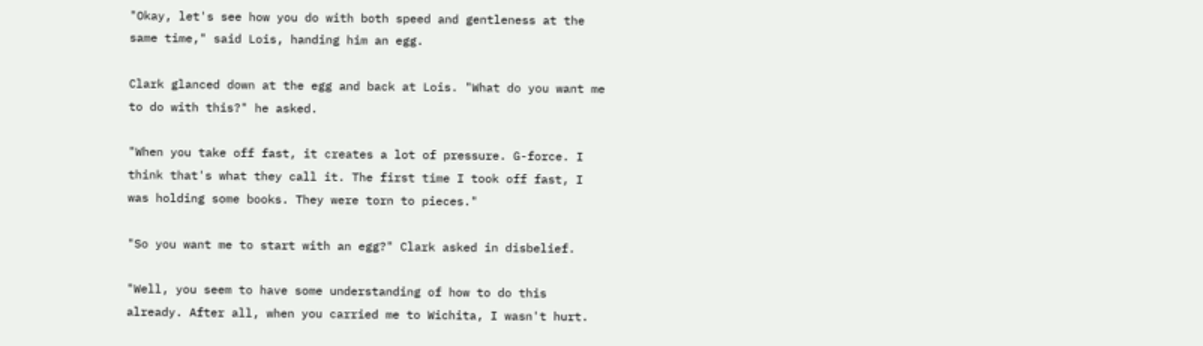"Okay, let's see how you do with both speed and gentleness at the same time," said Lois, handing him an egg.

Clark glanced down at the egg and back at Lois. "What do you want me to do with this?" he asked.

"When you take off fast, it creates a lot of pressure. G-force. I think that's what they call it. The first time I took off fast, I was holding some books. They were torn to pieces."

"So you want me to start with an egg?" Clark asked in disbelief.

"Well, you seem to have some understanding of how to do this already. After all, when you carried me to Wichita, I wasn't hurt.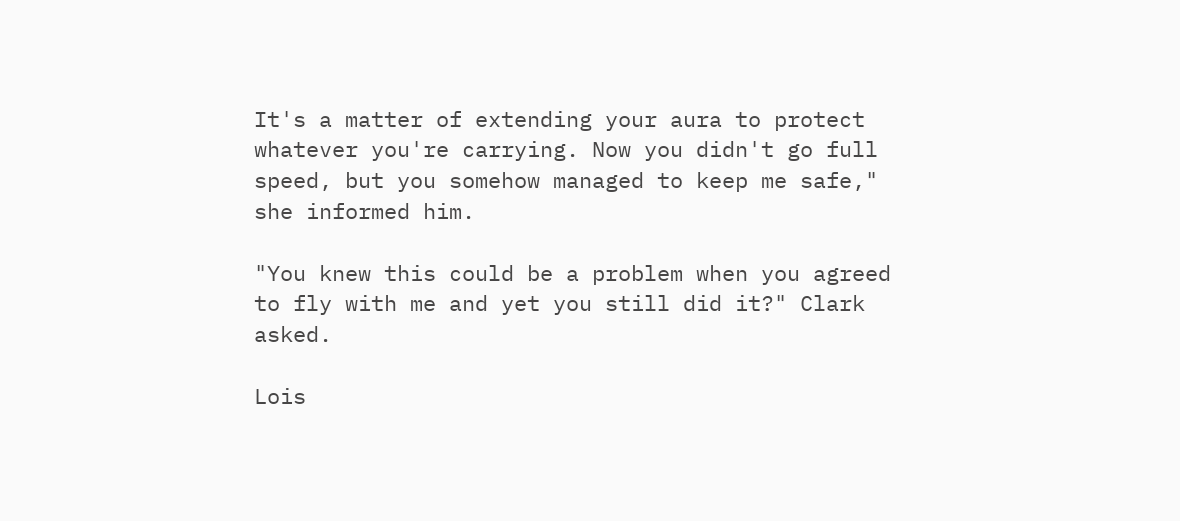It's a matter of extending your aura to protect whatever you're carrying. Now you didn't go full speed, but you somehow managed to keep me safe," she informed him.

"You knew this could be a problem when you agreed to fly with me and yet you still did it?" Clark asked.

Lois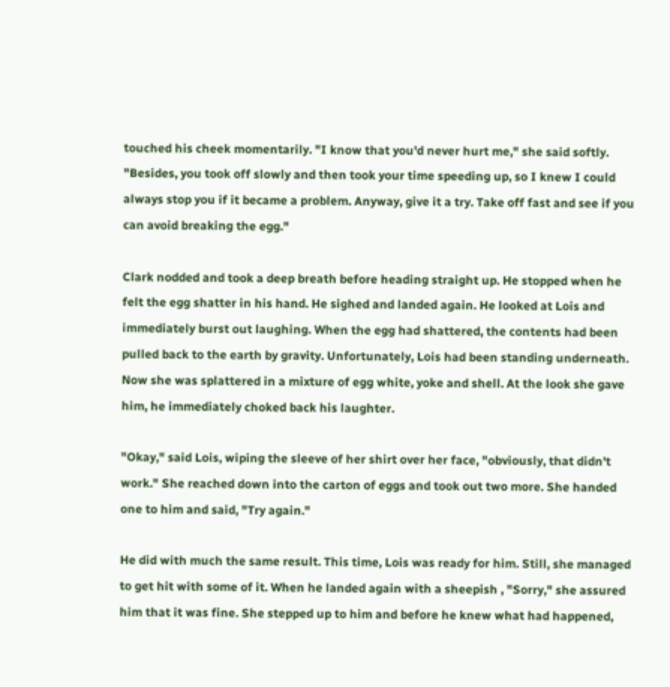touched his cheek momentarily. "I know that you'd never hurt me," she said softly. "Besides, you took off slowly and then took your time speeding up, so I knew I could always stop you if it became a problem. Anyway, give it a try. Take off fast and see if you can avoid breaking the egg."

Clark nodded and took a deep breath before heading straight up. He stopped when he felt the egg shatter in his hand. He sighed and landed again. He looked at Lois and immediately burst out laughing. When the egg had shattered, the contents had been pulled back to the earth by gravity. Unfortunately, Lois had been standing underneath. Now she was splattered in a mixture of egg white, yoke and shell. At the look she gave him, he immediately choked back his laughter.

"Okay," said Lois, wiping the sleeve of her shirt over her face, "obviously, that didn't work." She reached down into the carton of eggs and took out two more. She handed one to him and said, "Try again."

He did with much the same result. This time, Lois was ready for him. Still, she managed to get hit with some of it. When he landed again with a sheepish , "Sorry," she assured him that it was fine. She stepped up to him and before he knew what had happened,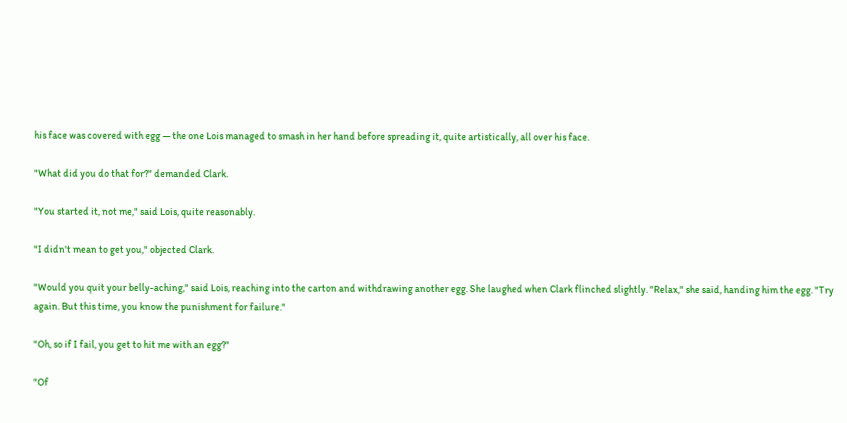his face was covered with egg — the one Lois managed to smash in her hand before spreading it, quite artistically, all over his face.

"What did you do that for?" demanded Clark.

"You started it, not me," said Lois, quite reasonably.

"I didn't mean to get you," objected Clark.

"Would you quit your belly-aching," said Lois, reaching into the carton and withdrawing another egg. She laughed when Clark flinched slightly. "Relax," she said, handing him the egg. "Try again. But this time, you know the punishment for failure."

"Oh, so if I fail, you get to hit me with an egg?"

"Of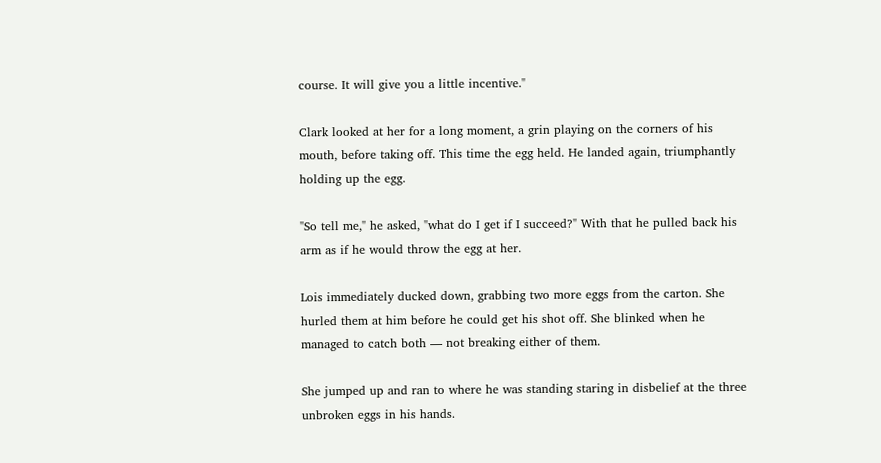course. It will give you a little incentive."

Clark looked at her for a long moment, a grin playing on the corners of his mouth, before taking off. This time the egg held. He landed again, triumphantly holding up the egg.

"So tell me," he asked, "what do I get if I succeed?" With that he pulled back his arm as if he would throw the egg at her.

Lois immediately ducked down, grabbing two more eggs from the carton. She hurled them at him before he could get his shot off. She blinked when he managed to catch both — not breaking either of them.

She jumped up and ran to where he was standing staring in disbelief at the three unbroken eggs in his hands.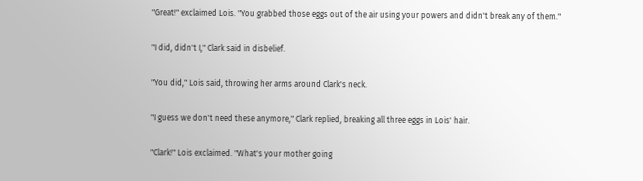"Great!" exclaimed Lois. "You grabbed those eggs out of the air using your powers and didn't break any of them."

"I did, didn't I," Clark said in disbelief.

"You did," Lois said, throwing her arms around Clark's neck.

"I guess we don't need these anymore," Clark replied, breaking all three eggs in Lois' hair.

"Clark!" Lois exclaimed. "What's your mother going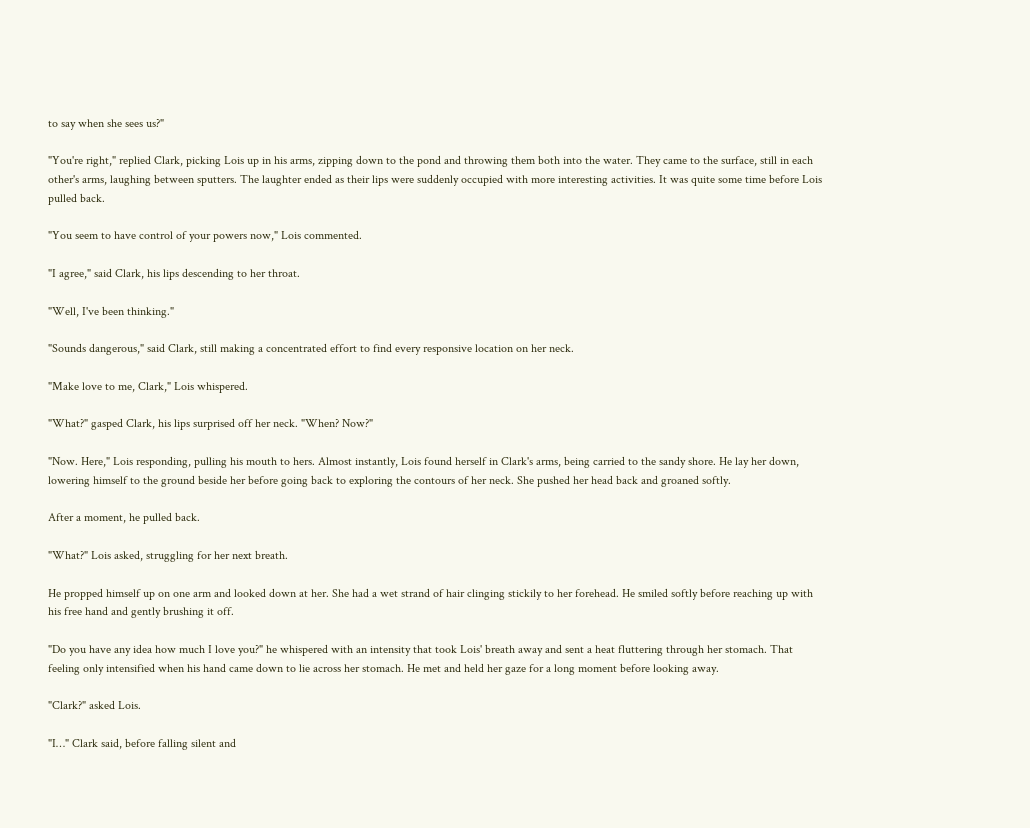to say when she sees us?"

"You're right," replied Clark, picking Lois up in his arms, zipping down to the pond and throwing them both into the water. They came to the surface, still in each other's arms, laughing between sputters. The laughter ended as their lips were suddenly occupied with more interesting activities. It was quite some time before Lois pulled back.

"You seem to have control of your powers now," Lois commented.

"I agree," said Clark, his lips descending to her throat.

"Well, I've been thinking."

"Sounds dangerous," said Clark, still making a concentrated effort to find every responsive location on her neck.

"Make love to me, Clark," Lois whispered.

"What?" gasped Clark, his lips surprised off her neck. "When? Now?"

"Now. Here," Lois responding, pulling his mouth to hers. Almost instantly, Lois found herself in Clark's arms, being carried to the sandy shore. He lay her down, lowering himself to the ground beside her before going back to exploring the contours of her neck. She pushed her head back and groaned softly.

After a moment, he pulled back.

"What?" Lois asked, struggling for her next breath.

He propped himself up on one arm and looked down at her. She had a wet strand of hair clinging stickily to her forehead. He smiled softly before reaching up with his free hand and gently brushing it off.

"Do you have any idea how much I love you?" he whispered with an intensity that took Lois' breath away and sent a heat fluttering through her stomach. That feeling only intensified when his hand came down to lie across her stomach. He met and held her gaze for a long moment before looking away.

"Clark?" asked Lois.

"I…" Clark said, before falling silent and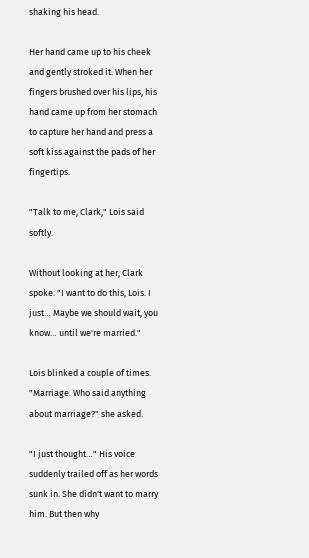shaking his head.

Her hand came up to his cheek and gently stroked it. When her fingers brushed over his lips, his hand came up from her stomach to capture her hand and press a soft kiss against the pads of her fingertips.

"Talk to me, Clark," Lois said softly.

Without looking at her, Clark spoke. "I want to do this, Lois. I just… Maybe we should wait, you know… until we're married."

Lois blinked a couple of times. "Marriage. Who said anything about marriage?" she asked.

"I just thought…" His voice suddenly trailed off as her words sunk in. She didn't want to marry him. But then why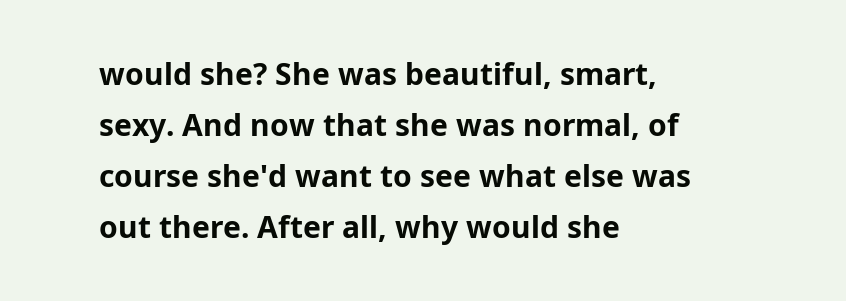would she? She was beautiful, smart, sexy. And now that she was normal, of course she'd want to see what else was out there. After all, why would she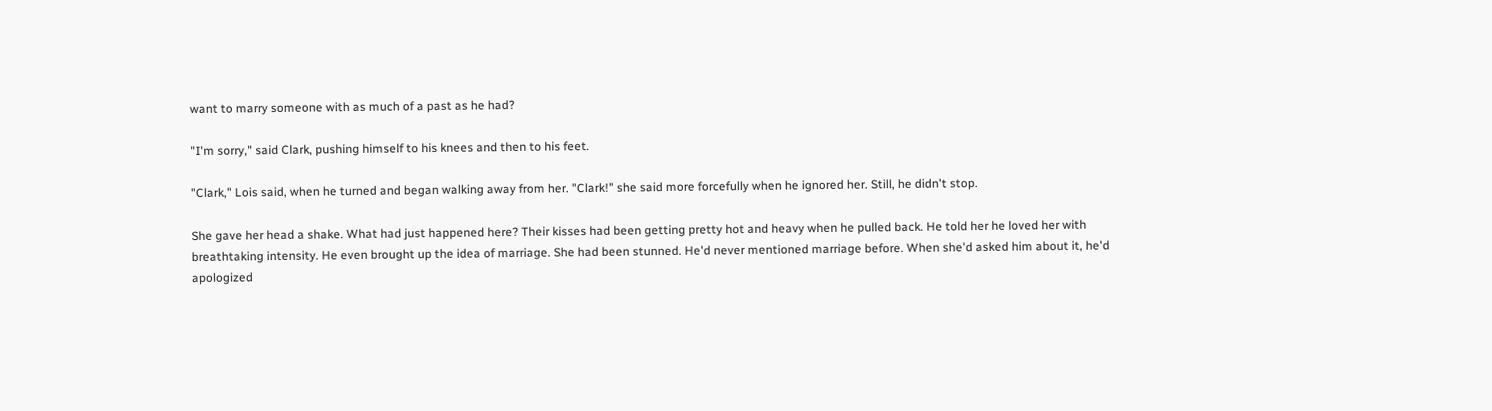want to marry someone with as much of a past as he had?

"I'm sorry," said Clark, pushing himself to his knees and then to his feet.

"Clark," Lois said, when he turned and began walking away from her. "Clark!" she said more forcefully when he ignored her. Still, he didn't stop.

She gave her head a shake. What had just happened here? Their kisses had been getting pretty hot and heavy when he pulled back. He told her he loved her with breathtaking intensity. He even brought up the idea of marriage. She had been stunned. He'd never mentioned marriage before. When she'd asked him about it, he'd apologized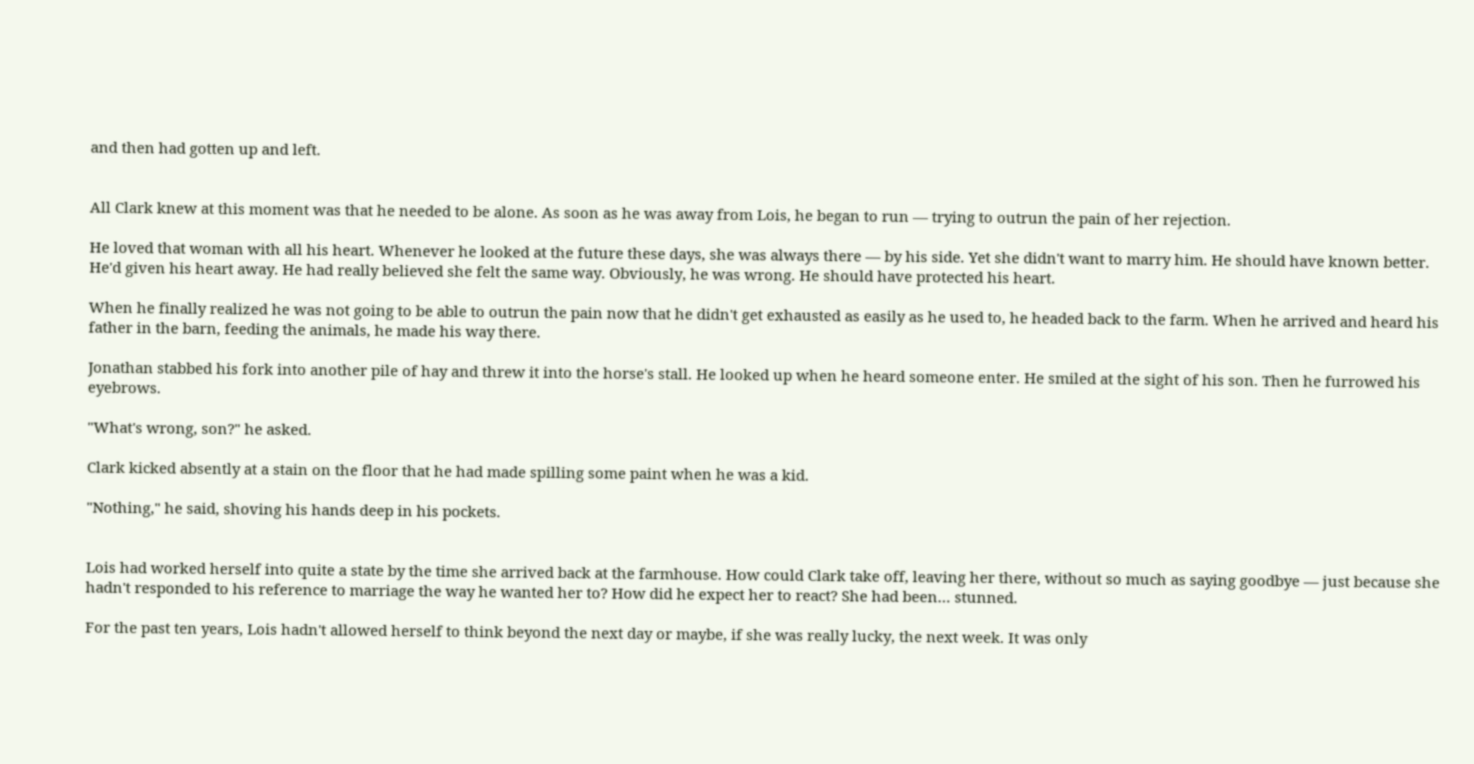and then had gotten up and left.


All Clark knew at this moment was that he needed to be alone. As soon as he was away from Lois, he began to run — trying to outrun the pain of her rejection.

He loved that woman with all his heart. Whenever he looked at the future these days, she was always there — by his side. Yet she didn't want to marry him. He should have known better. He'd given his heart away. He had really believed she felt the same way. Obviously, he was wrong. He should have protected his heart.

When he finally realized he was not going to be able to outrun the pain now that he didn't get exhausted as easily as he used to, he headed back to the farm. When he arrived and heard his father in the barn, feeding the animals, he made his way there.

Jonathan stabbed his fork into another pile of hay and threw it into the horse's stall. He looked up when he heard someone enter. He smiled at the sight of his son. Then he furrowed his eyebrows.

"What's wrong, son?" he asked.

Clark kicked absently at a stain on the floor that he had made spilling some paint when he was a kid.

"Nothing," he said, shoving his hands deep in his pockets.


Lois had worked herself into quite a state by the time she arrived back at the farmhouse. How could Clark take off, leaving her there, without so much as saying goodbye — just because she hadn't responded to his reference to marriage the way he wanted her to? How did he expect her to react? She had been… stunned.

For the past ten years, Lois hadn't allowed herself to think beyond the next day or maybe, if she was really lucky, the next week. It was only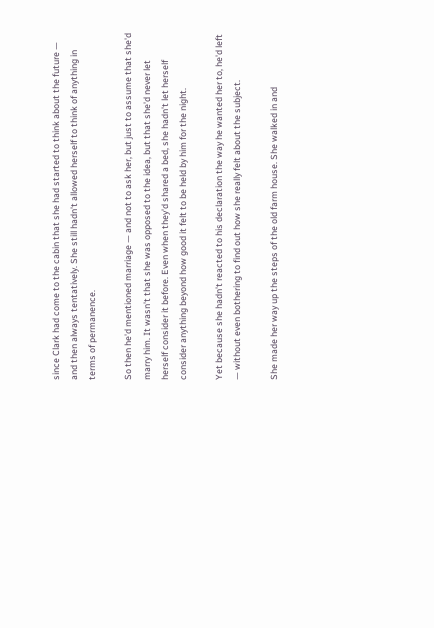since Clark had come to the cabin that she had started to think about the future — and then always tentatively. She still hadn't allowed herself to think of anything in terms of permanence.

So then he'd mentioned marriage — and not to ask her, but just to assume that she'd marry him. It wasn't that she was opposed to the idea, but that she'd never let herself consider it before. Even when they'd shared a bed, she hadn't let herself consider anything beyond how good it felt to be held by him for the night.

Yet because she hadn't reacted to his declaration the way he wanted her to, he'd left — without even bothering to find out how she really felt about the subject.

She made her way up the steps of the old farm house. She walked in and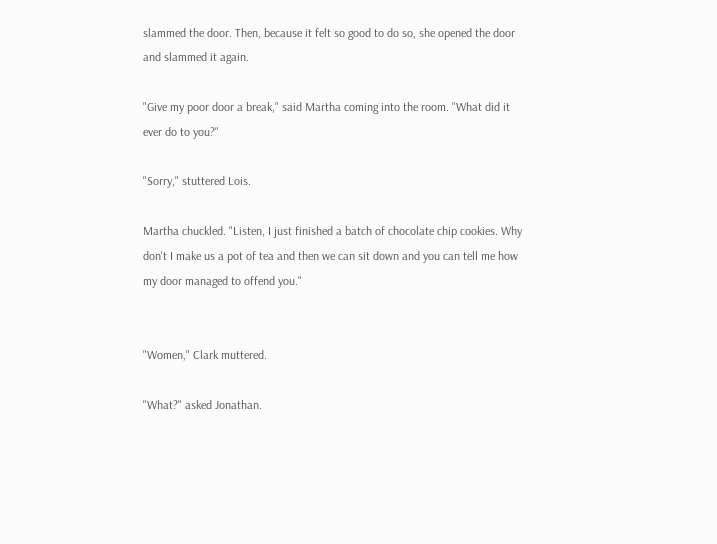slammed the door. Then, because it felt so good to do so, she opened the door and slammed it again.

"Give my poor door a break," said Martha coming into the room. "What did it ever do to you?"

"Sorry," stuttered Lois.

Martha chuckled. "Listen, I just finished a batch of chocolate chip cookies. Why don't I make us a pot of tea and then we can sit down and you can tell me how my door managed to offend you."


"Women," Clark muttered.

"What?" asked Jonathan.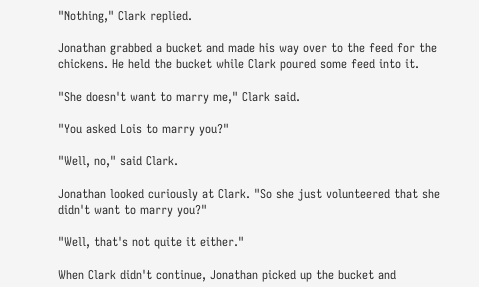"Nothing," Clark replied.

Jonathan grabbed a bucket and made his way over to the feed for the chickens. He held the bucket while Clark poured some feed into it.

"She doesn't want to marry me," Clark said.

"You asked Lois to marry you?"

"Well, no," said Clark.

Jonathan looked curiously at Clark. "So she just volunteered that she didn't want to marry you?"

"Well, that's not quite it either."

When Clark didn't continue, Jonathan picked up the bucket and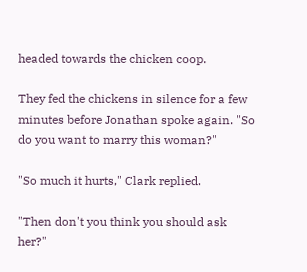headed towards the chicken coop.

They fed the chickens in silence for a few minutes before Jonathan spoke again. "So do you want to marry this woman?"

"So much it hurts," Clark replied.

"Then don't you think you should ask her?"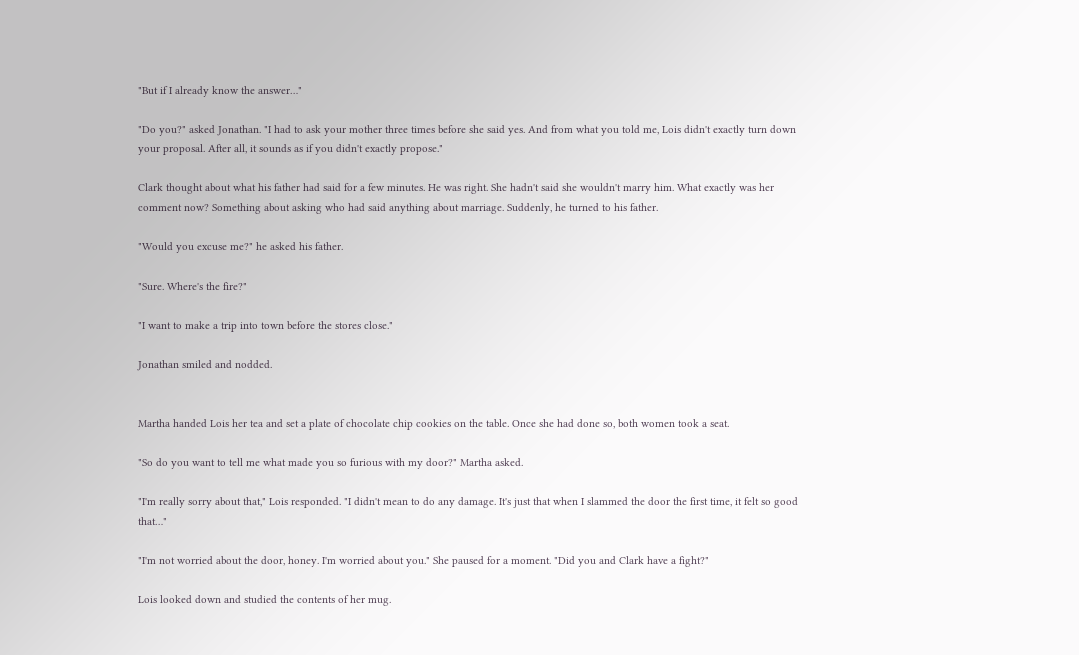"But if I already know the answer…"

"Do you?" asked Jonathan. "I had to ask your mother three times before she said yes. And from what you told me, Lois didn't exactly turn down your proposal. After all, it sounds as if you didn't exactly propose."

Clark thought about what his father had said for a few minutes. He was right. She hadn't said she wouldn't marry him. What exactly was her comment now? Something about asking who had said anything about marriage. Suddenly, he turned to his father.

"Would you excuse me?" he asked his father.

"Sure. Where's the fire?"

"I want to make a trip into town before the stores close."

Jonathan smiled and nodded.


Martha handed Lois her tea and set a plate of chocolate chip cookies on the table. Once she had done so, both women took a seat.

"So do you want to tell me what made you so furious with my door?" Martha asked.

"I'm really sorry about that," Lois responded. "I didn't mean to do any damage. It's just that when I slammed the door the first time, it felt so good that…"

"I'm not worried about the door, honey. I'm worried about you." She paused for a moment. "Did you and Clark have a fight?"

Lois looked down and studied the contents of her mug.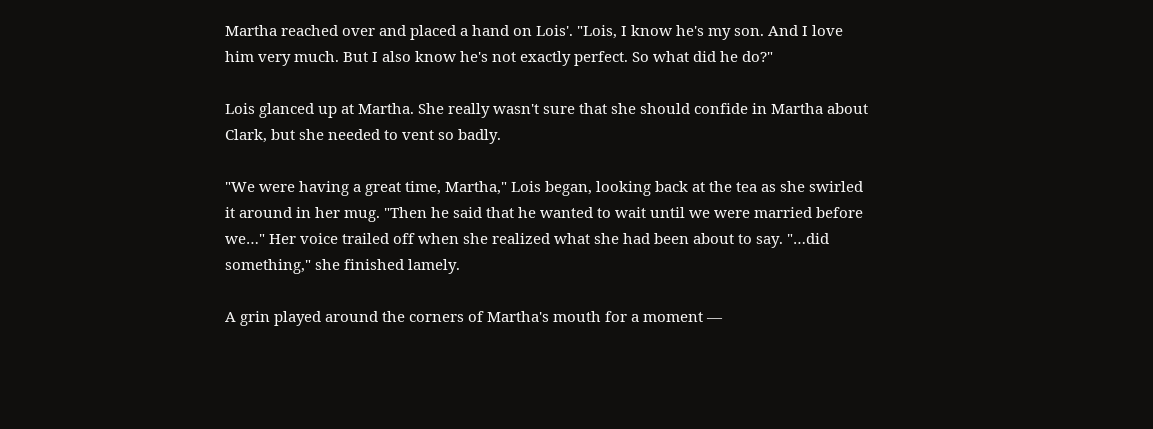Martha reached over and placed a hand on Lois'. "Lois, I know he's my son. And I love him very much. But I also know he's not exactly perfect. So what did he do?"

Lois glanced up at Martha. She really wasn't sure that she should confide in Martha about Clark, but she needed to vent so badly.

"We were having a great time, Martha," Lois began, looking back at the tea as she swirled it around in her mug. "Then he said that he wanted to wait until we were married before we…" Her voice trailed off when she realized what she had been about to say. "…did something," she finished lamely.

A grin played around the corners of Martha's mouth for a moment —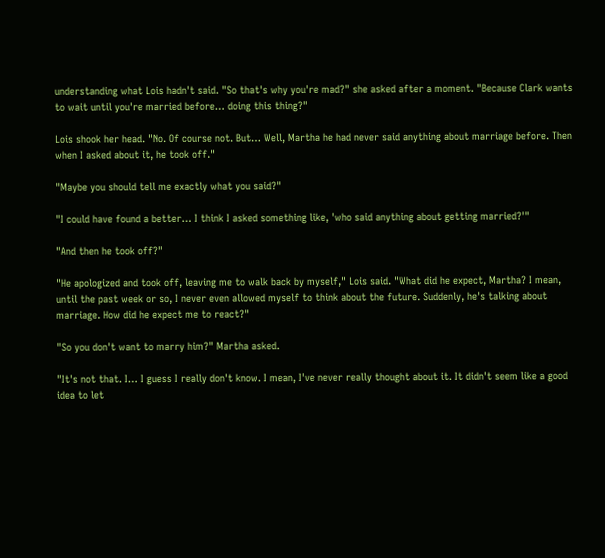understanding what Lois hadn't said. "So that's why you're mad?" she asked after a moment. "Because Clark wants to wait until you're married before… doing this thing?"

Lois shook her head. "No. Of course not. But… Well, Martha he had never said anything about marriage before. Then when I asked about it, he took off."

"Maybe you should tell me exactly what you said?"

"I could have found a better… I think I asked something like, 'who said anything about getting married?'"

"And then he took off?"

"He apologized and took off, leaving me to walk back by myself," Lois said. "What did he expect, Martha? I mean, until the past week or so, I never even allowed myself to think about the future. Suddenly, he's talking about marriage. How did he expect me to react?"

"So you don't want to marry him?" Martha asked.

"It's not that. I… I guess I really don't know. I mean, I've never really thought about it. It didn't seem like a good idea to let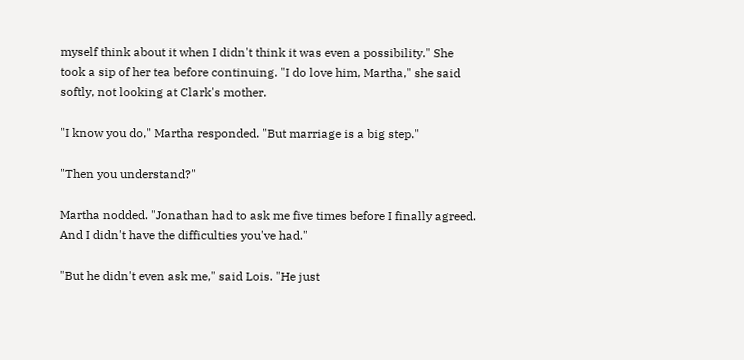myself think about it when I didn't think it was even a possibility." She took a sip of her tea before continuing. "I do love him, Martha," she said softly, not looking at Clark's mother.

"I know you do," Martha responded. "But marriage is a big step."

"Then you understand?"

Martha nodded. "Jonathan had to ask me five times before I finally agreed. And I didn't have the difficulties you've had."

"But he didn't even ask me," said Lois. "He just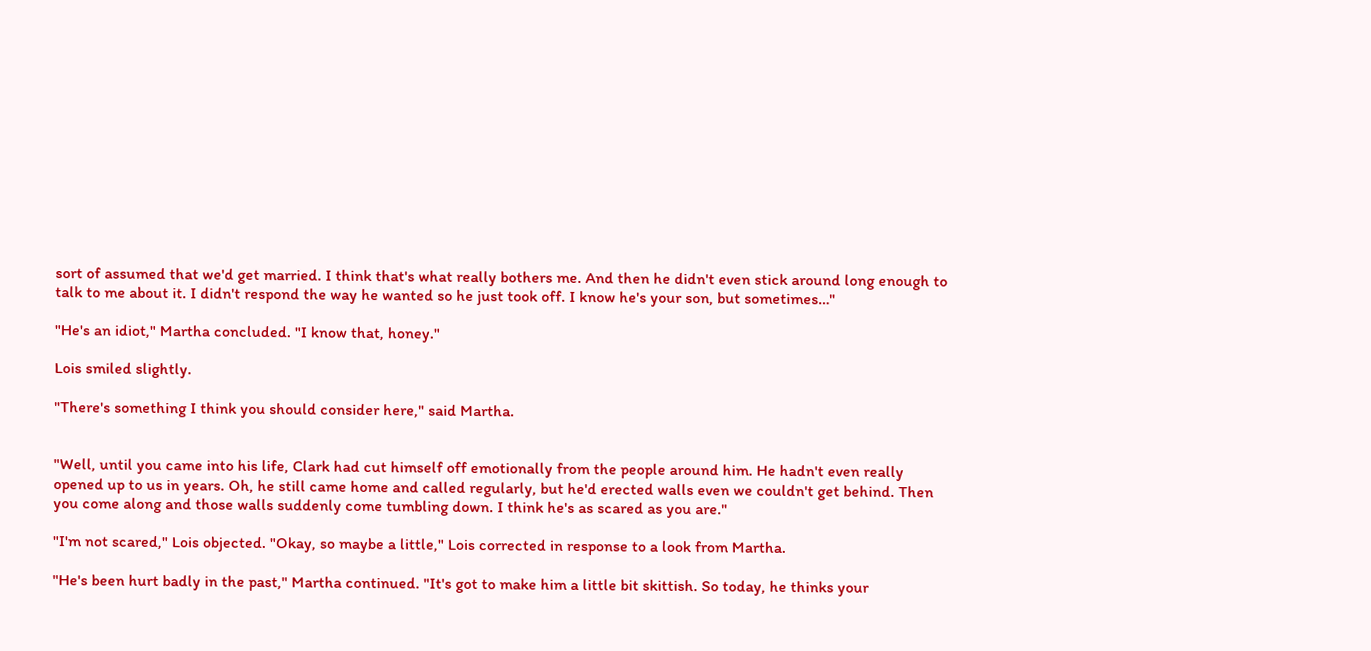sort of assumed that we'd get married. I think that's what really bothers me. And then he didn't even stick around long enough to talk to me about it. I didn't respond the way he wanted so he just took off. I know he's your son, but sometimes…"

"He's an idiot," Martha concluded. "I know that, honey."

Lois smiled slightly.

"There's something I think you should consider here," said Martha.


"Well, until you came into his life, Clark had cut himself off emotionally from the people around him. He hadn't even really opened up to us in years. Oh, he still came home and called regularly, but he'd erected walls even we couldn't get behind. Then you come along and those walls suddenly come tumbling down. I think he's as scared as you are."

"I'm not scared," Lois objected. "Okay, so maybe a little," Lois corrected in response to a look from Martha.

"He's been hurt badly in the past," Martha continued. "It's got to make him a little bit skittish. So today, he thinks your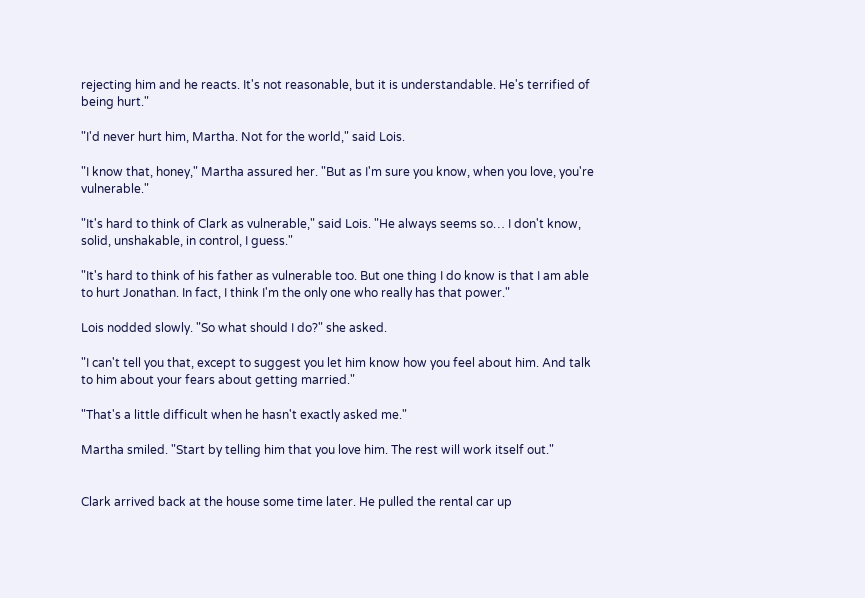rejecting him and he reacts. It's not reasonable, but it is understandable. He's terrified of being hurt."

"I'd never hurt him, Martha. Not for the world," said Lois.

"I know that, honey," Martha assured her. "But as I'm sure you know, when you love, you're vulnerable."

"It's hard to think of Clark as vulnerable," said Lois. "He always seems so… I don't know, solid, unshakable, in control, I guess."

"It's hard to think of his father as vulnerable too. But one thing I do know is that I am able to hurt Jonathan. In fact, I think I'm the only one who really has that power."

Lois nodded slowly. "So what should I do?" she asked.

"I can't tell you that, except to suggest you let him know how you feel about him. And talk to him about your fears about getting married."

"That's a little difficult when he hasn't exactly asked me."

Martha smiled. "Start by telling him that you love him. The rest will work itself out."


Clark arrived back at the house some time later. He pulled the rental car up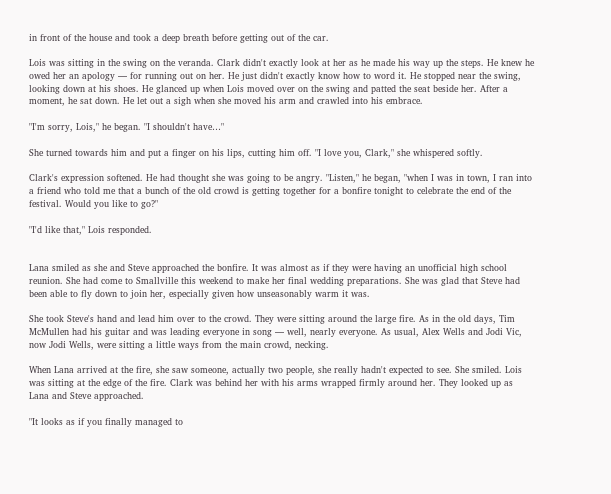in front of the house and took a deep breath before getting out of the car.

Lois was sitting in the swing on the veranda. Clark didn't exactly look at her as he made his way up the steps. He knew he owed her an apology — for running out on her. He just didn't exactly know how to word it. He stopped near the swing, looking down at his shoes. He glanced up when Lois moved over on the swing and patted the seat beside her. After a moment, he sat down. He let out a sigh when she moved his arm and crawled into his embrace.

"I'm sorry, Lois," he began. "I shouldn't have…"

She turned towards him and put a finger on his lips, cutting him off. "I love you, Clark," she whispered softly.

Clark's expression softened. He had thought she was going to be angry. "Listen," he began, "when I was in town, I ran into a friend who told me that a bunch of the old crowd is getting together for a bonfire tonight to celebrate the end of the festival. Would you like to go?"

"I'd like that," Lois responded.


Lana smiled as she and Steve approached the bonfire. It was almost as if they were having an unofficial high school reunion. She had come to Smallville this weekend to make her final wedding preparations. She was glad that Steve had been able to fly down to join her, especially given how unseasonably warm it was.

She took Steve's hand and lead him over to the crowd. They were sitting around the large fire. As in the old days, Tim McMullen had his guitar and was leading everyone in song — well, nearly everyone. As usual, Alex Wells and Jodi Vic, now Jodi Wells, were sitting a little ways from the main crowd, necking.

When Lana arrived at the fire, she saw someone, actually two people, she really hadn't expected to see. She smiled. Lois was sitting at the edge of the fire. Clark was behind her with his arms wrapped firmly around her. They looked up as Lana and Steve approached.

"It looks as if you finally managed to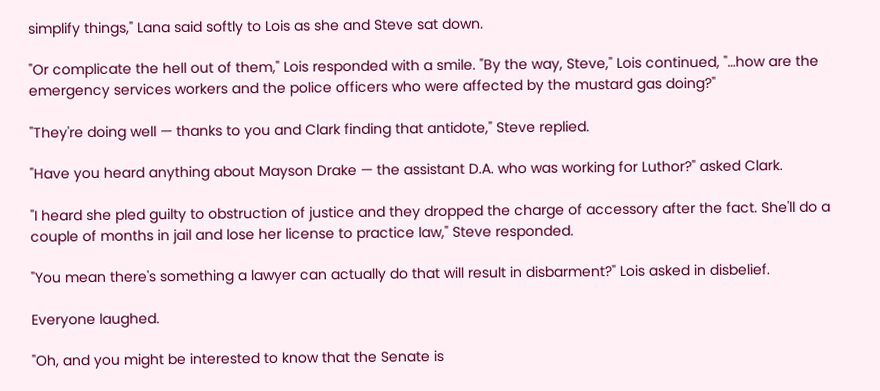simplify things," Lana said softly to Lois as she and Steve sat down.

"Or complicate the hell out of them," Lois responded with a smile. "By the way, Steve," Lois continued, "…how are the emergency services workers and the police officers who were affected by the mustard gas doing?"

"They're doing well — thanks to you and Clark finding that antidote," Steve replied.

"Have you heard anything about Mayson Drake — the assistant D.A. who was working for Luthor?" asked Clark.

"I heard she pled guilty to obstruction of justice and they dropped the charge of accessory after the fact. She'll do a couple of months in jail and lose her license to practice law," Steve responded.

"You mean there's something a lawyer can actually do that will result in disbarment?" Lois asked in disbelief.

Everyone laughed.

"Oh, and you might be interested to know that the Senate is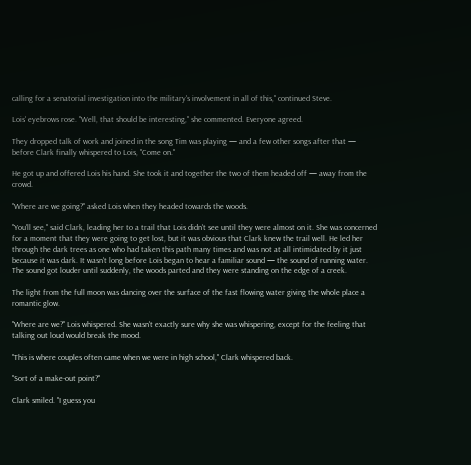calling for a senatorial investigation into the military's involvement in all of this," continued Steve.

Lois' eyebrows rose. "Well, that should be interesting," she commented. Everyone agreed.

They dropped talk of work and joined in the song Tim was playing — and a few other songs after that — before Clark finally whispered to Lois, "Come on."

He got up and offered Lois his hand. She took it and together the two of them headed off — away from the crowd.

"Where are we going?" asked Lois when they headed towards the woods.

"You'll see," said Clark, leading her to a trail that Lois didn't see until they were almost on it. She was concerned for a moment that they were going to get lost, but it was obvious that Clark knew the trail well. He led her through the dark trees as one who had taken this path many times and was not at all intimidated by it just because it was dark. It wasn't long before Lois began to hear a familiar sound — the sound of running water. The sound got louder until suddenly, the woods parted and they were standing on the edge of a creek.

The light from the full moon was dancing over the surface of the fast flowing water giving the whole place a romantic glow.

"Where are we?" Lois whispered. She wasn't exactly sure why she was whispering, except for the feeling that talking out loud would break the mood.

"This is where couples often came when we were in high school," Clark whispered back.

"Sort of a make-out point?"

Clark smiled. "I guess you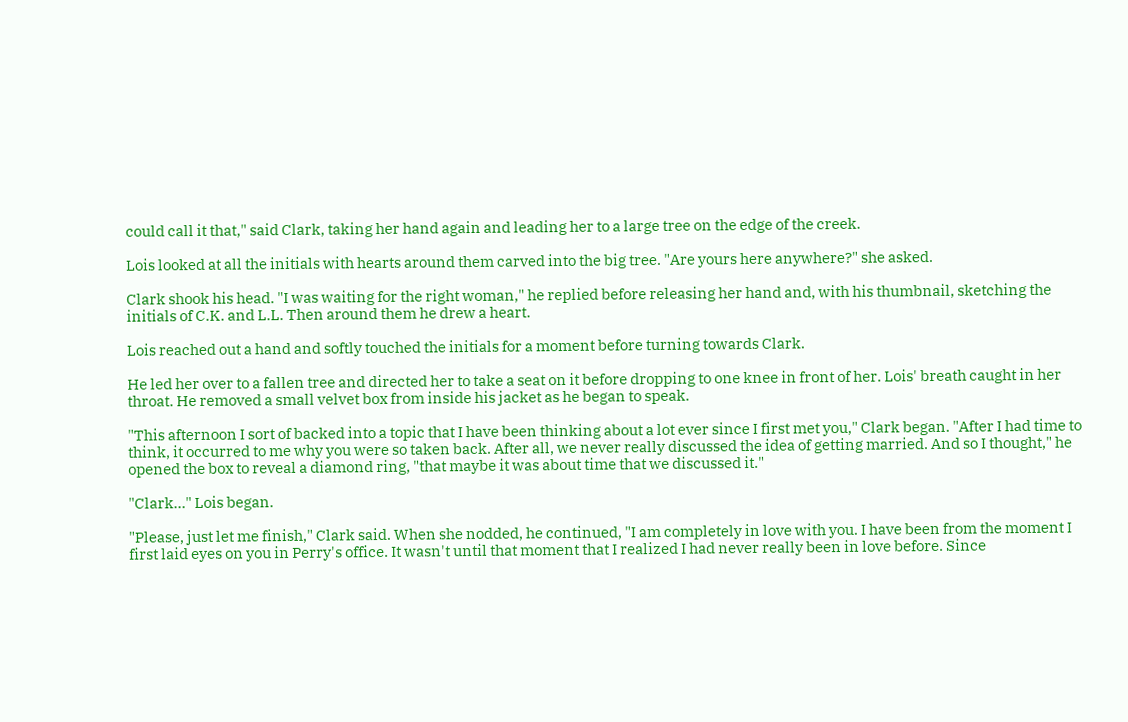could call it that," said Clark, taking her hand again and leading her to a large tree on the edge of the creek.

Lois looked at all the initials with hearts around them carved into the big tree. "Are yours here anywhere?" she asked.

Clark shook his head. "I was waiting for the right woman," he replied before releasing her hand and, with his thumbnail, sketching the initials of C.K. and L.L. Then around them he drew a heart.

Lois reached out a hand and softly touched the initials for a moment before turning towards Clark.

He led her over to a fallen tree and directed her to take a seat on it before dropping to one knee in front of her. Lois' breath caught in her throat. He removed a small velvet box from inside his jacket as he began to speak.

"This afternoon I sort of backed into a topic that I have been thinking about a lot ever since I first met you," Clark began. "After I had time to think, it occurred to me why you were so taken back. After all, we never really discussed the idea of getting married. And so I thought," he opened the box to reveal a diamond ring, "that maybe it was about time that we discussed it."

"Clark…" Lois began.

"Please, just let me finish," Clark said. When she nodded, he continued, "I am completely in love with you. I have been from the moment I first laid eyes on you in Perry's office. It wasn't until that moment that I realized I had never really been in love before. Since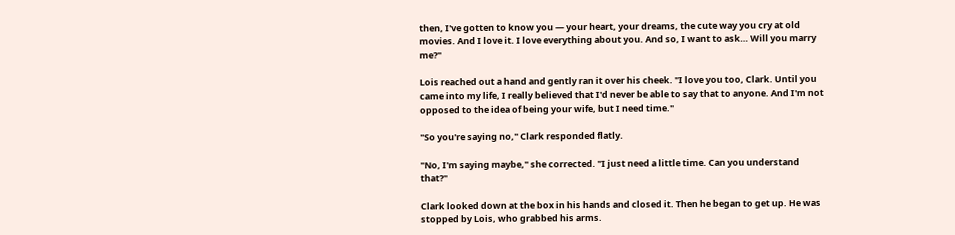then, I've gotten to know you — your heart, your dreams, the cute way you cry at old movies. And I love it. I love everything about you. And so, I want to ask… Will you marry me?"

Lois reached out a hand and gently ran it over his cheek. "I love you too, Clark. Until you came into my life, I really believed that I'd never be able to say that to anyone. And I'm not opposed to the idea of being your wife, but I need time."

"So you're saying no," Clark responded flatly.

"No, I'm saying maybe," she corrected. "I just need a little time. Can you understand that?"

Clark looked down at the box in his hands and closed it. Then he began to get up. He was stopped by Lois, who grabbed his arms.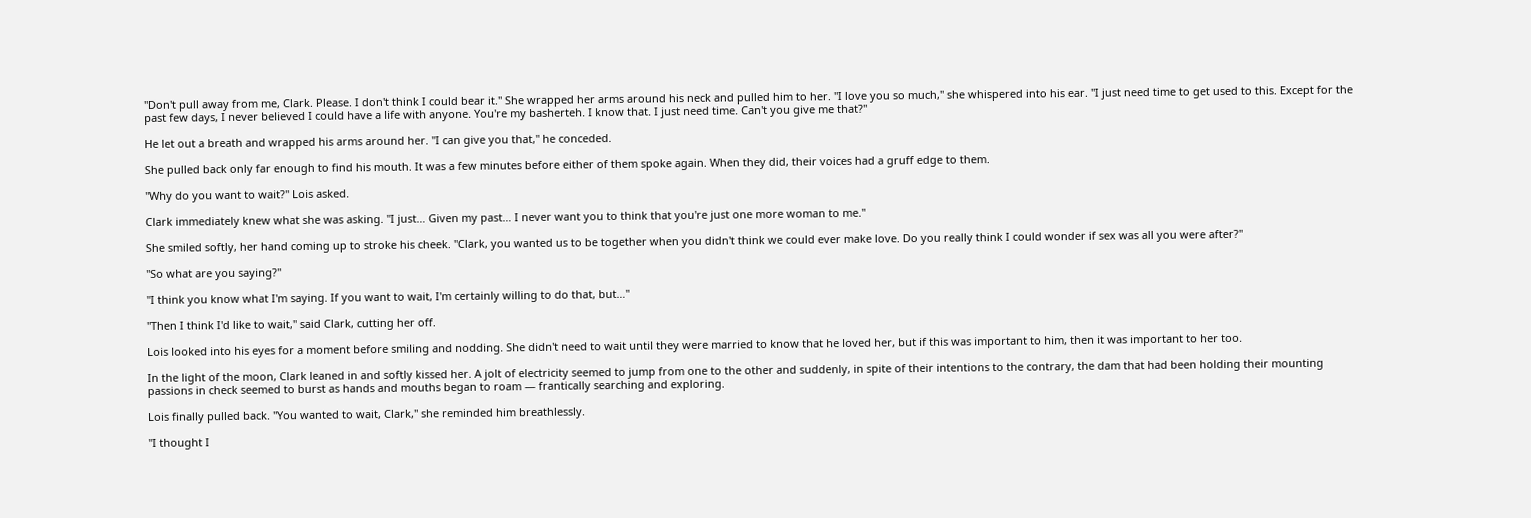"Don't pull away from me, Clark. Please. I don't think I could bear it." She wrapped her arms around his neck and pulled him to her. "I love you so much," she whispered into his ear. "I just need time to get used to this. Except for the past few days, I never believed I could have a life with anyone. You're my basherteh. I know that. I just need time. Can't you give me that?"

He let out a breath and wrapped his arms around her. "I can give you that," he conceded.

She pulled back only far enough to find his mouth. It was a few minutes before either of them spoke again. When they did, their voices had a gruff edge to them.

"Why do you want to wait?" Lois asked.

Clark immediately knew what she was asking. "I just… Given my past… I never want you to think that you're just one more woman to me."

She smiled softly, her hand coming up to stroke his cheek. "Clark, you wanted us to be together when you didn't think we could ever make love. Do you really think I could wonder if sex was all you were after?"

"So what are you saying?"

"I think you know what I'm saying. If you want to wait, I'm certainly willing to do that, but…"

"Then I think I'd like to wait," said Clark, cutting her off.

Lois looked into his eyes for a moment before smiling and nodding. She didn't need to wait until they were married to know that he loved her, but if this was important to him, then it was important to her too.

In the light of the moon, Clark leaned in and softly kissed her. A jolt of electricity seemed to jump from one to the other and suddenly, in spite of their intentions to the contrary, the dam that had been holding their mounting passions in check seemed to burst as hands and mouths began to roam — frantically searching and exploring.

Lois finally pulled back. "You wanted to wait, Clark," she reminded him breathlessly.

"I thought I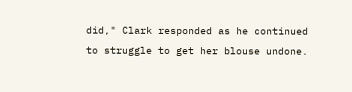did," Clark responded as he continued to struggle to get her blouse undone.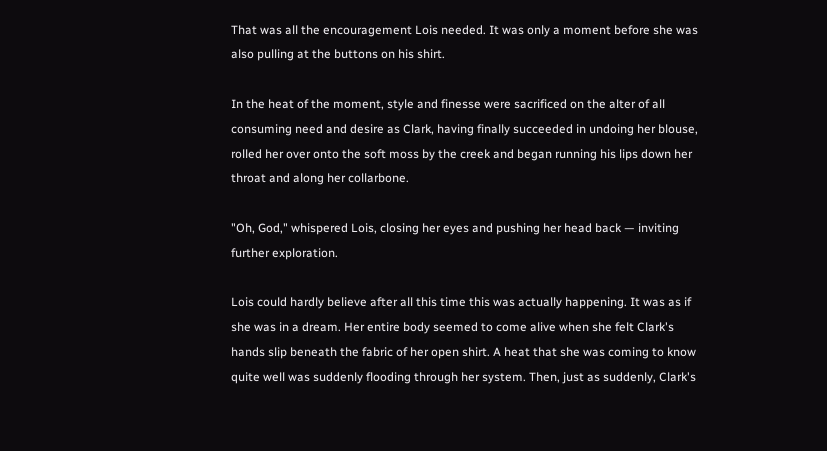That was all the encouragement Lois needed. It was only a moment before she was also pulling at the buttons on his shirt.

In the heat of the moment, style and finesse were sacrificed on the alter of all consuming need and desire as Clark, having finally succeeded in undoing her blouse, rolled her over onto the soft moss by the creek and began running his lips down her throat and along her collarbone.

"Oh, God," whispered Lois, closing her eyes and pushing her head back — inviting further exploration.

Lois could hardly believe after all this time this was actually happening. It was as if she was in a dream. Her entire body seemed to come alive when she felt Clark's hands slip beneath the fabric of her open shirt. A heat that she was coming to know quite well was suddenly flooding through her system. Then, just as suddenly, Clark's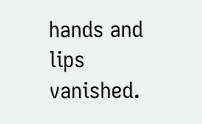hands and lips vanished.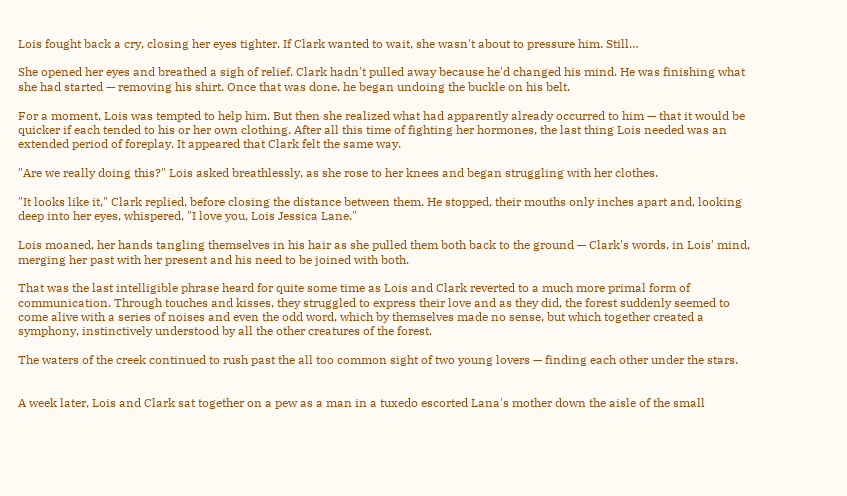Lois fought back a cry, closing her eyes tighter. If Clark wanted to wait, she wasn't about to pressure him. Still…

She opened her eyes and breathed a sigh of relief. Clark hadn't pulled away because he'd changed his mind. He was finishing what she had started — removing his shirt. Once that was done, he began undoing the buckle on his belt.

For a moment, Lois was tempted to help him. But then she realized what had apparently already occurred to him — that it would be quicker if each tended to his or her own clothing. After all this time of fighting her hormones, the last thing Lois needed was an extended period of foreplay. It appeared that Clark felt the same way.

"Are we really doing this?" Lois asked breathlessly, as she rose to her knees and began struggling with her clothes.

"It looks like it," Clark replied, before closing the distance between them. He stopped, their mouths only inches apart and, looking deep into her eyes, whispered, "I love you, Lois Jessica Lane."

Lois moaned, her hands tangling themselves in his hair as she pulled them both back to the ground — Clark's words, in Lois' mind, merging her past with her present and his need to be joined with both.

That was the last intelligible phrase heard for quite some time as Lois and Clark reverted to a much more primal form of communication. Through touches and kisses, they struggled to express their love and as they did, the forest suddenly seemed to come alive with a series of noises and even the odd word, which by themselves made no sense, but which together created a symphony, instinctively understood by all the other creatures of the forest.

The waters of the creek continued to rush past the all too common sight of two young lovers — finding each other under the stars.


A week later, Lois and Clark sat together on a pew as a man in a tuxedo escorted Lana's mother down the aisle of the small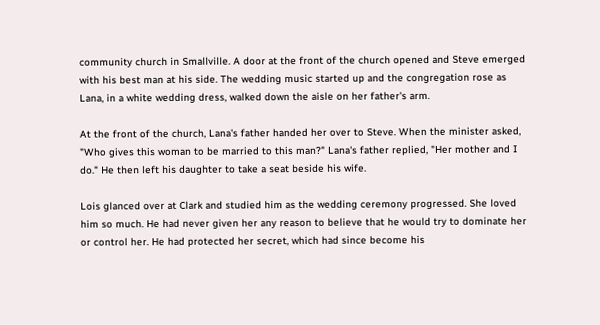community church in Smallville. A door at the front of the church opened and Steve emerged with his best man at his side. The wedding music started up and the congregation rose as Lana, in a white wedding dress, walked down the aisle on her father's arm.

At the front of the church, Lana's father handed her over to Steve. When the minister asked, "Who gives this woman to be married to this man?" Lana's father replied, "Her mother and I do." He then left his daughter to take a seat beside his wife.

Lois glanced over at Clark and studied him as the wedding ceremony progressed. She loved him so much. He had never given her any reason to believe that he would try to dominate her or control her. He had protected her secret, which had since become his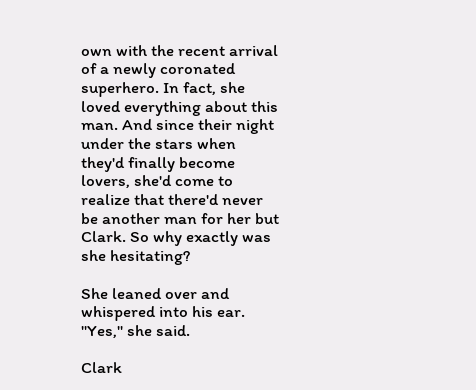own with the recent arrival of a newly coronated superhero. In fact, she loved everything about this man. And since their night under the stars when they'd finally become lovers, she'd come to realize that there'd never be another man for her but Clark. So why exactly was she hesitating?

She leaned over and whispered into his ear. "Yes," she said.

Clark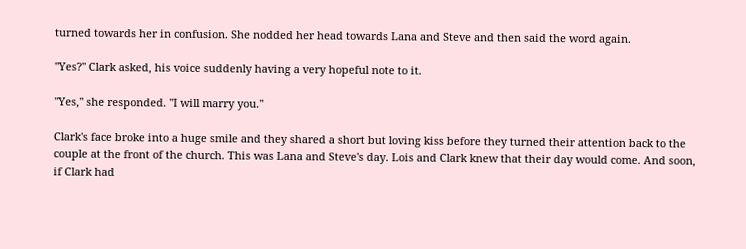turned towards her in confusion. She nodded her head towards Lana and Steve and then said the word again.

"Yes?" Clark asked, his voice suddenly having a very hopeful note to it.

"Yes," she responded. "I will marry you."

Clark's face broke into a huge smile and they shared a short but loving kiss before they turned their attention back to the couple at the front of the church. This was Lana and Steve's day. Lois and Clark knew that their day would come. And soon, if Clark had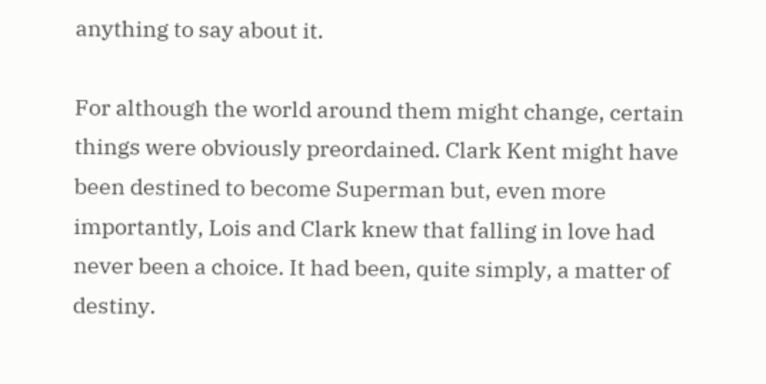anything to say about it.

For although the world around them might change, certain things were obviously preordained. Clark Kent might have been destined to become Superman but, even more importantly, Lois and Clark knew that falling in love had never been a choice. It had been, quite simply, a matter of destiny.